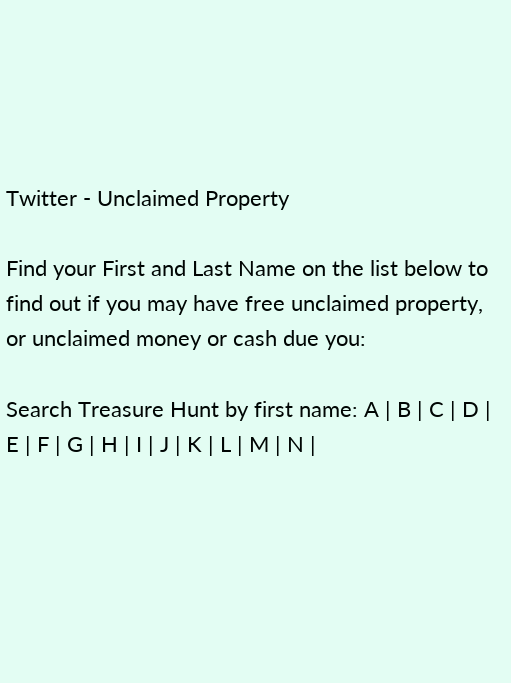Twitter - Unclaimed Property

Find your First and Last Name on the list below to
find out if you may have free unclaimed property,
or unclaimed money or cash due you:

Search Treasure Hunt by first name: A | B | C | D | E | F | G | H | I | J | K | L | M | N |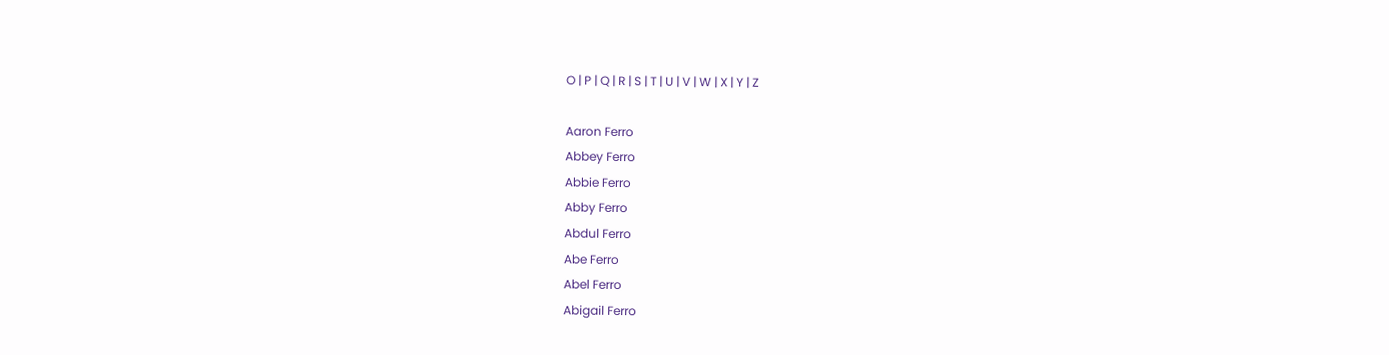O | P | Q | R | S | T | U | V | W | X | Y | Z

Aaron Ferro
Abbey Ferro
Abbie Ferro
Abby Ferro
Abdul Ferro
Abe Ferro
Abel Ferro
Abigail Ferro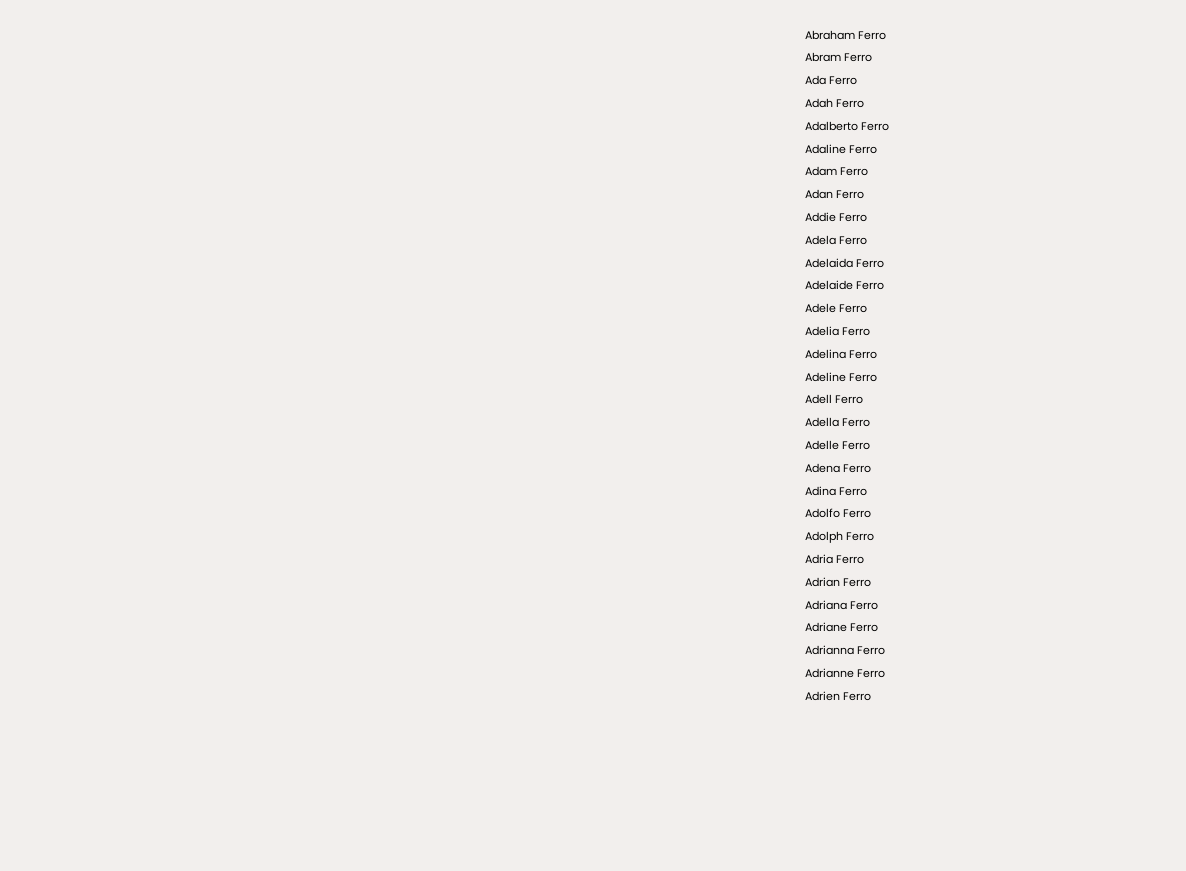Abraham Ferro
Abram Ferro
Ada Ferro
Adah Ferro
Adalberto Ferro
Adaline Ferro
Adam Ferro
Adan Ferro
Addie Ferro
Adela Ferro
Adelaida Ferro
Adelaide Ferro
Adele Ferro
Adelia Ferro
Adelina Ferro
Adeline Ferro
Adell Ferro
Adella Ferro
Adelle Ferro
Adena Ferro
Adina Ferro
Adolfo Ferro
Adolph Ferro
Adria Ferro
Adrian Ferro
Adriana Ferro
Adriane Ferro
Adrianna Ferro
Adrianne Ferro
Adrien Ferro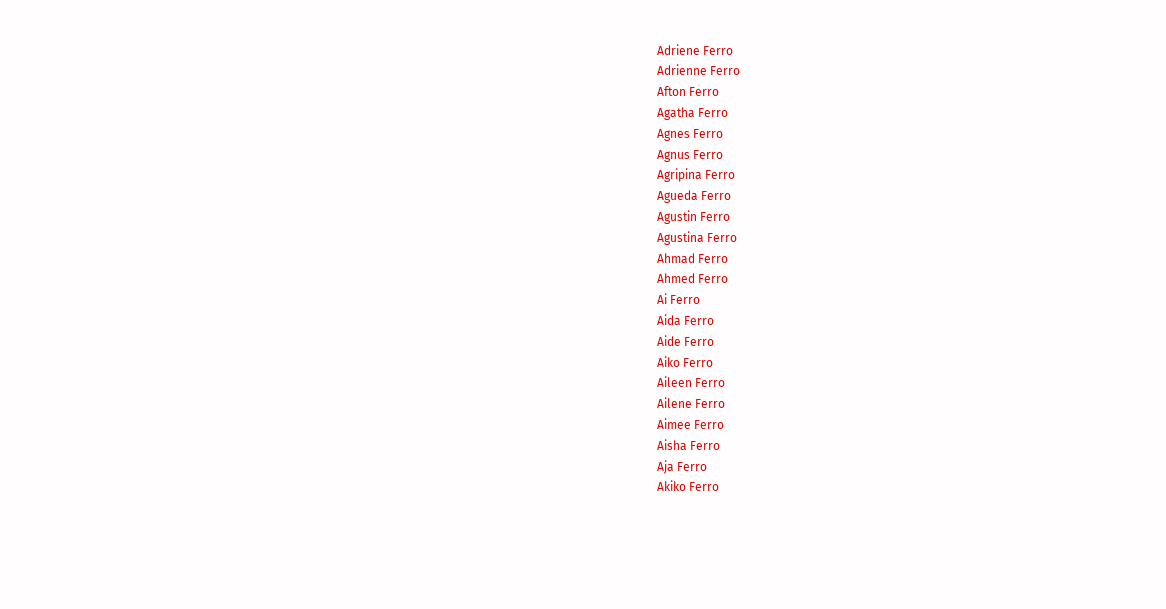Adriene Ferro
Adrienne Ferro
Afton Ferro
Agatha Ferro
Agnes Ferro
Agnus Ferro
Agripina Ferro
Agueda Ferro
Agustin Ferro
Agustina Ferro
Ahmad Ferro
Ahmed Ferro
Ai Ferro
Aida Ferro
Aide Ferro
Aiko Ferro
Aileen Ferro
Ailene Ferro
Aimee Ferro
Aisha Ferro
Aja Ferro
Akiko Ferro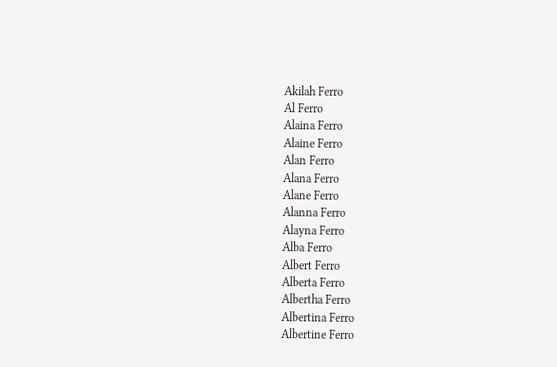Akilah Ferro
Al Ferro
Alaina Ferro
Alaine Ferro
Alan Ferro
Alana Ferro
Alane Ferro
Alanna Ferro
Alayna Ferro
Alba Ferro
Albert Ferro
Alberta Ferro
Albertha Ferro
Albertina Ferro
Albertine Ferro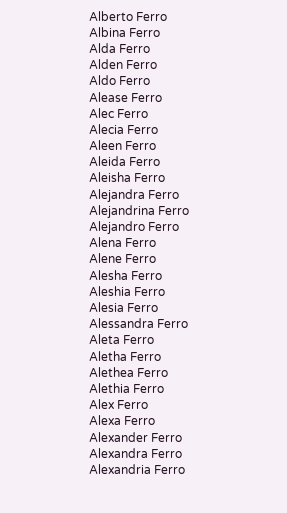Alberto Ferro
Albina Ferro
Alda Ferro
Alden Ferro
Aldo Ferro
Alease Ferro
Alec Ferro
Alecia Ferro
Aleen Ferro
Aleida Ferro
Aleisha Ferro
Alejandra Ferro
Alejandrina Ferro
Alejandro Ferro
Alena Ferro
Alene Ferro
Alesha Ferro
Aleshia Ferro
Alesia Ferro
Alessandra Ferro
Aleta Ferro
Aletha Ferro
Alethea Ferro
Alethia Ferro
Alex Ferro
Alexa Ferro
Alexander Ferro
Alexandra Ferro
Alexandria Ferro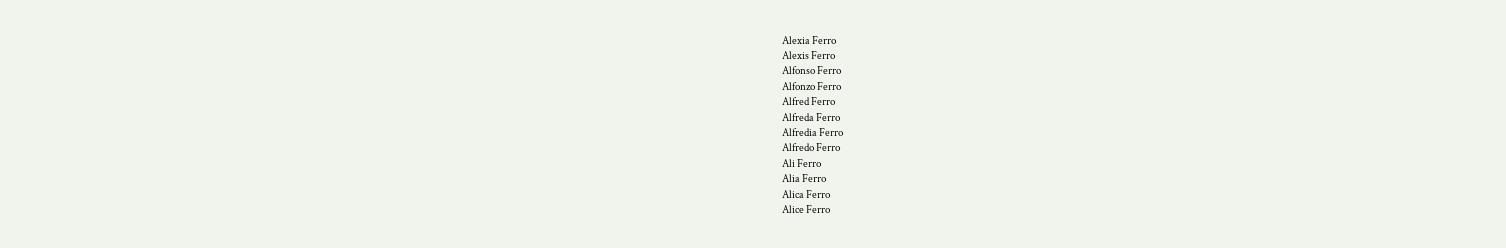Alexia Ferro
Alexis Ferro
Alfonso Ferro
Alfonzo Ferro
Alfred Ferro
Alfreda Ferro
Alfredia Ferro
Alfredo Ferro
Ali Ferro
Alia Ferro
Alica Ferro
Alice Ferro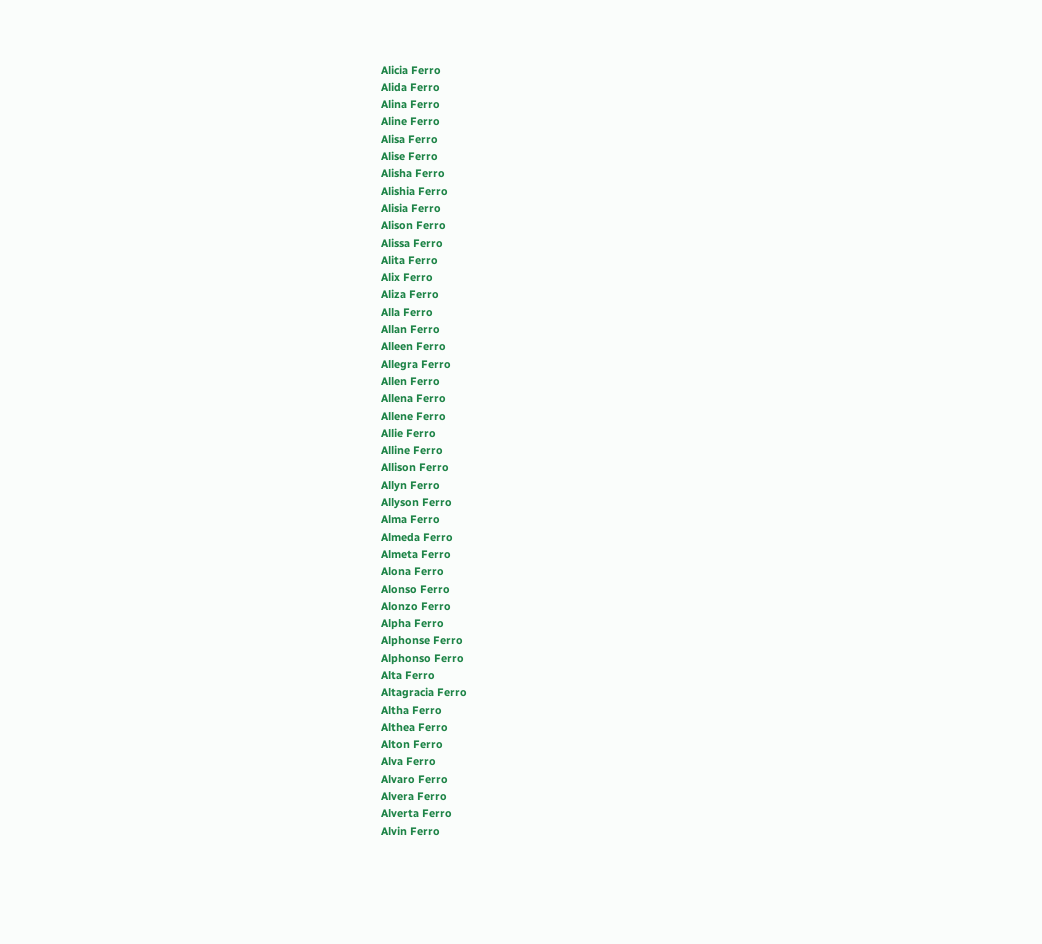Alicia Ferro
Alida Ferro
Alina Ferro
Aline Ferro
Alisa Ferro
Alise Ferro
Alisha Ferro
Alishia Ferro
Alisia Ferro
Alison Ferro
Alissa Ferro
Alita Ferro
Alix Ferro
Aliza Ferro
Alla Ferro
Allan Ferro
Alleen Ferro
Allegra Ferro
Allen Ferro
Allena Ferro
Allene Ferro
Allie Ferro
Alline Ferro
Allison Ferro
Allyn Ferro
Allyson Ferro
Alma Ferro
Almeda Ferro
Almeta Ferro
Alona Ferro
Alonso Ferro
Alonzo Ferro
Alpha Ferro
Alphonse Ferro
Alphonso Ferro
Alta Ferro
Altagracia Ferro
Altha Ferro
Althea Ferro
Alton Ferro
Alva Ferro
Alvaro Ferro
Alvera Ferro
Alverta Ferro
Alvin Ferro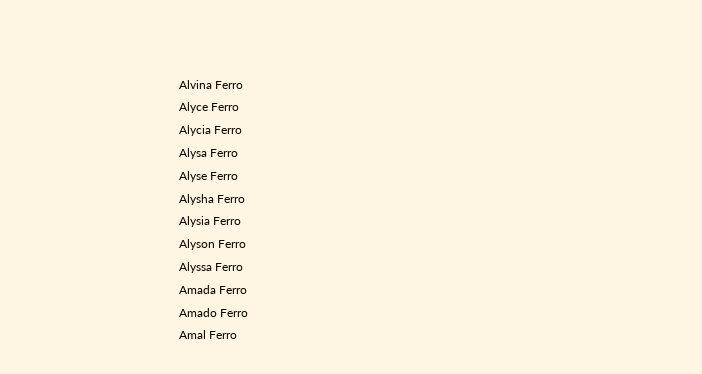Alvina Ferro
Alyce Ferro
Alycia Ferro
Alysa Ferro
Alyse Ferro
Alysha Ferro
Alysia Ferro
Alyson Ferro
Alyssa Ferro
Amada Ferro
Amado Ferro
Amal Ferro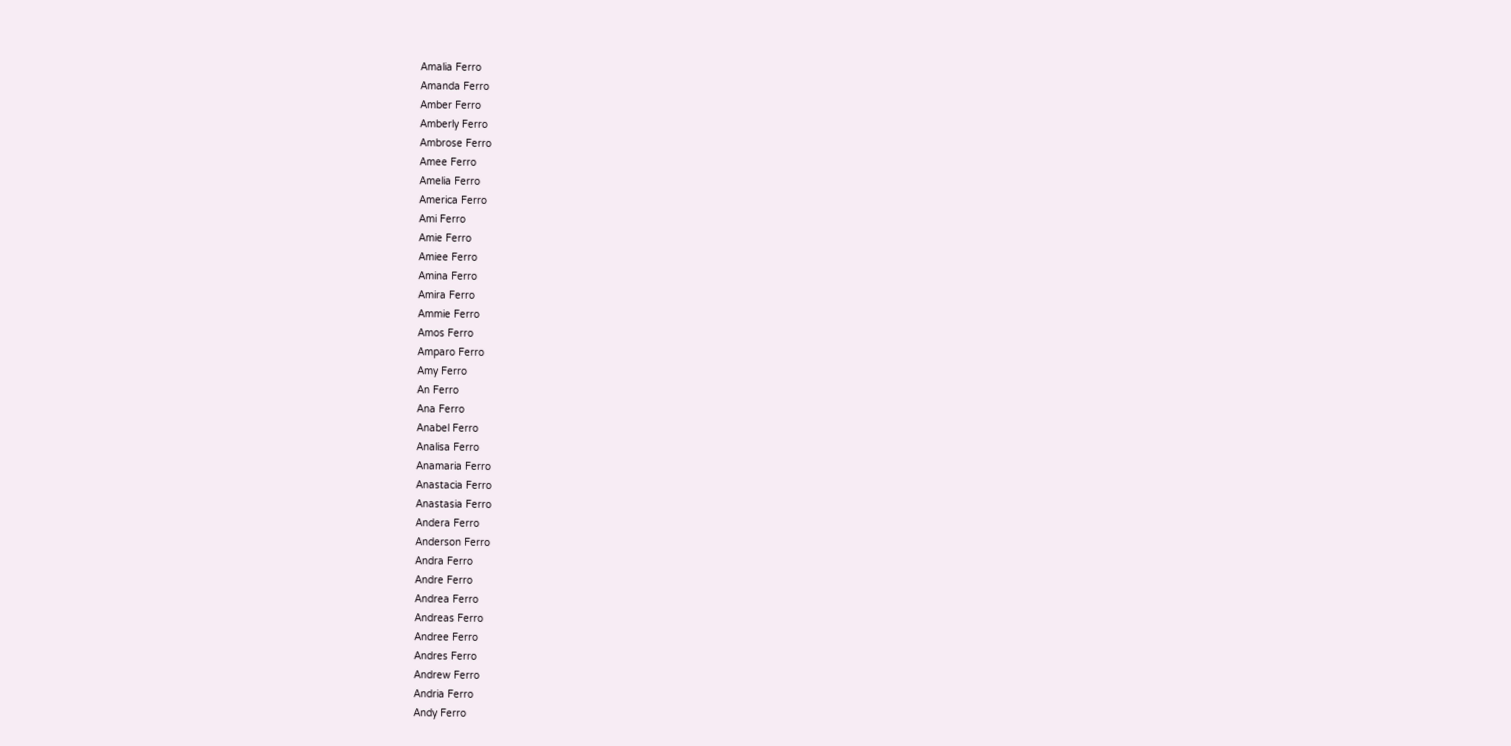Amalia Ferro
Amanda Ferro
Amber Ferro
Amberly Ferro
Ambrose Ferro
Amee Ferro
Amelia Ferro
America Ferro
Ami Ferro
Amie Ferro
Amiee Ferro
Amina Ferro
Amira Ferro
Ammie Ferro
Amos Ferro
Amparo Ferro
Amy Ferro
An Ferro
Ana Ferro
Anabel Ferro
Analisa Ferro
Anamaria Ferro
Anastacia Ferro
Anastasia Ferro
Andera Ferro
Anderson Ferro
Andra Ferro
Andre Ferro
Andrea Ferro
Andreas Ferro
Andree Ferro
Andres Ferro
Andrew Ferro
Andria Ferro
Andy Ferro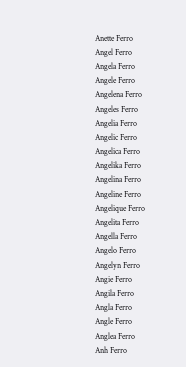Anette Ferro
Angel Ferro
Angela Ferro
Angele Ferro
Angelena Ferro
Angeles Ferro
Angelia Ferro
Angelic Ferro
Angelica Ferro
Angelika Ferro
Angelina Ferro
Angeline Ferro
Angelique Ferro
Angelita Ferro
Angella Ferro
Angelo Ferro
Angelyn Ferro
Angie Ferro
Angila Ferro
Angla Ferro
Angle Ferro
Anglea Ferro
Anh Ferro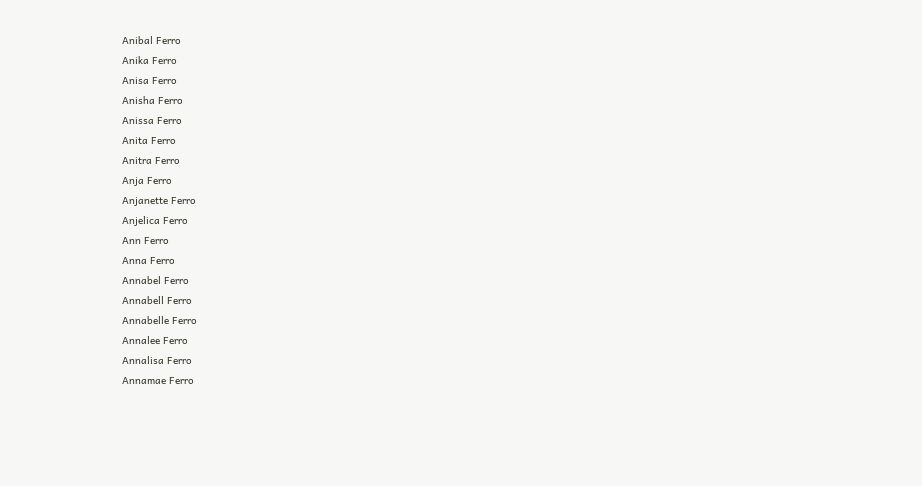Anibal Ferro
Anika Ferro
Anisa Ferro
Anisha Ferro
Anissa Ferro
Anita Ferro
Anitra Ferro
Anja Ferro
Anjanette Ferro
Anjelica Ferro
Ann Ferro
Anna Ferro
Annabel Ferro
Annabell Ferro
Annabelle Ferro
Annalee Ferro
Annalisa Ferro
Annamae Ferro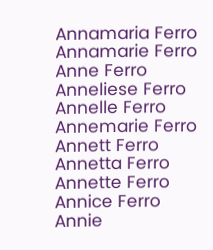Annamaria Ferro
Annamarie Ferro
Anne Ferro
Anneliese Ferro
Annelle Ferro
Annemarie Ferro
Annett Ferro
Annetta Ferro
Annette Ferro
Annice Ferro
Annie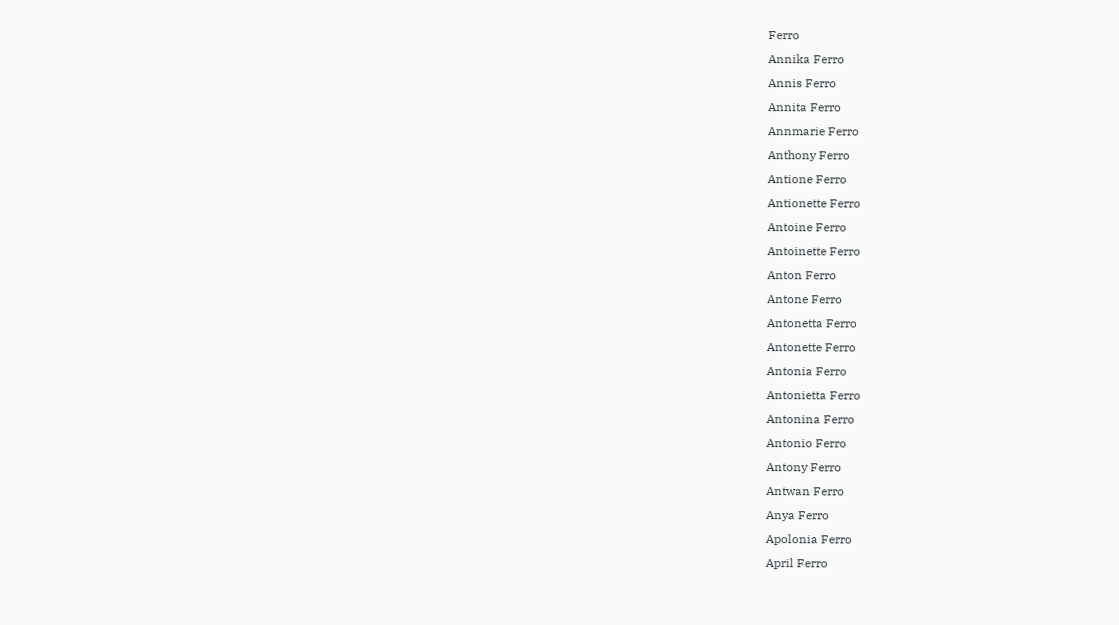Ferro
Annika Ferro
Annis Ferro
Annita Ferro
Annmarie Ferro
Anthony Ferro
Antione Ferro
Antionette Ferro
Antoine Ferro
Antoinette Ferro
Anton Ferro
Antone Ferro
Antonetta Ferro
Antonette Ferro
Antonia Ferro
Antonietta Ferro
Antonina Ferro
Antonio Ferro
Antony Ferro
Antwan Ferro
Anya Ferro
Apolonia Ferro
April Ferro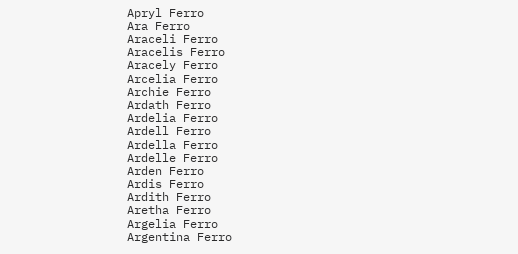Apryl Ferro
Ara Ferro
Araceli Ferro
Aracelis Ferro
Aracely Ferro
Arcelia Ferro
Archie Ferro
Ardath Ferro
Ardelia Ferro
Ardell Ferro
Ardella Ferro
Ardelle Ferro
Arden Ferro
Ardis Ferro
Ardith Ferro
Aretha Ferro
Argelia Ferro
Argentina Ferro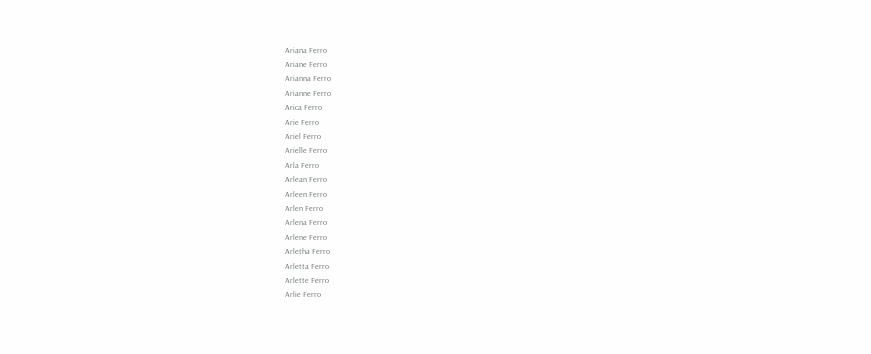Ariana Ferro
Ariane Ferro
Arianna Ferro
Arianne Ferro
Arica Ferro
Arie Ferro
Ariel Ferro
Arielle Ferro
Arla Ferro
Arlean Ferro
Arleen Ferro
Arlen Ferro
Arlena Ferro
Arlene Ferro
Arletha Ferro
Arletta Ferro
Arlette Ferro
Arlie Ferro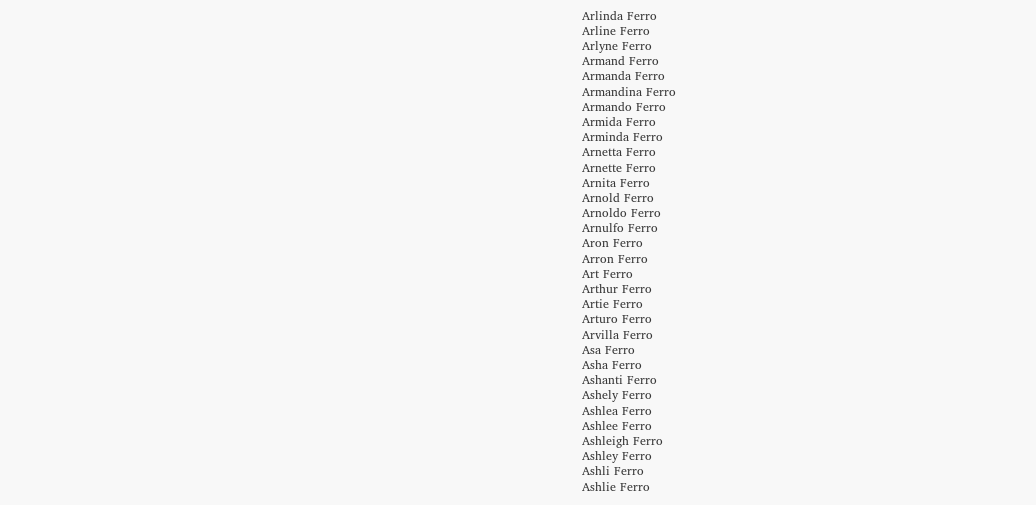Arlinda Ferro
Arline Ferro
Arlyne Ferro
Armand Ferro
Armanda Ferro
Armandina Ferro
Armando Ferro
Armida Ferro
Arminda Ferro
Arnetta Ferro
Arnette Ferro
Arnita Ferro
Arnold Ferro
Arnoldo Ferro
Arnulfo Ferro
Aron Ferro
Arron Ferro
Art Ferro
Arthur Ferro
Artie Ferro
Arturo Ferro
Arvilla Ferro
Asa Ferro
Asha Ferro
Ashanti Ferro
Ashely Ferro
Ashlea Ferro
Ashlee Ferro
Ashleigh Ferro
Ashley Ferro
Ashli Ferro
Ashlie Ferro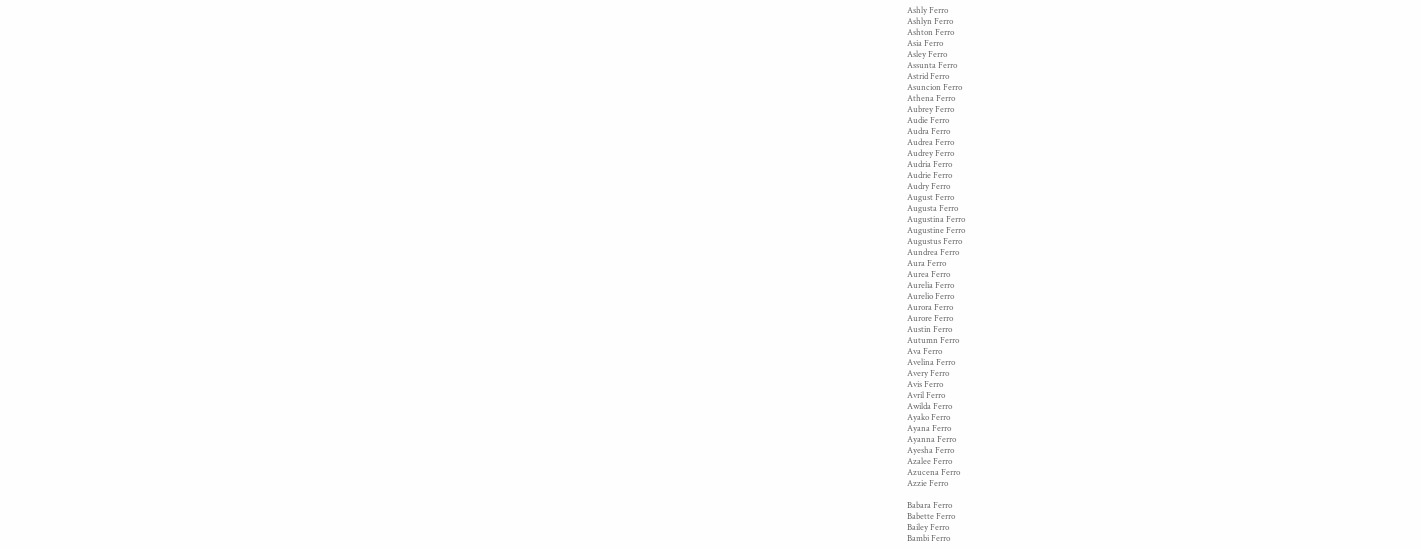Ashly Ferro
Ashlyn Ferro
Ashton Ferro
Asia Ferro
Asley Ferro
Assunta Ferro
Astrid Ferro
Asuncion Ferro
Athena Ferro
Aubrey Ferro
Audie Ferro
Audra Ferro
Audrea Ferro
Audrey Ferro
Audria Ferro
Audrie Ferro
Audry Ferro
August Ferro
Augusta Ferro
Augustina Ferro
Augustine Ferro
Augustus Ferro
Aundrea Ferro
Aura Ferro
Aurea Ferro
Aurelia Ferro
Aurelio Ferro
Aurora Ferro
Aurore Ferro
Austin Ferro
Autumn Ferro
Ava Ferro
Avelina Ferro
Avery Ferro
Avis Ferro
Avril Ferro
Awilda Ferro
Ayako Ferro
Ayana Ferro
Ayanna Ferro
Ayesha Ferro
Azalee Ferro
Azucena Ferro
Azzie Ferro

Babara Ferro
Babette Ferro
Bailey Ferro
Bambi Ferro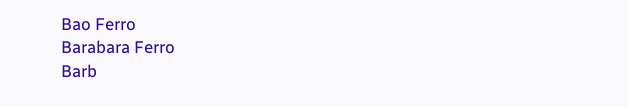Bao Ferro
Barabara Ferro
Barb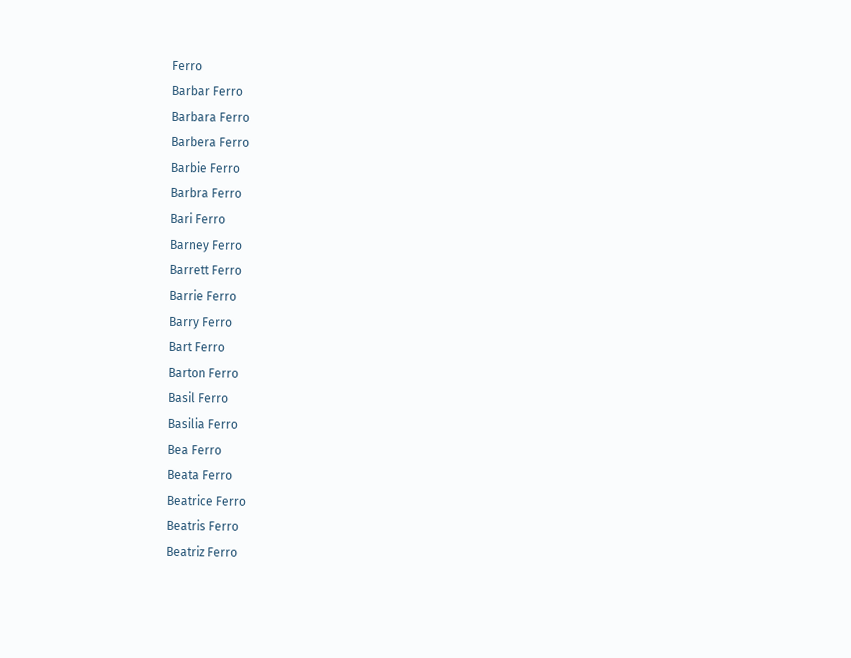Ferro
Barbar Ferro
Barbara Ferro
Barbera Ferro
Barbie Ferro
Barbra Ferro
Bari Ferro
Barney Ferro
Barrett Ferro
Barrie Ferro
Barry Ferro
Bart Ferro
Barton Ferro
Basil Ferro
Basilia Ferro
Bea Ferro
Beata Ferro
Beatrice Ferro
Beatris Ferro
Beatriz Ferro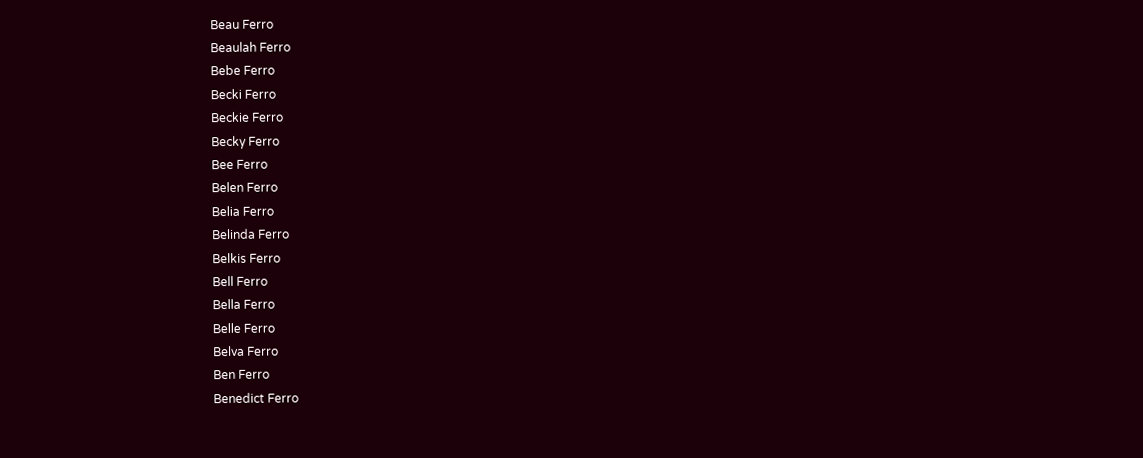Beau Ferro
Beaulah Ferro
Bebe Ferro
Becki Ferro
Beckie Ferro
Becky Ferro
Bee Ferro
Belen Ferro
Belia Ferro
Belinda Ferro
Belkis Ferro
Bell Ferro
Bella Ferro
Belle Ferro
Belva Ferro
Ben Ferro
Benedict Ferro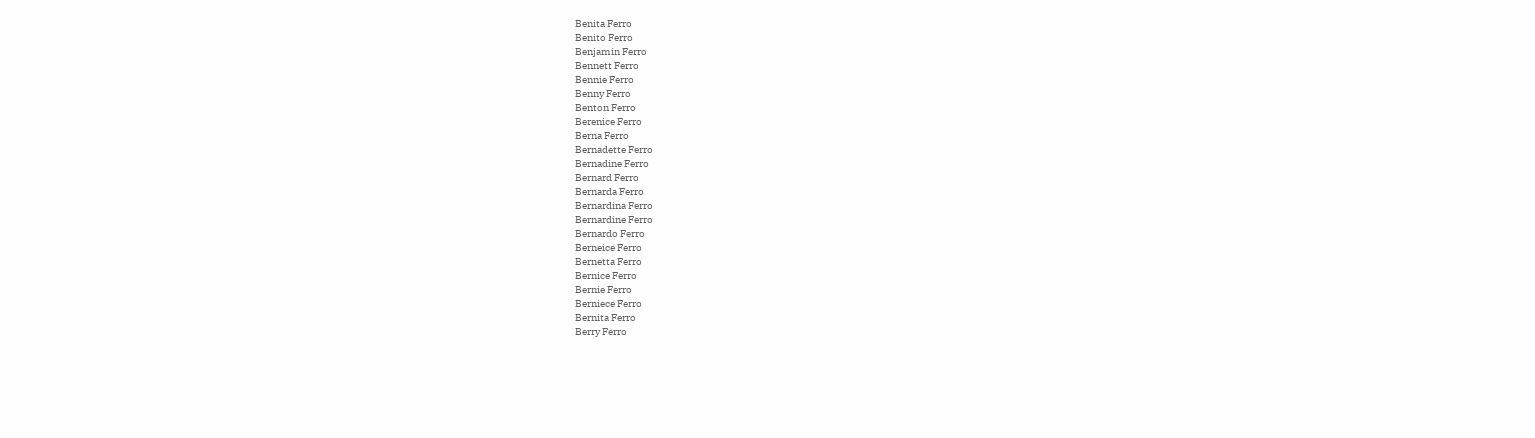Benita Ferro
Benito Ferro
Benjamin Ferro
Bennett Ferro
Bennie Ferro
Benny Ferro
Benton Ferro
Berenice Ferro
Berna Ferro
Bernadette Ferro
Bernadine Ferro
Bernard Ferro
Bernarda Ferro
Bernardina Ferro
Bernardine Ferro
Bernardo Ferro
Berneice Ferro
Bernetta Ferro
Bernice Ferro
Bernie Ferro
Berniece Ferro
Bernita Ferro
Berry Ferro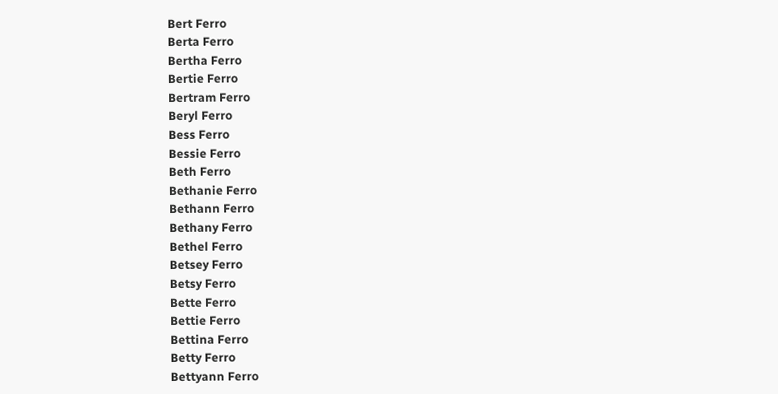Bert Ferro
Berta Ferro
Bertha Ferro
Bertie Ferro
Bertram Ferro
Beryl Ferro
Bess Ferro
Bessie Ferro
Beth Ferro
Bethanie Ferro
Bethann Ferro
Bethany Ferro
Bethel Ferro
Betsey Ferro
Betsy Ferro
Bette Ferro
Bettie Ferro
Bettina Ferro
Betty Ferro
Bettyann Ferro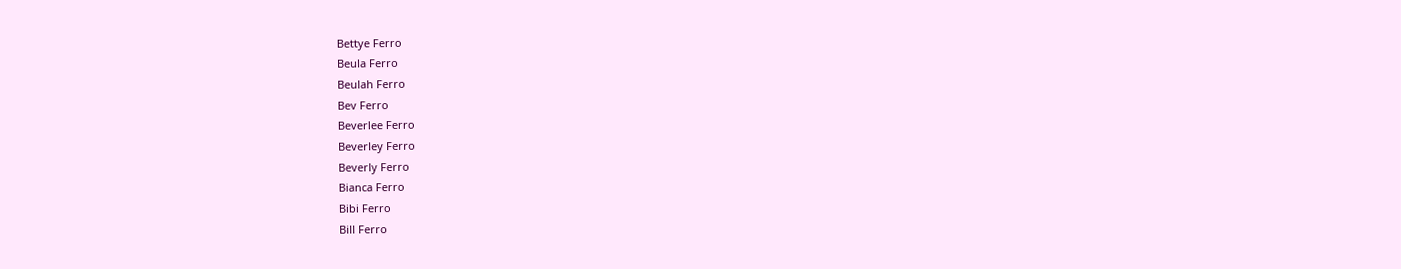Bettye Ferro
Beula Ferro
Beulah Ferro
Bev Ferro
Beverlee Ferro
Beverley Ferro
Beverly Ferro
Bianca Ferro
Bibi Ferro
Bill Ferro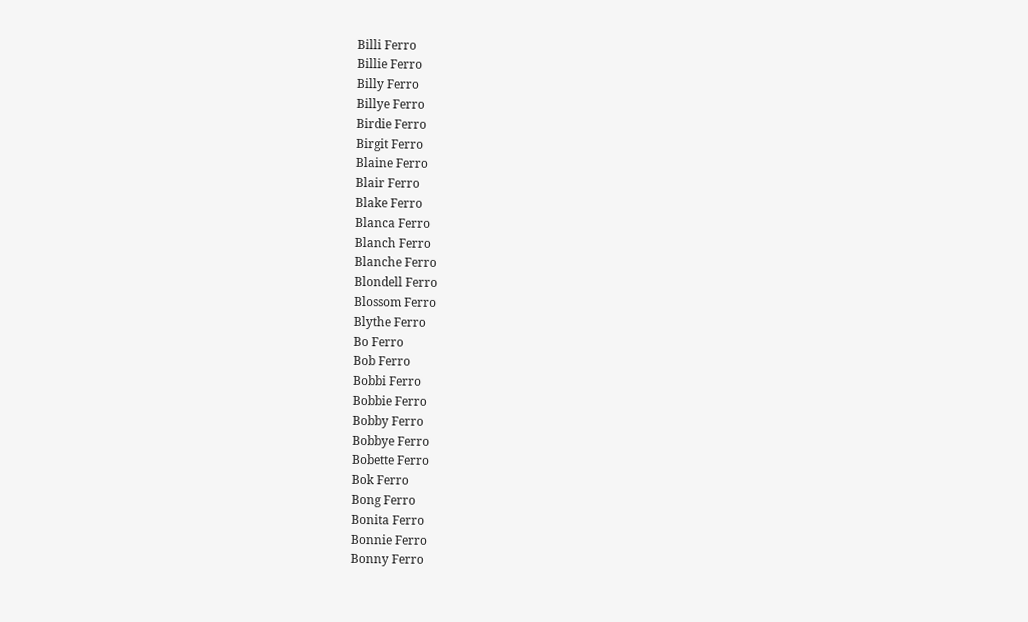Billi Ferro
Billie Ferro
Billy Ferro
Billye Ferro
Birdie Ferro
Birgit Ferro
Blaine Ferro
Blair Ferro
Blake Ferro
Blanca Ferro
Blanch Ferro
Blanche Ferro
Blondell Ferro
Blossom Ferro
Blythe Ferro
Bo Ferro
Bob Ferro
Bobbi Ferro
Bobbie Ferro
Bobby Ferro
Bobbye Ferro
Bobette Ferro
Bok Ferro
Bong Ferro
Bonita Ferro
Bonnie Ferro
Bonny Ferro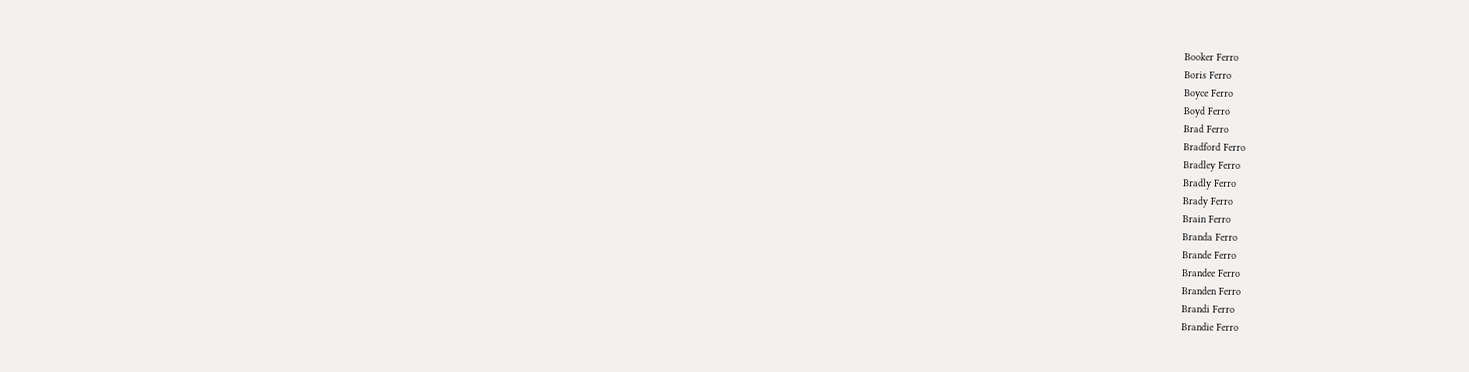Booker Ferro
Boris Ferro
Boyce Ferro
Boyd Ferro
Brad Ferro
Bradford Ferro
Bradley Ferro
Bradly Ferro
Brady Ferro
Brain Ferro
Branda Ferro
Brande Ferro
Brandee Ferro
Branden Ferro
Brandi Ferro
Brandie Ferro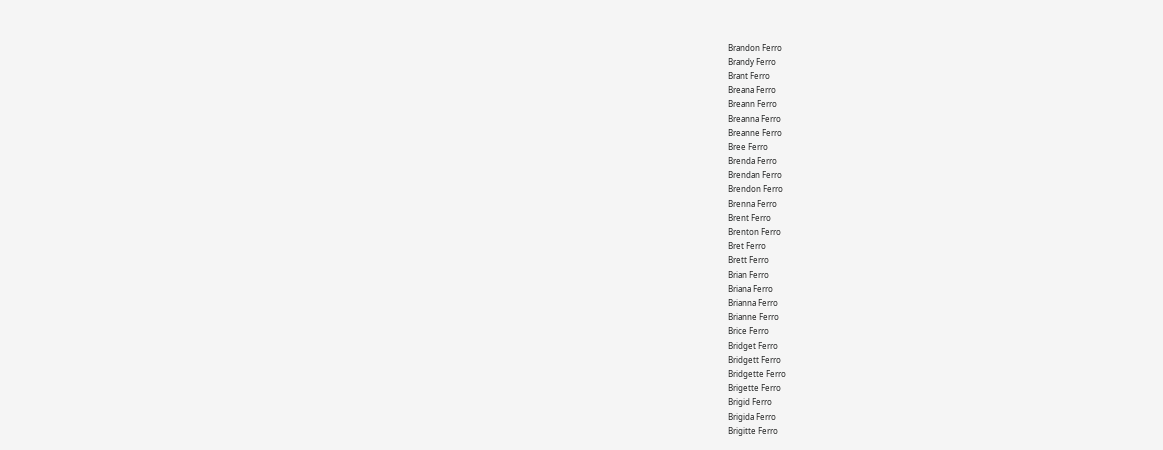Brandon Ferro
Brandy Ferro
Brant Ferro
Breana Ferro
Breann Ferro
Breanna Ferro
Breanne Ferro
Bree Ferro
Brenda Ferro
Brendan Ferro
Brendon Ferro
Brenna Ferro
Brent Ferro
Brenton Ferro
Bret Ferro
Brett Ferro
Brian Ferro
Briana Ferro
Brianna Ferro
Brianne Ferro
Brice Ferro
Bridget Ferro
Bridgett Ferro
Bridgette Ferro
Brigette Ferro
Brigid Ferro
Brigida Ferro
Brigitte Ferro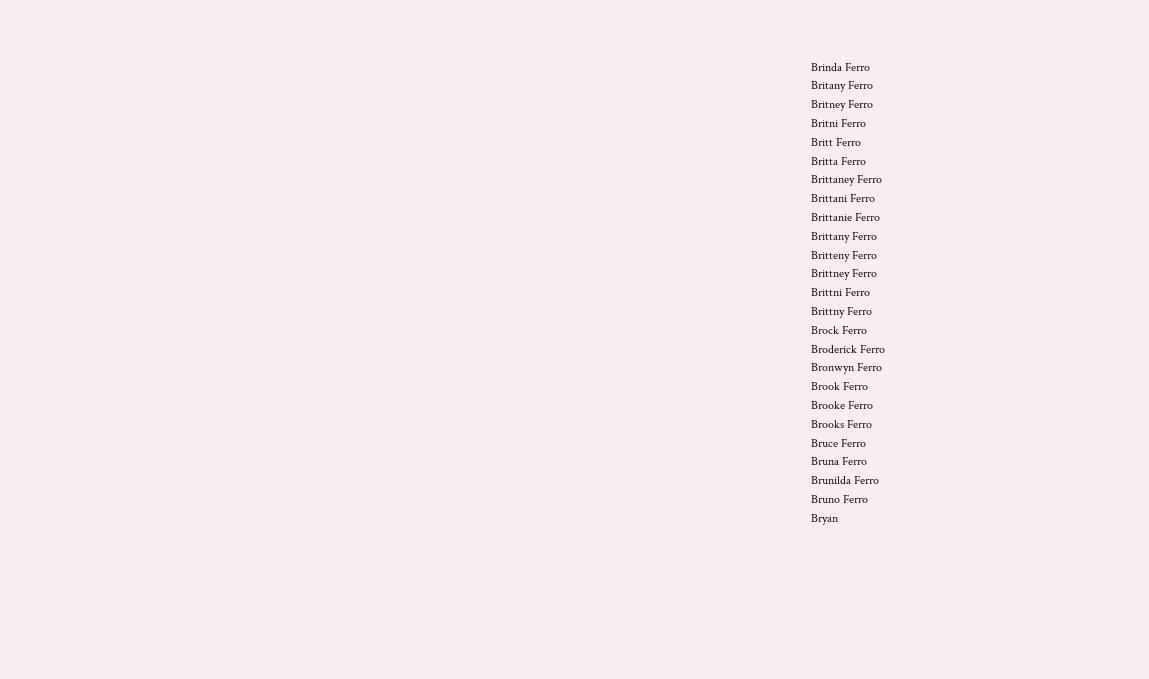Brinda Ferro
Britany Ferro
Britney Ferro
Britni Ferro
Britt Ferro
Britta Ferro
Brittaney Ferro
Brittani Ferro
Brittanie Ferro
Brittany Ferro
Britteny Ferro
Brittney Ferro
Brittni Ferro
Brittny Ferro
Brock Ferro
Broderick Ferro
Bronwyn Ferro
Brook Ferro
Brooke Ferro
Brooks Ferro
Bruce Ferro
Bruna Ferro
Brunilda Ferro
Bruno Ferro
Bryan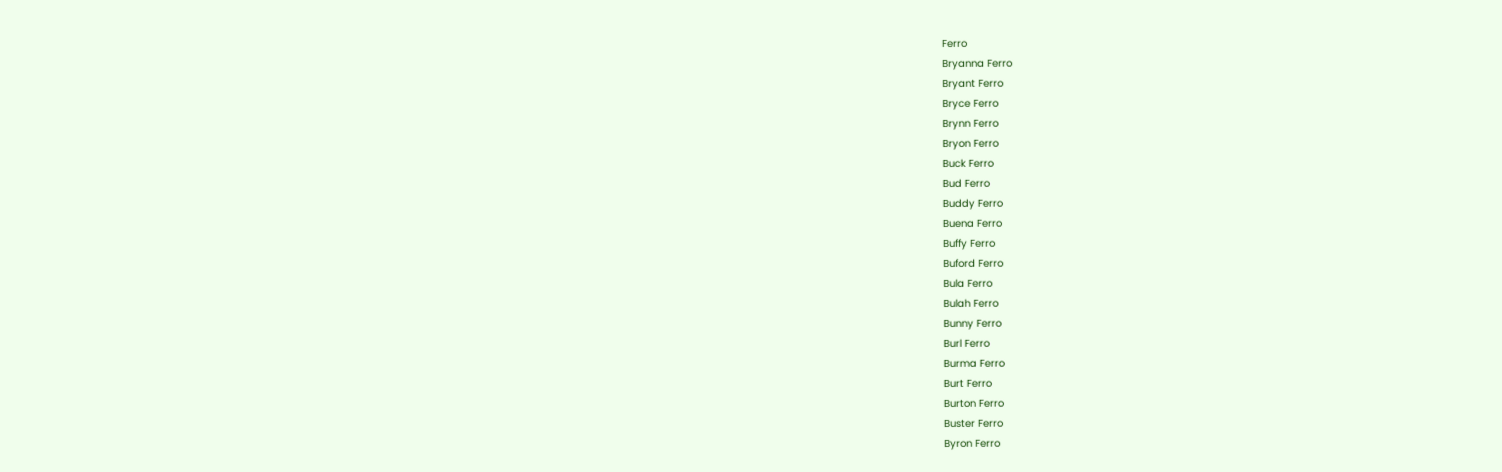Ferro
Bryanna Ferro
Bryant Ferro
Bryce Ferro
Brynn Ferro
Bryon Ferro
Buck Ferro
Bud Ferro
Buddy Ferro
Buena Ferro
Buffy Ferro
Buford Ferro
Bula Ferro
Bulah Ferro
Bunny Ferro
Burl Ferro
Burma Ferro
Burt Ferro
Burton Ferro
Buster Ferro
Byron Ferro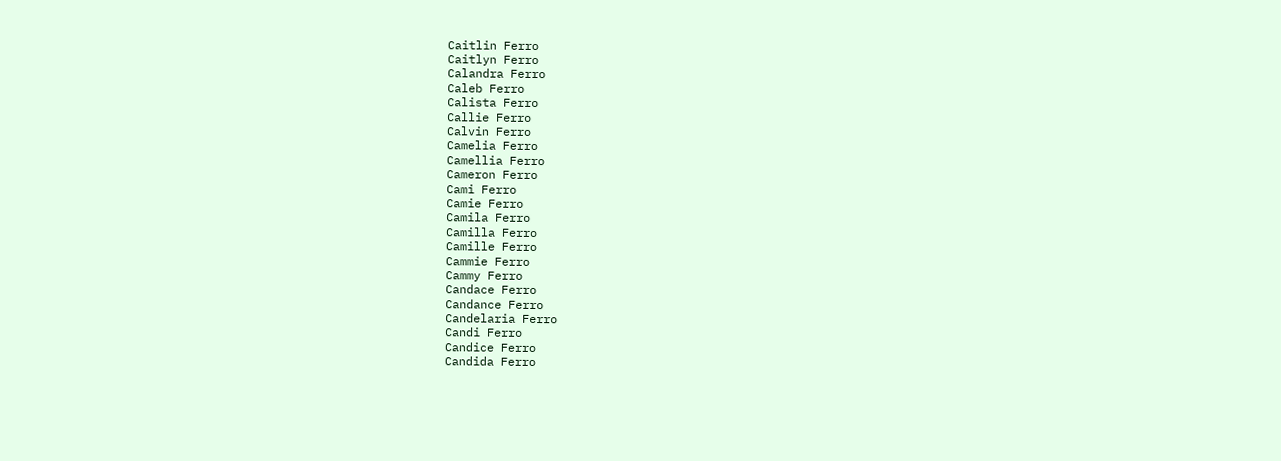Caitlin Ferro
Caitlyn Ferro
Calandra Ferro
Caleb Ferro
Calista Ferro
Callie Ferro
Calvin Ferro
Camelia Ferro
Camellia Ferro
Cameron Ferro
Cami Ferro
Camie Ferro
Camila Ferro
Camilla Ferro
Camille Ferro
Cammie Ferro
Cammy Ferro
Candace Ferro
Candance Ferro
Candelaria Ferro
Candi Ferro
Candice Ferro
Candida Ferro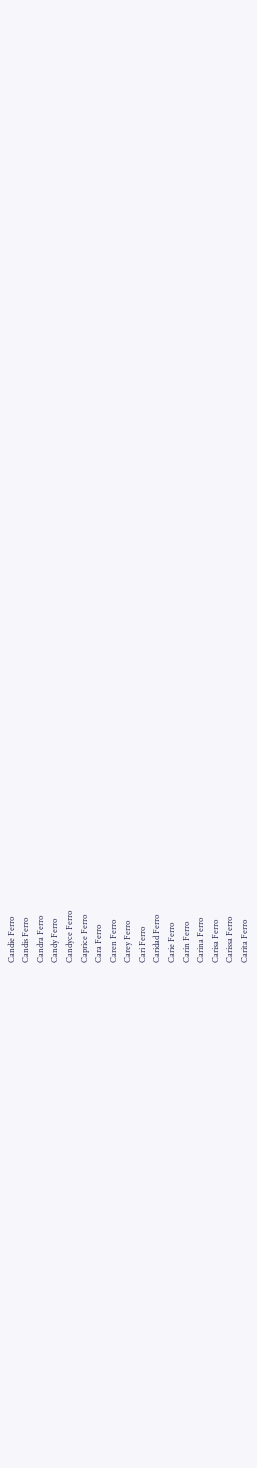Candie Ferro
Candis Ferro
Candra Ferro
Candy Ferro
Candyce Ferro
Caprice Ferro
Cara Ferro
Caren Ferro
Carey Ferro
Cari Ferro
Caridad Ferro
Carie Ferro
Carin Ferro
Carina Ferro
Carisa Ferro
Carissa Ferro
Carita Ferro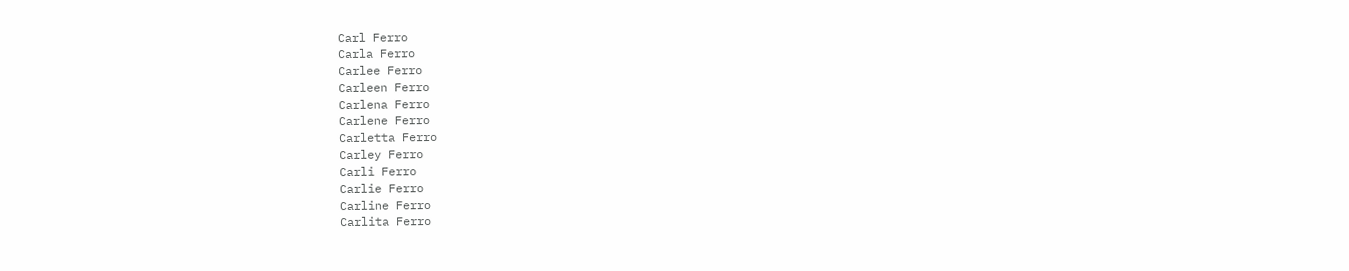Carl Ferro
Carla Ferro
Carlee Ferro
Carleen Ferro
Carlena Ferro
Carlene Ferro
Carletta Ferro
Carley Ferro
Carli Ferro
Carlie Ferro
Carline Ferro
Carlita Ferro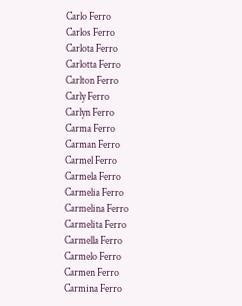Carlo Ferro
Carlos Ferro
Carlota Ferro
Carlotta Ferro
Carlton Ferro
Carly Ferro
Carlyn Ferro
Carma Ferro
Carman Ferro
Carmel Ferro
Carmela Ferro
Carmelia Ferro
Carmelina Ferro
Carmelita Ferro
Carmella Ferro
Carmelo Ferro
Carmen Ferro
Carmina Ferro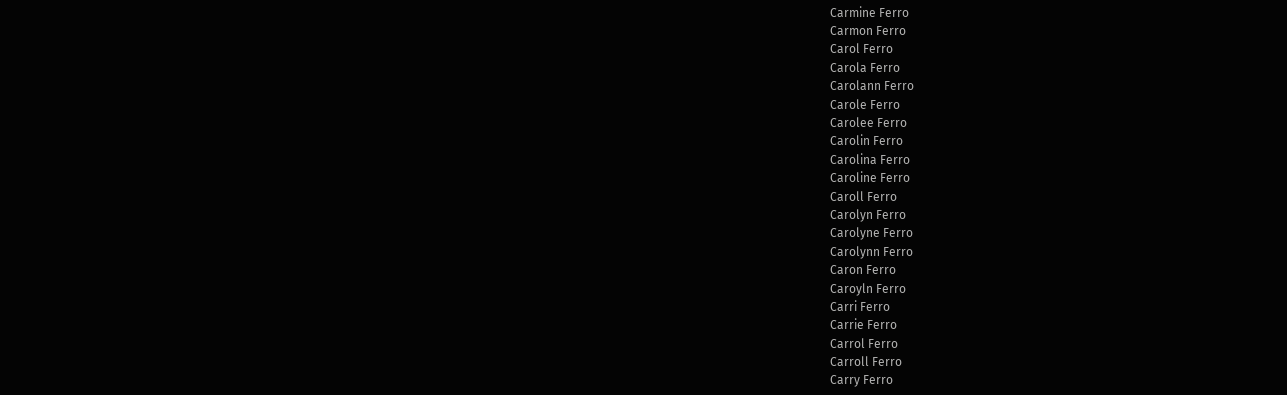Carmine Ferro
Carmon Ferro
Carol Ferro
Carola Ferro
Carolann Ferro
Carole Ferro
Carolee Ferro
Carolin Ferro
Carolina Ferro
Caroline Ferro
Caroll Ferro
Carolyn Ferro
Carolyne Ferro
Carolynn Ferro
Caron Ferro
Caroyln Ferro
Carri Ferro
Carrie Ferro
Carrol Ferro
Carroll Ferro
Carry Ferro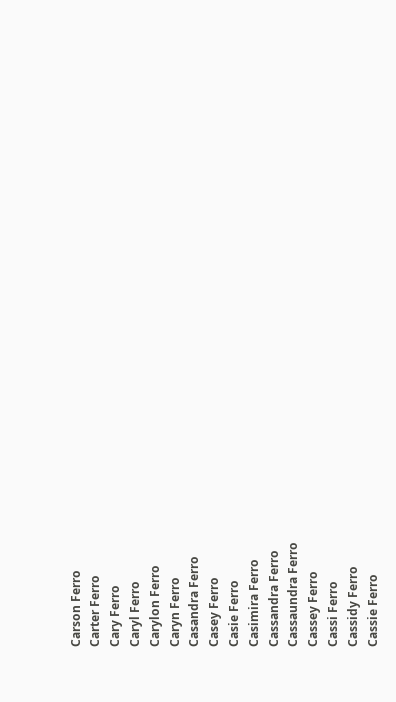Carson Ferro
Carter Ferro
Cary Ferro
Caryl Ferro
Carylon Ferro
Caryn Ferro
Casandra Ferro
Casey Ferro
Casie Ferro
Casimira Ferro
Cassandra Ferro
Cassaundra Ferro
Cassey Ferro
Cassi Ferro
Cassidy Ferro
Cassie Ferro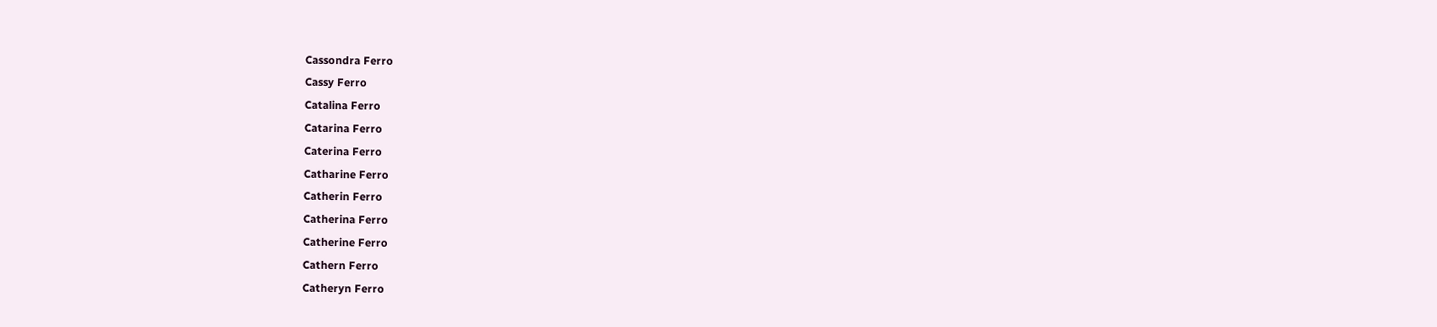Cassondra Ferro
Cassy Ferro
Catalina Ferro
Catarina Ferro
Caterina Ferro
Catharine Ferro
Catherin Ferro
Catherina Ferro
Catherine Ferro
Cathern Ferro
Catheryn Ferro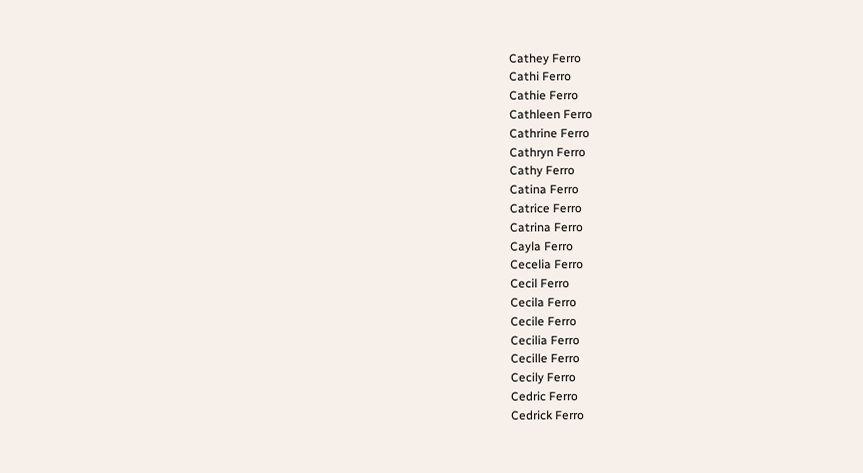Cathey Ferro
Cathi Ferro
Cathie Ferro
Cathleen Ferro
Cathrine Ferro
Cathryn Ferro
Cathy Ferro
Catina Ferro
Catrice Ferro
Catrina Ferro
Cayla Ferro
Cecelia Ferro
Cecil Ferro
Cecila Ferro
Cecile Ferro
Cecilia Ferro
Cecille Ferro
Cecily Ferro
Cedric Ferro
Cedrick Ferro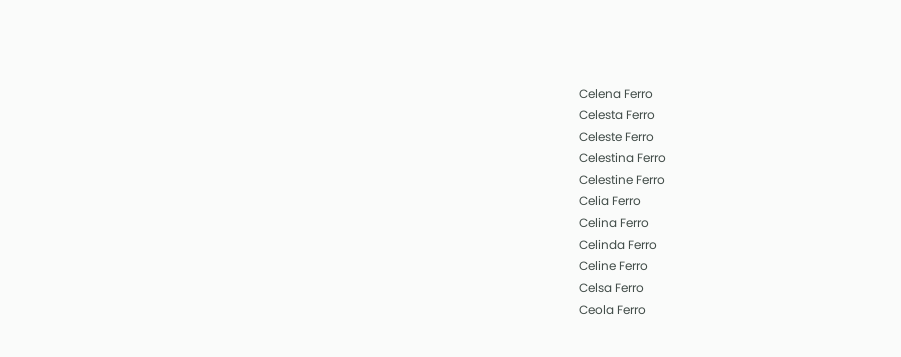Celena Ferro
Celesta Ferro
Celeste Ferro
Celestina Ferro
Celestine Ferro
Celia Ferro
Celina Ferro
Celinda Ferro
Celine Ferro
Celsa Ferro
Ceola Ferro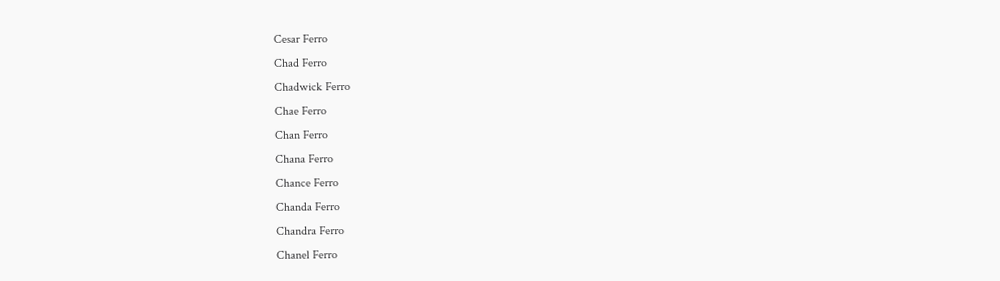Cesar Ferro
Chad Ferro
Chadwick Ferro
Chae Ferro
Chan Ferro
Chana Ferro
Chance Ferro
Chanda Ferro
Chandra Ferro
Chanel Ferro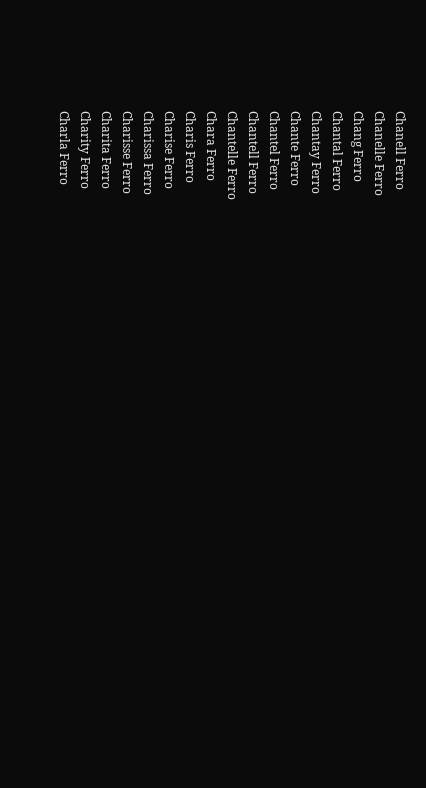Chanell Ferro
Chanelle Ferro
Chang Ferro
Chantal Ferro
Chantay Ferro
Chante Ferro
Chantel Ferro
Chantell Ferro
Chantelle Ferro
Chara Ferro
Charis Ferro
Charise Ferro
Charissa Ferro
Charisse Ferro
Charita Ferro
Charity Ferro
Charla Ferro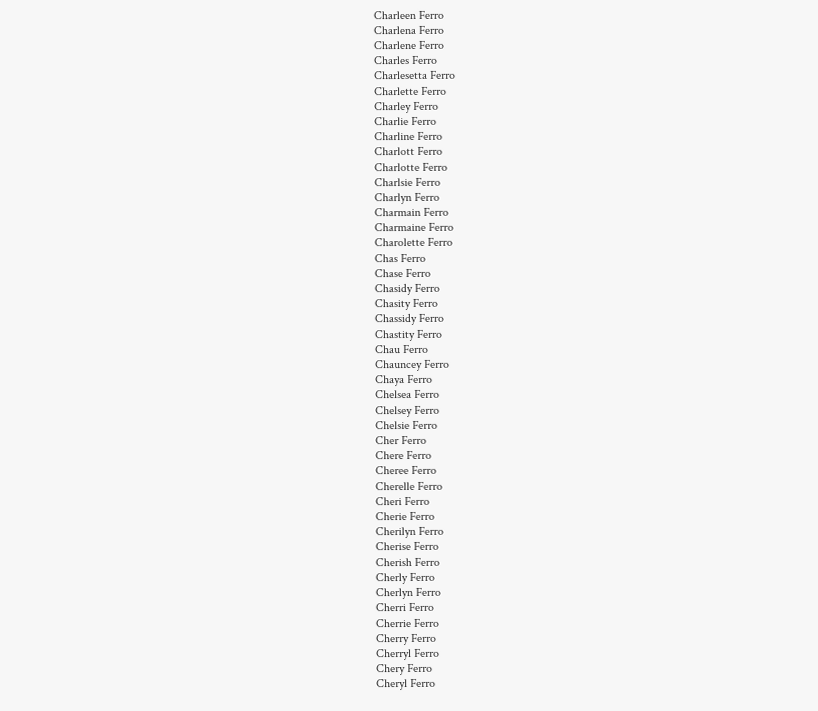Charleen Ferro
Charlena Ferro
Charlene Ferro
Charles Ferro
Charlesetta Ferro
Charlette Ferro
Charley Ferro
Charlie Ferro
Charline Ferro
Charlott Ferro
Charlotte Ferro
Charlsie Ferro
Charlyn Ferro
Charmain Ferro
Charmaine Ferro
Charolette Ferro
Chas Ferro
Chase Ferro
Chasidy Ferro
Chasity Ferro
Chassidy Ferro
Chastity Ferro
Chau Ferro
Chauncey Ferro
Chaya Ferro
Chelsea Ferro
Chelsey Ferro
Chelsie Ferro
Cher Ferro
Chere Ferro
Cheree Ferro
Cherelle Ferro
Cheri Ferro
Cherie Ferro
Cherilyn Ferro
Cherise Ferro
Cherish Ferro
Cherly Ferro
Cherlyn Ferro
Cherri Ferro
Cherrie Ferro
Cherry Ferro
Cherryl Ferro
Chery Ferro
Cheryl Ferro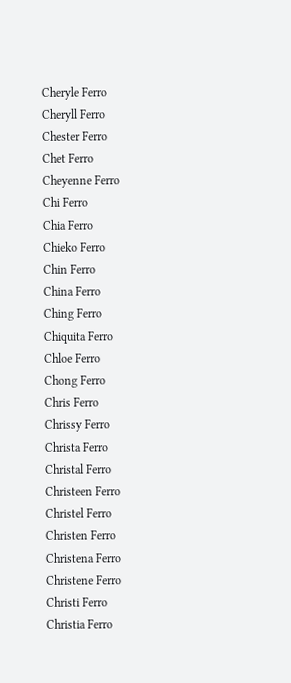Cheryle Ferro
Cheryll Ferro
Chester Ferro
Chet Ferro
Cheyenne Ferro
Chi Ferro
Chia Ferro
Chieko Ferro
Chin Ferro
China Ferro
Ching Ferro
Chiquita Ferro
Chloe Ferro
Chong Ferro
Chris Ferro
Chrissy Ferro
Christa Ferro
Christal Ferro
Christeen Ferro
Christel Ferro
Christen Ferro
Christena Ferro
Christene Ferro
Christi Ferro
Christia Ferro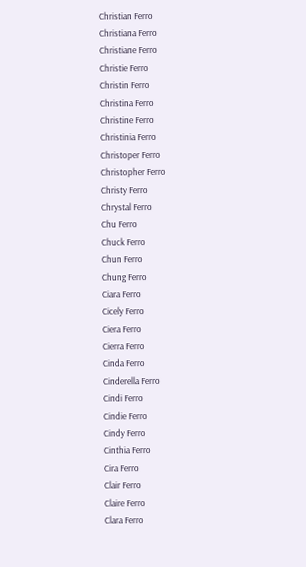Christian Ferro
Christiana Ferro
Christiane Ferro
Christie Ferro
Christin Ferro
Christina Ferro
Christine Ferro
Christinia Ferro
Christoper Ferro
Christopher Ferro
Christy Ferro
Chrystal Ferro
Chu Ferro
Chuck Ferro
Chun Ferro
Chung Ferro
Ciara Ferro
Cicely Ferro
Ciera Ferro
Cierra Ferro
Cinda Ferro
Cinderella Ferro
Cindi Ferro
Cindie Ferro
Cindy Ferro
Cinthia Ferro
Cira Ferro
Clair Ferro
Claire Ferro
Clara Ferro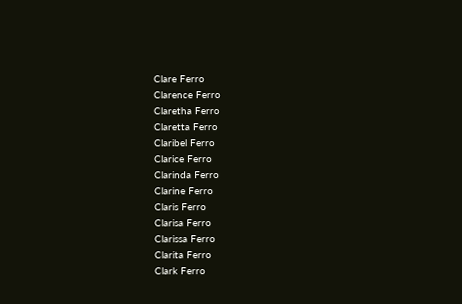Clare Ferro
Clarence Ferro
Claretha Ferro
Claretta Ferro
Claribel Ferro
Clarice Ferro
Clarinda Ferro
Clarine Ferro
Claris Ferro
Clarisa Ferro
Clarissa Ferro
Clarita Ferro
Clark Ferro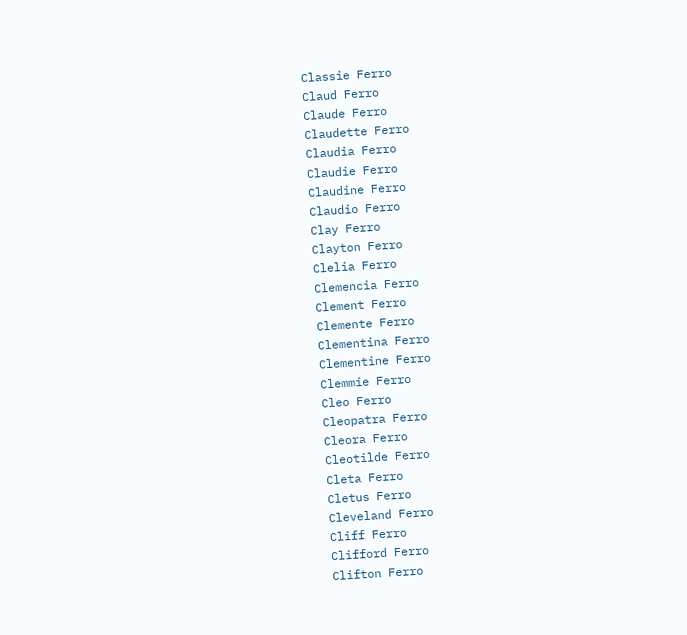Classie Ferro
Claud Ferro
Claude Ferro
Claudette Ferro
Claudia Ferro
Claudie Ferro
Claudine Ferro
Claudio Ferro
Clay Ferro
Clayton Ferro
Clelia Ferro
Clemencia Ferro
Clement Ferro
Clemente Ferro
Clementina Ferro
Clementine Ferro
Clemmie Ferro
Cleo Ferro
Cleopatra Ferro
Cleora Ferro
Cleotilde Ferro
Cleta Ferro
Cletus Ferro
Cleveland Ferro
Cliff Ferro
Clifford Ferro
Clifton Ferro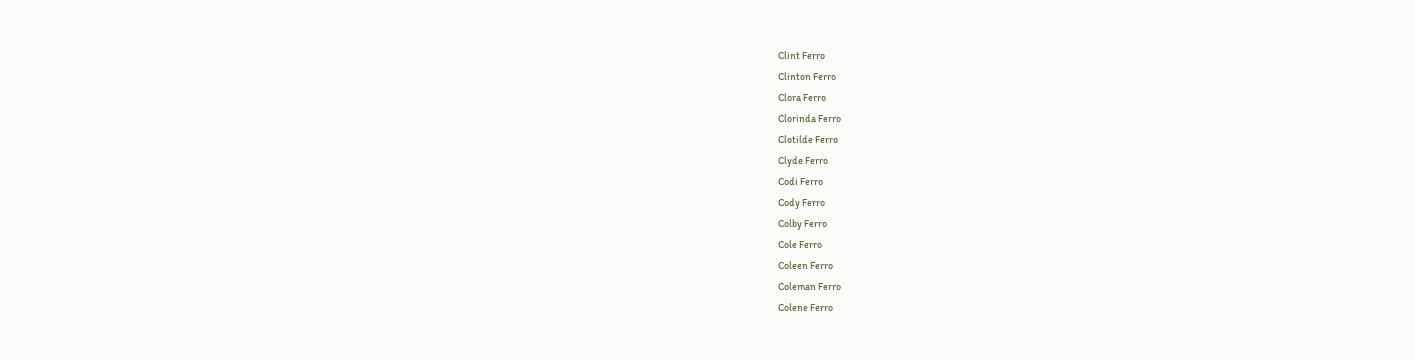Clint Ferro
Clinton Ferro
Clora Ferro
Clorinda Ferro
Clotilde Ferro
Clyde Ferro
Codi Ferro
Cody Ferro
Colby Ferro
Cole Ferro
Coleen Ferro
Coleman Ferro
Colene Ferro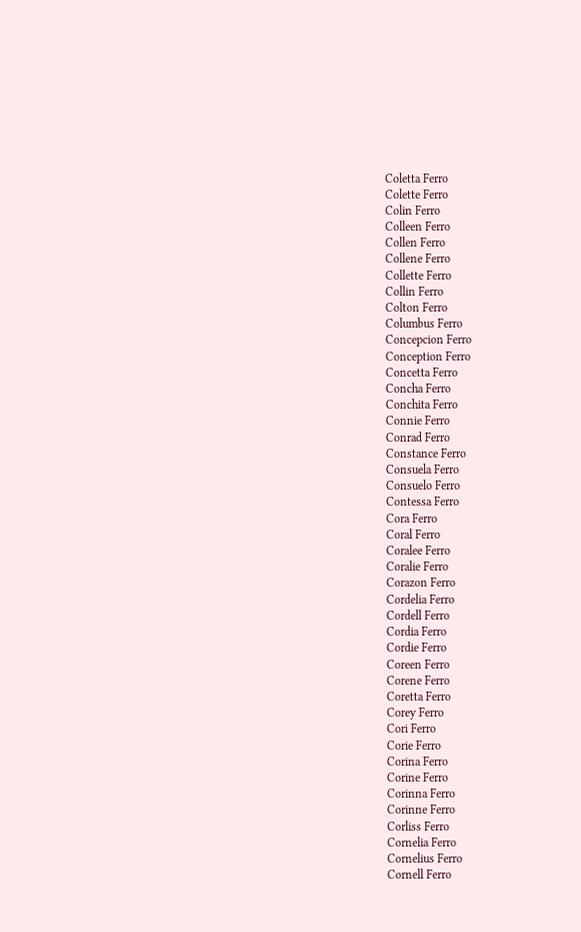Coletta Ferro
Colette Ferro
Colin Ferro
Colleen Ferro
Collen Ferro
Collene Ferro
Collette Ferro
Collin Ferro
Colton Ferro
Columbus Ferro
Concepcion Ferro
Conception Ferro
Concetta Ferro
Concha Ferro
Conchita Ferro
Connie Ferro
Conrad Ferro
Constance Ferro
Consuela Ferro
Consuelo Ferro
Contessa Ferro
Cora Ferro
Coral Ferro
Coralee Ferro
Coralie Ferro
Corazon Ferro
Cordelia Ferro
Cordell Ferro
Cordia Ferro
Cordie Ferro
Coreen Ferro
Corene Ferro
Coretta Ferro
Corey Ferro
Cori Ferro
Corie Ferro
Corina Ferro
Corine Ferro
Corinna Ferro
Corinne Ferro
Corliss Ferro
Cornelia Ferro
Cornelius Ferro
Cornell Ferro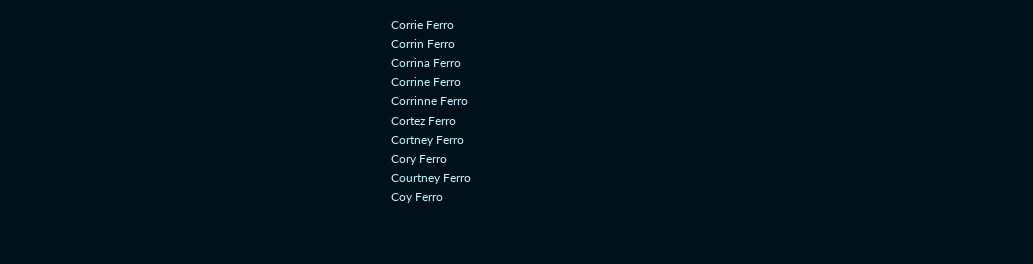Corrie Ferro
Corrin Ferro
Corrina Ferro
Corrine Ferro
Corrinne Ferro
Cortez Ferro
Cortney Ferro
Cory Ferro
Courtney Ferro
Coy Ferro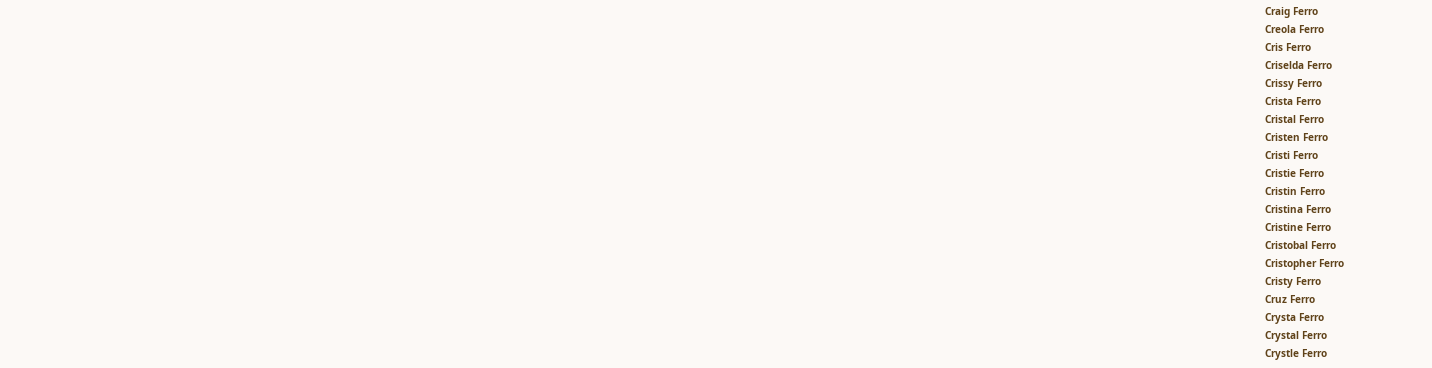Craig Ferro
Creola Ferro
Cris Ferro
Criselda Ferro
Crissy Ferro
Crista Ferro
Cristal Ferro
Cristen Ferro
Cristi Ferro
Cristie Ferro
Cristin Ferro
Cristina Ferro
Cristine Ferro
Cristobal Ferro
Cristopher Ferro
Cristy Ferro
Cruz Ferro
Crysta Ferro
Crystal Ferro
Crystle Ferro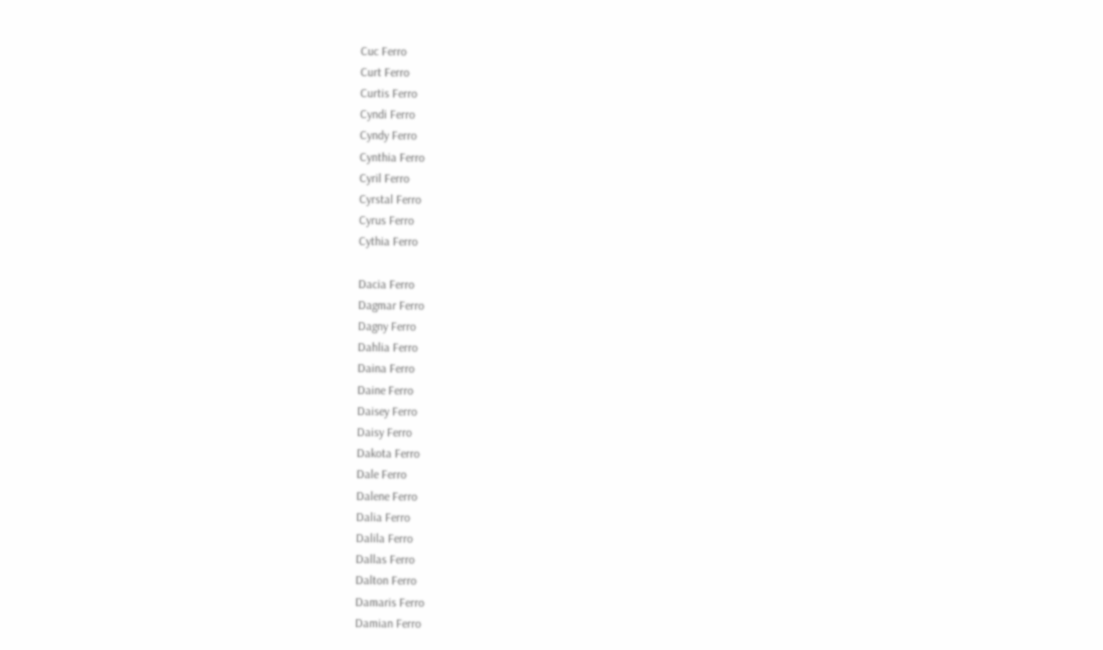Cuc Ferro
Curt Ferro
Curtis Ferro
Cyndi Ferro
Cyndy Ferro
Cynthia Ferro
Cyril Ferro
Cyrstal Ferro
Cyrus Ferro
Cythia Ferro

Dacia Ferro
Dagmar Ferro
Dagny Ferro
Dahlia Ferro
Daina Ferro
Daine Ferro
Daisey Ferro
Daisy Ferro
Dakota Ferro
Dale Ferro
Dalene Ferro
Dalia Ferro
Dalila Ferro
Dallas Ferro
Dalton Ferro
Damaris Ferro
Damian Ferro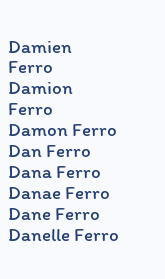Damien Ferro
Damion Ferro
Damon Ferro
Dan Ferro
Dana Ferro
Danae Ferro
Dane Ferro
Danelle Ferro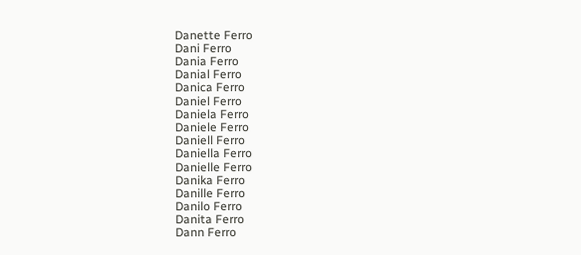Danette Ferro
Dani Ferro
Dania Ferro
Danial Ferro
Danica Ferro
Daniel Ferro
Daniela Ferro
Daniele Ferro
Daniell Ferro
Daniella Ferro
Danielle Ferro
Danika Ferro
Danille Ferro
Danilo Ferro
Danita Ferro
Dann Ferro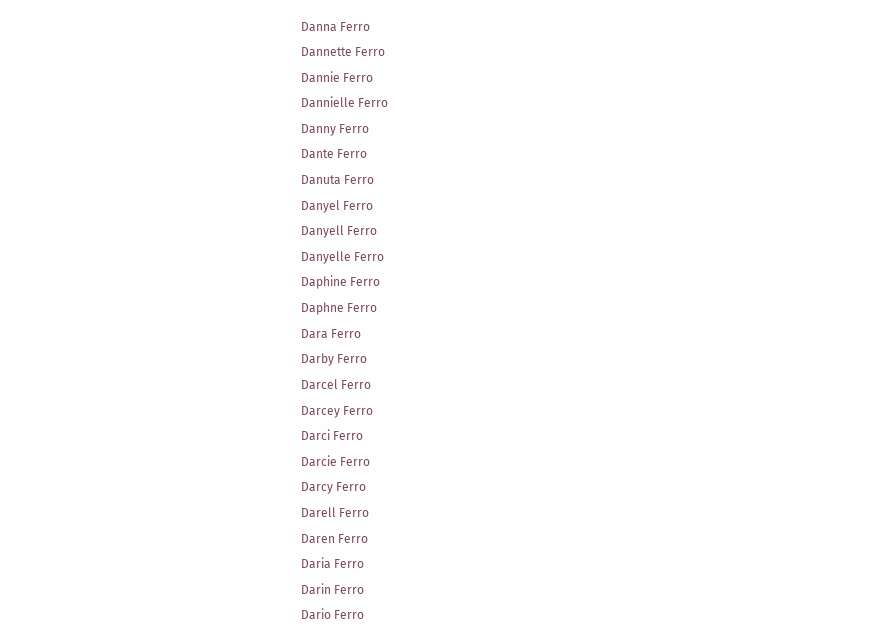Danna Ferro
Dannette Ferro
Dannie Ferro
Dannielle Ferro
Danny Ferro
Dante Ferro
Danuta Ferro
Danyel Ferro
Danyell Ferro
Danyelle Ferro
Daphine Ferro
Daphne Ferro
Dara Ferro
Darby Ferro
Darcel Ferro
Darcey Ferro
Darci Ferro
Darcie Ferro
Darcy Ferro
Darell Ferro
Daren Ferro
Daria Ferro
Darin Ferro
Dario Ferro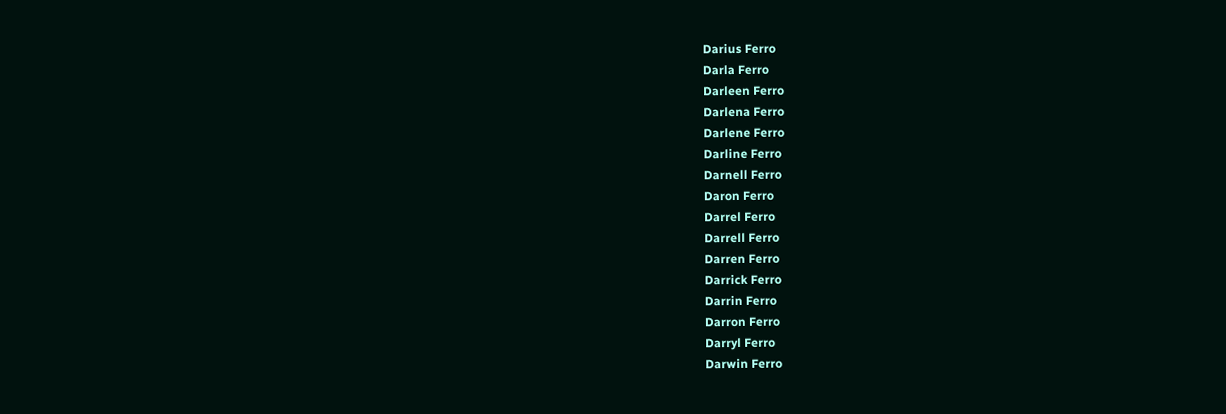Darius Ferro
Darla Ferro
Darleen Ferro
Darlena Ferro
Darlene Ferro
Darline Ferro
Darnell Ferro
Daron Ferro
Darrel Ferro
Darrell Ferro
Darren Ferro
Darrick Ferro
Darrin Ferro
Darron Ferro
Darryl Ferro
Darwin Ferro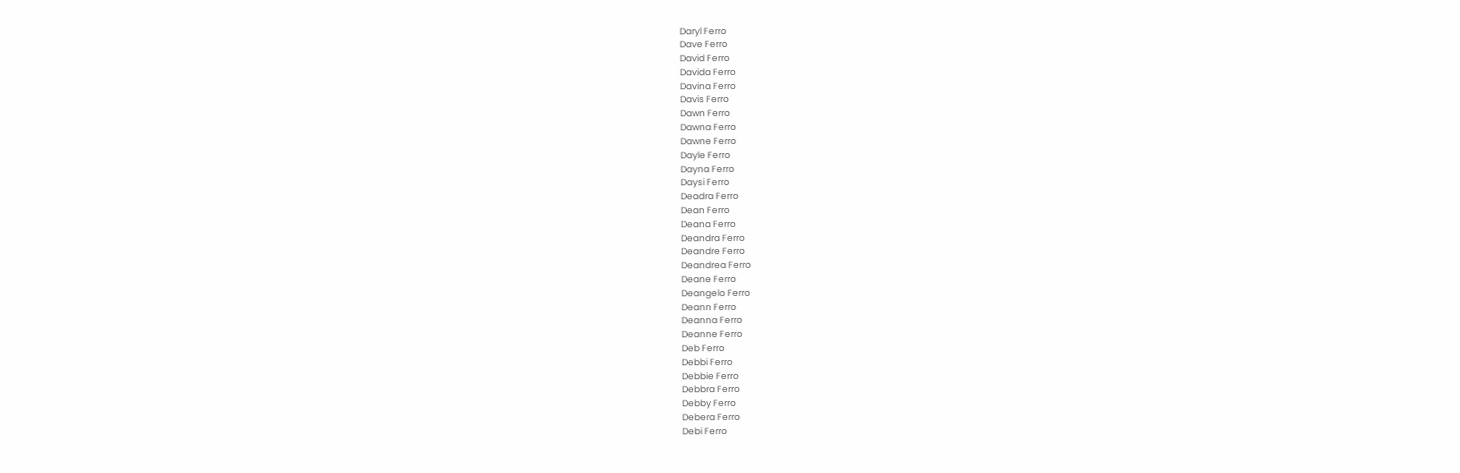Daryl Ferro
Dave Ferro
David Ferro
Davida Ferro
Davina Ferro
Davis Ferro
Dawn Ferro
Dawna Ferro
Dawne Ferro
Dayle Ferro
Dayna Ferro
Daysi Ferro
Deadra Ferro
Dean Ferro
Deana Ferro
Deandra Ferro
Deandre Ferro
Deandrea Ferro
Deane Ferro
Deangelo Ferro
Deann Ferro
Deanna Ferro
Deanne Ferro
Deb Ferro
Debbi Ferro
Debbie Ferro
Debbra Ferro
Debby Ferro
Debera Ferro
Debi Ferro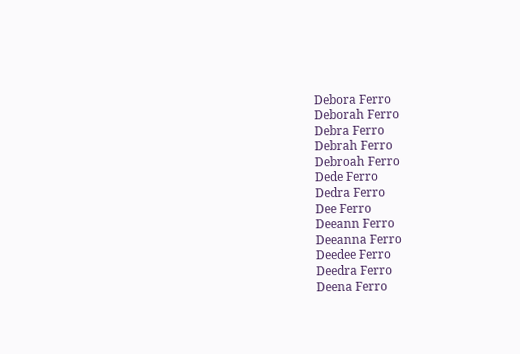Debora Ferro
Deborah Ferro
Debra Ferro
Debrah Ferro
Debroah Ferro
Dede Ferro
Dedra Ferro
Dee Ferro
Deeann Ferro
Deeanna Ferro
Deedee Ferro
Deedra Ferro
Deena Ferro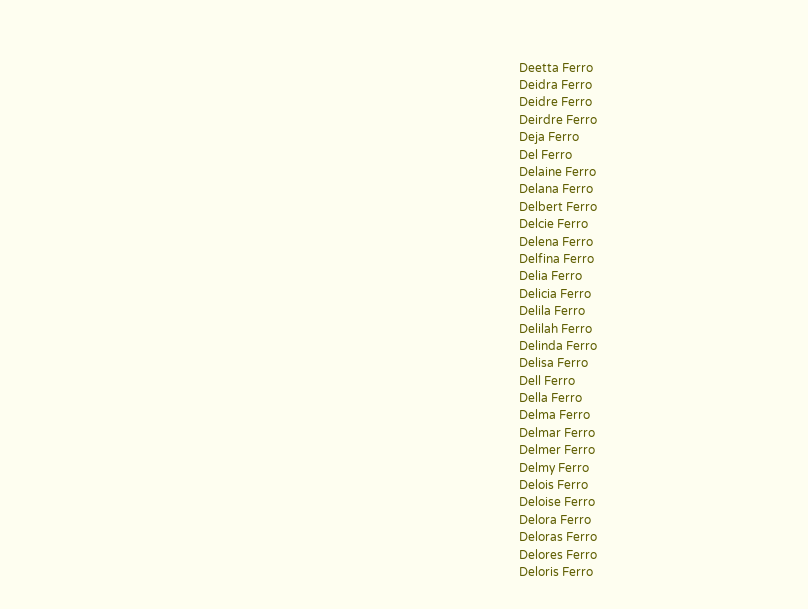Deetta Ferro
Deidra Ferro
Deidre Ferro
Deirdre Ferro
Deja Ferro
Del Ferro
Delaine Ferro
Delana Ferro
Delbert Ferro
Delcie Ferro
Delena Ferro
Delfina Ferro
Delia Ferro
Delicia Ferro
Delila Ferro
Delilah Ferro
Delinda Ferro
Delisa Ferro
Dell Ferro
Della Ferro
Delma Ferro
Delmar Ferro
Delmer Ferro
Delmy Ferro
Delois Ferro
Deloise Ferro
Delora Ferro
Deloras Ferro
Delores Ferro
Deloris Ferro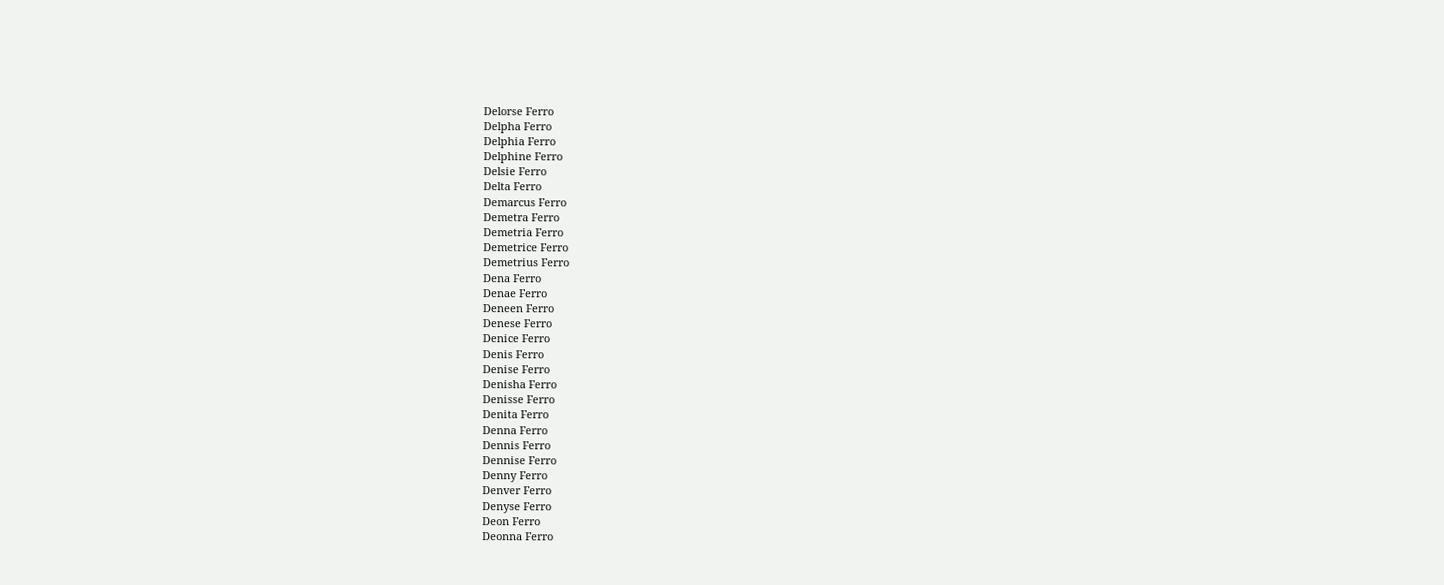Delorse Ferro
Delpha Ferro
Delphia Ferro
Delphine Ferro
Delsie Ferro
Delta Ferro
Demarcus Ferro
Demetra Ferro
Demetria Ferro
Demetrice Ferro
Demetrius Ferro
Dena Ferro
Denae Ferro
Deneen Ferro
Denese Ferro
Denice Ferro
Denis Ferro
Denise Ferro
Denisha Ferro
Denisse Ferro
Denita Ferro
Denna Ferro
Dennis Ferro
Dennise Ferro
Denny Ferro
Denver Ferro
Denyse Ferro
Deon Ferro
Deonna Ferro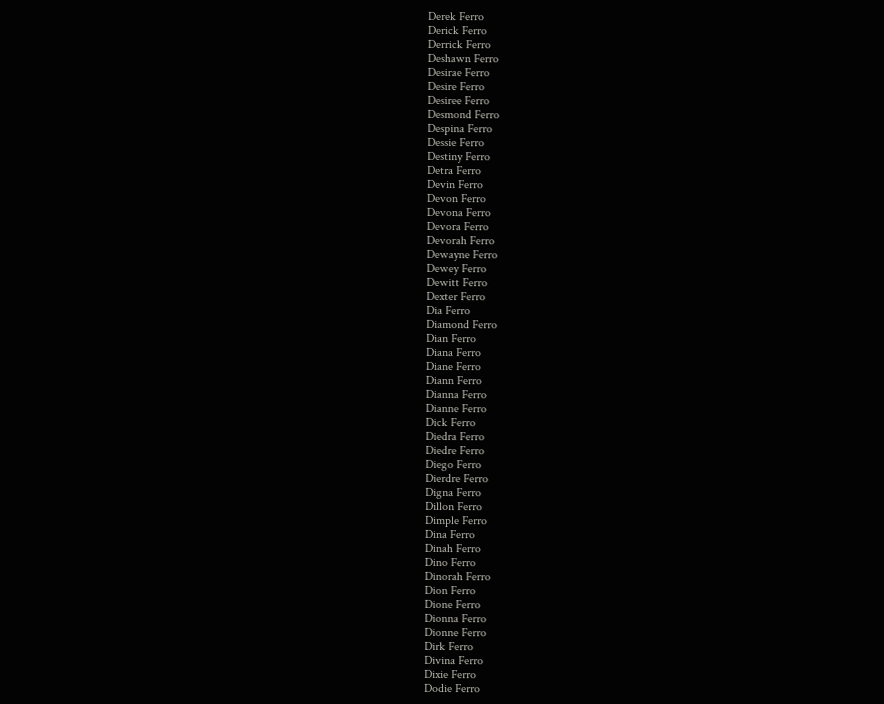Derek Ferro
Derick Ferro
Derrick Ferro
Deshawn Ferro
Desirae Ferro
Desire Ferro
Desiree Ferro
Desmond Ferro
Despina Ferro
Dessie Ferro
Destiny Ferro
Detra Ferro
Devin Ferro
Devon Ferro
Devona Ferro
Devora Ferro
Devorah Ferro
Dewayne Ferro
Dewey Ferro
Dewitt Ferro
Dexter Ferro
Dia Ferro
Diamond Ferro
Dian Ferro
Diana Ferro
Diane Ferro
Diann Ferro
Dianna Ferro
Dianne Ferro
Dick Ferro
Diedra Ferro
Diedre Ferro
Diego Ferro
Dierdre Ferro
Digna Ferro
Dillon Ferro
Dimple Ferro
Dina Ferro
Dinah Ferro
Dino Ferro
Dinorah Ferro
Dion Ferro
Dione Ferro
Dionna Ferro
Dionne Ferro
Dirk Ferro
Divina Ferro
Dixie Ferro
Dodie Ferro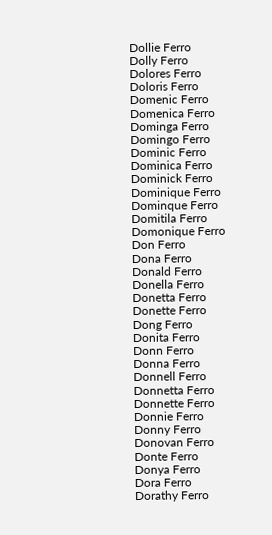Dollie Ferro
Dolly Ferro
Dolores Ferro
Doloris Ferro
Domenic Ferro
Domenica Ferro
Dominga Ferro
Domingo Ferro
Dominic Ferro
Dominica Ferro
Dominick Ferro
Dominique Ferro
Dominque Ferro
Domitila Ferro
Domonique Ferro
Don Ferro
Dona Ferro
Donald Ferro
Donella Ferro
Donetta Ferro
Donette Ferro
Dong Ferro
Donita Ferro
Donn Ferro
Donna Ferro
Donnell Ferro
Donnetta Ferro
Donnette Ferro
Donnie Ferro
Donny Ferro
Donovan Ferro
Donte Ferro
Donya Ferro
Dora Ferro
Dorathy Ferro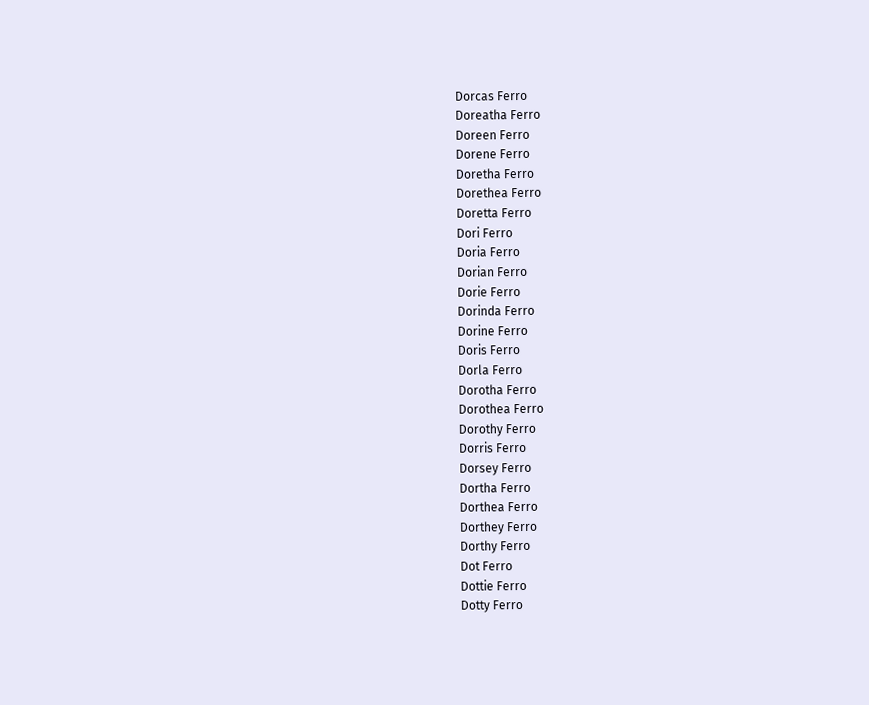Dorcas Ferro
Doreatha Ferro
Doreen Ferro
Dorene Ferro
Doretha Ferro
Dorethea Ferro
Doretta Ferro
Dori Ferro
Doria Ferro
Dorian Ferro
Dorie Ferro
Dorinda Ferro
Dorine Ferro
Doris Ferro
Dorla Ferro
Dorotha Ferro
Dorothea Ferro
Dorothy Ferro
Dorris Ferro
Dorsey Ferro
Dortha Ferro
Dorthea Ferro
Dorthey Ferro
Dorthy Ferro
Dot Ferro
Dottie Ferro
Dotty Ferro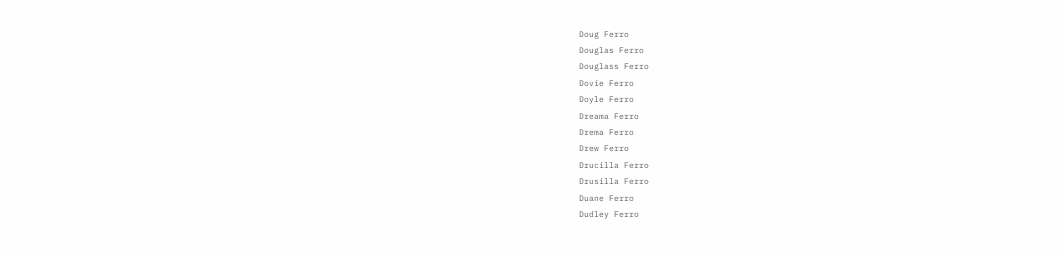Doug Ferro
Douglas Ferro
Douglass Ferro
Dovie Ferro
Doyle Ferro
Dreama Ferro
Drema Ferro
Drew Ferro
Drucilla Ferro
Drusilla Ferro
Duane Ferro
Dudley Ferro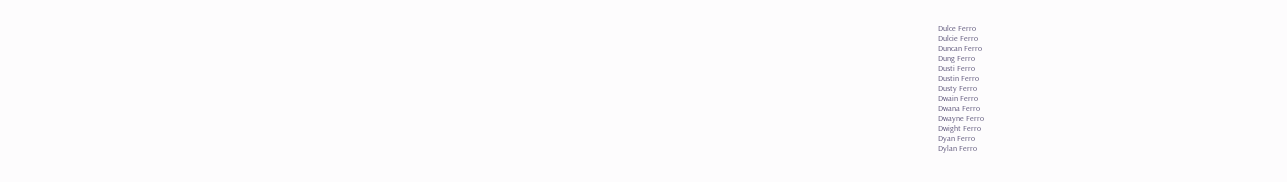Dulce Ferro
Dulcie Ferro
Duncan Ferro
Dung Ferro
Dusti Ferro
Dustin Ferro
Dusty Ferro
Dwain Ferro
Dwana Ferro
Dwayne Ferro
Dwight Ferro
Dyan Ferro
Dylan Ferro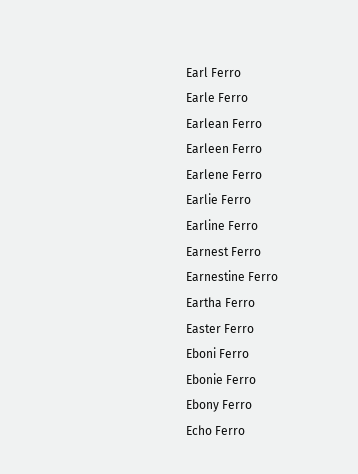Earl Ferro
Earle Ferro
Earlean Ferro
Earleen Ferro
Earlene Ferro
Earlie Ferro
Earline Ferro
Earnest Ferro
Earnestine Ferro
Eartha Ferro
Easter Ferro
Eboni Ferro
Ebonie Ferro
Ebony Ferro
Echo Ferro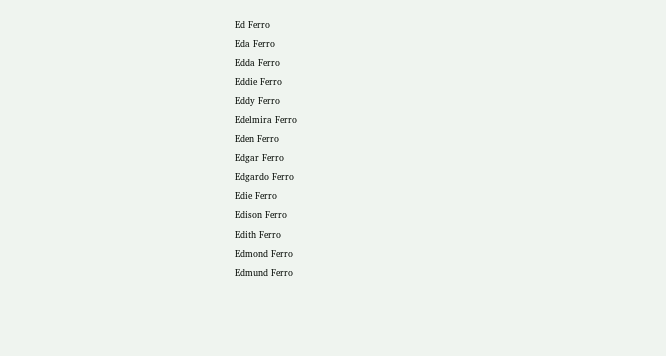Ed Ferro
Eda Ferro
Edda Ferro
Eddie Ferro
Eddy Ferro
Edelmira Ferro
Eden Ferro
Edgar Ferro
Edgardo Ferro
Edie Ferro
Edison Ferro
Edith Ferro
Edmond Ferro
Edmund Ferro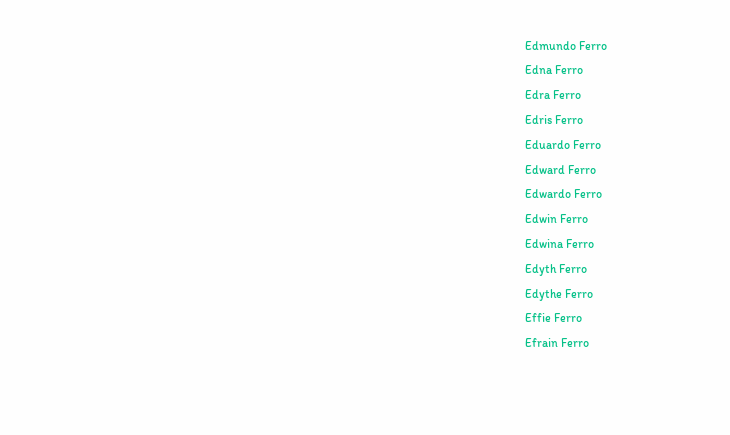Edmundo Ferro
Edna Ferro
Edra Ferro
Edris Ferro
Eduardo Ferro
Edward Ferro
Edwardo Ferro
Edwin Ferro
Edwina Ferro
Edyth Ferro
Edythe Ferro
Effie Ferro
Efrain Ferro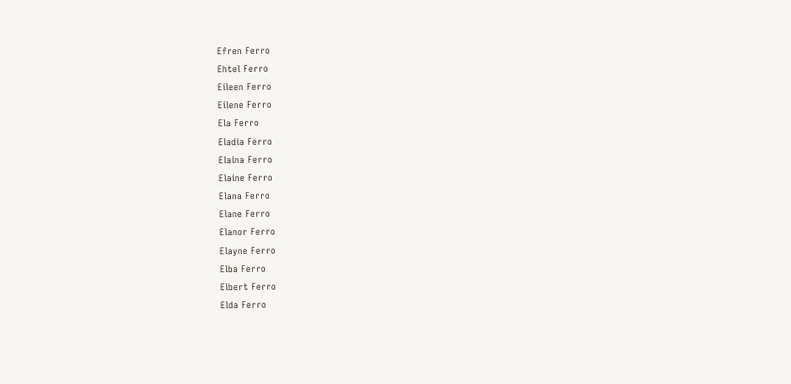Efren Ferro
Ehtel Ferro
Eileen Ferro
Eilene Ferro
Ela Ferro
Eladia Ferro
Elaina Ferro
Elaine Ferro
Elana Ferro
Elane Ferro
Elanor Ferro
Elayne Ferro
Elba Ferro
Elbert Ferro
Elda Ferro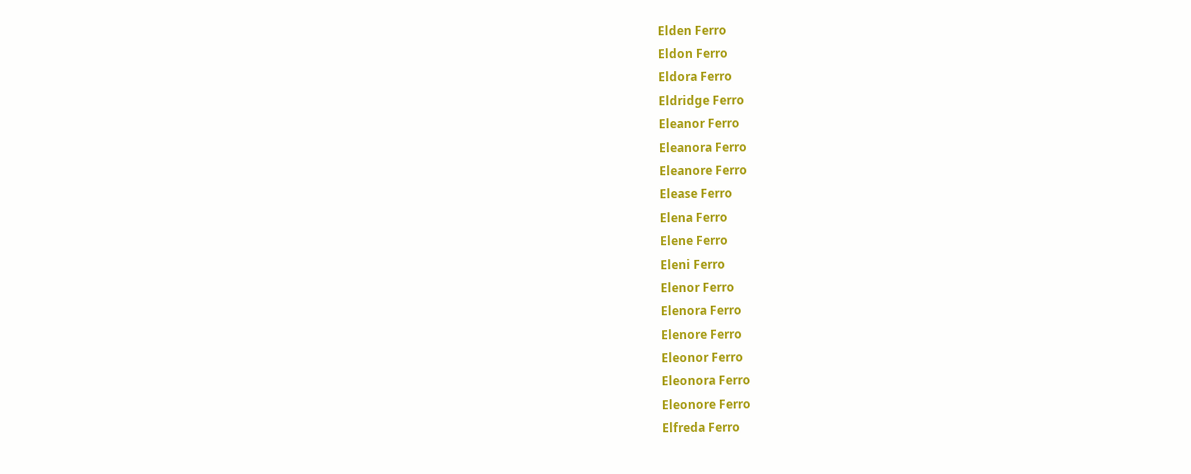Elden Ferro
Eldon Ferro
Eldora Ferro
Eldridge Ferro
Eleanor Ferro
Eleanora Ferro
Eleanore Ferro
Elease Ferro
Elena Ferro
Elene Ferro
Eleni Ferro
Elenor Ferro
Elenora Ferro
Elenore Ferro
Eleonor Ferro
Eleonora Ferro
Eleonore Ferro
Elfreda Ferro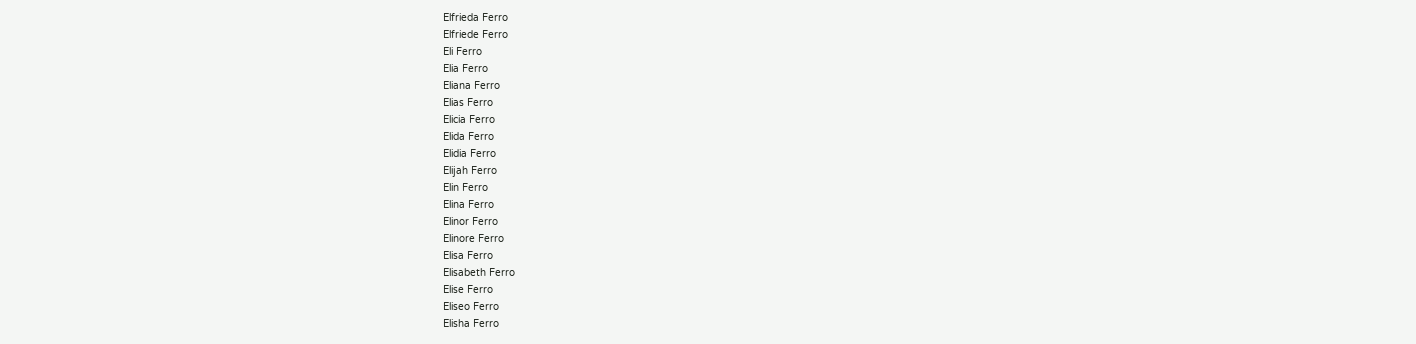Elfrieda Ferro
Elfriede Ferro
Eli Ferro
Elia Ferro
Eliana Ferro
Elias Ferro
Elicia Ferro
Elida Ferro
Elidia Ferro
Elijah Ferro
Elin Ferro
Elina Ferro
Elinor Ferro
Elinore Ferro
Elisa Ferro
Elisabeth Ferro
Elise Ferro
Eliseo Ferro
Elisha Ferro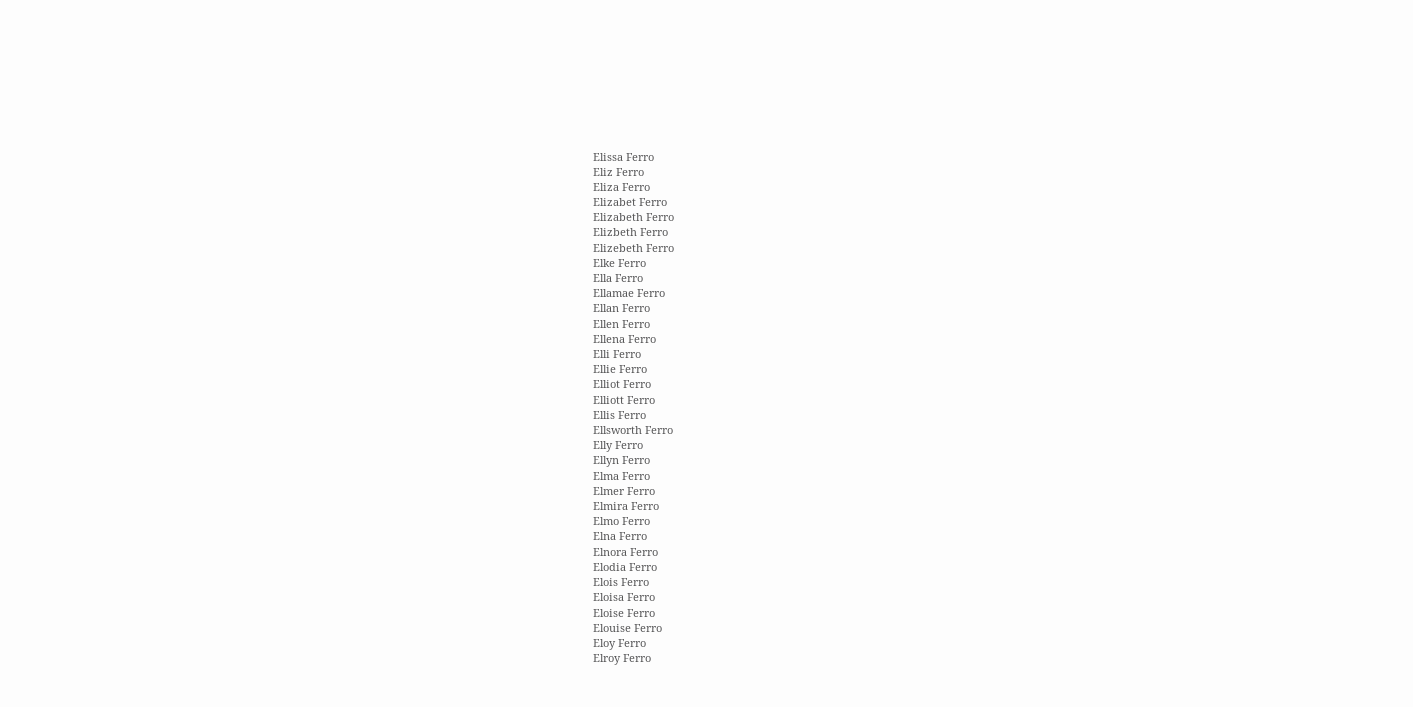Elissa Ferro
Eliz Ferro
Eliza Ferro
Elizabet Ferro
Elizabeth Ferro
Elizbeth Ferro
Elizebeth Ferro
Elke Ferro
Ella Ferro
Ellamae Ferro
Ellan Ferro
Ellen Ferro
Ellena Ferro
Elli Ferro
Ellie Ferro
Elliot Ferro
Elliott Ferro
Ellis Ferro
Ellsworth Ferro
Elly Ferro
Ellyn Ferro
Elma Ferro
Elmer Ferro
Elmira Ferro
Elmo Ferro
Elna Ferro
Elnora Ferro
Elodia Ferro
Elois Ferro
Eloisa Ferro
Eloise Ferro
Elouise Ferro
Eloy Ferro
Elroy Ferro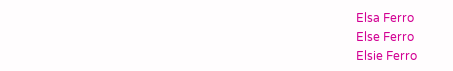Elsa Ferro
Else Ferro
Elsie Ferro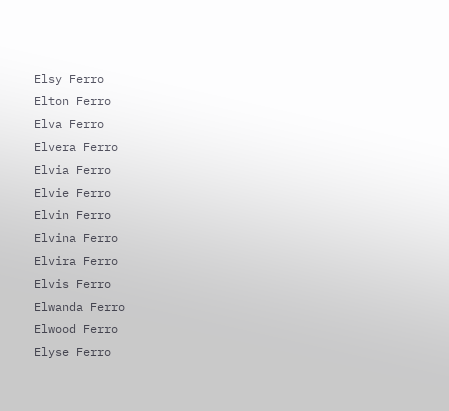Elsy Ferro
Elton Ferro
Elva Ferro
Elvera Ferro
Elvia Ferro
Elvie Ferro
Elvin Ferro
Elvina Ferro
Elvira Ferro
Elvis Ferro
Elwanda Ferro
Elwood Ferro
Elyse Ferro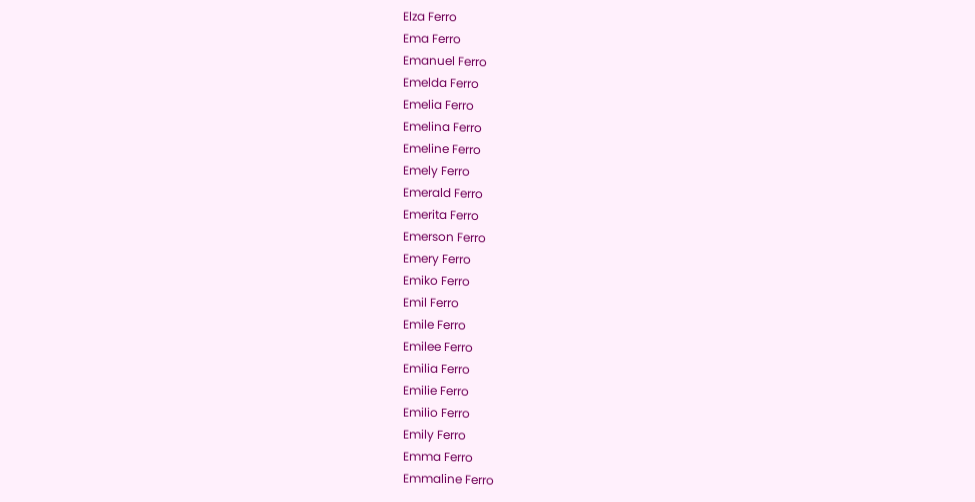Elza Ferro
Ema Ferro
Emanuel Ferro
Emelda Ferro
Emelia Ferro
Emelina Ferro
Emeline Ferro
Emely Ferro
Emerald Ferro
Emerita Ferro
Emerson Ferro
Emery Ferro
Emiko Ferro
Emil Ferro
Emile Ferro
Emilee Ferro
Emilia Ferro
Emilie Ferro
Emilio Ferro
Emily Ferro
Emma Ferro
Emmaline Ferro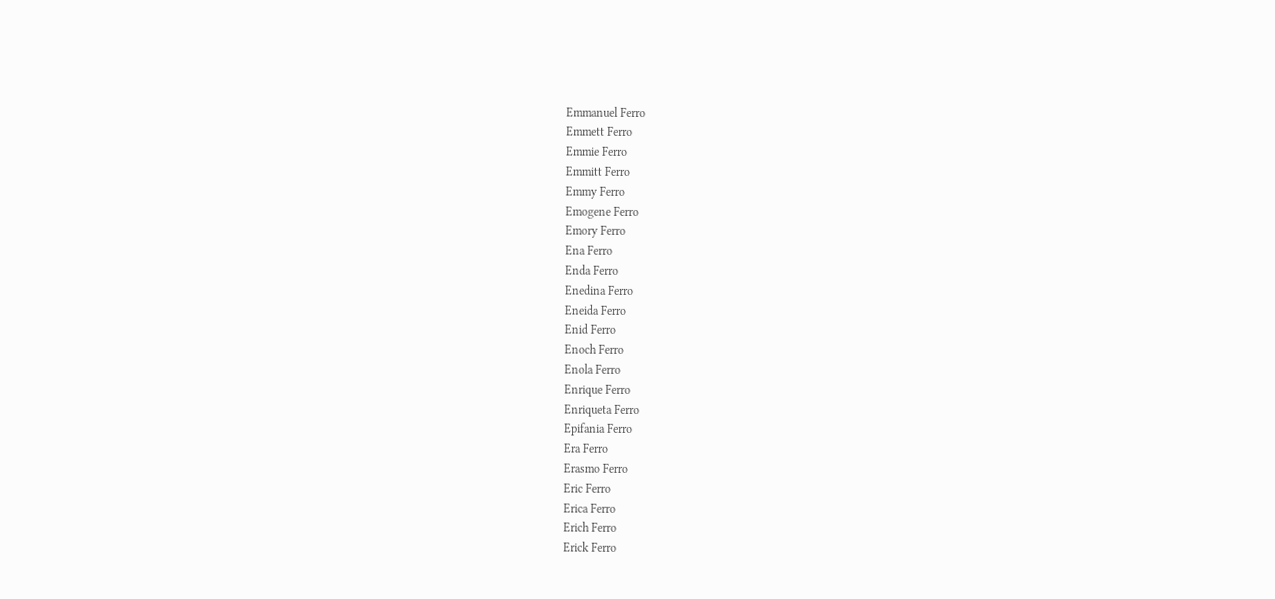Emmanuel Ferro
Emmett Ferro
Emmie Ferro
Emmitt Ferro
Emmy Ferro
Emogene Ferro
Emory Ferro
Ena Ferro
Enda Ferro
Enedina Ferro
Eneida Ferro
Enid Ferro
Enoch Ferro
Enola Ferro
Enrique Ferro
Enriqueta Ferro
Epifania Ferro
Era Ferro
Erasmo Ferro
Eric Ferro
Erica Ferro
Erich Ferro
Erick Ferro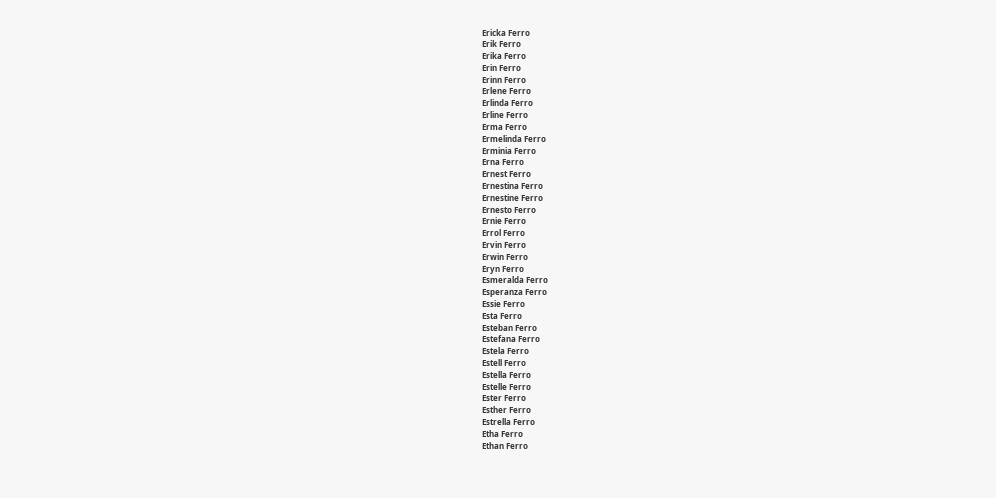Ericka Ferro
Erik Ferro
Erika Ferro
Erin Ferro
Erinn Ferro
Erlene Ferro
Erlinda Ferro
Erline Ferro
Erma Ferro
Ermelinda Ferro
Erminia Ferro
Erna Ferro
Ernest Ferro
Ernestina Ferro
Ernestine Ferro
Ernesto Ferro
Ernie Ferro
Errol Ferro
Ervin Ferro
Erwin Ferro
Eryn Ferro
Esmeralda Ferro
Esperanza Ferro
Essie Ferro
Esta Ferro
Esteban Ferro
Estefana Ferro
Estela Ferro
Estell Ferro
Estella Ferro
Estelle Ferro
Ester Ferro
Esther Ferro
Estrella Ferro
Etha Ferro
Ethan Ferro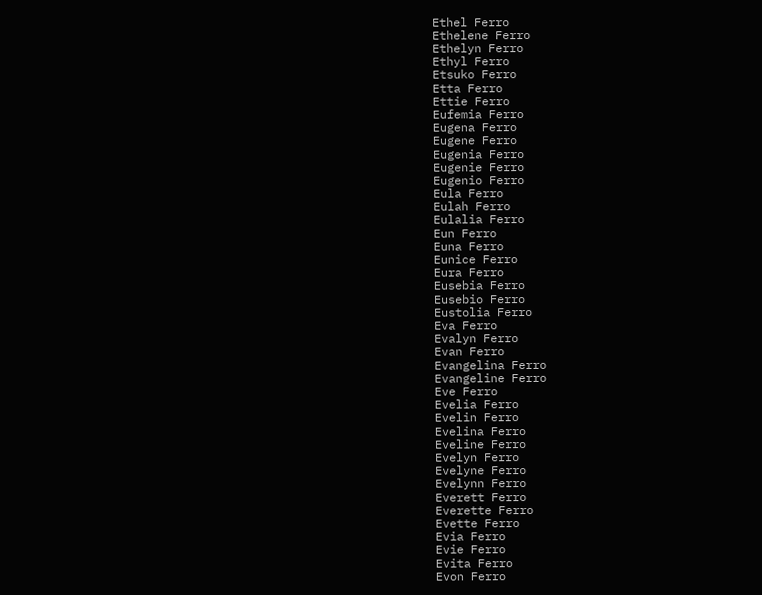Ethel Ferro
Ethelene Ferro
Ethelyn Ferro
Ethyl Ferro
Etsuko Ferro
Etta Ferro
Ettie Ferro
Eufemia Ferro
Eugena Ferro
Eugene Ferro
Eugenia Ferro
Eugenie Ferro
Eugenio Ferro
Eula Ferro
Eulah Ferro
Eulalia Ferro
Eun Ferro
Euna Ferro
Eunice Ferro
Eura Ferro
Eusebia Ferro
Eusebio Ferro
Eustolia Ferro
Eva Ferro
Evalyn Ferro
Evan Ferro
Evangelina Ferro
Evangeline Ferro
Eve Ferro
Evelia Ferro
Evelin Ferro
Evelina Ferro
Eveline Ferro
Evelyn Ferro
Evelyne Ferro
Evelynn Ferro
Everett Ferro
Everette Ferro
Evette Ferro
Evia Ferro
Evie Ferro
Evita Ferro
Evon Ferro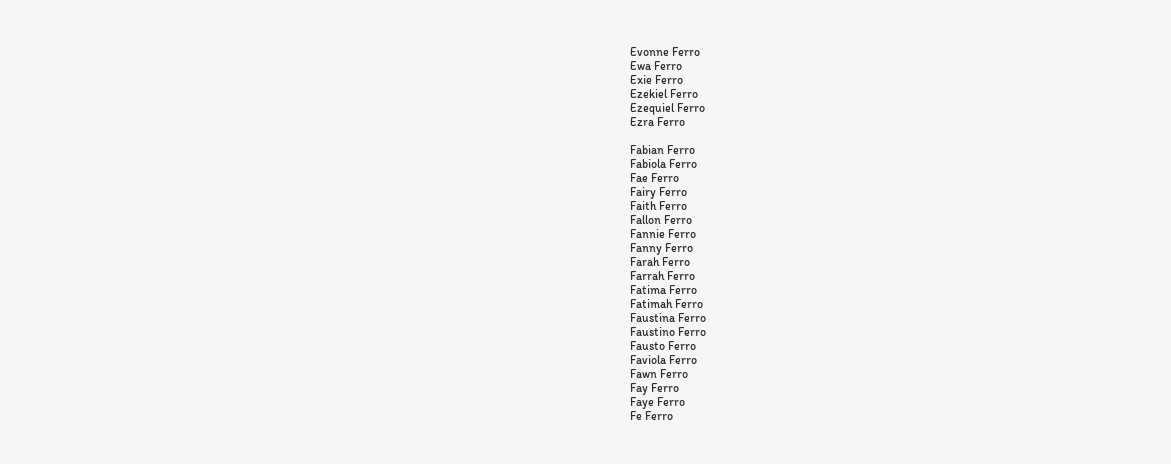Evonne Ferro
Ewa Ferro
Exie Ferro
Ezekiel Ferro
Ezequiel Ferro
Ezra Ferro

Fabian Ferro
Fabiola Ferro
Fae Ferro
Fairy Ferro
Faith Ferro
Fallon Ferro
Fannie Ferro
Fanny Ferro
Farah Ferro
Farrah Ferro
Fatima Ferro
Fatimah Ferro
Faustina Ferro
Faustino Ferro
Fausto Ferro
Faviola Ferro
Fawn Ferro
Fay Ferro
Faye Ferro
Fe Ferro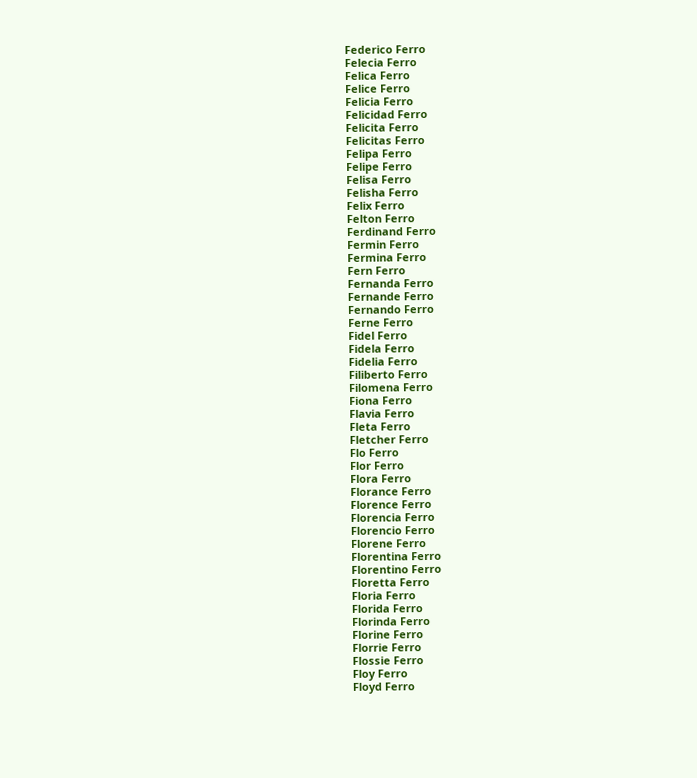Federico Ferro
Felecia Ferro
Felica Ferro
Felice Ferro
Felicia Ferro
Felicidad Ferro
Felicita Ferro
Felicitas Ferro
Felipa Ferro
Felipe Ferro
Felisa Ferro
Felisha Ferro
Felix Ferro
Felton Ferro
Ferdinand Ferro
Fermin Ferro
Fermina Ferro
Fern Ferro
Fernanda Ferro
Fernande Ferro
Fernando Ferro
Ferne Ferro
Fidel Ferro
Fidela Ferro
Fidelia Ferro
Filiberto Ferro
Filomena Ferro
Fiona Ferro
Flavia Ferro
Fleta Ferro
Fletcher Ferro
Flo Ferro
Flor Ferro
Flora Ferro
Florance Ferro
Florence Ferro
Florencia Ferro
Florencio Ferro
Florene Ferro
Florentina Ferro
Florentino Ferro
Floretta Ferro
Floria Ferro
Florida Ferro
Florinda Ferro
Florine Ferro
Florrie Ferro
Flossie Ferro
Floy Ferro
Floyd Ferro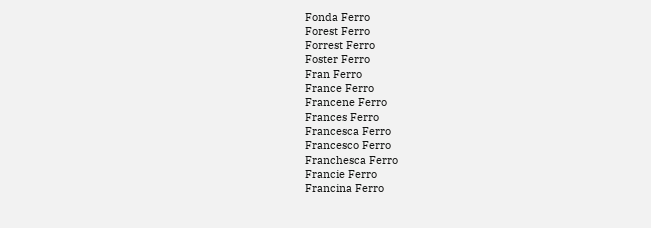Fonda Ferro
Forest Ferro
Forrest Ferro
Foster Ferro
Fran Ferro
France Ferro
Francene Ferro
Frances Ferro
Francesca Ferro
Francesco Ferro
Franchesca Ferro
Francie Ferro
Francina Ferro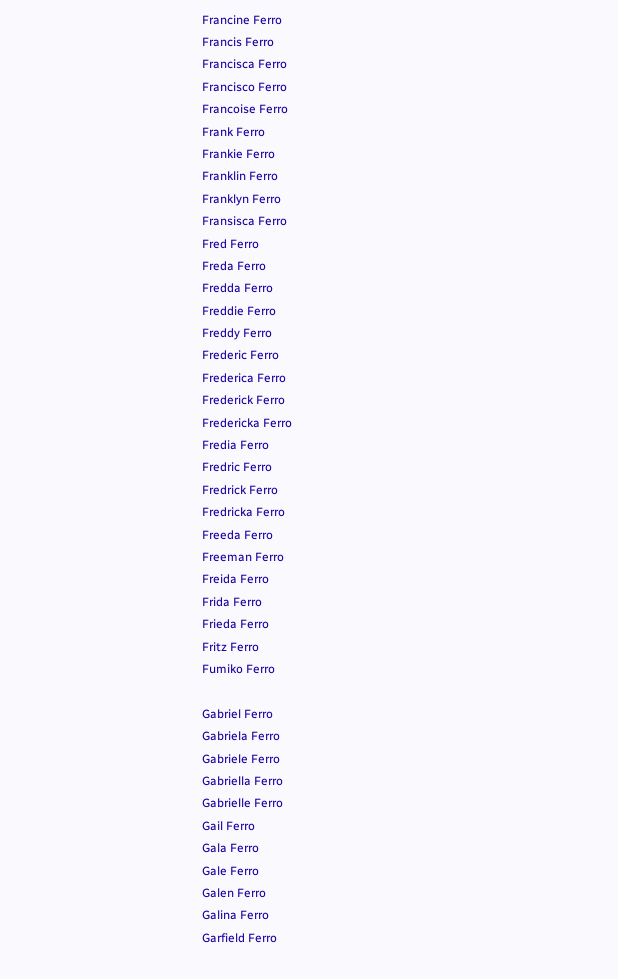Francine Ferro
Francis Ferro
Francisca Ferro
Francisco Ferro
Francoise Ferro
Frank Ferro
Frankie Ferro
Franklin Ferro
Franklyn Ferro
Fransisca Ferro
Fred Ferro
Freda Ferro
Fredda Ferro
Freddie Ferro
Freddy Ferro
Frederic Ferro
Frederica Ferro
Frederick Ferro
Fredericka Ferro
Fredia Ferro
Fredric Ferro
Fredrick Ferro
Fredricka Ferro
Freeda Ferro
Freeman Ferro
Freida Ferro
Frida Ferro
Frieda Ferro
Fritz Ferro
Fumiko Ferro

Gabriel Ferro
Gabriela Ferro
Gabriele Ferro
Gabriella Ferro
Gabrielle Ferro
Gail Ferro
Gala Ferro
Gale Ferro
Galen Ferro
Galina Ferro
Garfield Ferro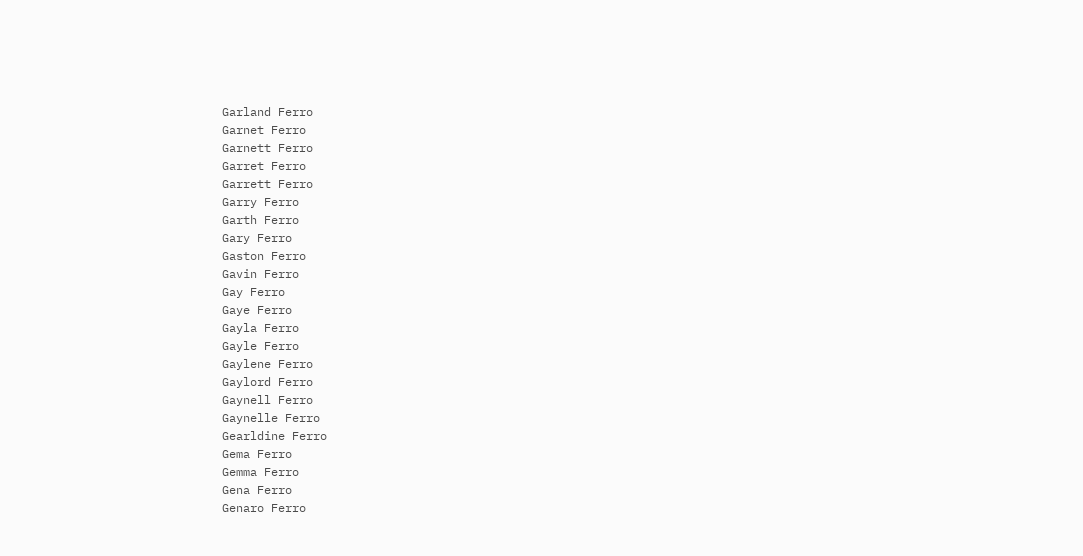Garland Ferro
Garnet Ferro
Garnett Ferro
Garret Ferro
Garrett Ferro
Garry Ferro
Garth Ferro
Gary Ferro
Gaston Ferro
Gavin Ferro
Gay Ferro
Gaye Ferro
Gayla Ferro
Gayle Ferro
Gaylene Ferro
Gaylord Ferro
Gaynell Ferro
Gaynelle Ferro
Gearldine Ferro
Gema Ferro
Gemma Ferro
Gena Ferro
Genaro Ferro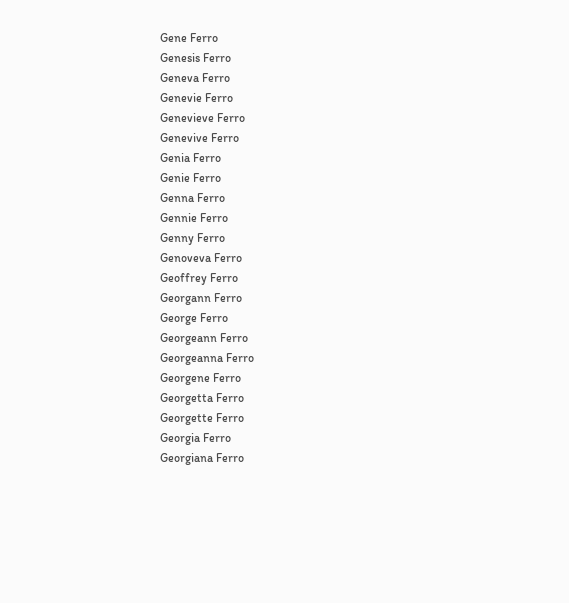Gene Ferro
Genesis Ferro
Geneva Ferro
Genevie Ferro
Genevieve Ferro
Genevive Ferro
Genia Ferro
Genie Ferro
Genna Ferro
Gennie Ferro
Genny Ferro
Genoveva Ferro
Geoffrey Ferro
Georgann Ferro
George Ferro
Georgeann Ferro
Georgeanna Ferro
Georgene Ferro
Georgetta Ferro
Georgette Ferro
Georgia Ferro
Georgiana Ferro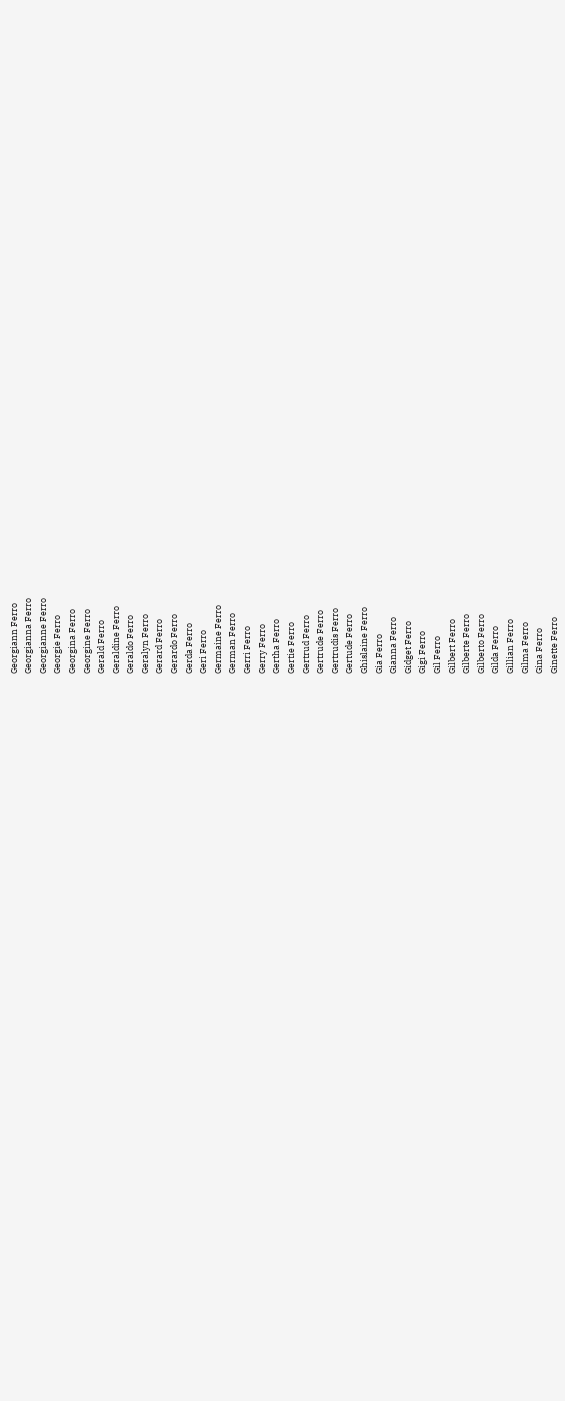Georgiann Ferro
Georgianna Ferro
Georgianne Ferro
Georgie Ferro
Georgina Ferro
Georgine Ferro
Gerald Ferro
Geraldine Ferro
Geraldo Ferro
Geralyn Ferro
Gerard Ferro
Gerardo Ferro
Gerda Ferro
Geri Ferro
Germaine Ferro
German Ferro
Gerri Ferro
Gerry Ferro
Gertha Ferro
Gertie Ferro
Gertrud Ferro
Gertrude Ferro
Gertrudis Ferro
Gertude Ferro
Ghislaine Ferro
Gia Ferro
Gianna Ferro
Gidget Ferro
Gigi Ferro
Gil Ferro
Gilbert Ferro
Gilberte Ferro
Gilberto Ferro
Gilda Ferro
Gillian Ferro
Gilma Ferro
Gina Ferro
Ginette Ferro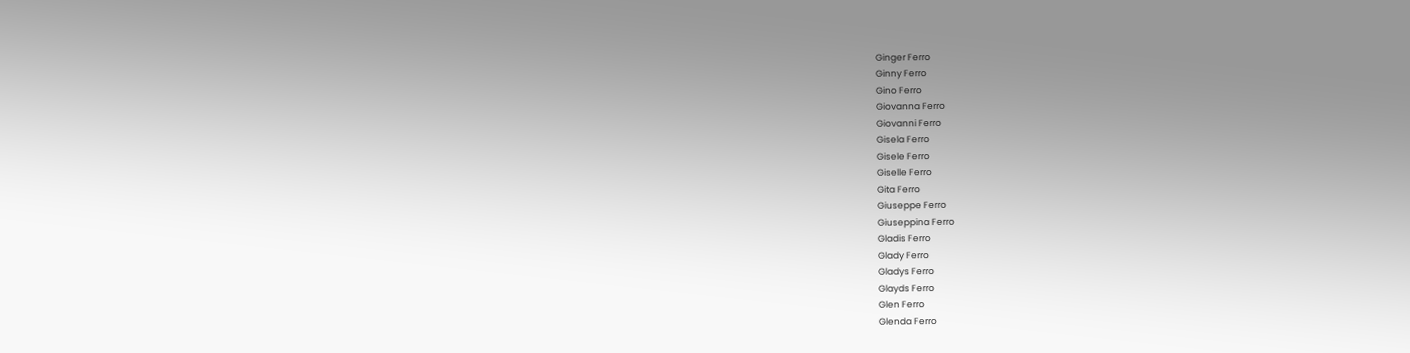Ginger Ferro
Ginny Ferro
Gino Ferro
Giovanna Ferro
Giovanni Ferro
Gisela Ferro
Gisele Ferro
Giselle Ferro
Gita Ferro
Giuseppe Ferro
Giuseppina Ferro
Gladis Ferro
Glady Ferro
Gladys Ferro
Glayds Ferro
Glen Ferro
Glenda Ferro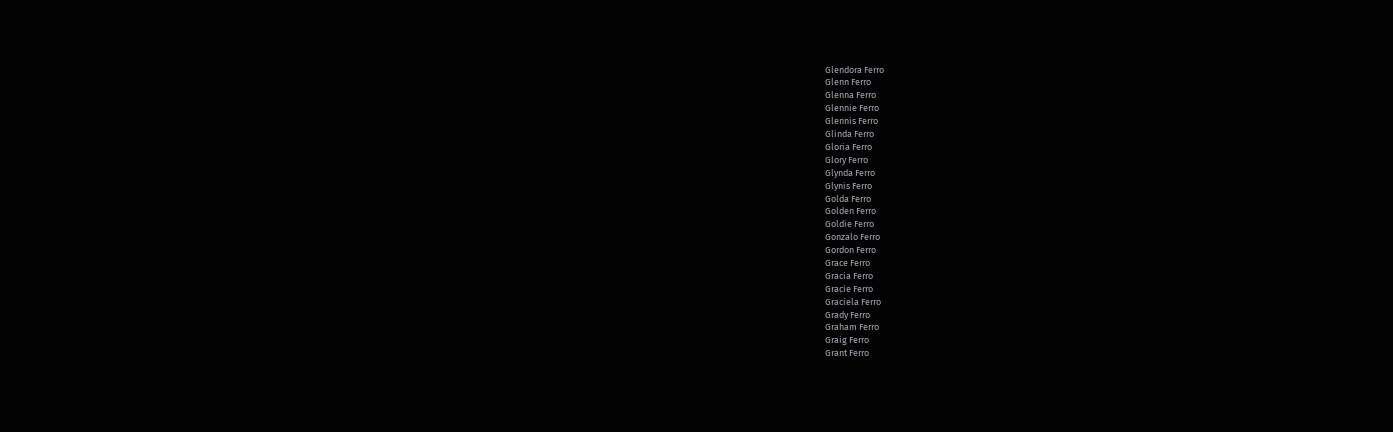Glendora Ferro
Glenn Ferro
Glenna Ferro
Glennie Ferro
Glennis Ferro
Glinda Ferro
Gloria Ferro
Glory Ferro
Glynda Ferro
Glynis Ferro
Golda Ferro
Golden Ferro
Goldie Ferro
Gonzalo Ferro
Gordon Ferro
Grace Ferro
Gracia Ferro
Gracie Ferro
Graciela Ferro
Grady Ferro
Graham Ferro
Graig Ferro
Grant Ferro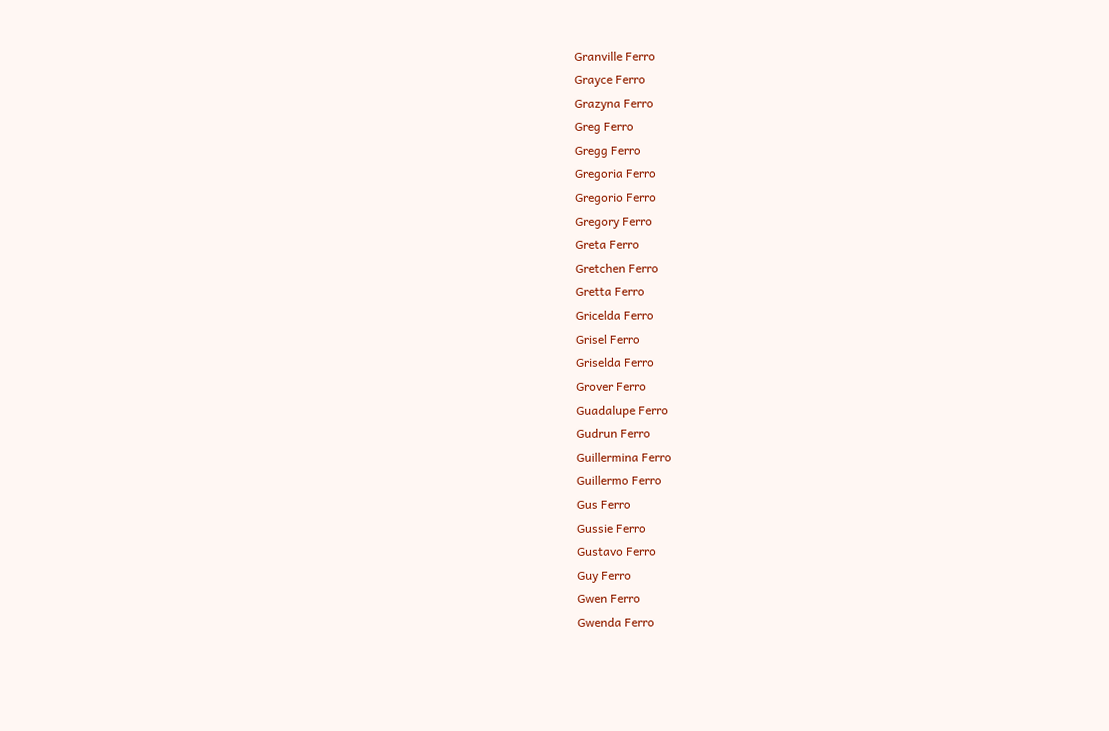Granville Ferro
Grayce Ferro
Grazyna Ferro
Greg Ferro
Gregg Ferro
Gregoria Ferro
Gregorio Ferro
Gregory Ferro
Greta Ferro
Gretchen Ferro
Gretta Ferro
Gricelda Ferro
Grisel Ferro
Griselda Ferro
Grover Ferro
Guadalupe Ferro
Gudrun Ferro
Guillermina Ferro
Guillermo Ferro
Gus Ferro
Gussie Ferro
Gustavo Ferro
Guy Ferro
Gwen Ferro
Gwenda Ferro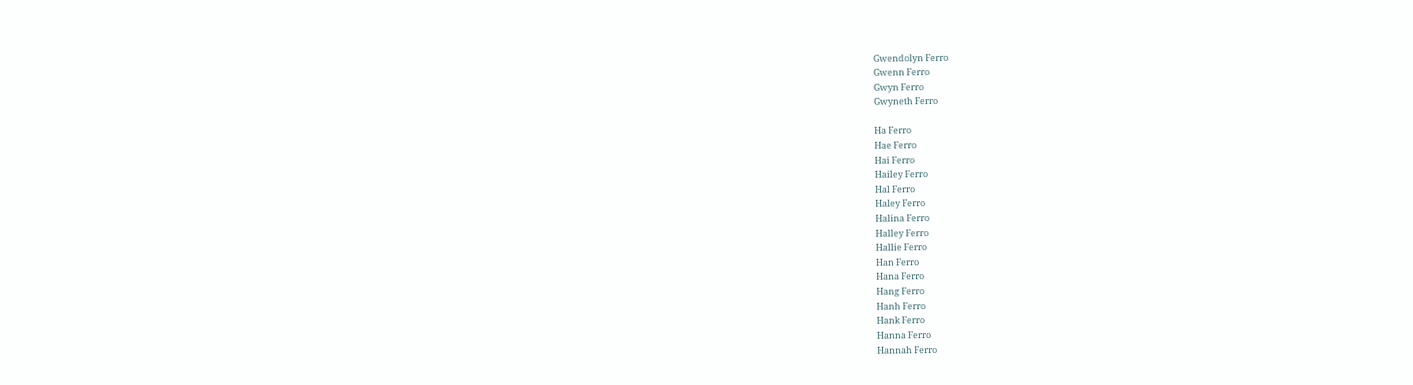Gwendolyn Ferro
Gwenn Ferro
Gwyn Ferro
Gwyneth Ferro

Ha Ferro
Hae Ferro
Hai Ferro
Hailey Ferro
Hal Ferro
Haley Ferro
Halina Ferro
Halley Ferro
Hallie Ferro
Han Ferro
Hana Ferro
Hang Ferro
Hanh Ferro
Hank Ferro
Hanna Ferro
Hannah Ferro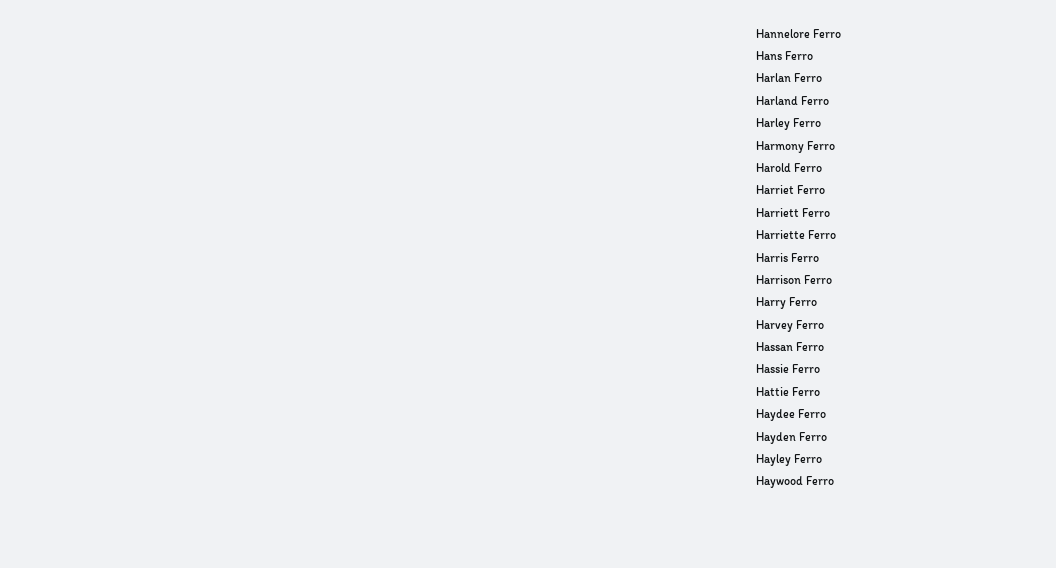Hannelore Ferro
Hans Ferro
Harlan Ferro
Harland Ferro
Harley Ferro
Harmony Ferro
Harold Ferro
Harriet Ferro
Harriett Ferro
Harriette Ferro
Harris Ferro
Harrison Ferro
Harry Ferro
Harvey Ferro
Hassan Ferro
Hassie Ferro
Hattie Ferro
Haydee Ferro
Hayden Ferro
Hayley Ferro
Haywood Ferro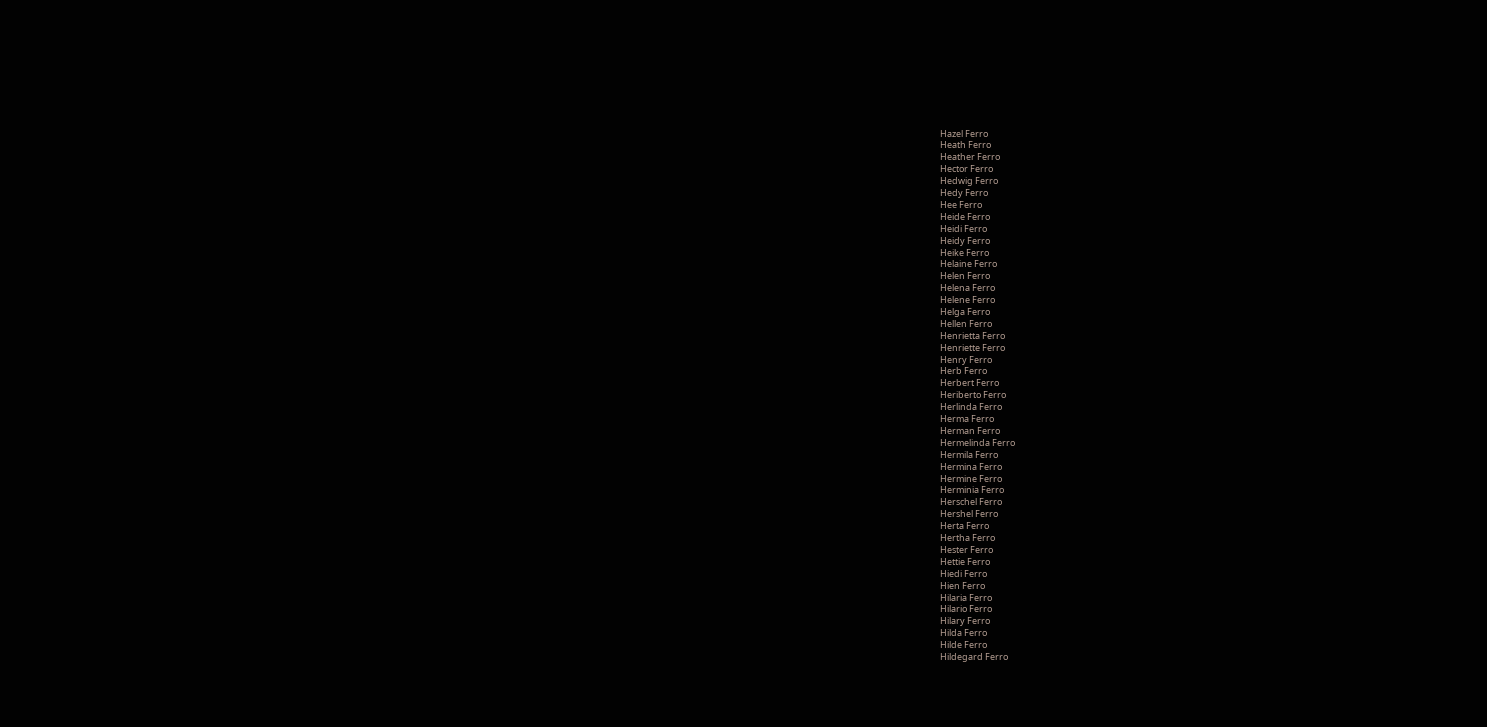Hazel Ferro
Heath Ferro
Heather Ferro
Hector Ferro
Hedwig Ferro
Hedy Ferro
Hee Ferro
Heide Ferro
Heidi Ferro
Heidy Ferro
Heike Ferro
Helaine Ferro
Helen Ferro
Helena Ferro
Helene Ferro
Helga Ferro
Hellen Ferro
Henrietta Ferro
Henriette Ferro
Henry Ferro
Herb Ferro
Herbert Ferro
Heriberto Ferro
Herlinda Ferro
Herma Ferro
Herman Ferro
Hermelinda Ferro
Hermila Ferro
Hermina Ferro
Hermine Ferro
Herminia Ferro
Herschel Ferro
Hershel Ferro
Herta Ferro
Hertha Ferro
Hester Ferro
Hettie Ferro
Hiedi Ferro
Hien Ferro
Hilaria Ferro
Hilario Ferro
Hilary Ferro
Hilda Ferro
Hilde Ferro
Hildegard Ferro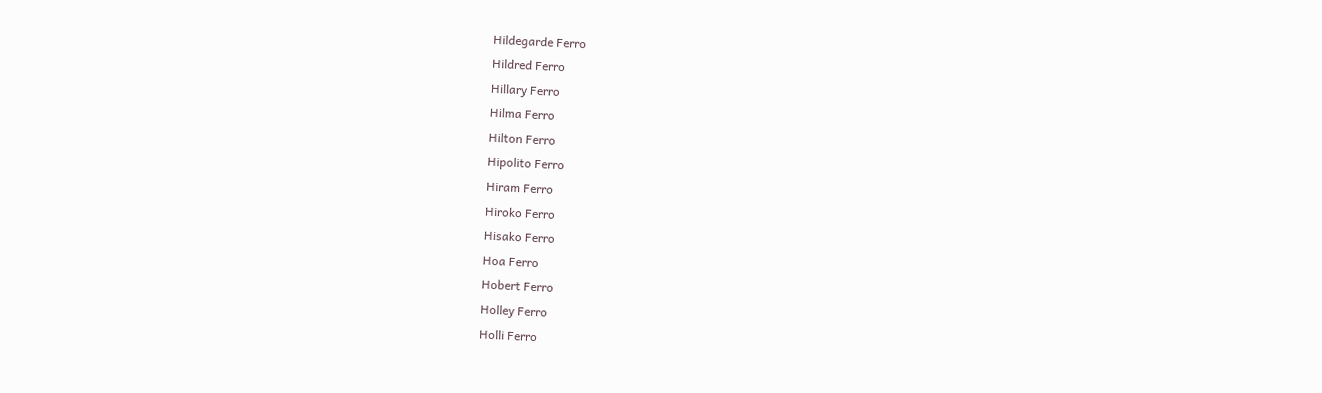Hildegarde Ferro
Hildred Ferro
Hillary Ferro
Hilma Ferro
Hilton Ferro
Hipolito Ferro
Hiram Ferro
Hiroko Ferro
Hisako Ferro
Hoa Ferro
Hobert Ferro
Holley Ferro
Holli Ferro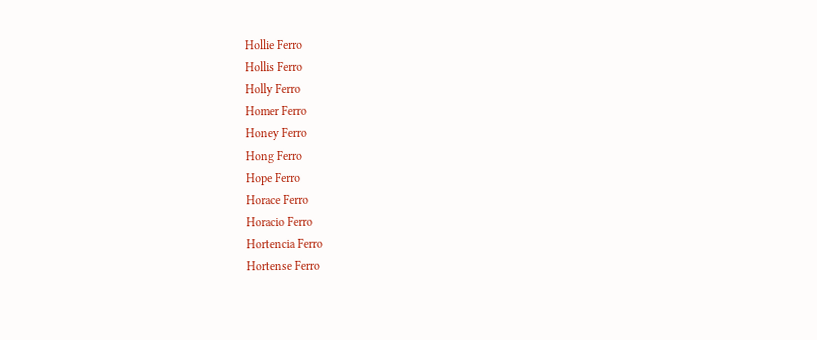Hollie Ferro
Hollis Ferro
Holly Ferro
Homer Ferro
Honey Ferro
Hong Ferro
Hope Ferro
Horace Ferro
Horacio Ferro
Hortencia Ferro
Hortense Ferro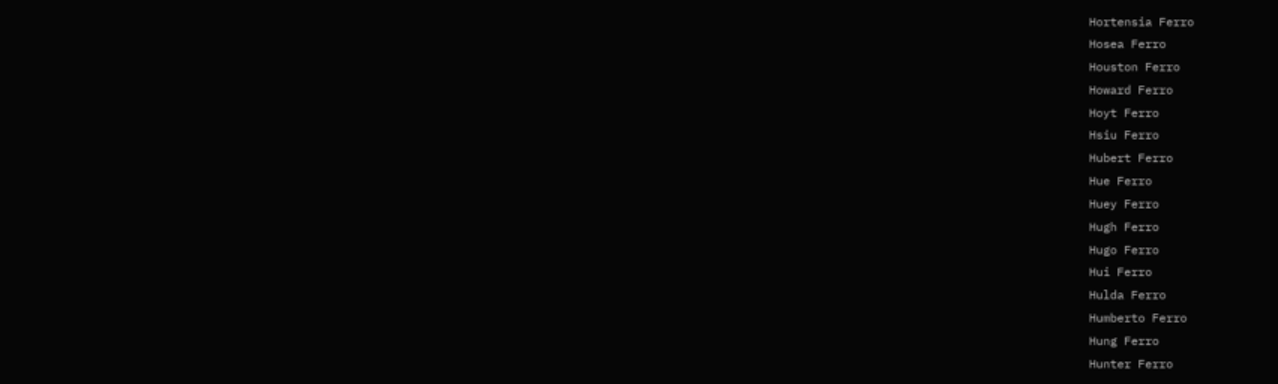Hortensia Ferro
Hosea Ferro
Houston Ferro
Howard Ferro
Hoyt Ferro
Hsiu Ferro
Hubert Ferro
Hue Ferro
Huey Ferro
Hugh Ferro
Hugo Ferro
Hui Ferro
Hulda Ferro
Humberto Ferro
Hung Ferro
Hunter Ferro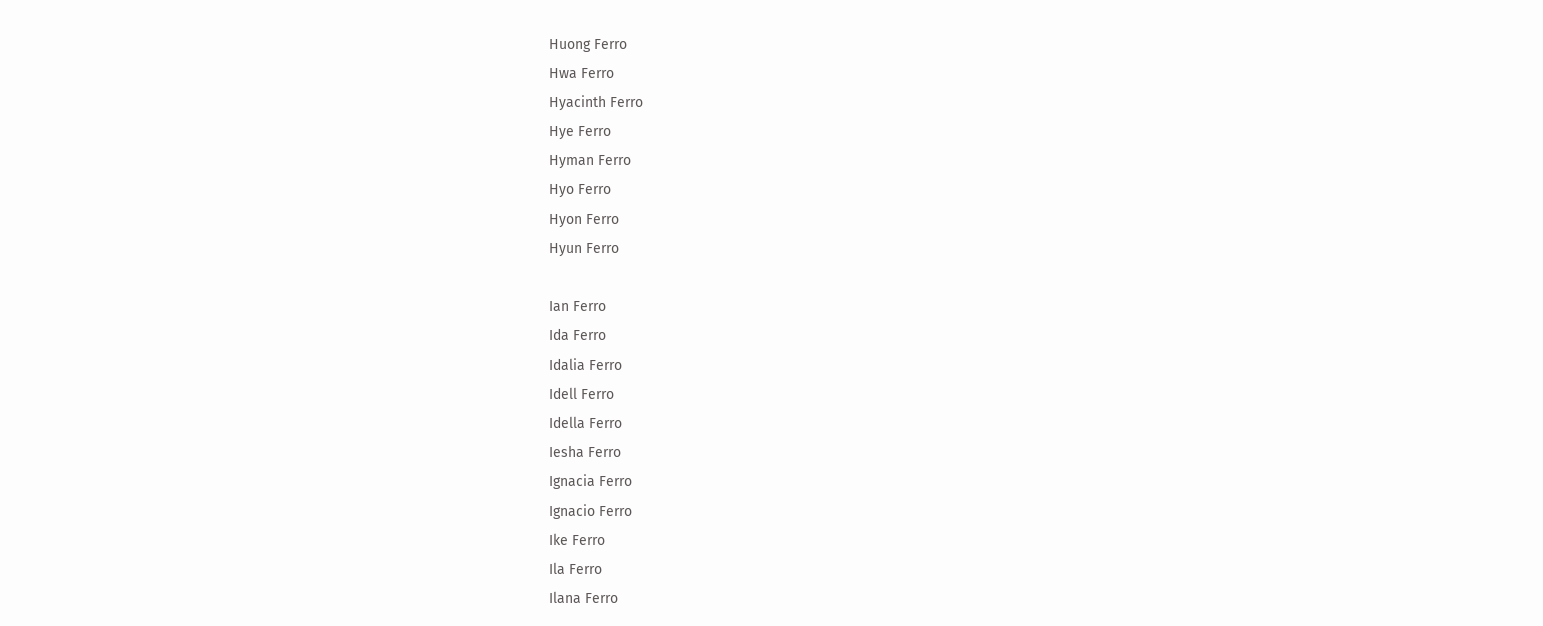Huong Ferro
Hwa Ferro
Hyacinth Ferro
Hye Ferro
Hyman Ferro
Hyo Ferro
Hyon Ferro
Hyun Ferro

Ian Ferro
Ida Ferro
Idalia Ferro
Idell Ferro
Idella Ferro
Iesha Ferro
Ignacia Ferro
Ignacio Ferro
Ike Ferro
Ila Ferro
Ilana Ferro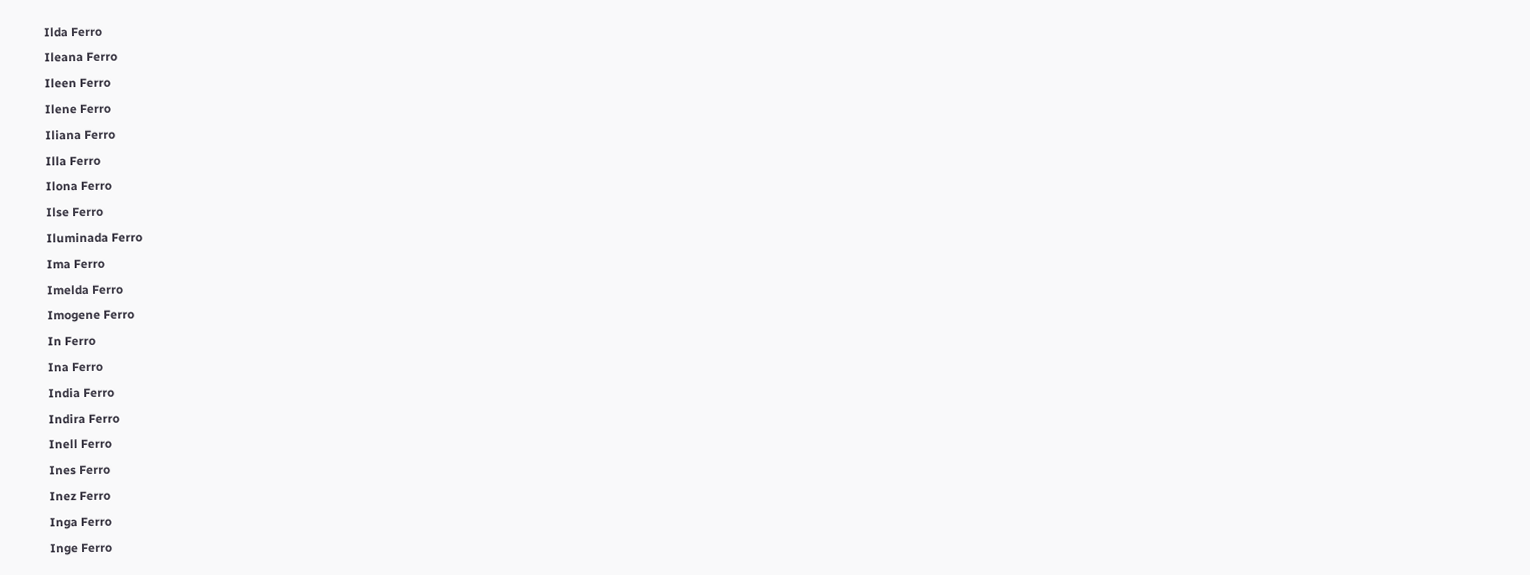Ilda Ferro
Ileana Ferro
Ileen Ferro
Ilene Ferro
Iliana Ferro
Illa Ferro
Ilona Ferro
Ilse Ferro
Iluminada Ferro
Ima Ferro
Imelda Ferro
Imogene Ferro
In Ferro
Ina Ferro
India Ferro
Indira Ferro
Inell Ferro
Ines Ferro
Inez Ferro
Inga Ferro
Inge Ferro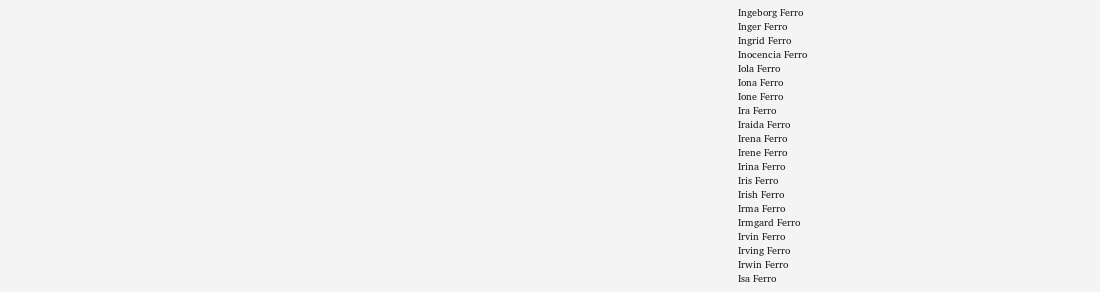Ingeborg Ferro
Inger Ferro
Ingrid Ferro
Inocencia Ferro
Iola Ferro
Iona Ferro
Ione Ferro
Ira Ferro
Iraida Ferro
Irena Ferro
Irene Ferro
Irina Ferro
Iris Ferro
Irish Ferro
Irma Ferro
Irmgard Ferro
Irvin Ferro
Irving Ferro
Irwin Ferro
Isa Ferro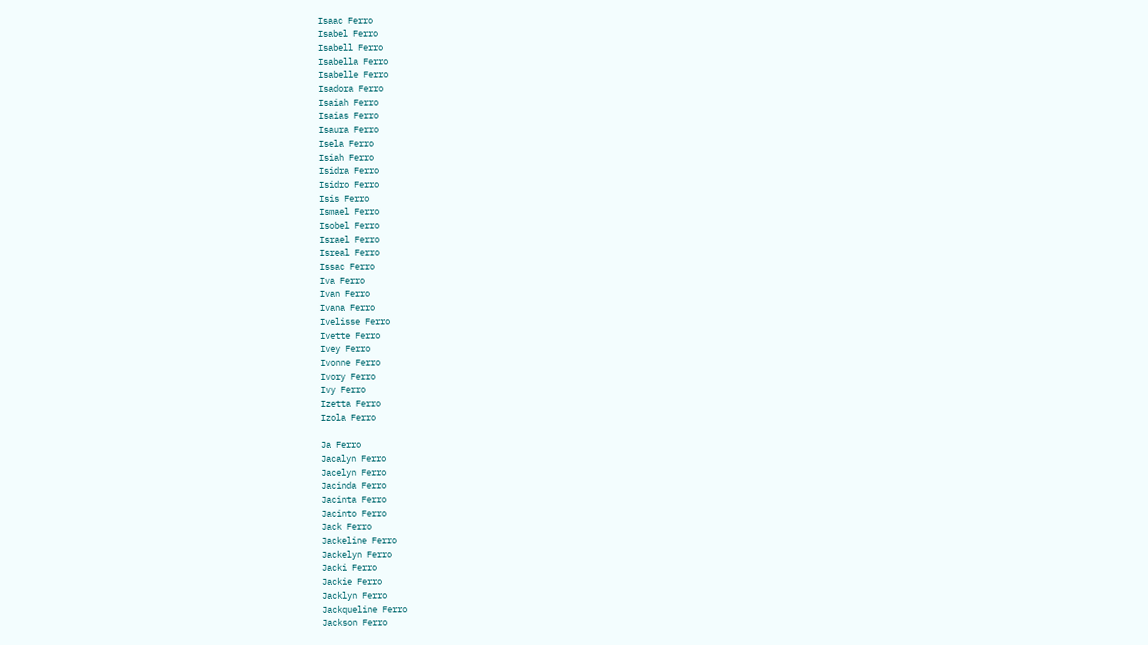Isaac Ferro
Isabel Ferro
Isabell Ferro
Isabella Ferro
Isabelle Ferro
Isadora Ferro
Isaiah Ferro
Isaias Ferro
Isaura Ferro
Isela Ferro
Isiah Ferro
Isidra Ferro
Isidro Ferro
Isis Ferro
Ismael Ferro
Isobel Ferro
Israel Ferro
Isreal Ferro
Issac Ferro
Iva Ferro
Ivan Ferro
Ivana Ferro
Ivelisse Ferro
Ivette Ferro
Ivey Ferro
Ivonne Ferro
Ivory Ferro
Ivy Ferro
Izetta Ferro
Izola Ferro

Ja Ferro
Jacalyn Ferro
Jacelyn Ferro
Jacinda Ferro
Jacinta Ferro
Jacinto Ferro
Jack Ferro
Jackeline Ferro
Jackelyn Ferro
Jacki Ferro
Jackie Ferro
Jacklyn Ferro
Jackqueline Ferro
Jackson Ferro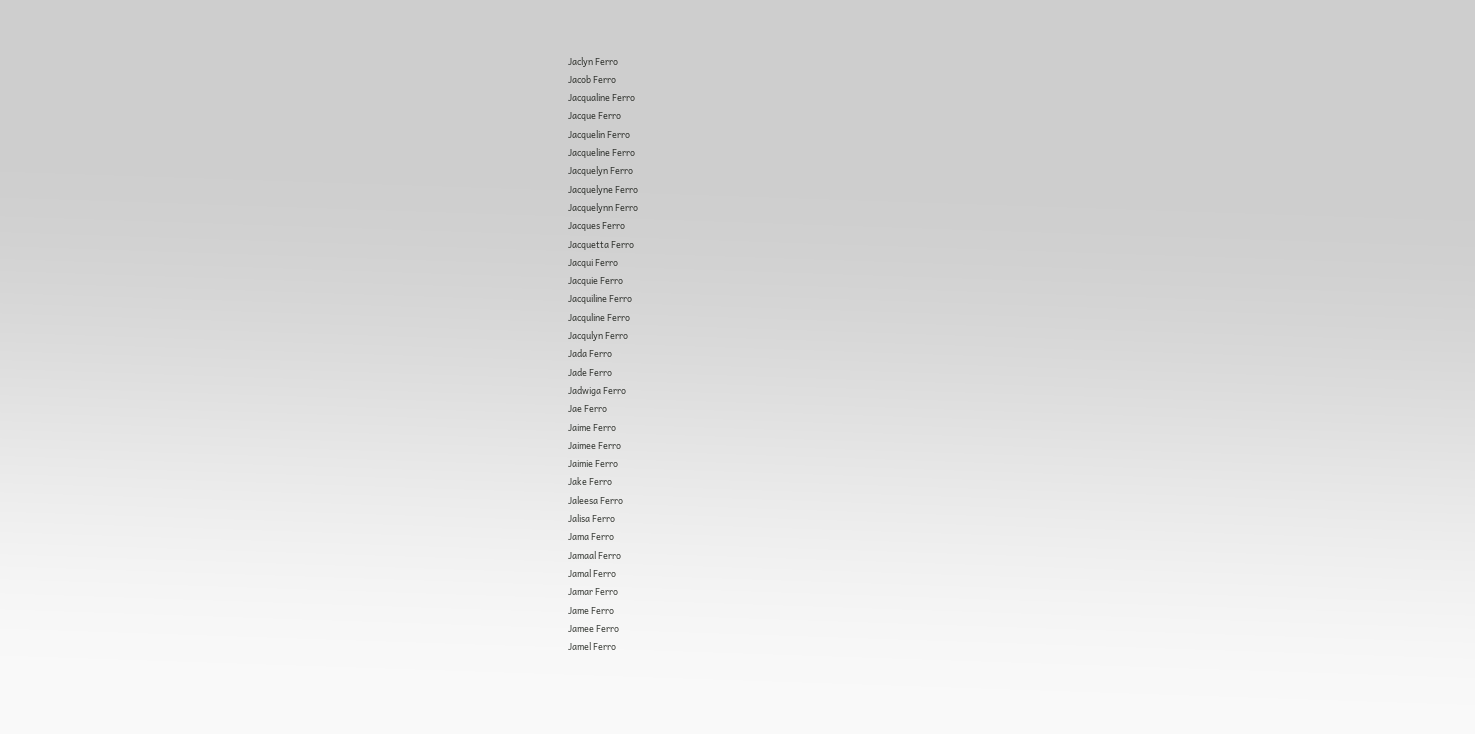Jaclyn Ferro
Jacob Ferro
Jacqualine Ferro
Jacque Ferro
Jacquelin Ferro
Jacqueline Ferro
Jacquelyn Ferro
Jacquelyne Ferro
Jacquelynn Ferro
Jacques Ferro
Jacquetta Ferro
Jacqui Ferro
Jacquie Ferro
Jacquiline Ferro
Jacquline Ferro
Jacqulyn Ferro
Jada Ferro
Jade Ferro
Jadwiga Ferro
Jae Ferro
Jaime Ferro
Jaimee Ferro
Jaimie Ferro
Jake Ferro
Jaleesa Ferro
Jalisa Ferro
Jama Ferro
Jamaal Ferro
Jamal Ferro
Jamar Ferro
Jame Ferro
Jamee Ferro
Jamel Ferro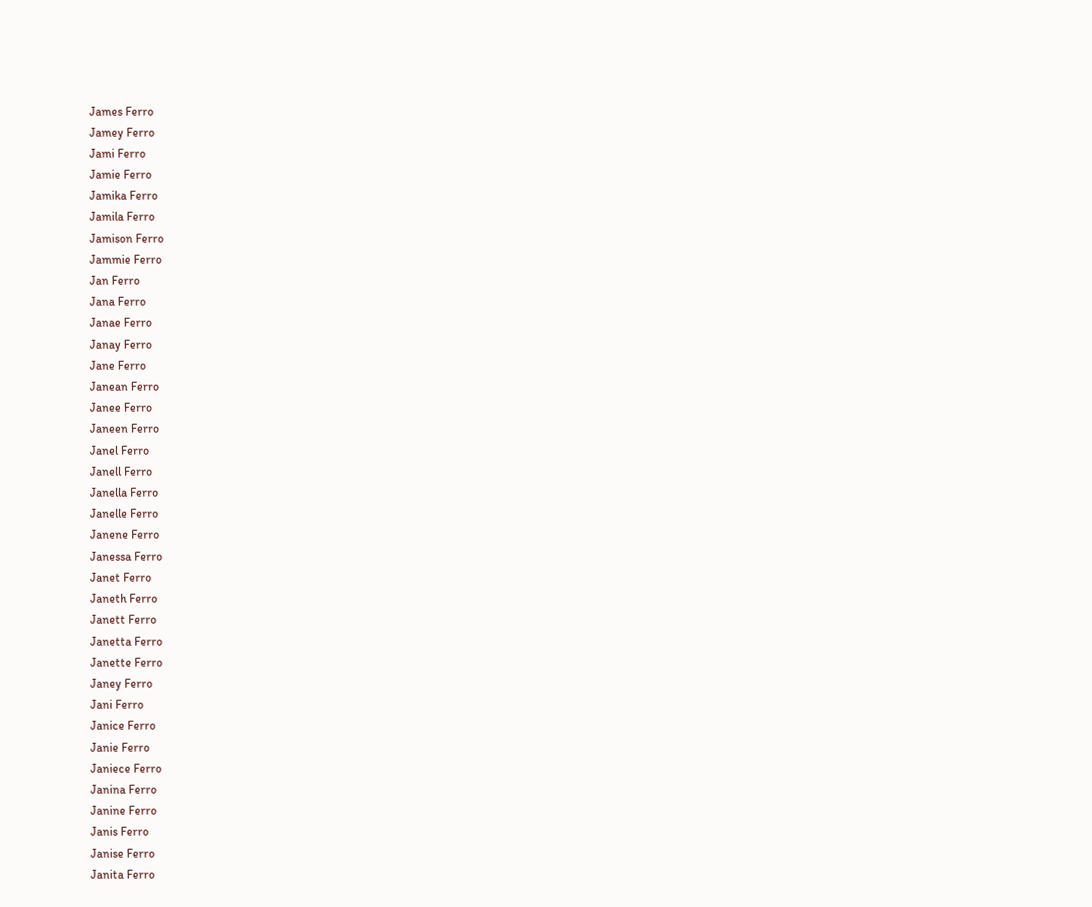James Ferro
Jamey Ferro
Jami Ferro
Jamie Ferro
Jamika Ferro
Jamila Ferro
Jamison Ferro
Jammie Ferro
Jan Ferro
Jana Ferro
Janae Ferro
Janay Ferro
Jane Ferro
Janean Ferro
Janee Ferro
Janeen Ferro
Janel Ferro
Janell Ferro
Janella Ferro
Janelle Ferro
Janene Ferro
Janessa Ferro
Janet Ferro
Janeth Ferro
Janett Ferro
Janetta Ferro
Janette Ferro
Janey Ferro
Jani Ferro
Janice Ferro
Janie Ferro
Janiece Ferro
Janina Ferro
Janine Ferro
Janis Ferro
Janise Ferro
Janita Ferro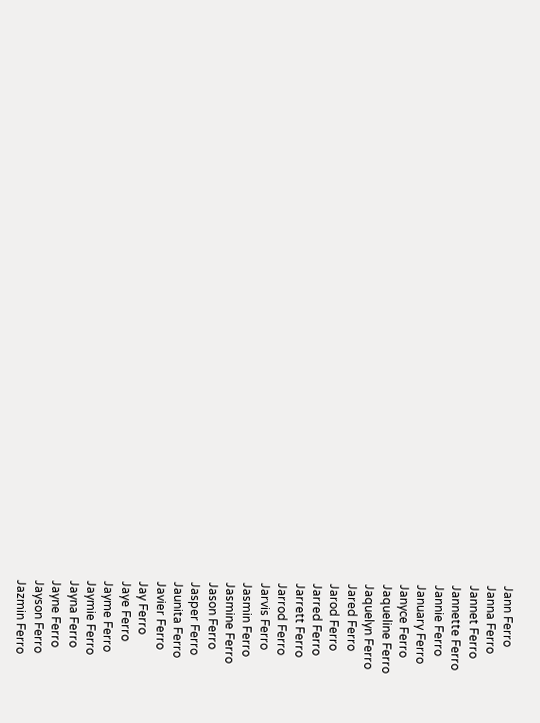Jann Ferro
Janna Ferro
Jannet Ferro
Jannette Ferro
Jannie Ferro
January Ferro
Janyce Ferro
Jaqueline Ferro
Jaquelyn Ferro
Jared Ferro
Jarod Ferro
Jarred Ferro
Jarrett Ferro
Jarrod Ferro
Jarvis Ferro
Jasmin Ferro
Jasmine Ferro
Jason Ferro
Jasper Ferro
Jaunita Ferro
Javier Ferro
Jay Ferro
Jaye Ferro
Jayme Ferro
Jaymie Ferro
Jayna Ferro
Jayne Ferro
Jayson Ferro
Jazmin Ferro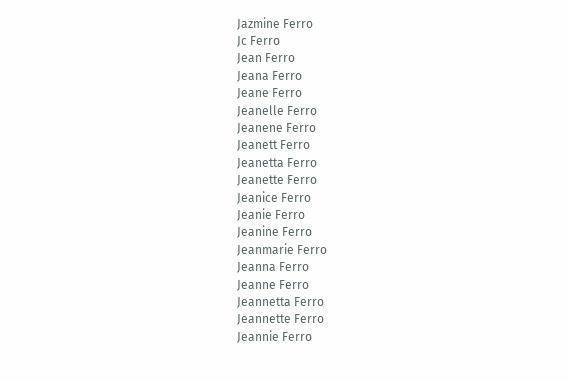Jazmine Ferro
Jc Ferro
Jean Ferro
Jeana Ferro
Jeane Ferro
Jeanelle Ferro
Jeanene Ferro
Jeanett Ferro
Jeanetta Ferro
Jeanette Ferro
Jeanice Ferro
Jeanie Ferro
Jeanine Ferro
Jeanmarie Ferro
Jeanna Ferro
Jeanne Ferro
Jeannetta Ferro
Jeannette Ferro
Jeannie Ferro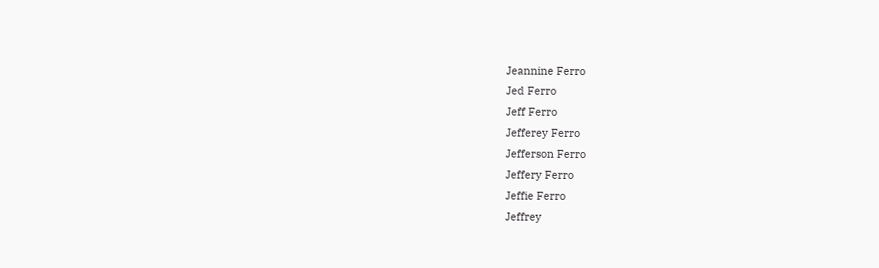Jeannine Ferro
Jed Ferro
Jeff Ferro
Jefferey Ferro
Jefferson Ferro
Jeffery Ferro
Jeffie Ferro
Jeffrey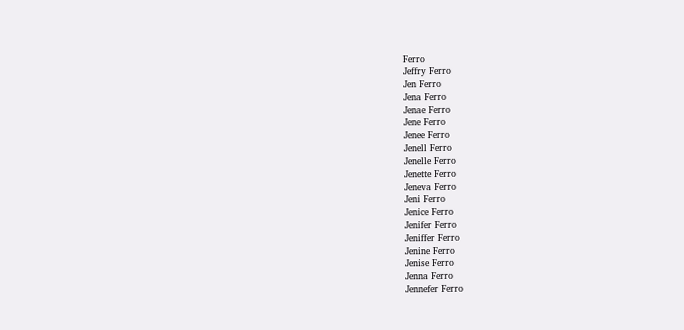Ferro
Jeffry Ferro
Jen Ferro
Jena Ferro
Jenae Ferro
Jene Ferro
Jenee Ferro
Jenell Ferro
Jenelle Ferro
Jenette Ferro
Jeneva Ferro
Jeni Ferro
Jenice Ferro
Jenifer Ferro
Jeniffer Ferro
Jenine Ferro
Jenise Ferro
Jenna Ferro
Jennefer Ferro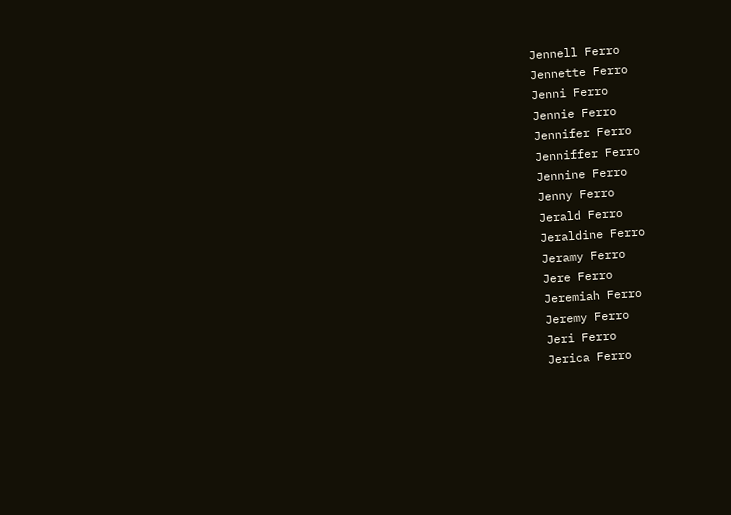Jennell Ferro
Jennette Ferro
Jenni Ferro
Jennie Ferro
Jennifer Ferro
Jenniffer Ferro
Jennine Ferro
Jenny Ferro
Jerald Ferro
Jeraldine Ferro
Jeramy Ferro
Jere Ferro
Jeremiah Ferro
Jeremy Ferro
Jeri Ferro
Jerica Ferro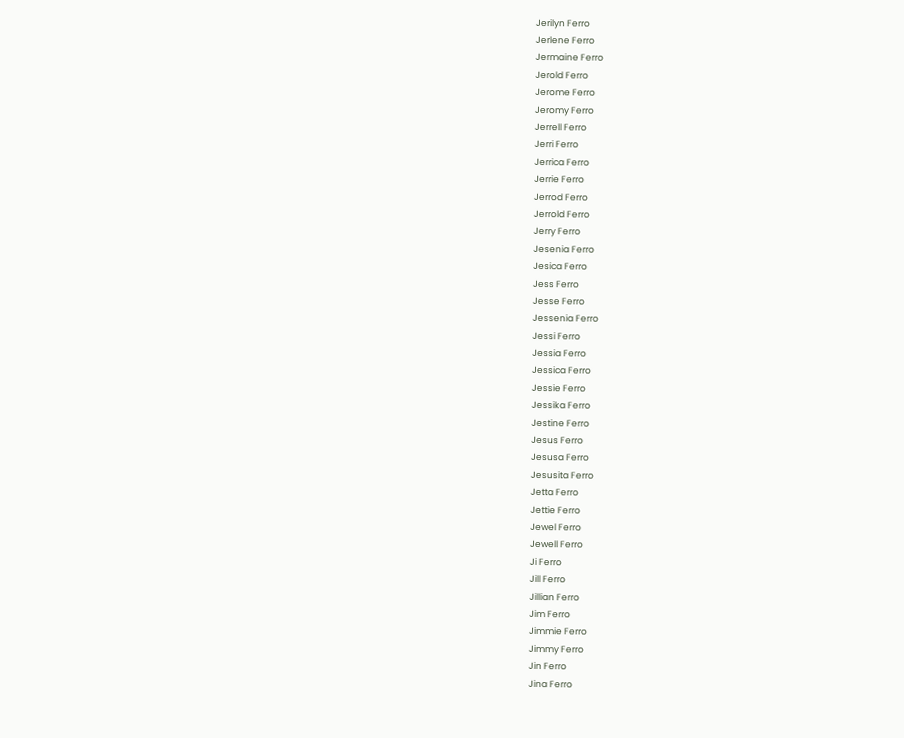Jerilyn Ferro
Jerlene Ferro
Jermaine Ferro
Jerold Ferro
Jerome Ferro
Jeromy Ferro
Jerrell Ferro
Jerri Ferro
Jerrica Ferro
Jerrie Ferro
Jerrod Ferro
Jerrold Ferro
Jerry Ferro
Jesenia Ferro
Jesica Ferro
Jess Ferro
Jesse Ferro
Jessenia Ferro
Jessi Ferro
Jessia Ferro
Jessica Ferro
Jessie Ferro
Jessika Ferro
Jestine Ferro
Jesus Ferro
Jesusa Ferro
Jesusita Ferro
Jetta Ferro
Jettie Ferro
Jewel Ferro
Jewell Ferro
Ji Ferro
Jill Ferro
Jillian Ferro
Jim Ferro
Jimmie Ferro
Jimmy Ferro
Jin Ferro
Jina Ferro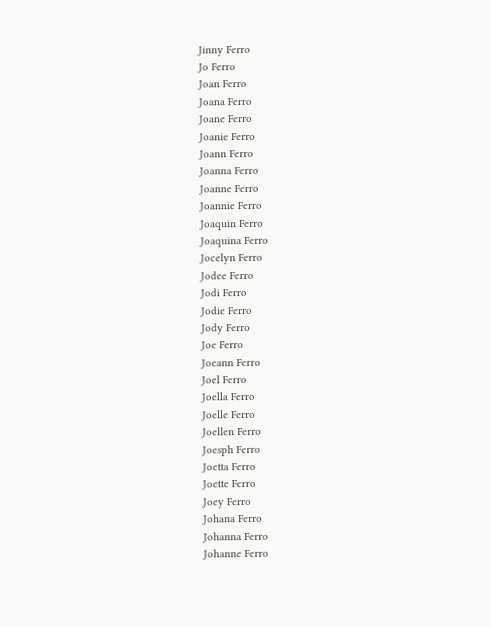Jinny Ferro
Jo Ferro
Joan Ferro
Joana Ferro
Joane Ferro
Joanie Ferro
Joann Ferro
Joanna Ferro
Joanne Ferro
Joannie Ferro
Joaquin Ferro
Joaquina Ferro
Jocelyn Ferro
Jodee Ferro
Jodi Ferro
Jodie Ferro
Jody Ferro
Joe Ferro
Joeann Ferro
Joel Ferro
Joella Ferro
Joelle Ferro
Joellen Ferro
Joesph Ferro
Joetta Ferro
Joette Ferro
Joey Ferro
Johana Ferro
Johanna Ferro
Johanne Ferro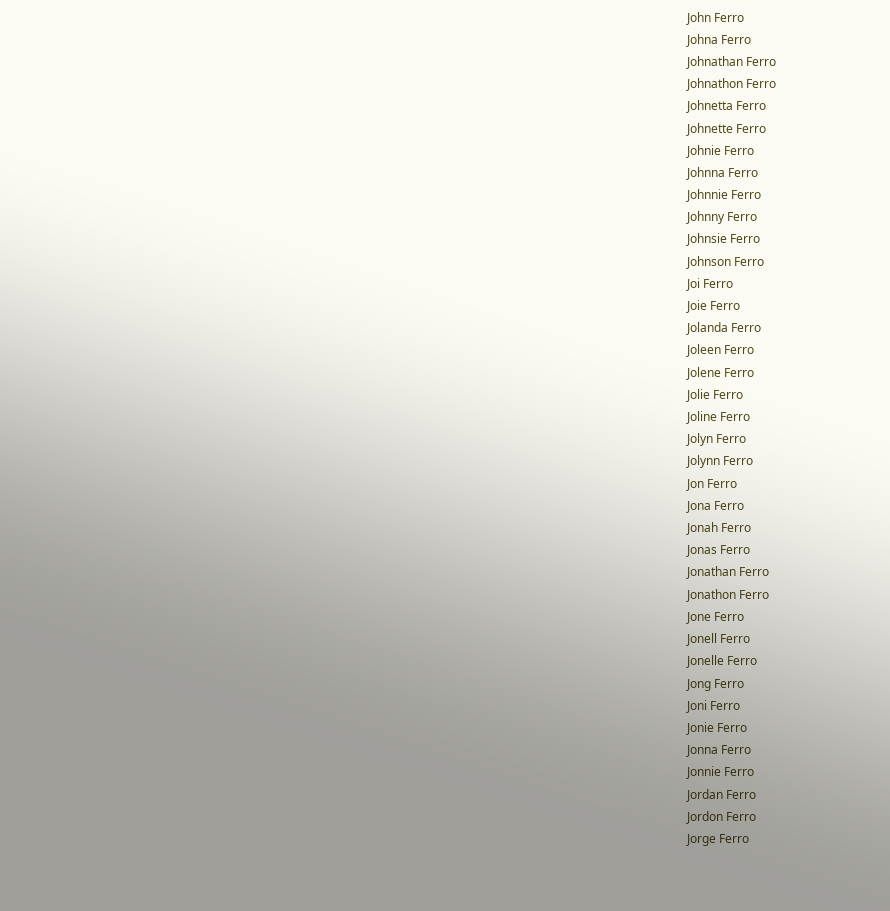John Ferro
Johna Ferro
Johnathan Ferro
Johnathon Ferro
Johnetta Ferro
Johnette Ferro
Johnie Ferro
Johnna Ferro
Johnnie Ferro
Johnny Ferro
Johnsie Ferro
Johnson Ferro
Joi Ferro
Joie Ferro
Jolanda Ferro
Joleen Ferro
Jolene Ferro
Jolie Ferro
Joline Ferro
Jolyn Ferro
Jolynn Ferro
Jon Ferro
Jona Ferro
Jonah Ferro
Jonas Ferro
Jonathan Ferro
Jonathon Ferro
Jone Ferro
Jonell Ferro
Jonelle Ferro
Jong Ferro
Joni Ferro
Jonie Ferro
Jonna Ferro
Jonnie Ferro
Jordan Ferro
Jordon Ferro
Jorge Ferro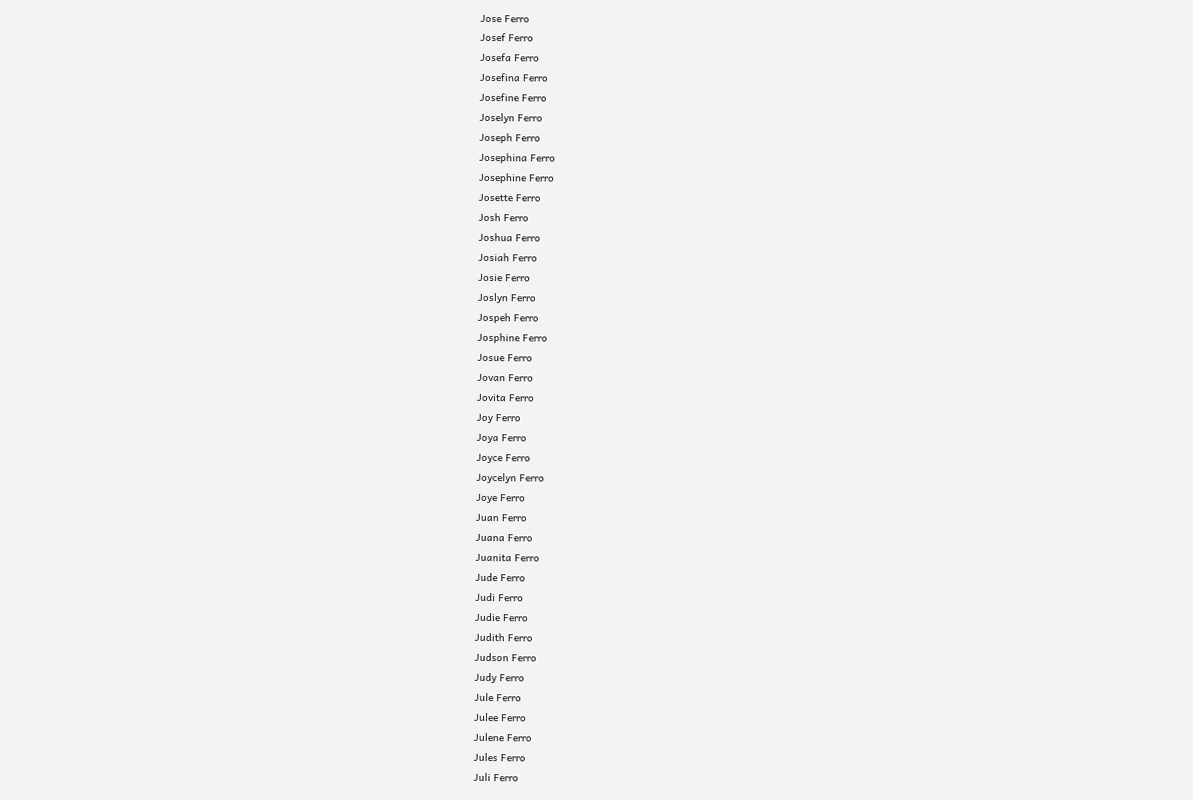Jose Ferro
Josef Ferro
Josefa Ferro
Josefina Ferro
Josefine Ferro
Joselyn Ferro
Joseph Ferro
Josephina Ferro
Josephine Ferro
Josette Ferro
Josh Ferro
Joshua Ferro
Josiah Ferro
Josie Ferro
Joslyn Ferro
Jospeh Ferro
Josphine Ferro
Josue Ferro
Jovan Ferro
Jovita Ferro
Joy Ferro
Joya Ferro
Joyce Ferro
Joycelyn Ferro
Joye Ferro
Juan Ferro
Juana Ferro
Juanita Ferro
Jude Ferro
Judi Ferro
Judie Ferro
Judith Ferro
Judson Ferro
Judy Ferro
Jule Ferro
Julee Ferro
Julene Ferro
Jules Ferro
Juli Ferro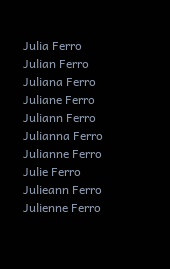Julia Ferro
Julian Ferro
Juliana Ferro
Juliane Ferro
Juliann Ferro
Julianna Ferro
Julianne Ferro
Julie Ferro
Julieann Ferro
Julienne Ferro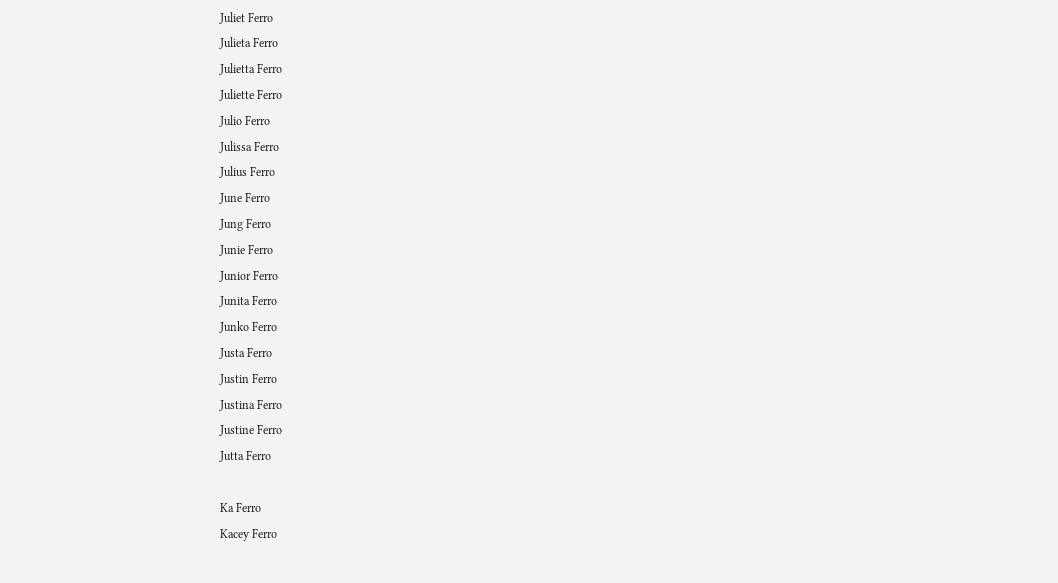Juliet Ferro
Julieta Ferro
Julietta Ferro
Juliette Ferro
Julio Ferro
Julissa Ferro
Julius Ferro
June Ferro
Jung Ferro
Junie Ferro
Junior Ferro
Junita Ferro
Junko Ferro
Justa Ferro
Justin Ferro
Justina Ferro
Justine Ferro
Jutta Ferro

Ka Ferro
Kacey Ferro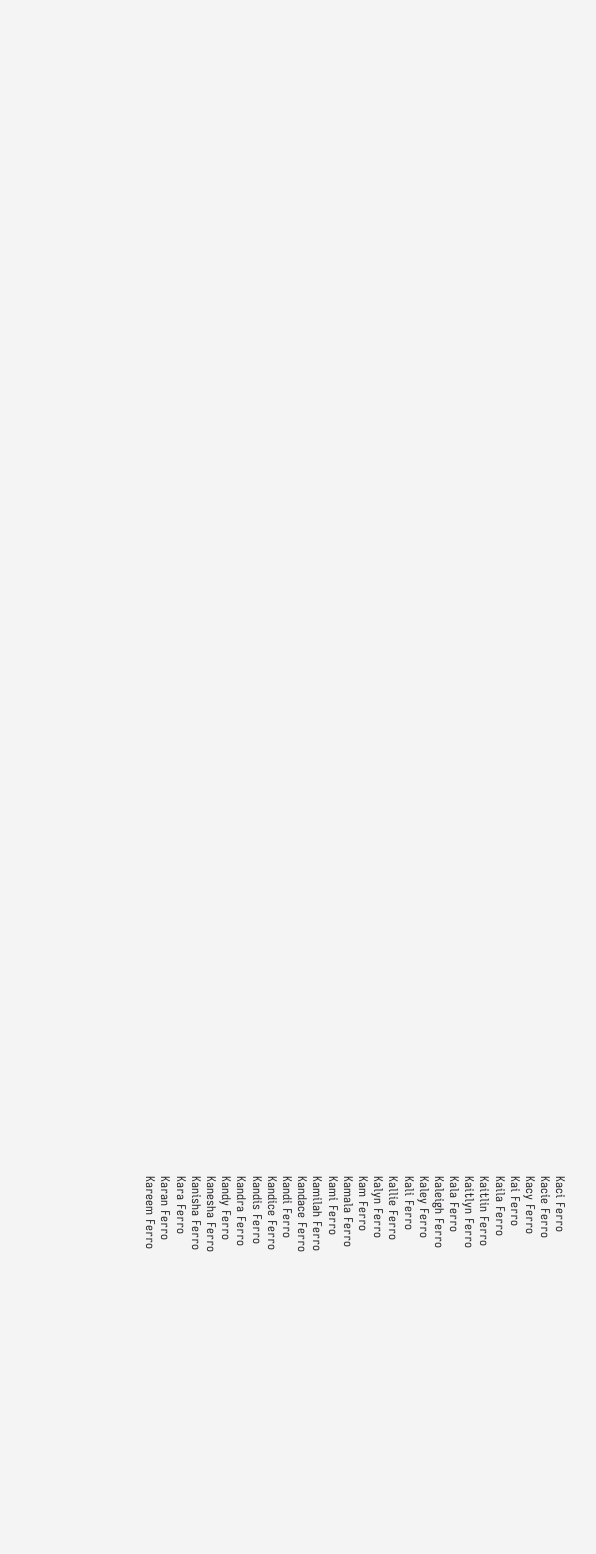Kaci Ferro
Kacie Ferro
Kacy Ferro
Kai Ferro
Kaila Ferro
Kaitlin Ferro
Kaitlyn Ferro
Kala Ferro
Kaleigh Ferro
Kaley Ferro
Kali Ferro
Kallie Ferro
Kalyn Ferro
Kam Ferro
Kamala Ferro
Kami Ferro
Kamilah Ferro
Kandace Ferro
Kandi Ferro
Kandice Ferro
Kandis Ferro
Kandra Ferro
Kandy Ferro
Kanesha Ferro
Kanisha Ferro
Kara Ferro
Karan Ferro
Kareem Ferro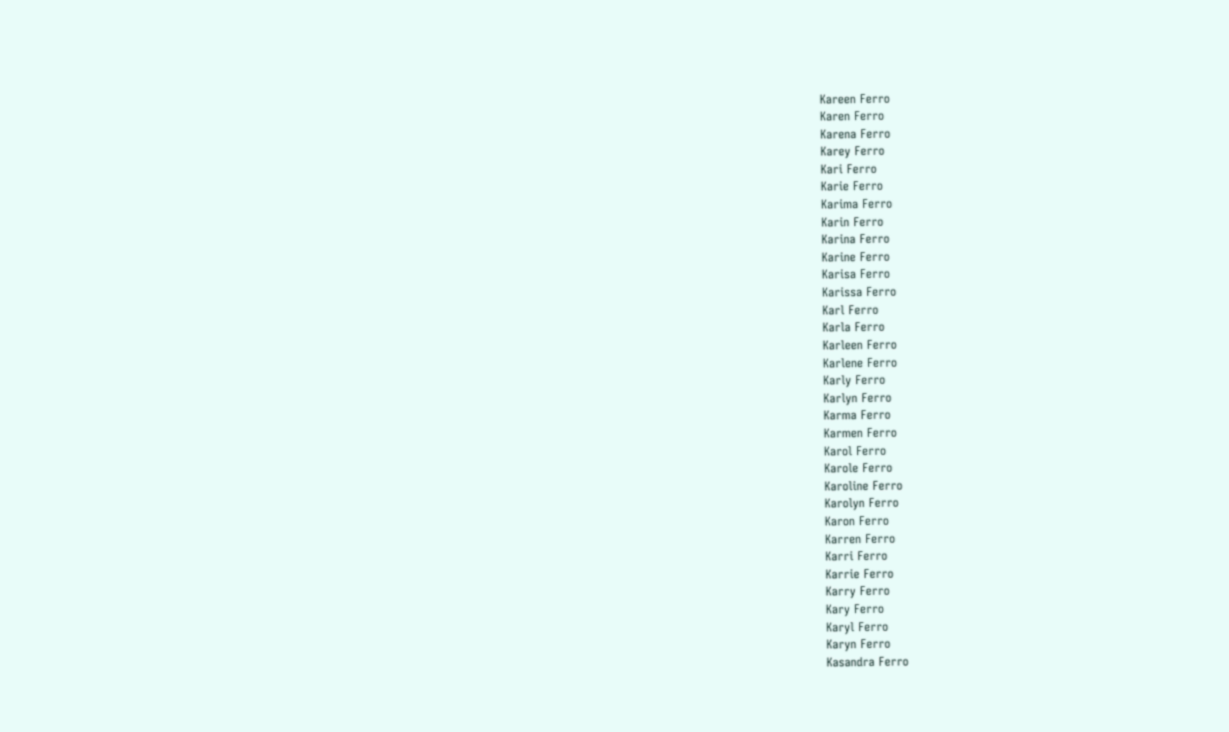Kareen Ferro
Karen Ferro
Karena Ferro
Karey Ferro
Kari Ferro
Karie Ferro
Karima Ferro
Karin Ferro
Karina Ferro
Karine Ferro
Karisa Ferro
Karissa Ferro
Karl Ferro
Karla Ferro
Karleen Ferro
Karlene Ferro
Karly Ferro
Karlyn Ferro
Karma Ferro
Karmen Ferro
Karol Ferro
Karole Ferro
Karoline Ferro
Karolyn Ferro
Karon Ferro
Karren Ferro
Karri Ferro
Karrie Ferro
Karry Ferro
Kary Ferro
Karyl Ferro
Karyn Ferro
Kasandra Ferro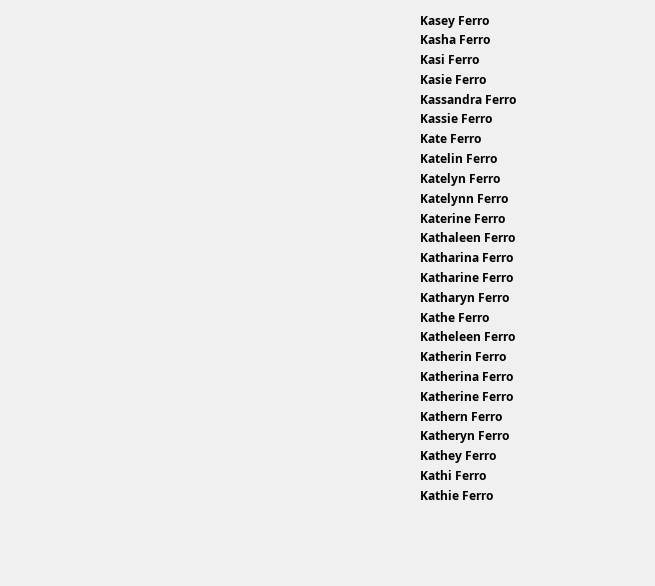Kasey Ferro
Kasha Ferro
Kasi Ferro
Kasie Ferro
Kassandra Ferro
Kassie Ferro
Kate Ferro
Katelin Ferro
Katelyn Ferro
Katelynn Ferro
Katerine Ferro
Kathaleen Ferro
Katharina Ferro
Katharine Ferro
Katharyn Ferro
Kathe Ferro
Katheleen Ferro
Katherin Ferro
Katherina Ferro
Katherine Ferro
Kathern Ferro
Katheryn Ferro
Kathey Ferro
Kathi Ferro
Kathie Ferro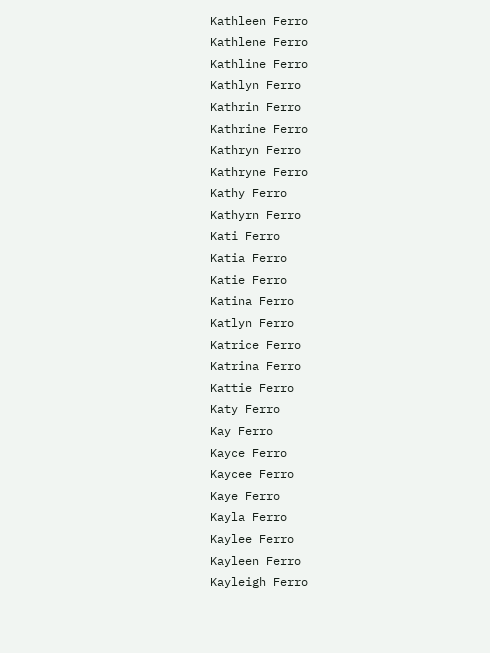Kathleen Ferro
Kathlene Ferro
Kathline Ferro
Kathlyn Ferro
Kathrin Ferro
Kathrine Ferro
Kathryn Ferro
Kathryne Ferro
Kathy Ferro
Kathyrn Ferro
Kati Ferro
Katia Ferro
Katie Ferro
Katina Ferro
Katlyn Ferro
Katrice Ferro
Katrina Ferro
Kattie Ferro
Katy Ferro
Kay Ferro
Kayce Ferro
Kaycee Ferro
Kaye Ferro
Kayla Ferro
Kaylee Ferro
Kayleen Ferro
Kayleigh Ferro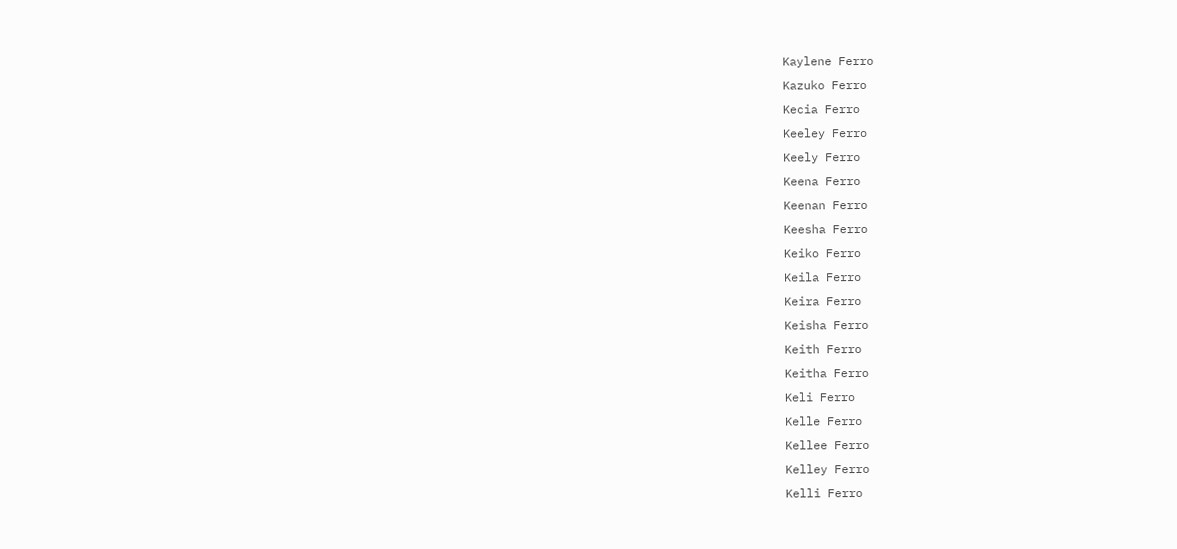Kaylene Ferro
Kazuko Ferro
Kecia Ferro
Keeley Ferro
Keely Ferro
Keena Ferro
Keenan Ferro
Keesha Ferro
Keiko Ferro
Keila Ferro
Keira Ferro
Keisha Ferro
Keith Ferro
Keitha Ferro
Keli Ferro
Kelle Ferro
Kellee Ferro
Kelley Ferro
Kelli Ferro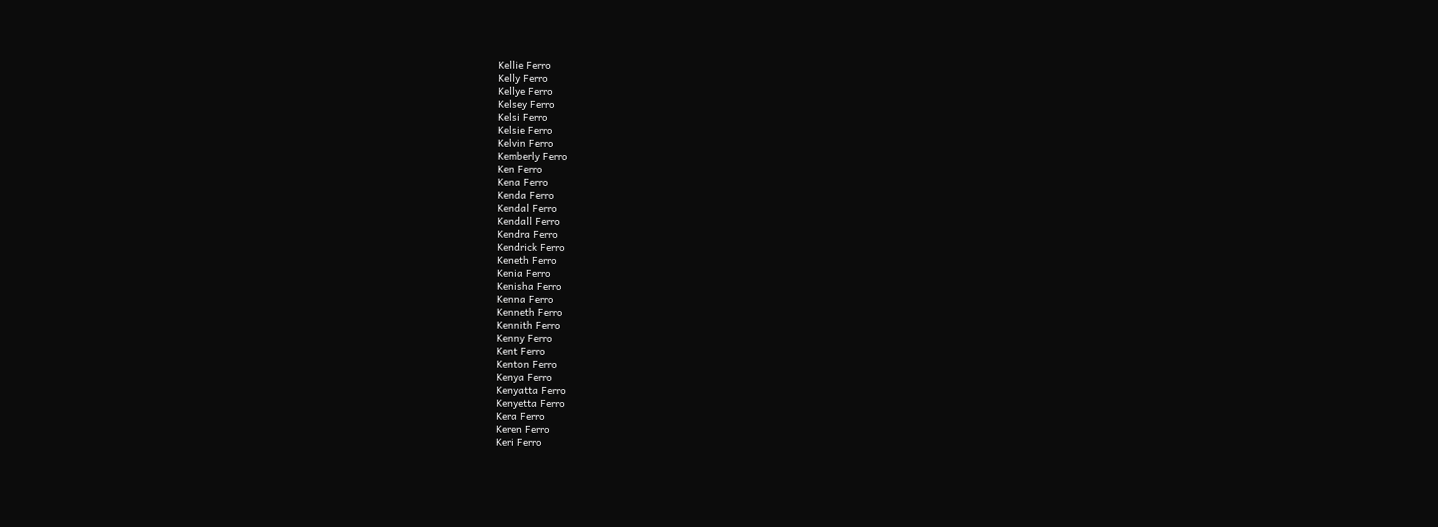Kellie Ferro
Kelly Ferro
Kellye Ferro
Kelsey Ferro
Kelsi Ferro
Kelsie Ferro
Kelvin Ferro
Kemberly Ferro
Ken Ferro
Kena Ferro
Kenda Ferro
Kendal Ferro
Kendall Ferro
Kendra Ferro
Kendrick Ferro
Keneth Ferro
Kenia Ferro
Kenisha Ferro
Kenna Ferro
Kenneth Ferro
Kennith Ferro
Kenny Ferro
Kent Ferro
Kenton Ferro
Kenya Ferro
Kenyatta Ferro
Kenyetta Ferro
Kera Ferro
Keren Ferro
Keri Ferro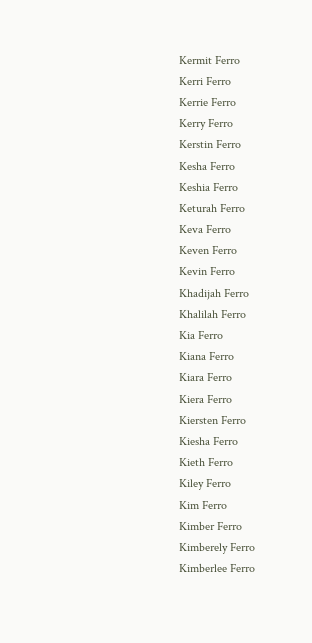Kermit Ferro
Kerri Ferro
Kerrie Ferro
Kerry Ferro
Kerstin Ferro
Kesha Ferro
Keshia Ferro
Keturah Ferro
Keva Ferro
Keven Ferro
Kevin Ferro
Khadijah Ferro
Khalilah Ferro
Kia Ferro
Kiana Ferro
Kiara Ferro
Kiera Ferro
Kiersten Ferro
Kiesha Ferro
Kieth Ferro
Kiley Ferro
Kim Ferro
Kimber Ferro
Kimberely Ferro
Kimberlee Ferro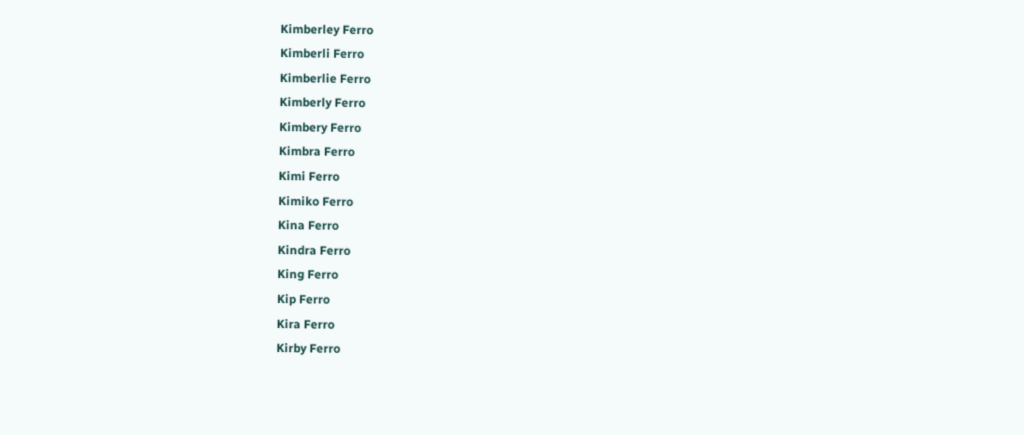Kimberley Ferro
Kimberli Ferro
Kimberlie Ferro
Kimberly Ferro
Kimbery Ferro
Kimbra Ferro
Kimi Ferro
Kimiko Ferro
Kina Ferro
Kindra Ferro
King Ferro
Kip Ferro
Kira Ferro
Kirby Ferro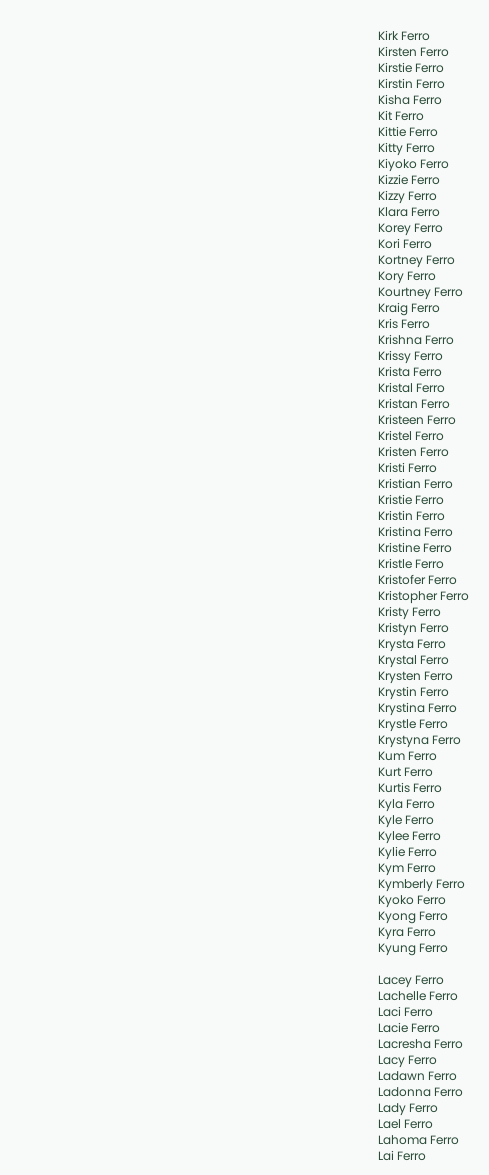Kirk Ferro
Kirsten Ferro
Kirstie Ferro
Kirstin Ferro
Kisha Ferro
Kit Ferro
Kittie Ferro
Kitty Ferro
Kiyoko Ferro
Kizzie Ferro
Kizzy Ferro
Klara Ferro
Korey Ferro
Kori Ferro
Kortney Ferro
Kory Ferro
Kourtney Ferro
Kraig Ferro
Kris Ferro
Krishna Ferro
Krissy Ferro
Krista Ferro
Kristal Ferro
Kristan Ferro
Kristeen Ferro
Kristel Ferro
Kristen Ferro
Kristi Ferro
Kristian Ferro
Kristie Ferro
Kristin Ferro
Kristina Ferro
Kristine Ferro
Kristle Ferro
Kristofer Ferro
Kristopher Ferro
Kristy Ferro
Kristyn Ferro
Krysta Ferro
Krystal Ferro
Krysten Ferro
Krystin Ferro
Krystina Ferro
Krystle Ferro
Krystyna Ferro
Kum Ferro
Kurt Ferro
Kurtis Ferro
Kyla Ferro
Kyle Ferro
Kylee Ferro
Kylie Ferro
Kym Ferro
Kymberly Ferro
Kyoko Ferro
Kyong Ferro
Kyra Ferro
Kyung Ferro

Lacey Ferro
Lachelle Ferro
Laci Ferro
Lacie Ferro
Lacresha Ferro
Lacy Ferro
Ladawn Ferro
Ladonna Ferro
Lady Ferro
Lael Ferro
Lahoma Ferro
Lai Ferro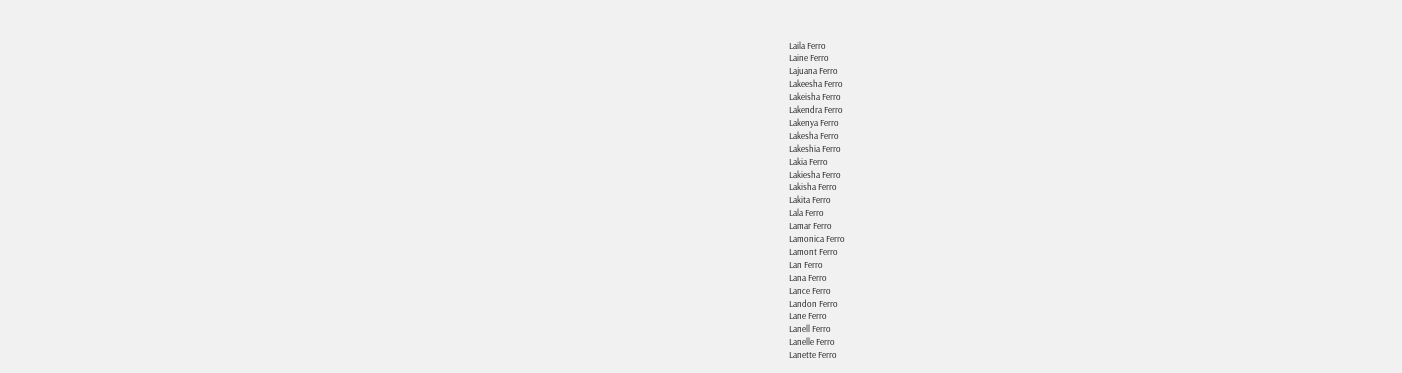Laila Ferro
Laine Ferro
Lajuana Ferro
Lakeesha Ferro
Lakeisha Ferro
Lakendra Ferro
Lakenya Ferro
Lakesha Ferro
Lakeshia Ferro
Lakia Ferro
Lakiesha Ferro
Lakisha Ferro
Lakita Ferro
Lala Ferro
Lamar Ferro
Lamonica Ferro
Lamont Ferro
Lan Ferro
Lana Ferro
Lance Ferro
Landon Ferro
Lane Ferro
Lanell Ferro
Lanelle Ferro
Lanette Ferro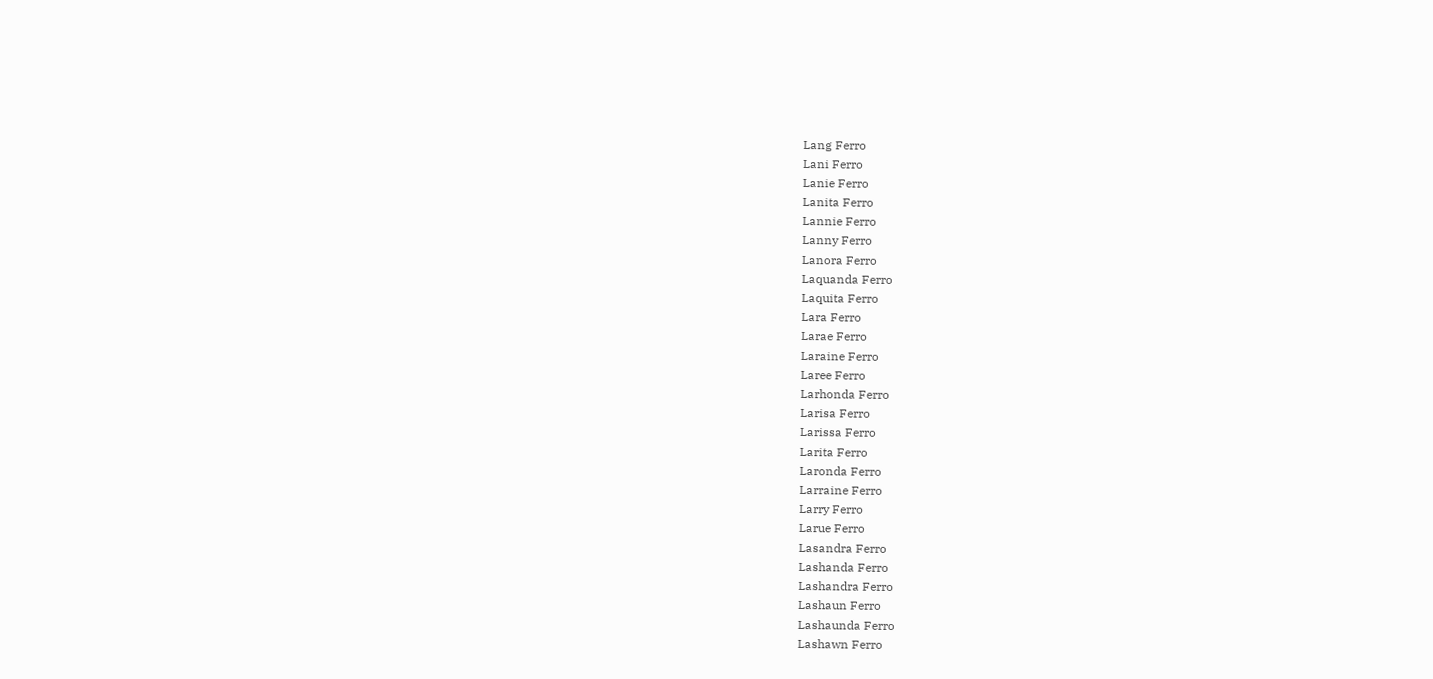Lang Ferro
Lani Ferro
Lanie Ferro
Lanita Ferro
Lannie Ferro
Lanny Ferro
Lanora Ferro
Laquanda Ferro
Laquita Ferro
Lara Ferro
Larae Ferro
Laraine Ferro
Laree Ferro
Larhonda Ferro
Larisa Ferro
Larissa Ferro
Larita Ferro
Laronda Ferro
Larraine Ferro
Larry Ferro
Larue Ferro
Lasandra Ferro
Lashanda Ferro
Lashandra Ferro
Lashaun Ferro
Lashaunda Ferro
Lashawn Ferro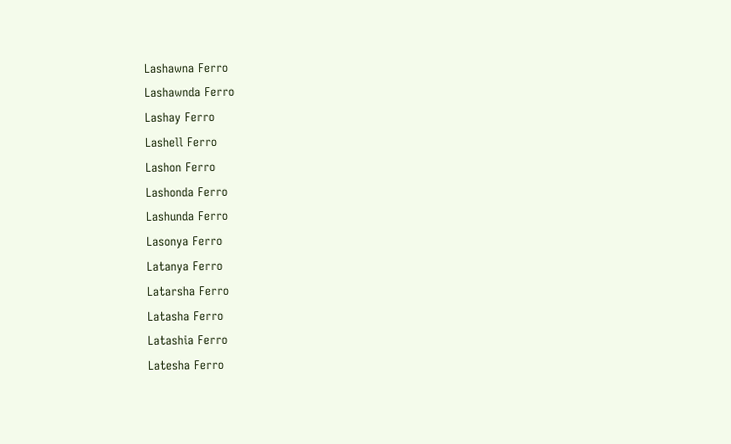Lashawna Ferro
Lashawnda Ferro
Lashay Ferro
Lashell Ferro
Lashon Ferro
Lashonda Ferro
Lashunda Ferro
Lasonya Ferro
Latanya Ferro
Latarsha Ferro
Latasha Ferro
Latashia Ferro
Latesha Ferro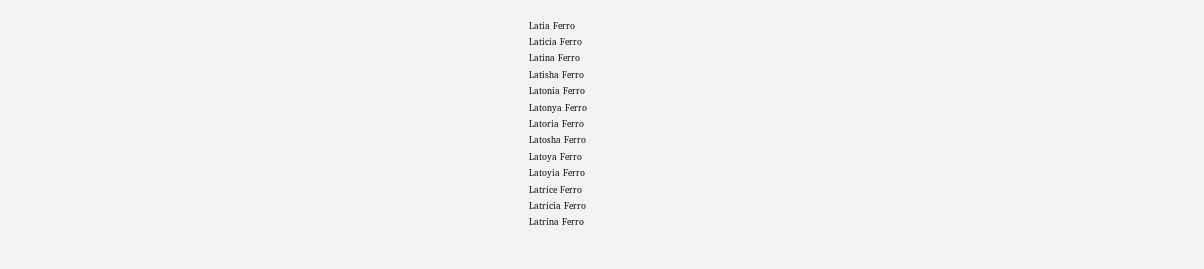Latia Ferro
Laticia Ferro
Latina Ferro
Latisha Ferro
Latonia Ferro
Latonya Ferro
Latoria Ferro
Latosha Ferro
Latoya Ferro
Latoyia Ferro
Latrice Ferro
Latricia Ferro
Latrina Ferro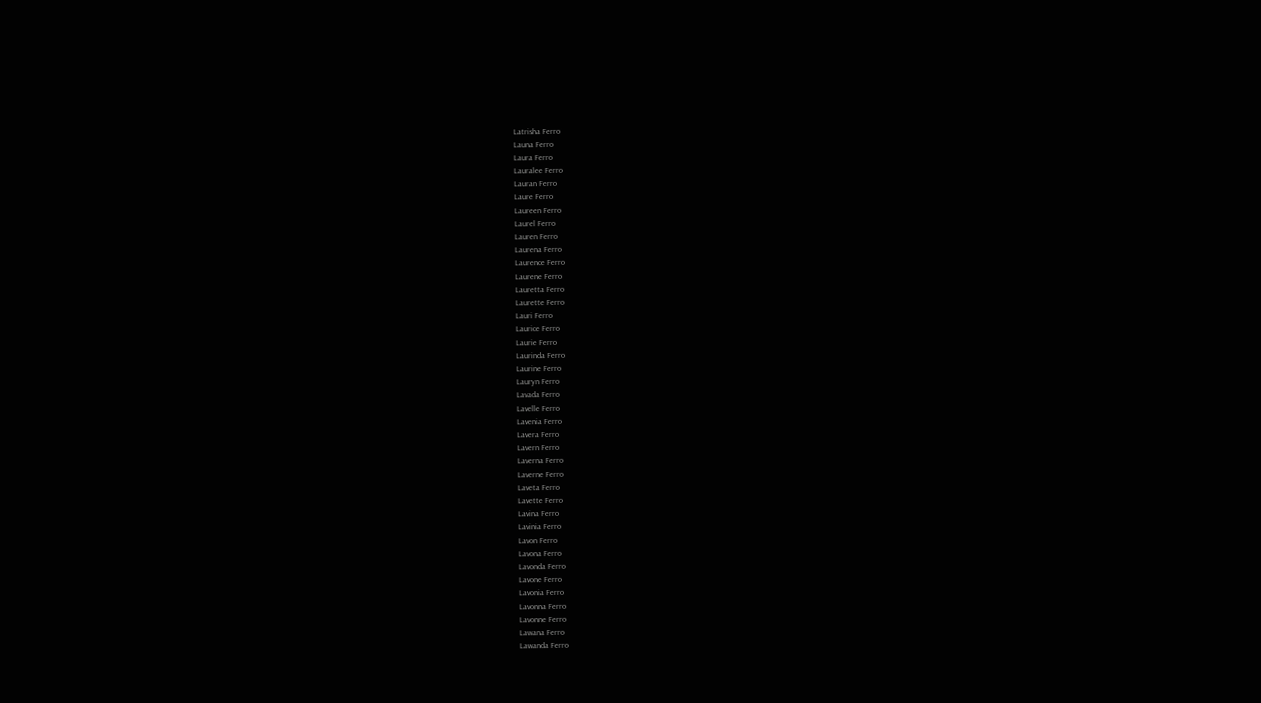Latrisha Ferro
Launa Ferro
Laura Ferro
Lauralee Ferro
Lauran Ferro
Laure Ferro
Laureen Ferro
Laurel Ferro
Lauren Ferro
Laurena Ferro
Laurence Ferro
Laurene Ferro
Lauretta Ferro
Laurette Ferro
Lauri Ferro
Laurice Ferro
Laurie Ferro
Laurinda Ferro
Laurine Ferro
Lauryn Ferro
Lavada Ferro
Lavelle Ferro
Lavenia Ferro
Lavera Ferro
Lavern Ferro
Laverna Ferro
Laverne Ferro
Laveta Ferro
Lavette Ferro
Lavina Ferro
Lavinia Ferro
Lavon Ferro
Lavona Ferro
Lavonda Ferro
Lavone Ferro
Lavonia Ferro
Lavonna Ferro
Lavonne Ferro
Lawana Ferro
Lawanda Ferro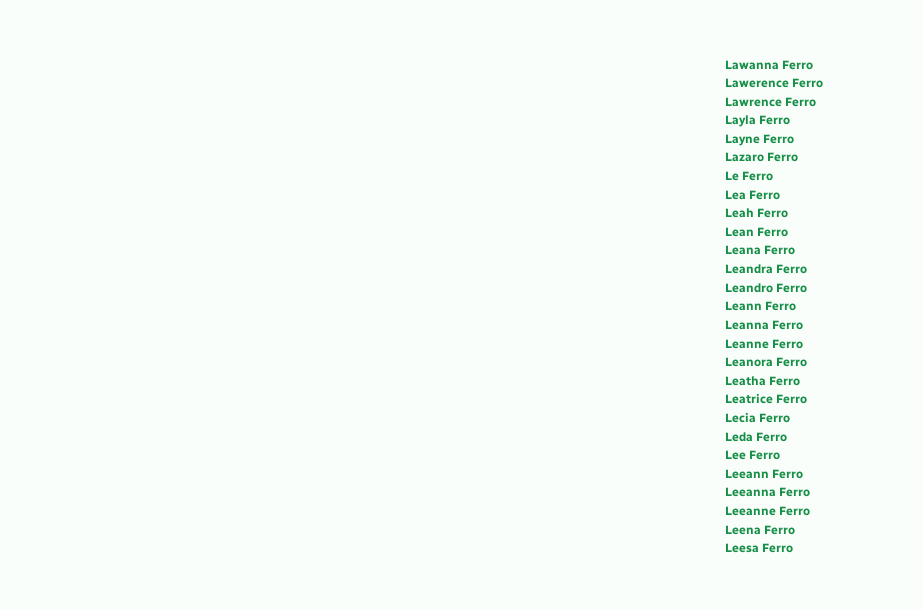Lawanna Ferro
Lawerence Ferro
Lawrence Ferro
Layla Ferro
Layne Ferro
Lazaro Ferro
Le Ferro
Lea Ferro
Leah Ferro
Lean Ferro
Leana Ferro
Leandra Ferro
Leandro Ferro
Leann Ferro
Leanna Ferro
Leanne Ferro
Leanora Ferro
Leatha Ferro
Leatrice Ferro
Lecia Ferro
Leda Ferro
Lee Ferro
Leeann Ferro
Leeanna Ferro
Leeanne Ferro
Leena Ferro
Leesa Ferro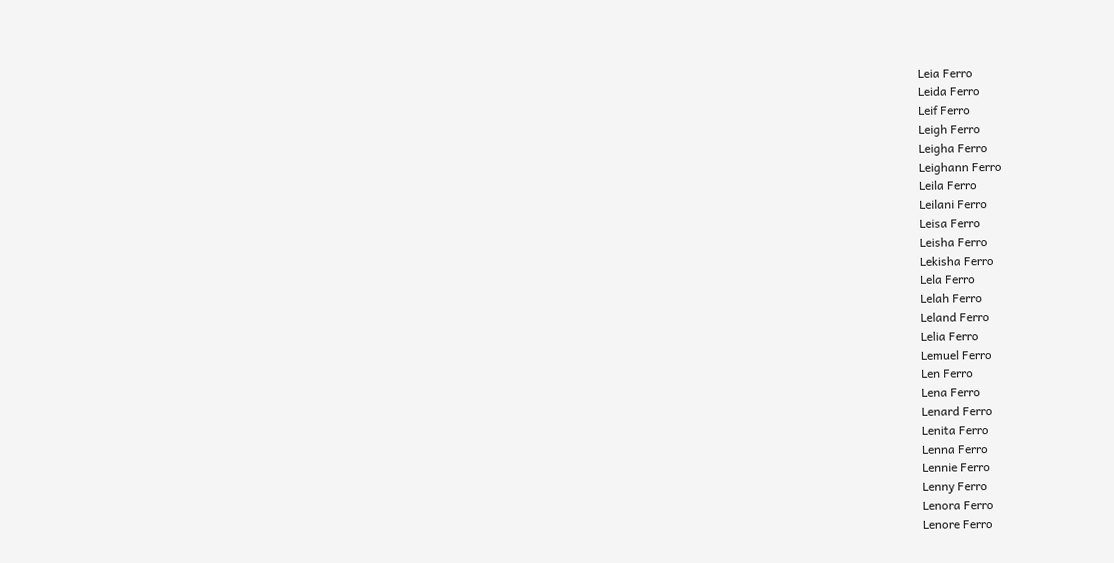Leia Ferro
Leida Ferro
Leif Ferro
Leigh Ferro
Leigha Ferro
Leighann Ferro
Leila Ferro
Leilani Ferro
Leisa Ferro
Leisha Ferro
Lekisha Ferro
Lela Ferro
Lelah Ferro
Leland Ferro
Lelia Ferro
Lemuel Ferro
Len Ferro
Lena Ferro
Lenard Ferro
Lenita Ferro
Lenna Ferro
Lennie Ferro
Lenny Ferro
Lenora Ferro
Lenore Ferro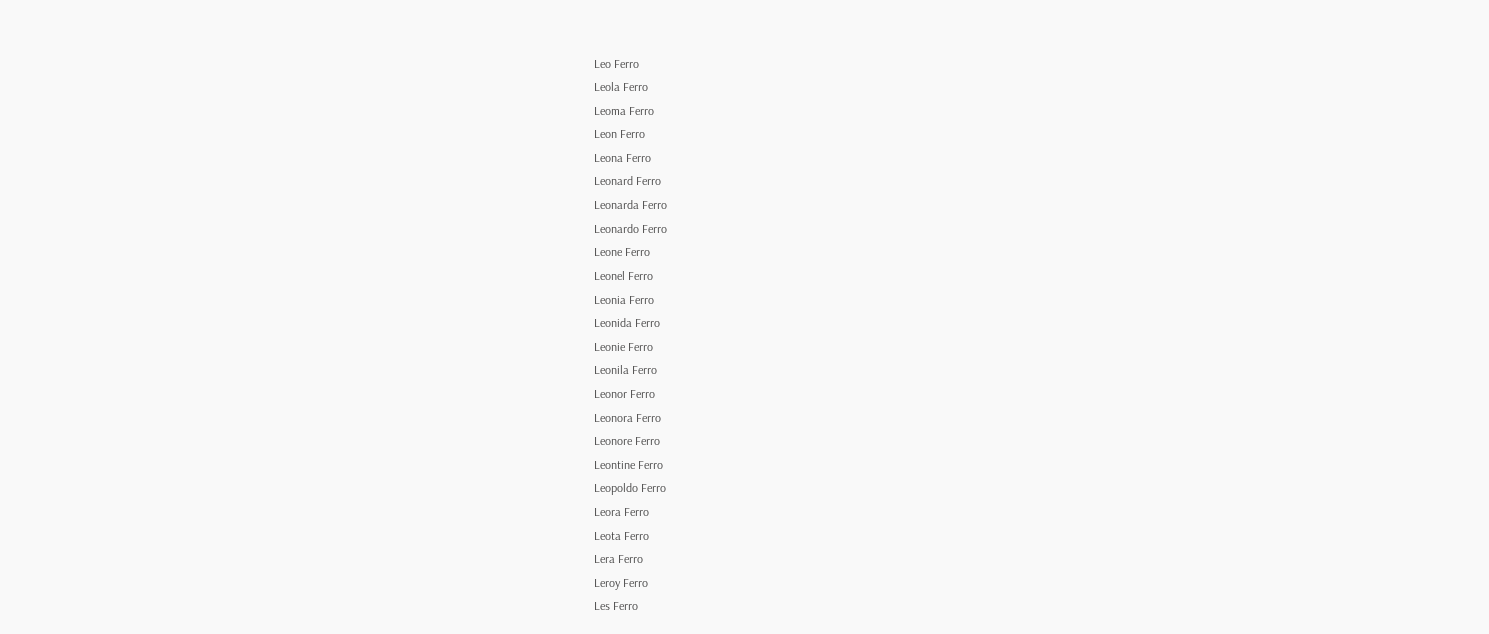Leo Ferro
Leola Ferro
Leoma Ferro
Leon Ferro
Leona Ferro
Leonard Ferro
Leonarda Ferro
Leonardo Ferro
Leone Ferro
Leonel Ferro
Leonia Ferro
Leonida Ferro
Leonie Ferro
Leonila Ferro
Leonor Ferro
Leonora Ferro
Leonore Ferro
Leontine Ferro
Leopoldo Ferro
Leora Ferro
Leota Ferro
Lera Ferro
Leroy Ferro
Les Ferro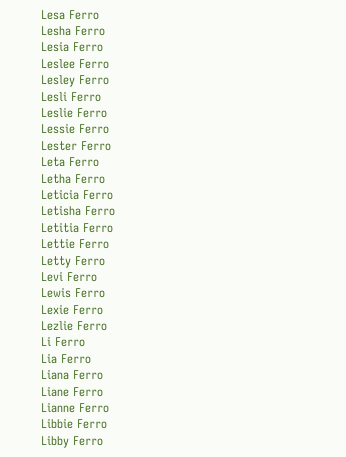Lesa Ferro
Lesha Ferro
Lesia Ferro
Leslee Ferro
Lesley Ferro
Lesli Ferro
Leslie Ferro
Lessie Ferro
Lester Ferro
Leta Ferro
Letha Ferro
Leticia Ferro
Letisha Ferro
Letitia Ferro
Lettie Ferro
Letty Ferro
Levi Ferro
Lewis Ferro
Lexie Ferro
Lezlie Ferro
Li Ferro
Lia Ferro
Liana Ferro
Liane Ferro
Lianne Ferro
Libbie Ferro
Libby Ferro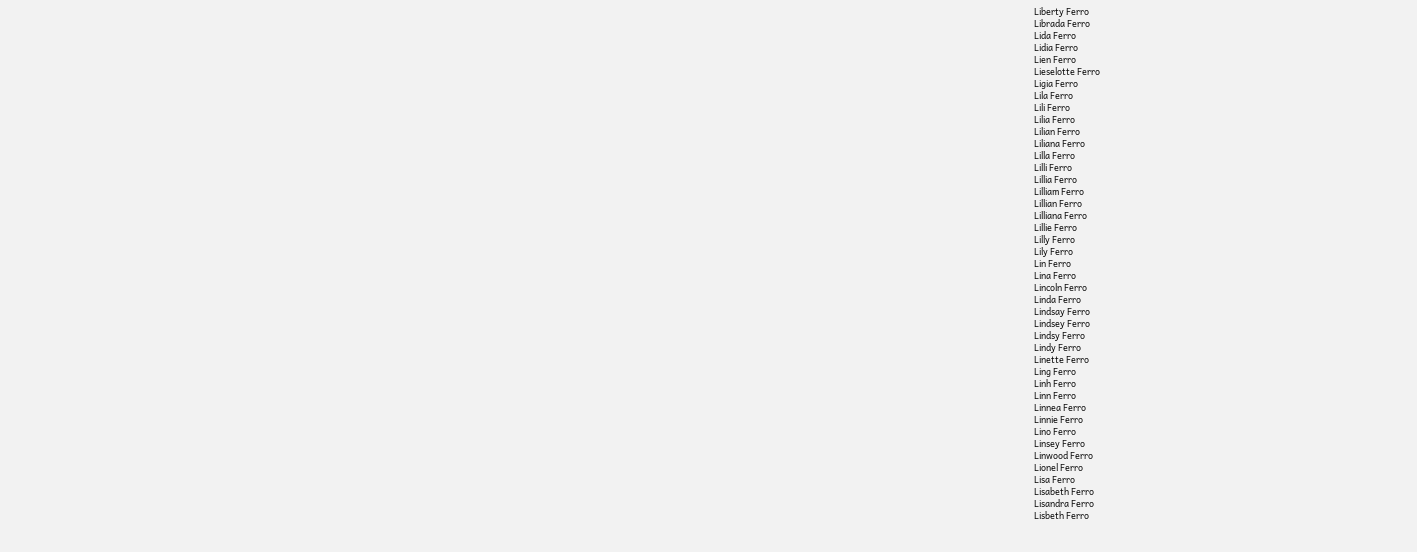Liberty Ferro
Librada Ferro
Lida Ferro
Lidia Ferro
Lien Ferro
Lieselotte Ferro
Ligia Ferro
Lila Ferro
Lili Ferro
Lilia Ferro
Lilian Ferro
Liliana Ferro
Lilla Ferro
Lilli Ferro
Lillia Ferro
Lilliam Ferro
Lillian Ferro
Lilliana Ferro
Lillie Ferro
Lilly Ferro
Lily Ferro
Lin Ferro
Lina Ferro
Lincoln Ferro
Linda Ferro
Lindsay Ferro
Lindsey Ferro
Lindsy Ferro
Lindy Ferro
Linette Ferro
Ling Ferro
Linh Ferro
Linn Ferro
Linnea Ferro
Linnie Ferro
Lino Ferro
Linsey Ferro
Linwood Ferro
Lionel Ferro
Lisa Ferro
Lisabeth Ferro
Lisandra Ferro
Lisbeth Ferro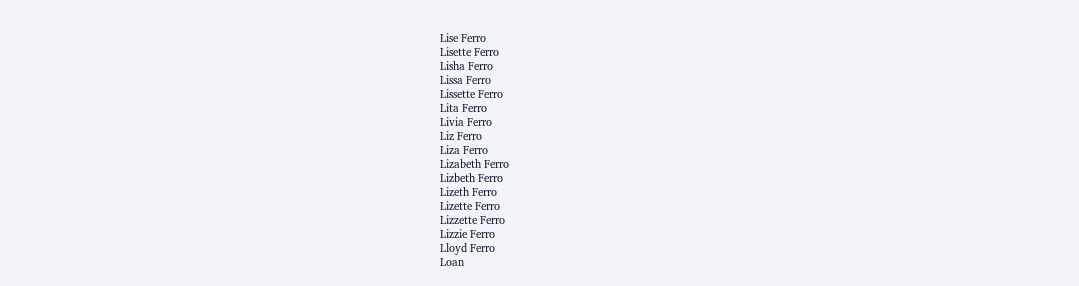Lise Ferro
Lisette Ferro
Lisha Ferro
Lissa Ferro
Lissette Ferro
Lita Ferro
Livia Ferro
Liz Ferro
Liza Ferro
Lizabeth Ferro
Lizbeth Ferro
Lizeth Ferro
Lizette Ferro
Lizzette Ferro
Lizzie Ferro
Lloyd Ferro
Loan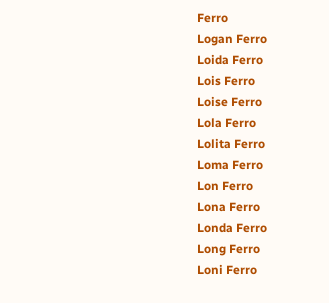Ferro
Logan Ferro
Loida Ferro
Lois Ferro
Loise Ferro
Lola Ferro
Lolita Ferro
Loma Ferro
Lon Ferro
Lona Ferro
Londa Ferro
Long Ferro
Loni Ferro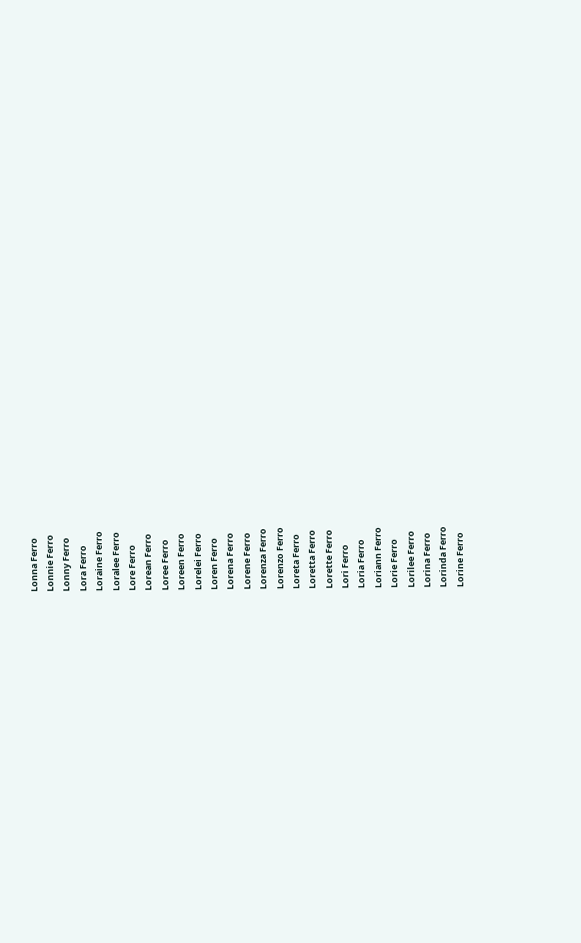Lonna Ferro
Lonnie Ferro
Lonny Ferro
Lora Ferro
Loraine Ferro
Loralee Ferro
Lore Ferro
Lorean Ferro
Loree Ferro
Loreen Ferro
Lorelei Ferro
Loren Ferro
Lorena Ferro
Lorene Ferro
Lorenza Ferro
Lorenzo Ferro
Loreta Ferro
Loretta Ferro
Lorette Ferro
Lori Ferro
Loria Ferro
Loriann Ferro
Lorie Ferro
Lorilee Ferro
Lorina Ferro
Lorinda Ferro
Lorine Ferro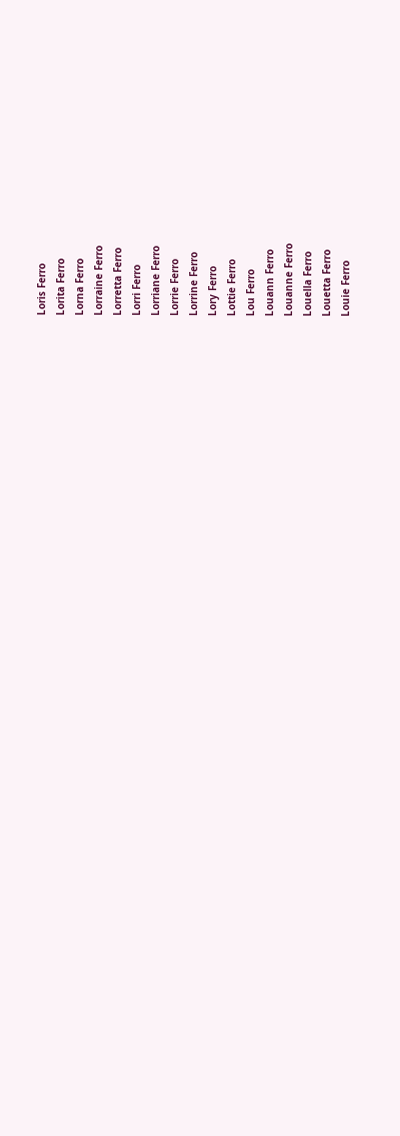Loris Ferro
Lorita Ferro
Lorna Ferro
Lorraine Ferro
Lorretta Ferro
Lorri Ferro
Lorriane Ferro
Lorrie Ferro
Lorrine Ferro
Lory Ferro
Lottie Ferro
Lou Ferro
Louann Ferro
Louanne Ferro
Louella Ferro
Louetta Ferro
Louie Ferro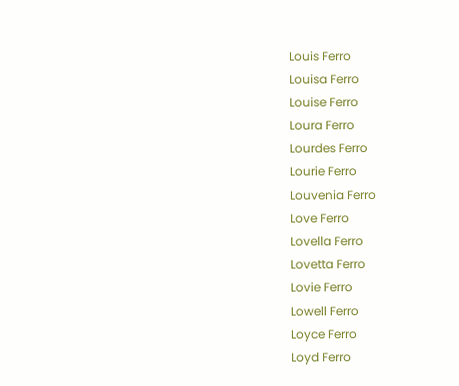Louis Ferro
Louisa Ferro
Louise Ferro
Loura Ferro
Lourdes Ferro
Lourie Ferro
Louvenia Ferro
Love Ferro
Lovella Ferro
Lovetta Ferro
Lovie Ferro
Lowell Ferro
Loyce Ferro
Loyd Ferro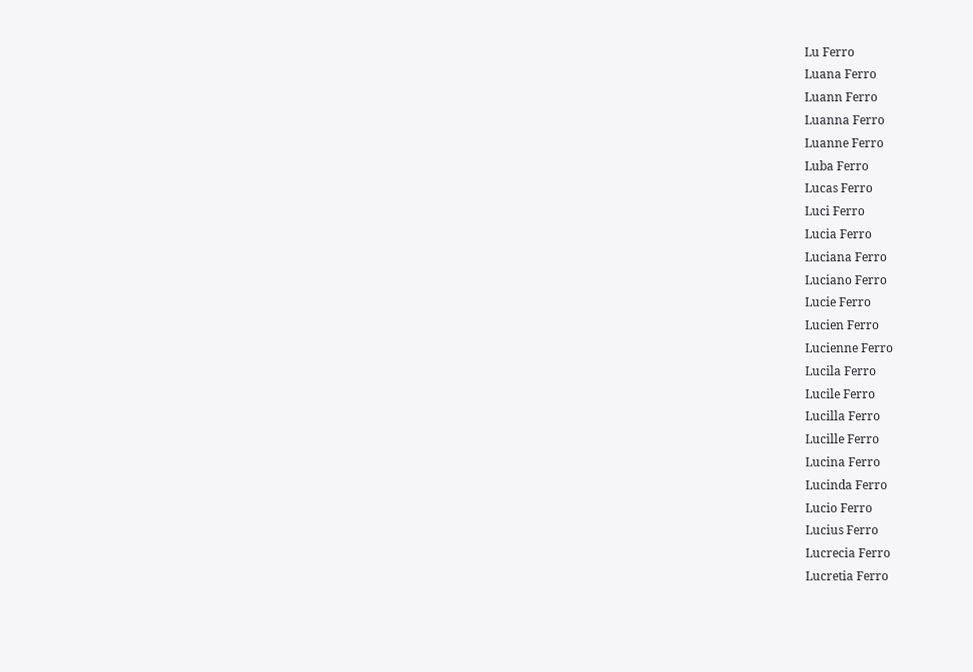Lu Ferro
Luana Ferro
Luann Ferro
Luanna Ferro
Luanne Ferro
Luba Ferro
Lucas Ferro
Luci Ferro
Lucia Ferro
Luciana Ferro
Luciano Ferro
Lucie Ferro
Lucien Ferro
Lucienne Ferro
Lucila Ferro
Lucile Ferro
Lucilla Ferro
Lucille Ferro
Lucina Ferro
Lucinda Ferro
Lucio Ferro
Lucius Ferro
Lucrecia Ferro
Lucretia Ferro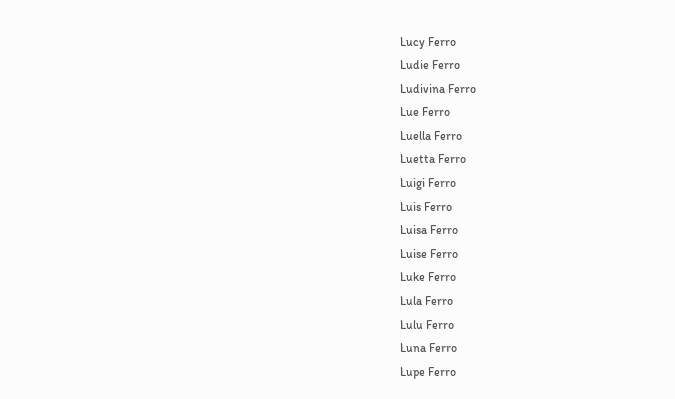Lucy Ferro
Ludie Ferro
Ludivina Ferro
Lue Ferro
Luella Ferro
Luetta Ferro
Luigi Ferro
Luis Ferro
Luisa Ferro
Luise Ferro
Luke Ferro
Lula Ferro
Lulu Ferro
Luna Ferro
Lupe Ferro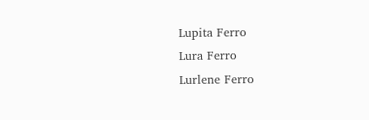Lupita Ferro
Lura Ferro
Lurlene Ferro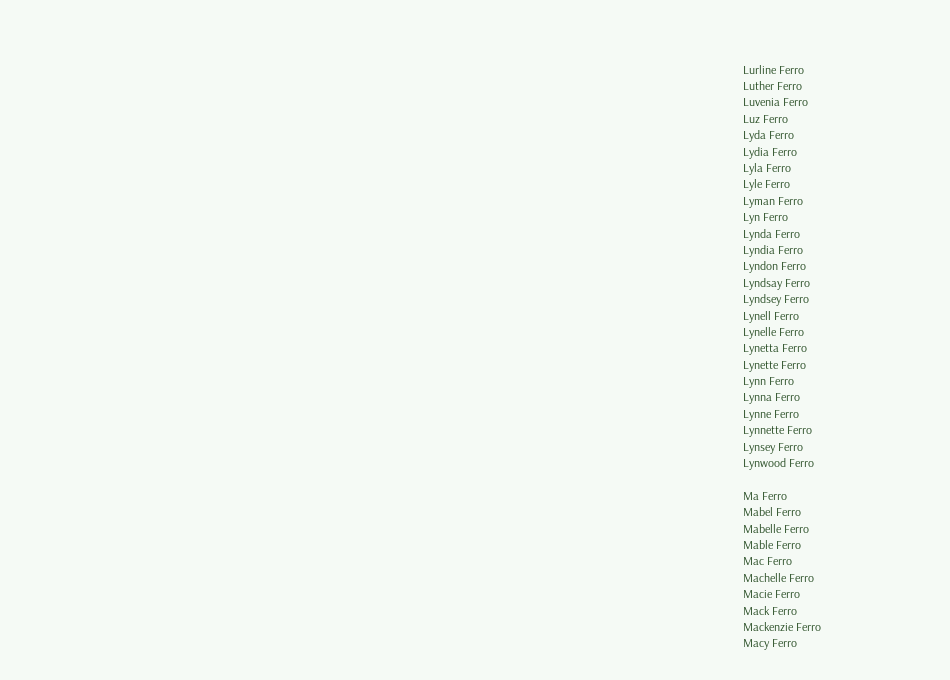Lurline Ferro
Luther Ferro
Luvenia Ferro
Luz Ferro
Lyda Ferro
Lydia Ferro
Lyla Ferro
Lyle Ferro
Lyman Ferro
Lyn Ferro
Lynda Ferro
Lyndia Ferro
Lyndon Ferro
Lyndsay Ferro
Lyndsey Ferro
Lynell Ferro
Lynelle Ferro
Lynetta Ferro
Lynette Ferro
Lynn Ferro
Lynna Ferro
Lynne Ferro
Lynnette Ferro
Lynsey Ferro
Lynwood Ferro

Ma Ferro
Mabel Ferro
Mabelle Ferro
Mable Ferro
Mac Ferro
Machelle Ferro
Macie Ferro
Mack Ferro
Mackenzie Ferro
Macy Ferro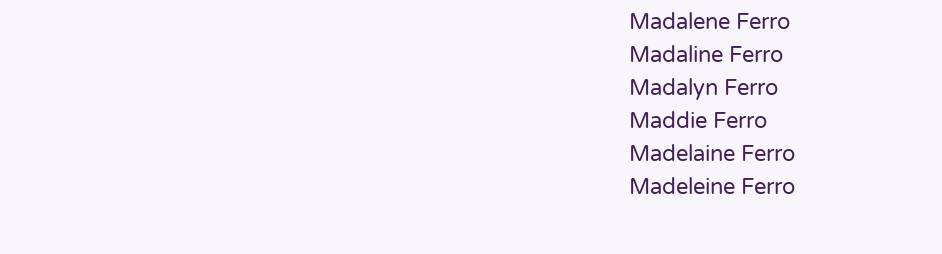Madalene Ferro
Madaline Ferro
Madalyn Ferro
Maddie Ferro
Madelaine Ferro
Madeleine Ferro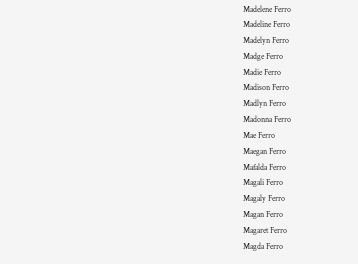Madelene Ferro
Madeline Ferro
Madelyn Ferro
Madge Ferro
Madie Ferro
Madison Ferro
Madlyn Ferro
Madonna Ferro
Mae Ferro
Maegan Ferro
Mafalda Ferro
Magali Ferro
Magaly Ferro
Magan Ferro
Magaret Ferro
Magda Ferro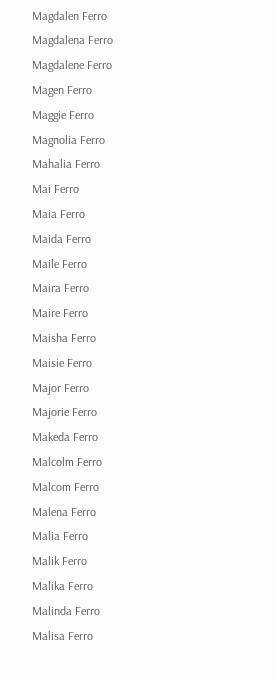Magdalen Ferro
Magdalena Ferro
Magdalene Ferro
Magen Ferro
Maggie Ferro
Magnolia Ferro
Mahalia Ferro
Mai Ferro
Maia Ferro
Maida Ferro
Maile Ferro
Maira Ferro
Maire Ferro
Maisha Ferro
Maisie Ferro
Major Ferro
Majorie Ferro
Makeda Ferro
Malcolm Ferro
Malcom Ferro
Malena Ferro
Malia Ferro
Malik Ferro
Malika Ferro
Malinda Ferro
Malisa Ferro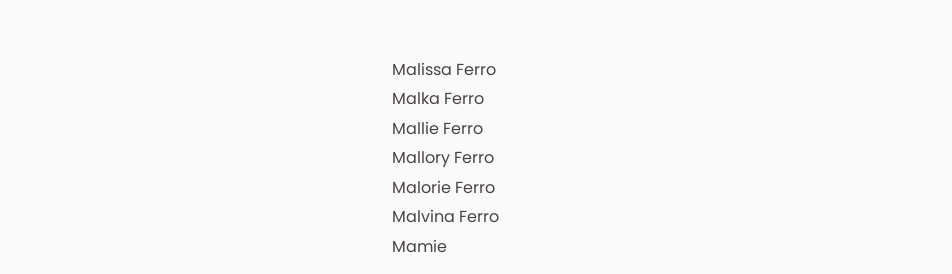Malissa Ferro
Malka Ferro
Mallie Ferro
Mallory Ferro
Malorie Ferro
Malvina Ferro
Mamie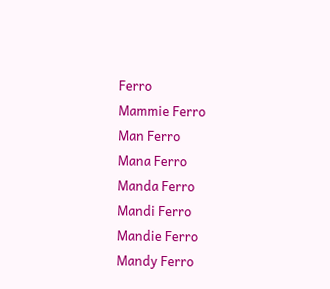Ferro
Mammie Ferro
Man Ferro
Mana Ferro
Manda Ferro
Mandi Ferro
Mandie Ferro
Mandy Ferro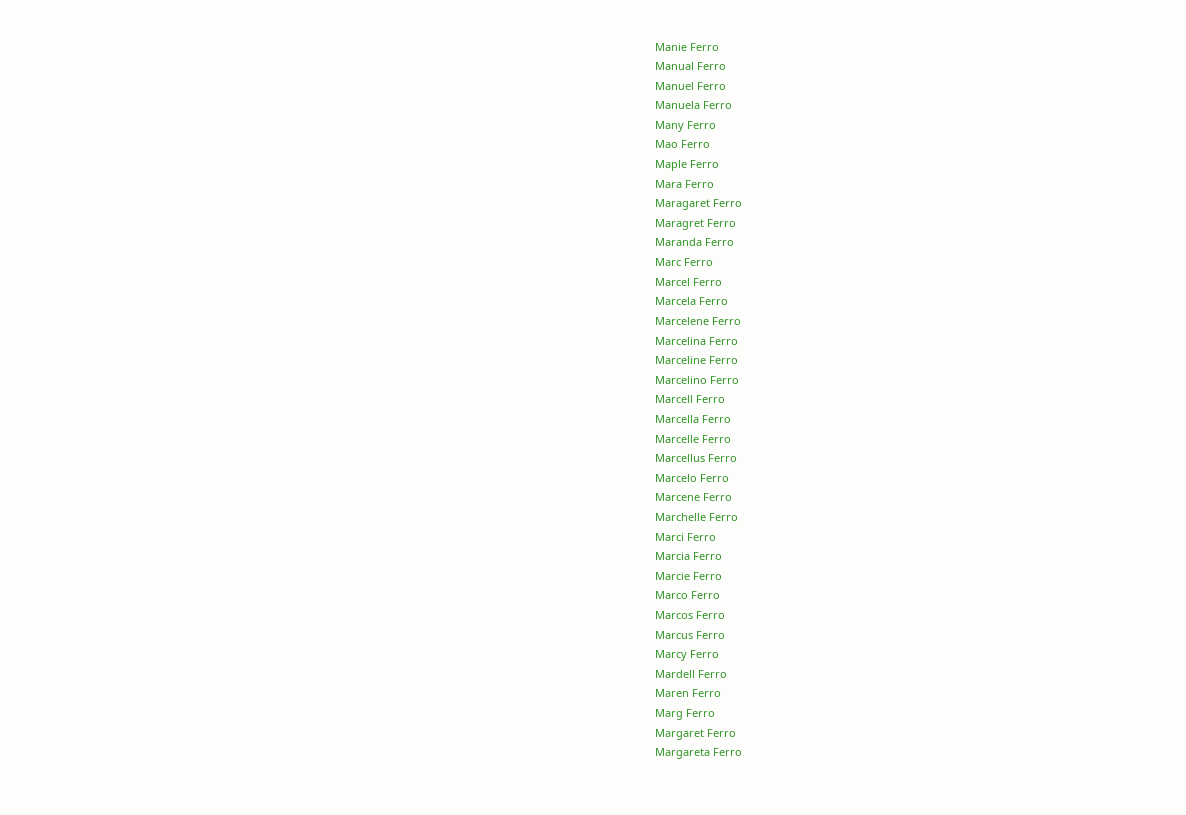Manie Ferro
Manual Ferro
Manuel Ferro
Manuela Ferro
Many Ferro
Mao Ferro
Maple Ferro
Mara Ferro
Maragaret Ferro
Maragret Ferro
Maranda Ferro
Marc Ferro
Marcel Ferro
Marcela Ferro
Marcelene Ferro
Marcelina Ferro
Marceline Ferro
Marcelino Ferro
Marcell Ferro
Marcella Ferro
Marcelle Ferro
Marcellus Ferro
Marcelo Ferro
Marcene Ferro
Marchelle Ferro
Marci Ferro
Marcia Ferro
Marcie Ferro
Marco Ferro
Marcos Ferro
Marcus Ferro
Marcy Ferro
Mardell Ferro
Maren Ferro
Marg Ferro
Margaret Ferro
Margareta Ferro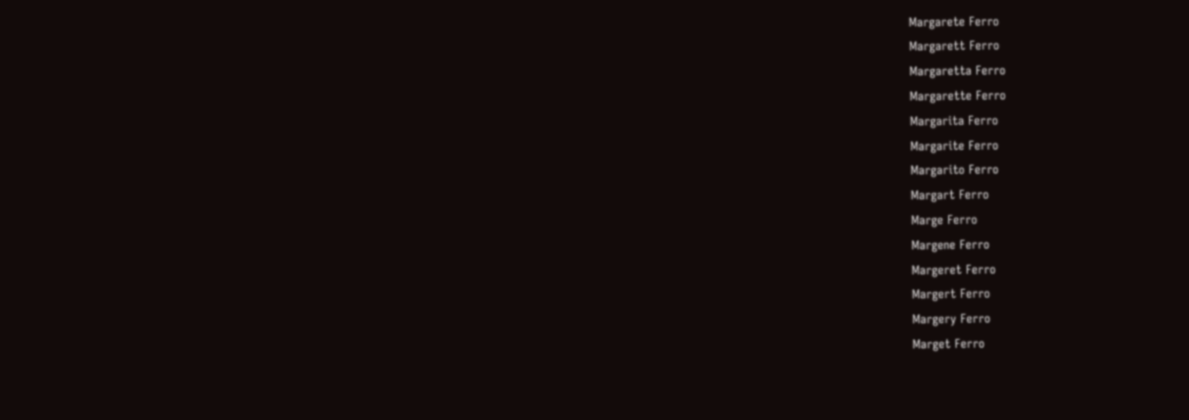Margarete Ferro
Margarett Ferro
Margaretta Ferro
Margarette Ferro
Margarita Ferro
Margarite Ferro
Margarito Ferro
Margart Ferro
Marge Ferro
Margene Ferro
Margeret Ferro
Margert Ferro
Margery Ferro
Marget Ferro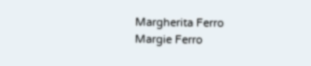Margherita Ferro
Margie Ferro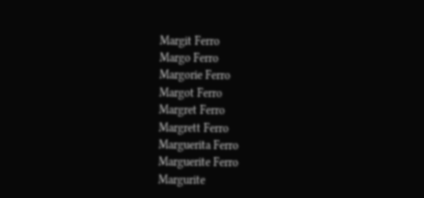Margit Ferro
Margo Ferro
Margorie Ferro
Margot Ferro
Margret Ferro
Margrett Ferro
Marguerita Ferro
Marguerite Ferro
Margurite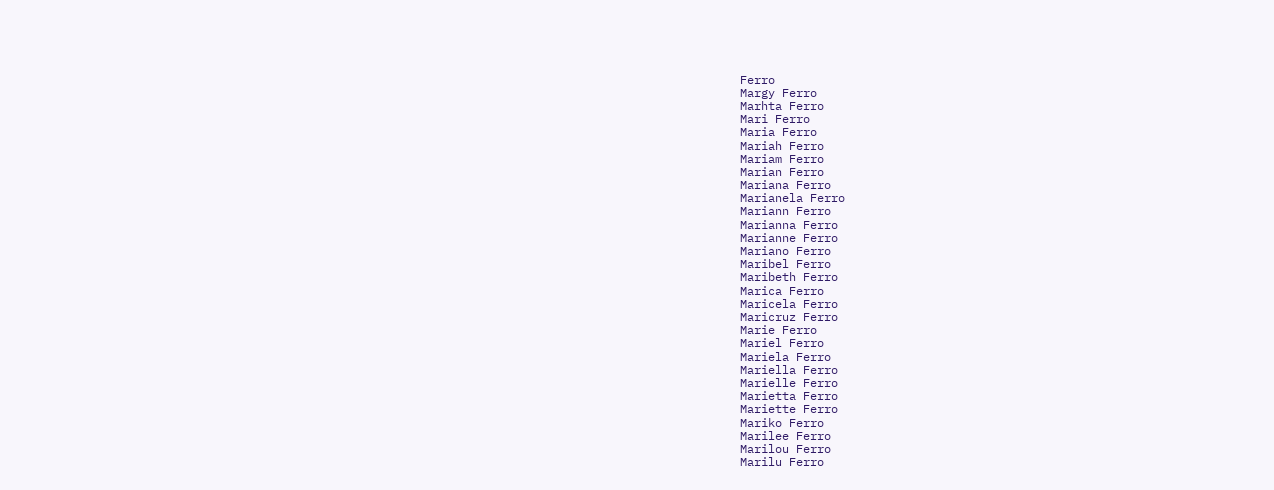Ferro
Margy Ferro
Marhta Ferro
Mari Ferro
Maria Ferro
Mariah Ferro
Mariam Ferro
Marian Ferro
Mariana Ferro
Marianela Ferro
Mariann Ferro
Marianna Ferro
Marianne Ferro
Mariano Ferro
Maribel Ferro
Maribeth Ferro
Marica Ferro
Maricela Ferro
Maricruz Ferro
Marie Ferro
Mariel Ferro
Mariela Ferro
Mariella Ferro
Marielle Ferro
Marietta Ferro
Mariette Ferro
Mariko Ferro
Marilee Ferro
Marilou Ferro
Marilu Ferro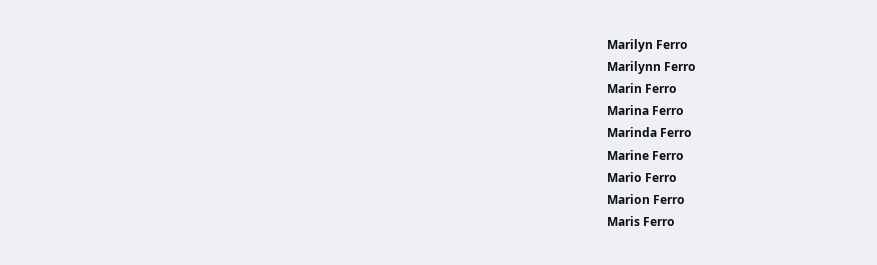Marilyn Ferro
Marilynn Ferro
Marin Ferro
Marina Ferro
Marinda Ferro
Marine Ferro
Mario Ferro
Marion Ferro
Maris Ferro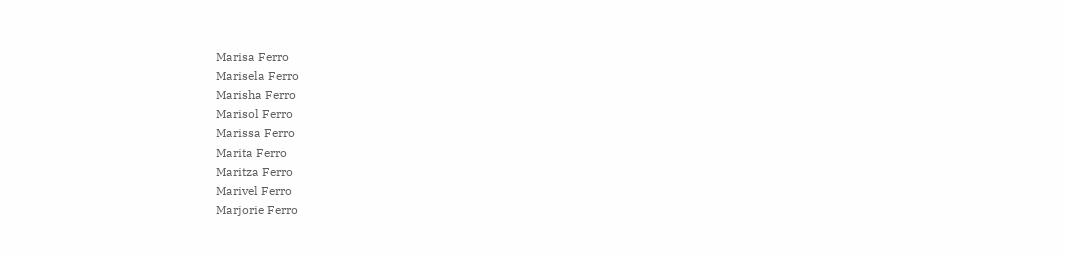Marisa Ferro
Marisela Ferro
Marisha Ferro
Marisol Ferro
Marissa Ferro
Marita Ferro
Maritza Ferro
Marivel Ferro
Marjorie Ferro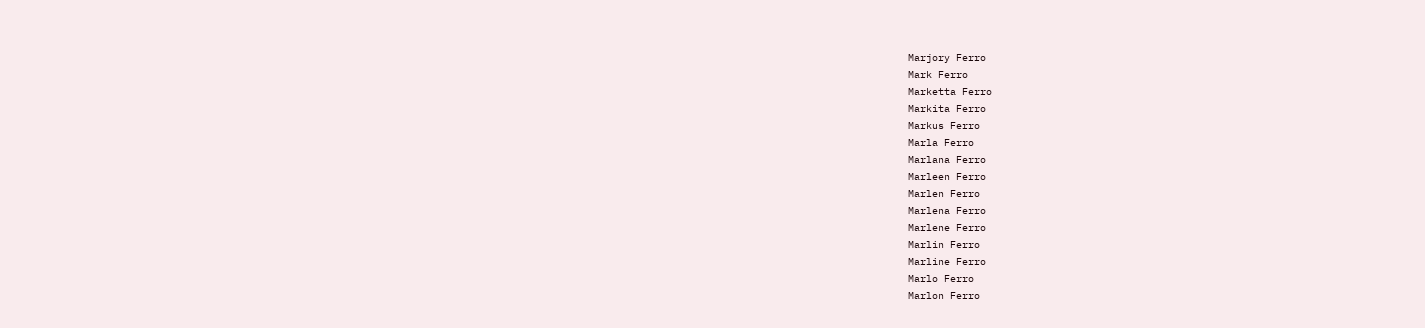Marjory Ferro
Mark Ferro
Marketta Ferro
Markita Ferro
Markus Ferro
Marla Ferro
Marlana Ferro
Marleen Ferro
Marlen Ferro
Marlena Ferro
Marlene Ferro
Marlin Ferro
Marline Ferro
Marlo Ferro
Marlon Ferro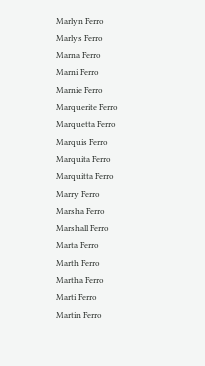Marlyn Ferro
Marlys Ferro
Marna Ferro
Marni Ferro
Marnie Ferro
Marquerite Ferro
Marquetta Ferro
Marquis Ferro
Marquita Ferro
Marquitta Ferro
Marry Ferro
Marsha Ferro
Marshall Ferro
Marta Ferro
Marth Ferro
Martha Ferro
Marti Ferro
Martin Ferro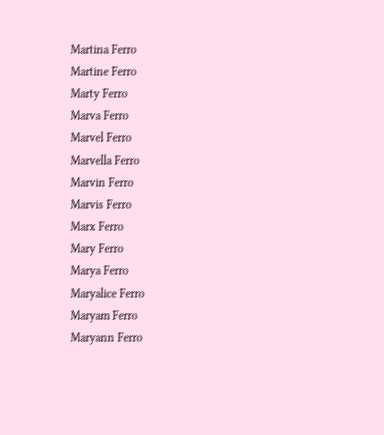Martina Ferro
Martine Ferro
Marty Ferro
Marva Ferro
Marvel Ferro
Marvella Ferro
Marvin Ferro
Marvis Ferro
Marx Ferro
Mary Ferro
Marya Ferro
Maryalice Ferro
Maryam Ferro
Maryann Ferro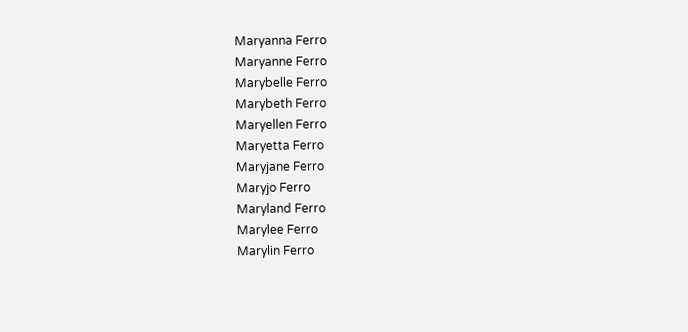Maryanna Ferro
Maryanne Ferro
Marybelle Ferro
Marybeth Ferro
Maryellen Ferro
Maryetta Ferro
Maryjane Ferro
Maryjo Ferro
Maryland Ferro
Marylee Ferro
Marylin Ferro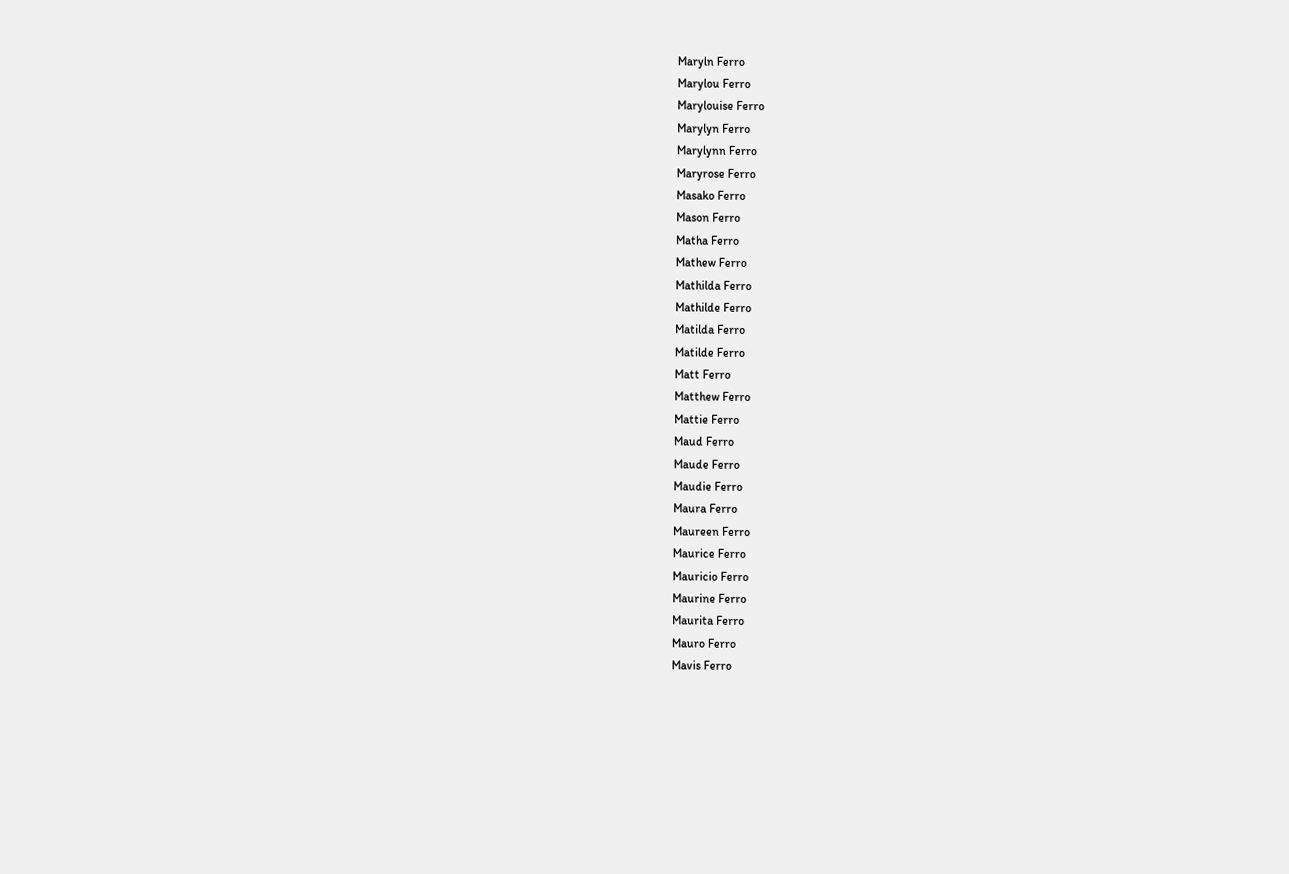Maryln Ferro
Marylou Ferro
Marylouise Ferro
Marylyn Ferro
Marylynn Ferro
Maryrose Ferro
Masako Ferro
Mason Ferro
Matha Ferro
Mathew Ferro
Mathilda Ferro
Mathilde Ferro
Matilda Ferro
Matilde Ferro
Matt Ferro
Matthew Ferro
Mattie Ferro
Maud Ferro
Maude Ferro
Maudie Ferro
Maura Ferro
Maureen Ferro
Maurice Ferro
Mauricio Ferro
Maurine Ferro
Maurita Ferro
Mauro Ferro
Mavis Ferro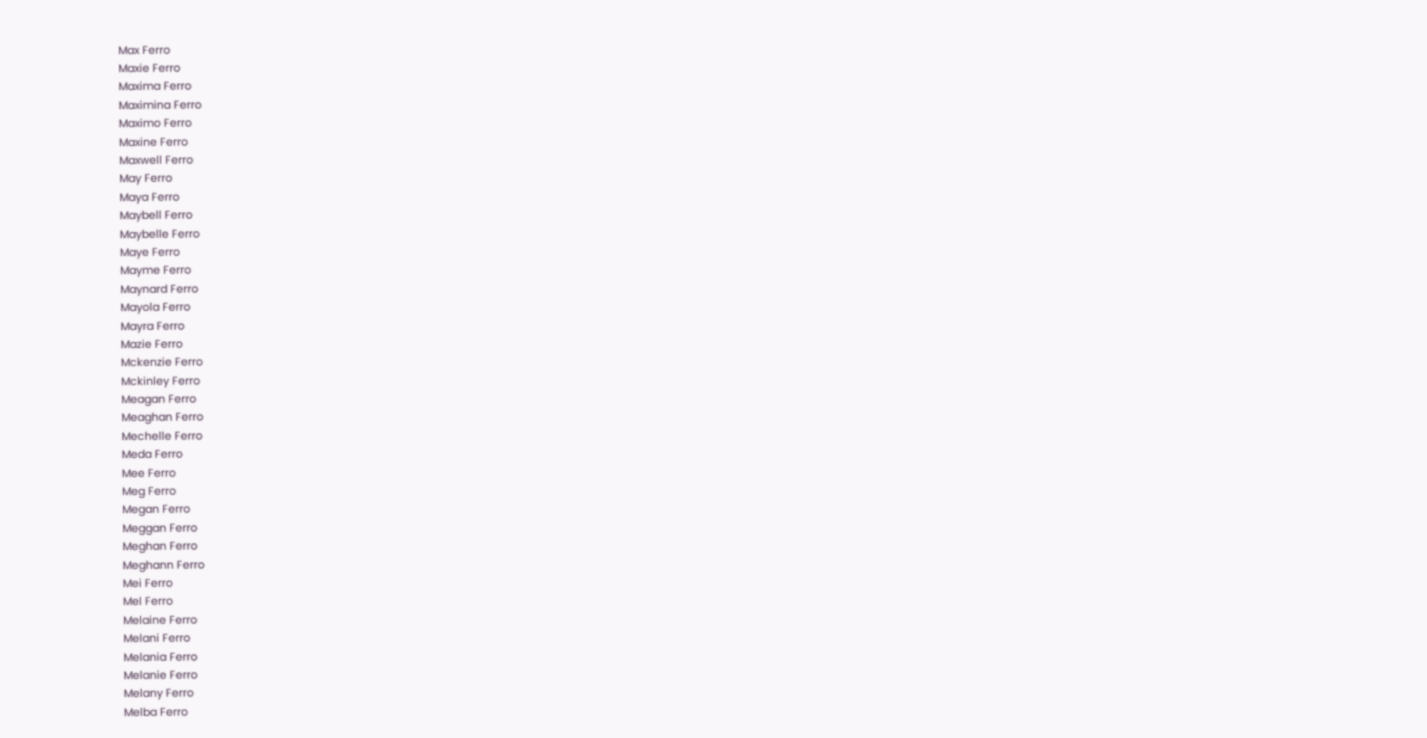Max Ferro
Maxie Ferro
Maxima Ferro
Maximina Ferro
Maximo Ferro
Maxine Ferro
Maxwell Ferro
May Ferro
Maya Ferro
Maybell Ferro
Maybelle Ferro
Maye Ferro
Mayme Ferro
Maynard Ferro
Mayola Ferro
Mayra Ferro
Mazie Ferro
Mckenzie Ferro
Mckinley Ferro
Meagan Ferro
Meaghan Ferro
Mechelle Ferro
Meda Ferro
Mee Ferro
Meg Ferro
Megan Ferro
Meggan Ferro
Meghan Ferro
Meghann Ferro
Mei Ferro
Mel Ferro
Melaine Ferro
Melani Ferro
Melania Ferro
Melanie Ferro
Melany Ferro
Melba Ferro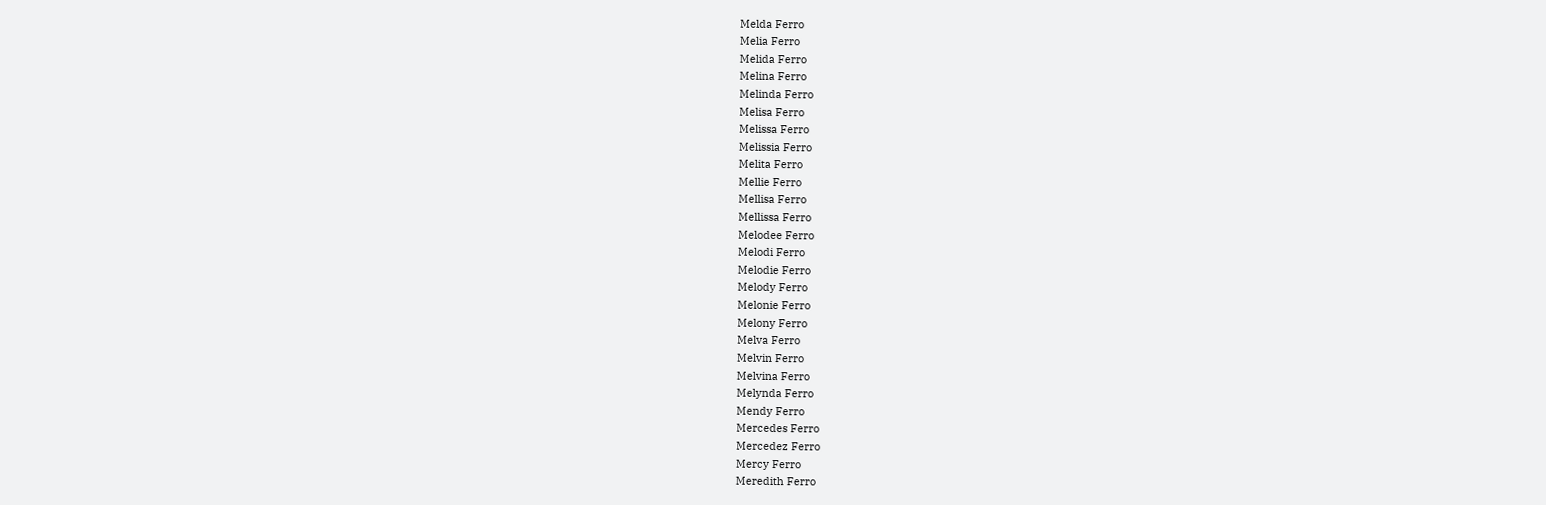Melda Ferro
Melia Ferro
Melida Ferro
Melina Ferro
Melinda Ferro
Melisa Ferro
Melissa Ferro
Melissia Ferro
Melita Ferro
Mellie Ferro
Mellisa Ferro
Mellissa Ferro
Melodee Ferro
Melodi Ferro
Melodie Ferro
Melody Ferro
Melonie Ferro
Melony Ferro
Melva Ferro
Melvin Ferro
Melvina Ferro
Melynda Ferro
Mendy Ferro
Mercedes Ferro
Mercedez Ferro
Mercy Ferro
Meredith Ferro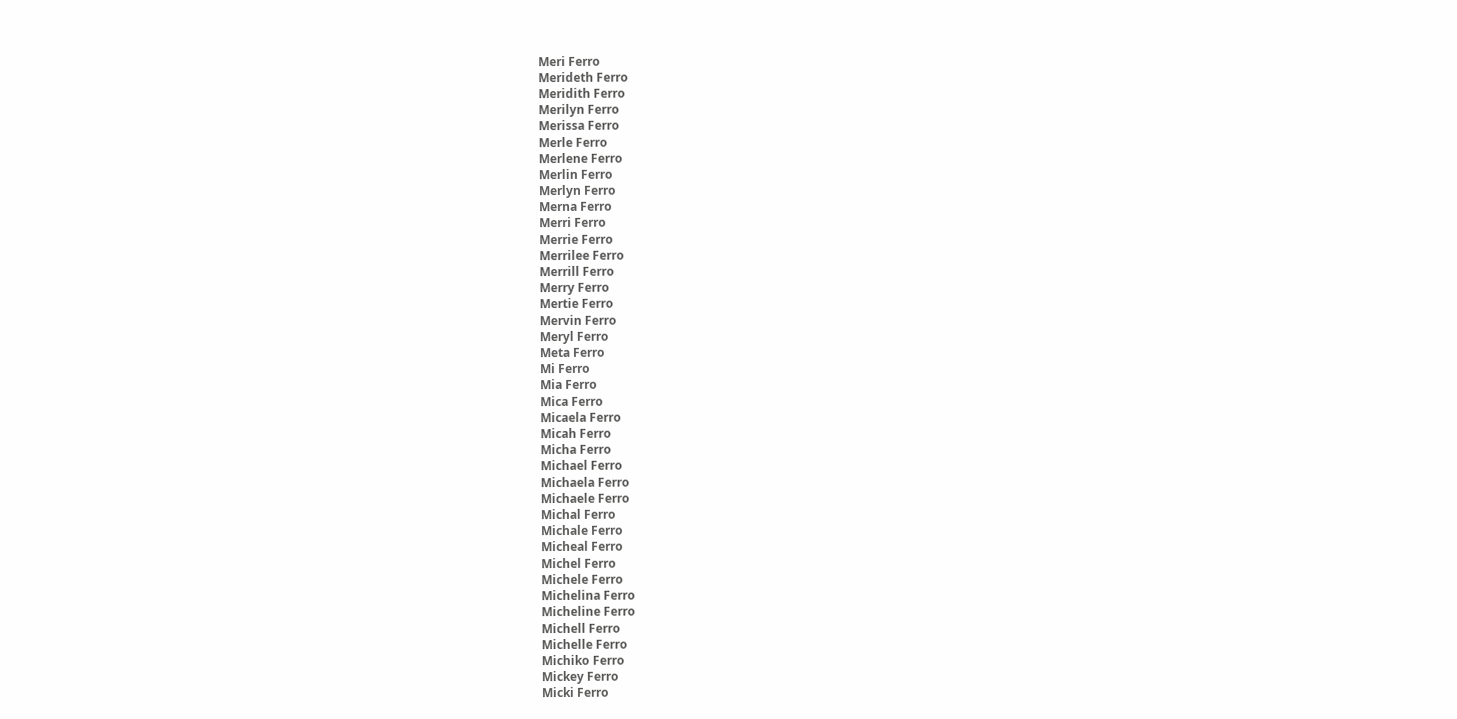Meri Ferro
Merideth Ferro
Meridith Ferro
Merilyn Ferro
Merissa Ferro
Merle Ferro
Merlene Ferro
Merlin Ferro
Merlyn Ferro
Merna Ferro
Merri Ferro
Merrie Ferro
Merrilee Ferro
Merrill Ferro
Merry Ferro
Mertie Ferro
Mervin Ferro
Meryl Ferro
Meta Ferro
Mi Ferro
Mia Ferro
Mica Ferro
Micaela Ferro
Micah Ferro
Micha Ferro
Michael Ferro
Michaela Ferro
Michaele Ferro
Michal Ferro
Michale Ferro
Micheal Ferro
Michel Ferro
Michele Ferro
Michelina Ferro
Micheline Ferro
Michell Ferro
Michelle Ferro
Michiko Ferro
Mickey Ferro
Micki Ferro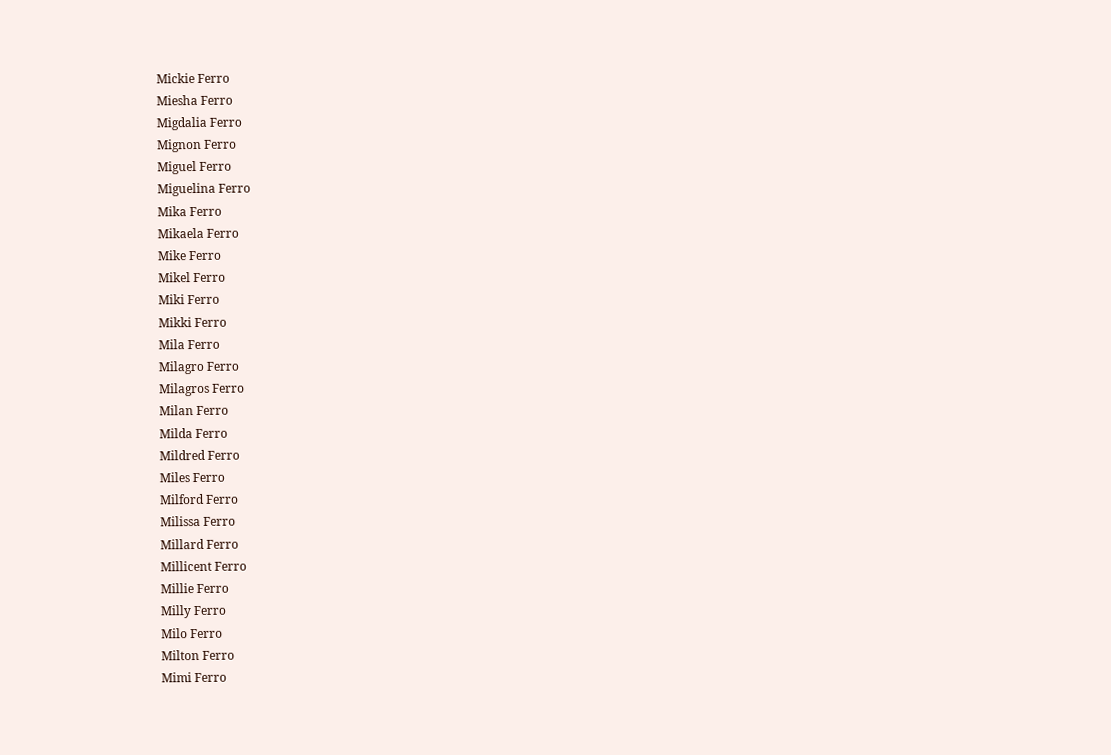Mickie Ferro
Miesha Ferro
Migdalia Ferro
Mignon Ferro
Miguel Ferro
Miguelina Ferro
Mika Ferro
Mikaela Ferro
Mike Ferro
Mikel Ferro
Miki Ferro
Mikki Ferro
Mila Ferro
Milagro Ferro
Milagros Ferro
Milan Ferro
Milda Ferro
Mildred Ferro
Miles Ferro
Milford Ferro
Milissa Ferro
Millard Ferro
Millicent Ferro
Millie Ferro
Milly Ferro
Milo Ferro
Milton Ferro
Mimi Ferro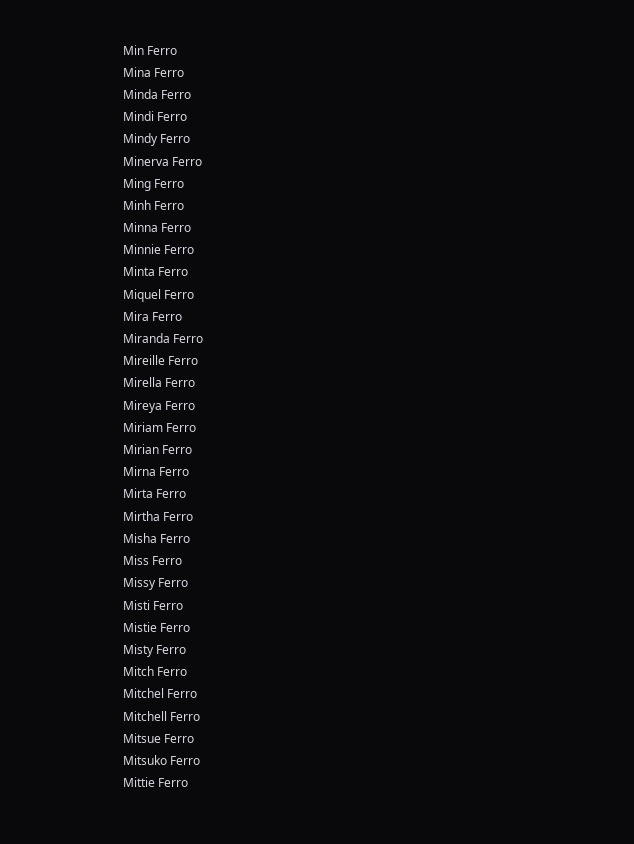Min Ferro
Mina Ferro
Minda Ferro
Mindi Ferro
Mindy Ferro
Minerva Ferro
Ming Ferro
Minh Ferro
Minna Ferro
Minnie Ferro
Minta Ferro
Miquel Ferro
Mira Ferro
Miranda Ferro
Mireille Ferro
Mirella Ferro
Mireya Ferro
Miriam Ferro
Mirian Ferro
Mirna Ferro
Mirta Ferro
Mirtha Ferro
Misha Ferro
Miss Ferro
Missy Ferro
Misti Ferro
Mistie Ferro
Misty Ferro
Mitch Ferro
Mitchel Ferro
Mitchell Ferro
Mitsue Ferro
Mitsuko Ferro
Mittie Ferro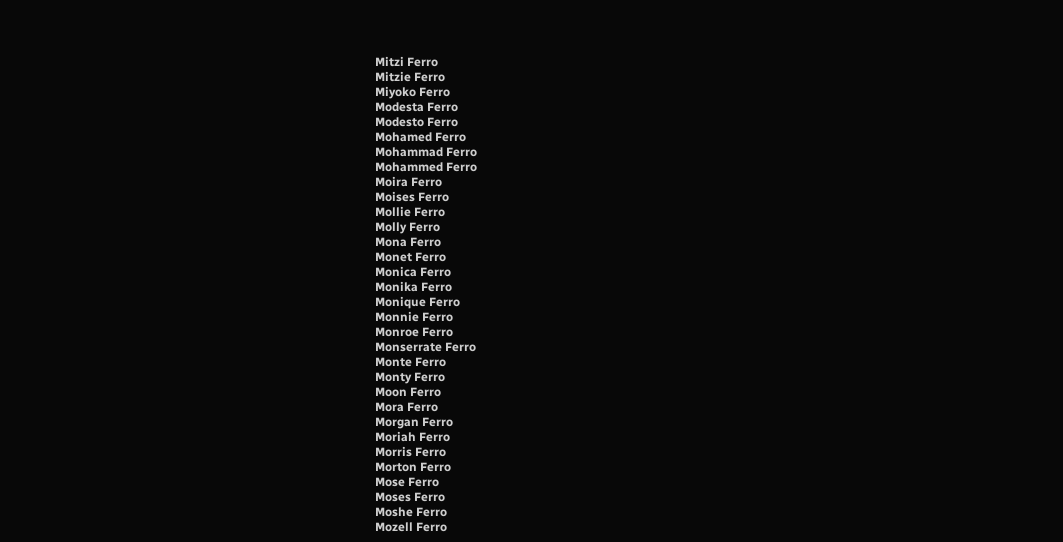Mitzi Ferro
Mitzie Ferro
Miyoko Ferro
Modesta Ferro
Modesto Ferro
Mohamed Ferro
Mohammad Ferro
Mohammed Ferro
Moira Ferro
Moises Ferro
Mollie Ferro
Molly Ferro
Mona Ferro
Monet Ferro
Monica Ferro
Monika Ferro
Monique Ferro
Monnie Ferro
Monroe Ferro
Monserrate Ferro
Monte Ferro
Monty Ferro
Moon Ferro
Mora Ferro
Morgan Ferro
Moriah Ferro
Morris Ferro
Morton Ferro
Mose Ferro
Moses Ferro
Moshe Ferro
Mozell Ferro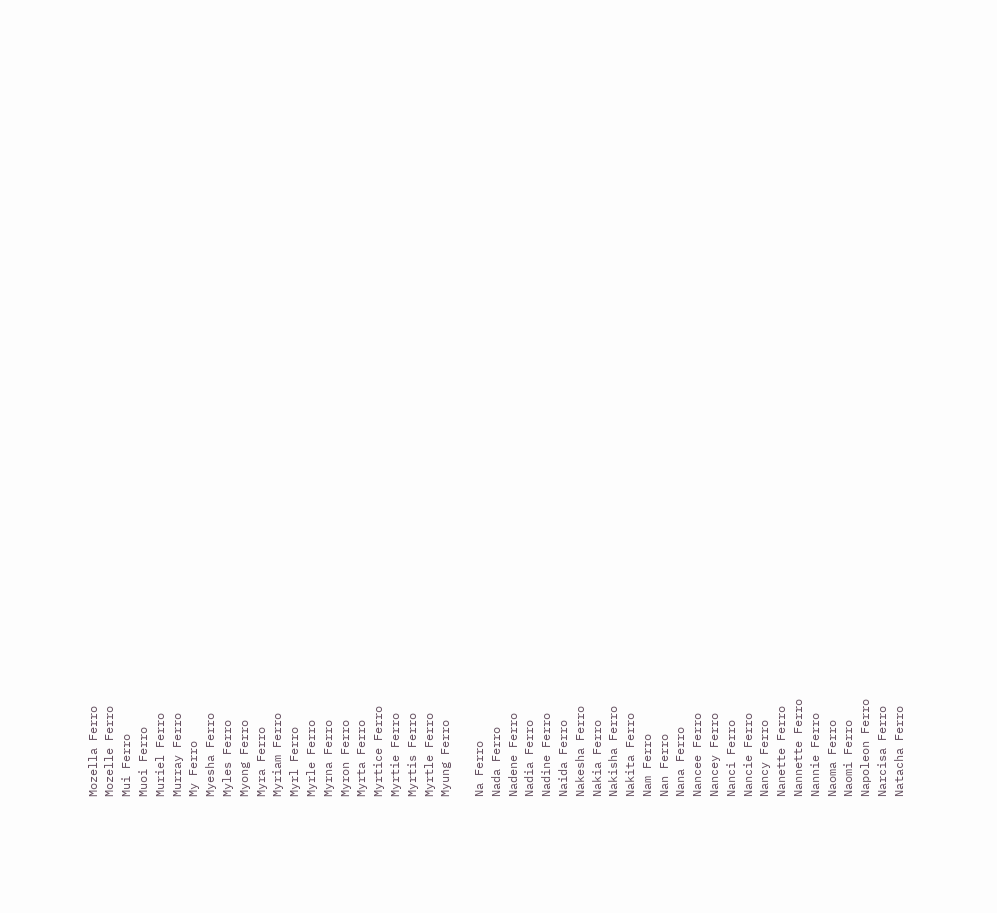Mozella Ferro
Mozelle Ferro
Mui Ferro
Muoi Ferro
Muriel Ferro
Murray Ferro
My Ferro
Myesha Ferro
Myles Ferro
Myong Ferro
Myra Ferro
Myriam Ferro
Myrl Ferro
Myrle Ferro
Myrna Ferro
Myron Ferro
Myrta Ferro
Myrtice Ferro
Myrtie Ferro
Myrtis Ferro
Myrtle Ferro
Myung Ferro

Na Ferro
Nada Ferro
Nadene Ferro
Nadia Ferro
Nadine Ferro
Naida Ferro
Nakesha Ferro
Nakia Ferro
Nakisha Ferro
Nakita Ferro
Nam Ferro
Nan Ferro
Nana Ferro
Nancee Ferro
Nancey Ferro
Nanci Ferro
Nancie Ferro
Nancy Ferro
Nanette Ferro
Nannette Ferro
Nannie Ferro
Naoma Ferro
Naomi Ferro
Napoleon Ferro
Narcisa Ferro
Natacha Ferro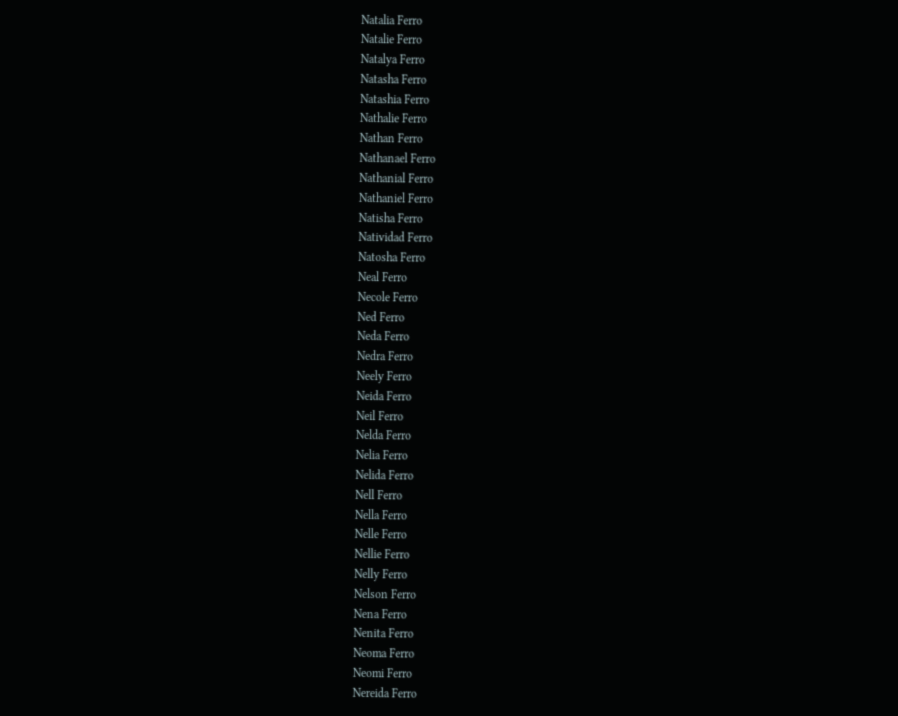Natalia Ferro
Natalie Ferro
Natalya Ferro
Natasha Ferro
Natashia Ferro
Nathalie Ferro
Nathan Ferro
Nathanael Ferro
Nathanial Ferro
Nathaniel Ferro
Natisha Ferro
Natividad Ferro
Natosha Ferro
Neal Ferro
Necole Ferro
Ned Ferro
Neda Ferro
Nedra Ferro
Neely Ferro
Neida Ferro
Neil Ferro
Nelda Ferro
Nelia Ferro
Nelida Ferro
Nell Ferro
Nella Ferro
Nelle Ferro
Nellie Ferro
Nelly Ferro
Nelson Ferro
Nena Ferro
Nenita Ferro
Neoma Ferro
Neomi Ferro
Nereida Ferro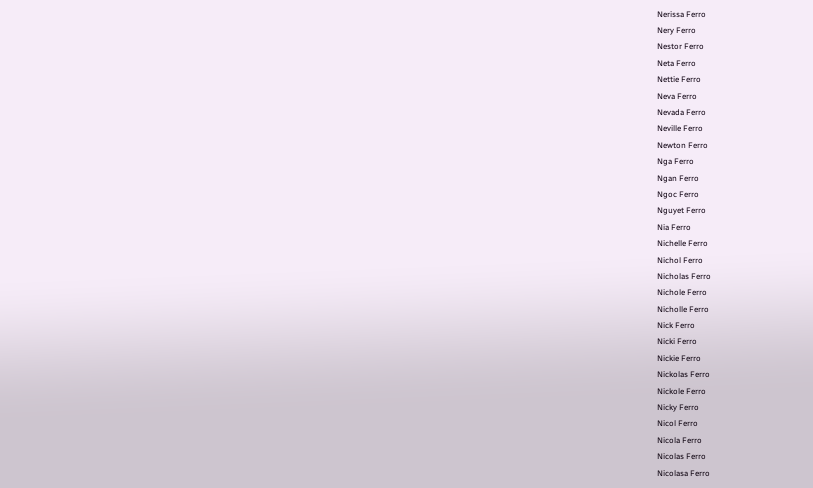Nerissa Ferro
Nery Ferro
Nestor Ferro
Neta Ferro
Nettie Ferro
Neva Ferro
Nevada Ferro
Neville Ferro
Newton Ferro
Nga Ferro
Ngan Ferro
Ngoc Ferro
Nguyet Ferro
Nia Ferro
Nichelle Ferro
Nichol Ferro
Nicholas Ferro
Nichole Ferro
Nicholle Ferro
Nick Ferro
Nicki Ferro
Nickie Ferro
Nickolas Ferro
Nickole Ferro
Nicky Ferro
Nicol Ferro
Nicola Ferro
Nicolas Ferro
Nicolasa Ferro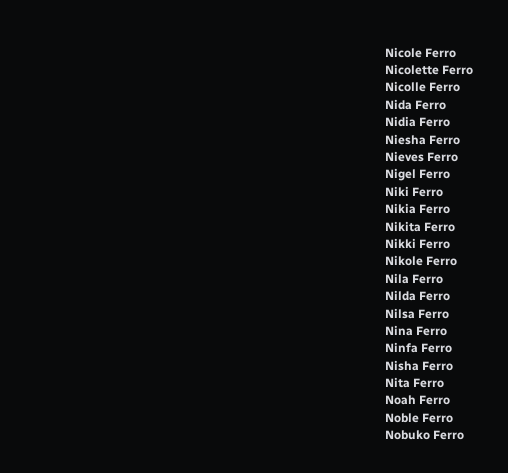Nicole Ferro
Nicolette Ferro
Nicolle Ferro
Nida Ferro
Nidia Ferro
Niesha Ferro
Nieves Ferro
Nigel Ferro
Niki Ferro
Nikia Ferro
Nikita Ferro
Nikki Ferro
Nikole Ferro
Nila Ferro
Nilda Ferro
Nilsa Ferro
Nina Ferro
Ninfa Ferro
Nisha Ferro
Nita Ferro
Noah Ferro
Noble Ferro
Nobuko Ferro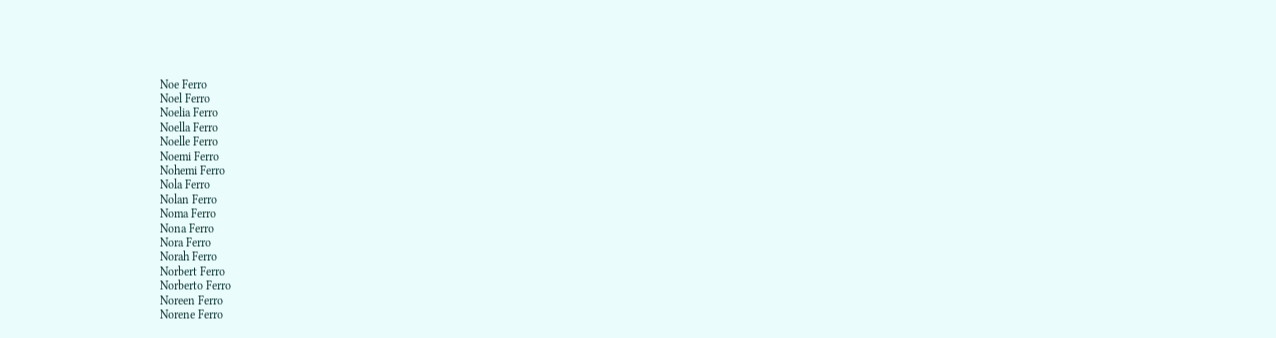Noe Ferro
Noel Ferro
Noelia Ferro
Noella Ferro
Noelle Ferro
Noemi Ferro
Nohemi Ferro
Nola Ferro
Nolan Ferro
Noma Ferro
Nona Ferro
Nora Ferro
Norah Ferro
Norbert Ferro
Norberto Ferro
Noreen Ferro
Norene Ferro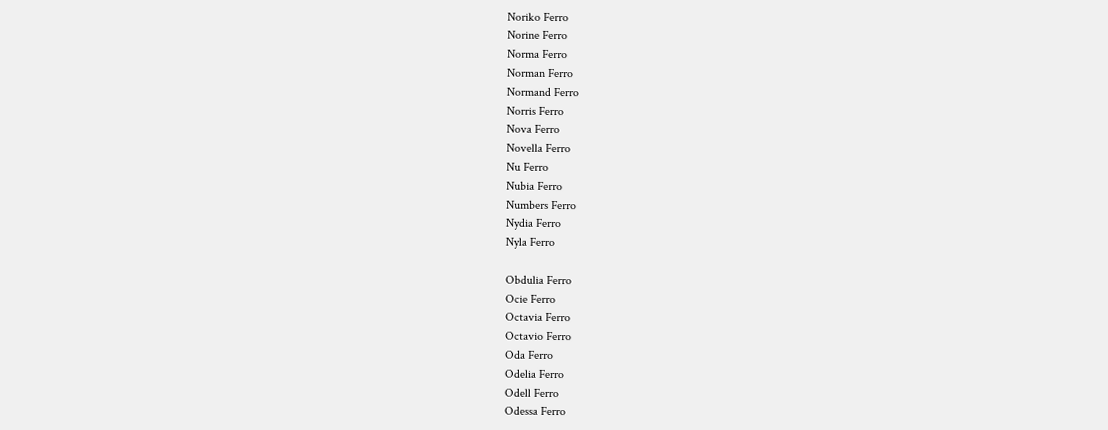Noriko Ferro
Norine Ferro
Norma Ferro
Norman Ferro
Normand Ferro
Norris Ferro
Nova Ferro
Novella Ferro
Nu Ferro
Nubia Ferro
Numbers Ferro
Nydia Ferro
Nyla Ferro

Obdulia Ferro
Ocie Ferro
Octavia Ferro
Octavio Ferro
Oda Ferro
Odelia Ferro
Odell Ferro
Odessa Ferro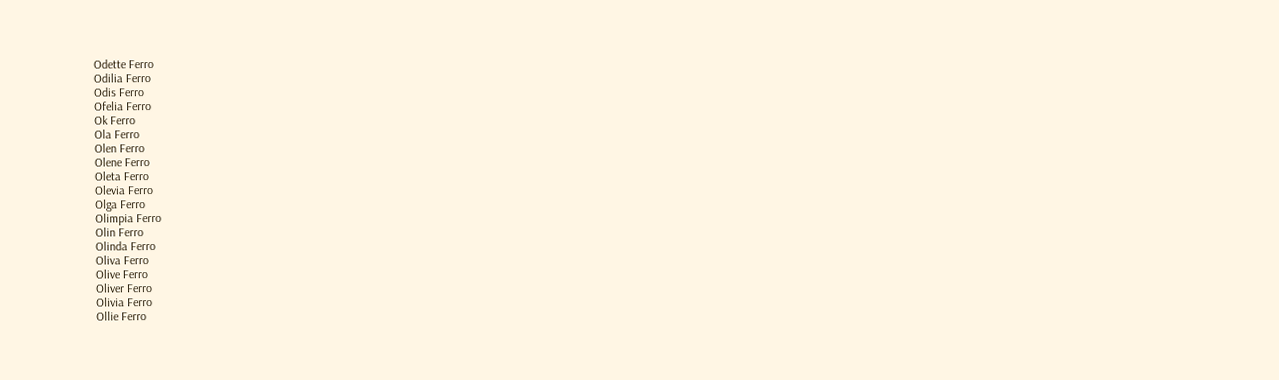Odette Ferro
Odilia Ferro
Odis Ferro
Ofelia Ferro
Ok Ferro
Ola Ferro
Olen Ferro
Olene Ferro
Oleta Ferro
Olevia Ferro
Olga Ferro
Olimpia Ferro
Olin Ferro
Olinda Ferro
Oliva Ferro
Olive Ferro
Oliver Ferro
Olivia Ferro
Ollie Ferro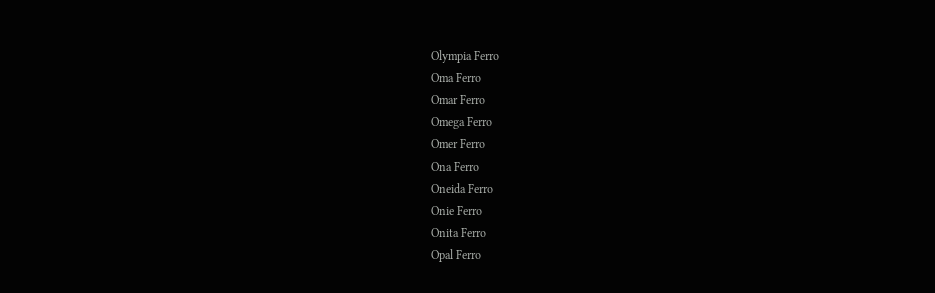Olympia Ferro
Oma Ferro
Omar Ferro
Omega Ferro
Omer Ferro
Ona Ferro
Oneida Ferro
Onie Ferro
Onita Ferro
Opal Ferro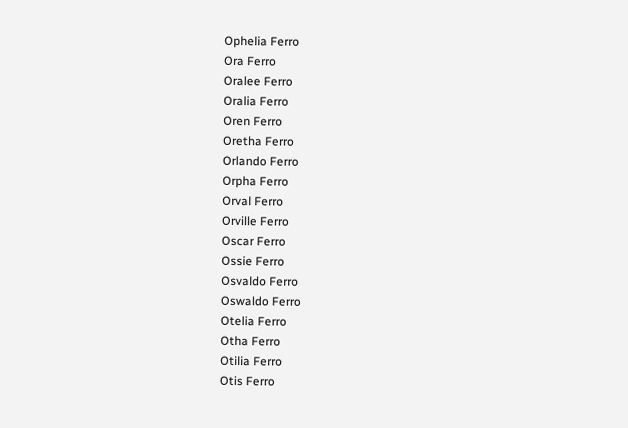Ophelia Ferro
Ora Ferro
Oralee Ferro
Oralia Ferro
Oren Ferro
Oretha Ferro
Orlando Ferro
Orpha Ferro
Orval Ferro
Orville Ferro
Oscar Ferro
Ossie Ferro
Osvaldo Ferro
Oswaldo Ferro
Otelia Ferro
Otha Ferro
Otilia Ferro
Otis Ferro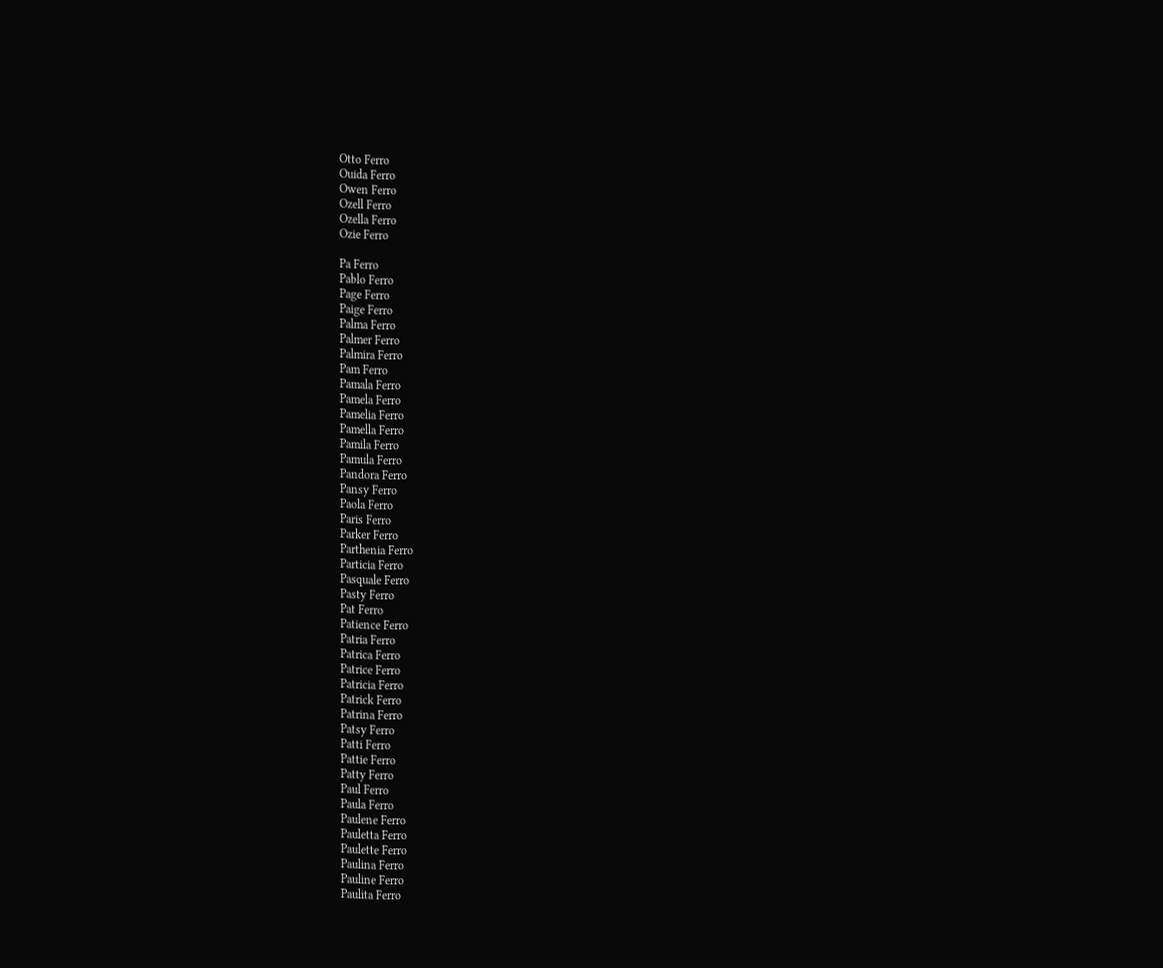Otto Ferro
Ouida Ferro
Owen Ferro
Ozell Ferro
Ozella Ferro
Ozie Ferro

Pa Ferro
Pablo Ferro
Page Ferro
Paige Ferro
Palma Ferro
Palmer Ferro
Palmira Ferro
Pam Ferro
Pamala Ferro
Pamela Ferro
Pamelia Ferro
Pamella Ferro
Pamila Ferro
Pamula Ferro
Pandora Ferro
Pansy Ferro
Paola Ferro
Paris Ferro
Parker Ferro
Parthenia Ferro
Particia Ferro
Pasquale Ferro
Pasty Ferro
Pat Ferro
Patience Ferro
Patria Ferro
Patrica Ferro
Patrice Ferro
Patricia Ferro
Patrick Ferro
Patrina Ferro
Patsy Ferro
Patti Ferro
Pattie Ferro
Patty Ferro
Paul Ferro
Paula Ferro
Paulene Ferro
Pauletta Ferro
Paulette Ferro
Paulina Ferro
Pauline Ferro
Paulita Ferro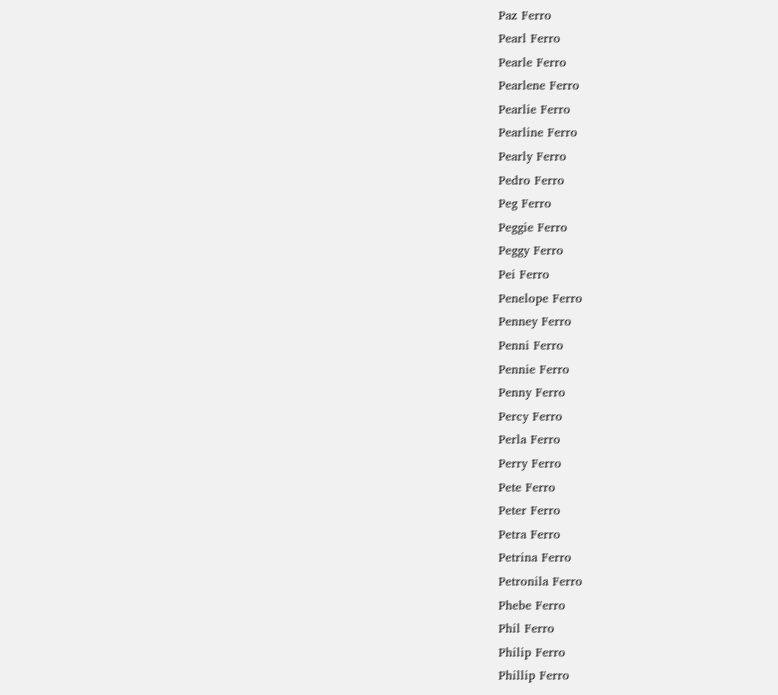Paz Ferro
Pearl Ferro
Pearle Ferro
Pearlene Ferro
Pearlie Ferro
Pearline Ferro
Pearly Ferro
Pedro Ferro
Peg Ferro
Peggie Ferro
Peggy Ferro
Pei Ferro
Penelope Ferro
Penney Ferro
Penni Ferro
Pennie Ferro
Penny Ferro
Percy Ferro
Perla Ferro
Perry Ferro
Pete Ferro
Peter Ferro
Petra Ferro
Petrina Ferro
Petronila Ferro
Phebe Ferro
Phil Ferro
Philip Ferro
Phillip Ferro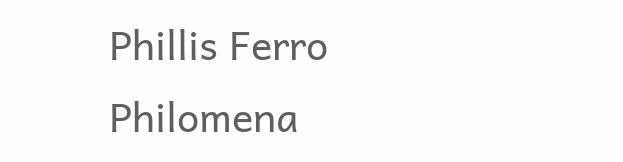Phillis Ferro
Philomena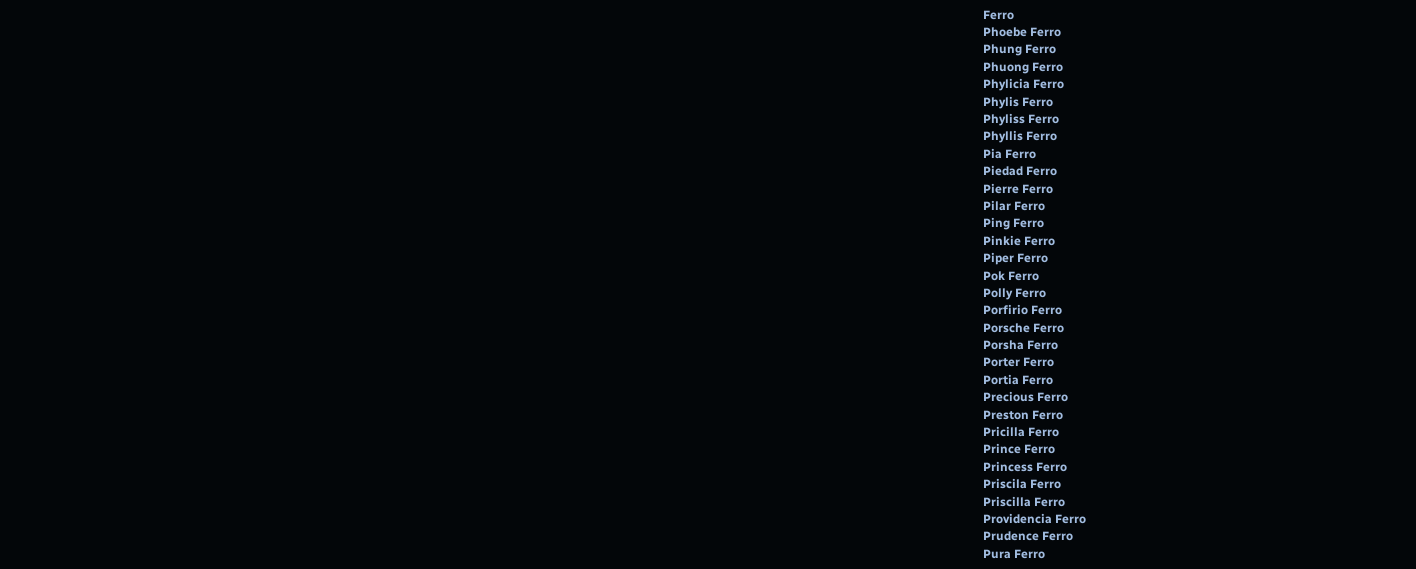Ferro
Phoebe Ferro
Phung Ferro
Phuong Ferro
Phylicia Ferro
Phylis Ferro
Phyliss Ferro
Phyllis Ferro
Pia Ferro
Piedad Ferro
Pierre Ferro
Pilar Ferro
Ping Ferro
Pinkie Ferro
Piper Ferro
Pok Ferro
Polly Ferro
Porfirio Ferro
Porsche Ferro
Porsha Ferro
Porter Ferro
Portia Ferro
Precious Ferro
Preston Ferro
Pricilla Ferro
Prince Ferro
Princess Ferro
Priscila Ferro
Priscilla Ferro
Providencia Ferro
Prudence Ferro
Pura Ferro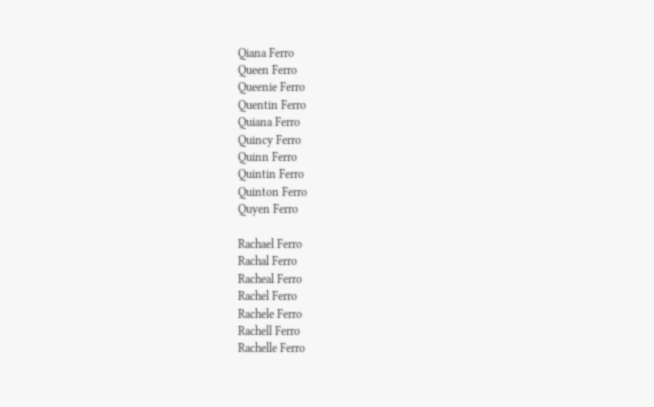Qiana Ferro
Queen Ferro
Queenie Ferro
Quentin Ferro
Quiana Ferro
Quincy Ferro
Quinn Ferro
Quintin Ferro
Quinton Ferro
Quyen Ferro

Rachael Ferro
Rachal Ferro
Racheal Ferro
Rachel Ferro
Rachele Ferro
Rachell Ferro
Rachelle Ferro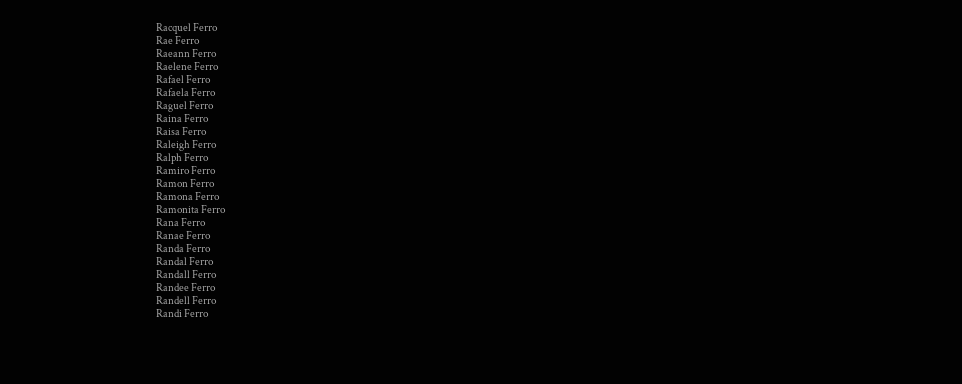Racquel Ferro
Rae Ferro
Raeann Ferro
Raelene Ferro
Rafael Ferro
Rafaela Ferro
Raguel Ferro
Raina Ferro
Raisa Ferro
Raleigh Ferro
Ralph Ferro
Ramiro Ferro
Ramon Ferro
Ramona Ferro
Ramonita Ferro
Rana Ferro
Ranae Ferro
Randa Ferro
Randal Ferro
Randall Ferro
Randee Ferro
Randell Ferro
Randi Ferro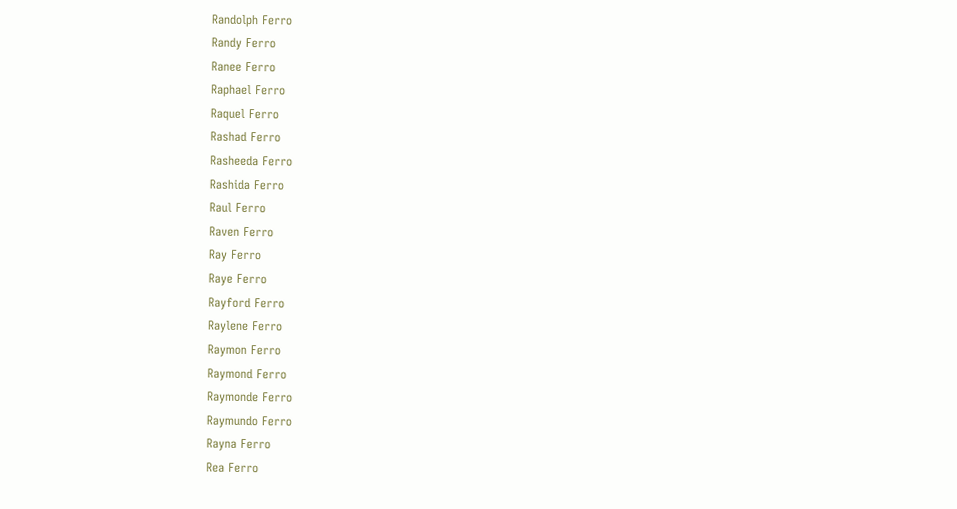Randolph Ferro
Randy Ferro
Ranee Ferro
Raphael Ferro
Raquel Ferro
Rashad Ferro
Rasheeda Ferro
Rashida Ferro
Raul Ferro
Raven Ferro
Ray Ferro
Raye Ferro
Rayford Ferro
Raylene Ferro
Raymon Ferro
Raymond Ferro
Raymonde Ferro
Raymundo Ferro
Rayna Ferro
Rea Ferro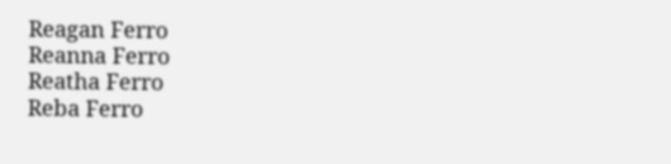Reagan Ferro
Reanna Ferro
Reatha Ferro
Reba Ferro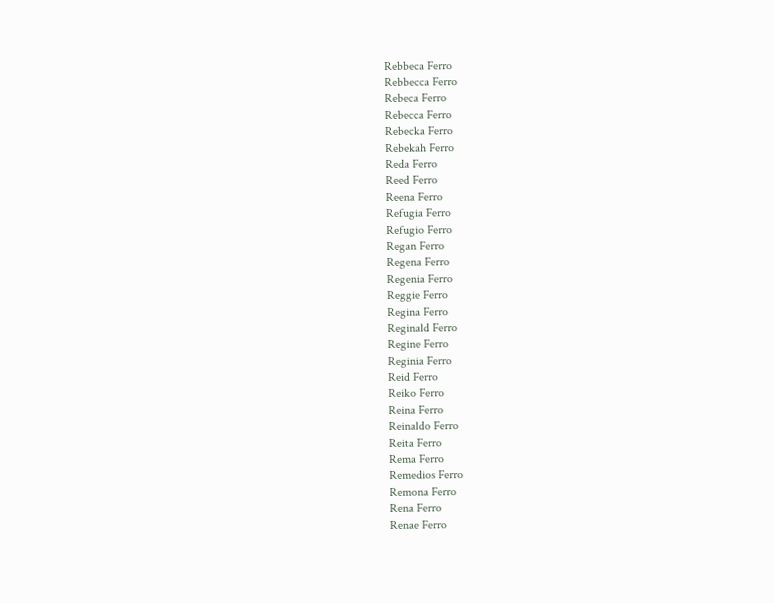Rebbeca Ferro
Rebbecca Ferro
Rebeca Ferro
Rebecca Ferro
Rebecka Ferro
Rebekah Ferro
Reda Ferro
Reed Ferro
Reena Ferro
Refugia Ferro
Refugio Ferro
Regan Ferro
Regena Ferro
Regenia Ferro
Reggie Ferro
Regina Ferro
Reginald Ferro
Regine Ferro
Reginia Ferro
Reid Ferro
Reiko Ferro
Reina Ferro
Reinaldo Ferro
Reita Ferro
Rema Ferro
Remedios Ferro
Remona Ferro
Rena Ferro
Renae Ferro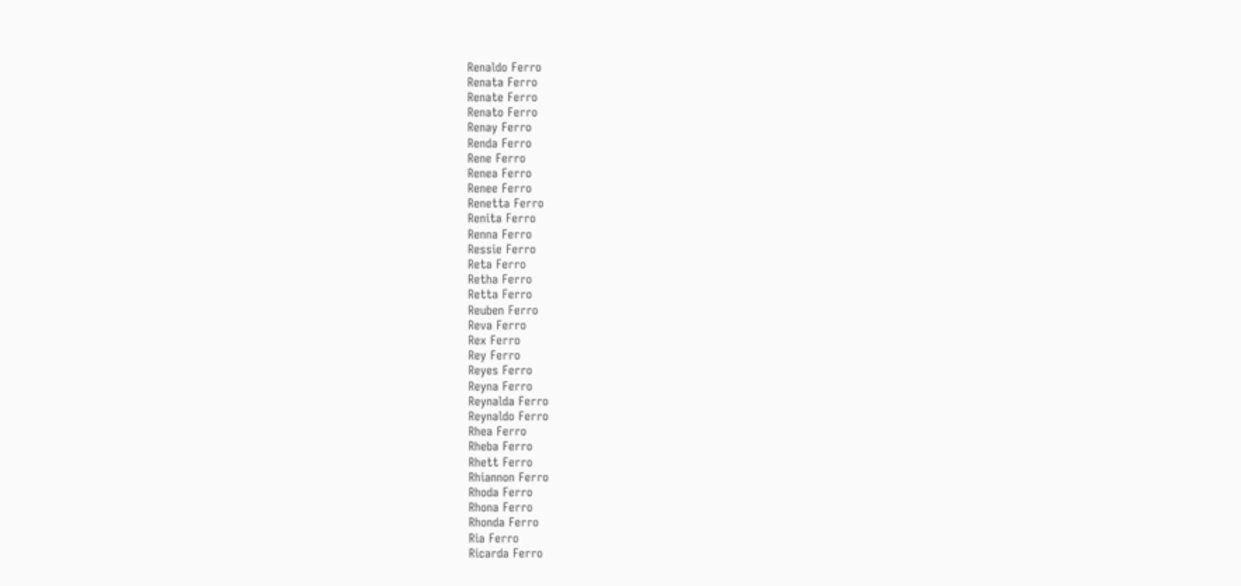Renaldo Ferro
Renata Ferro
Renate Ferro
Renato Ferro
Renay Ferro
Renda Ferro
Rene Ferro
Renea Ferro
Renee Ferro
Renetta Ferro
Renita Ferro
Renna Ferro
Ressie Ferro
Reta Ferro
Retha Ferro
Retta Ferro
Reuben Ferro
Reva Ferro
Rex Ferro
Rey Ferro
Reyes Ferro
Reyna Ferro
Reynalda Ferro
Reynaldo Ferro
Rhea Ferro
Rheba Ferro
Rhett Ferro
Rhiannon Ferro
Rhoda Ferro
Rhona Ferro
Rhonda Ferro
Ria Ferro
Ricarda Ferro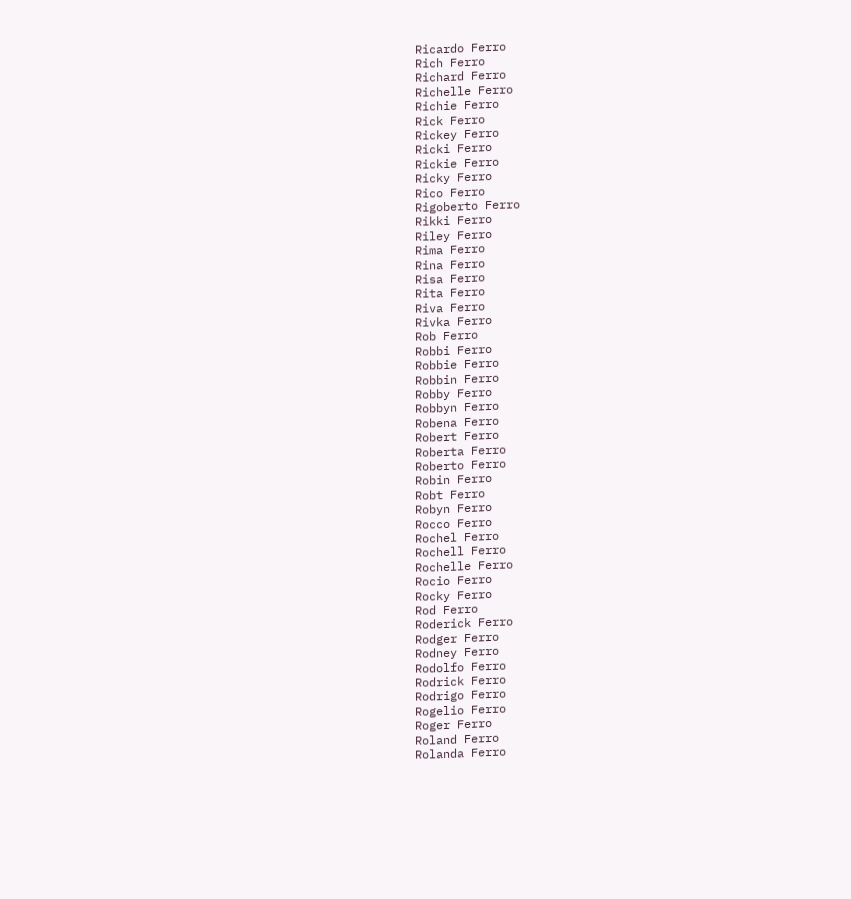Ricardo Ferro
Rich Ferro
Richard Ferro
Richelle Ferro
Richie Ferro
Rick Ferro
Rickey Ferro
Ricki Ferro
Rickie Ferro
Ricky Ferro
Rico Ferro
Rigoberto Ferro
Rikki Ferro
Riley Ferro
Rima Ferro
Rina Ferro
Risa Ferro
Rita Ferro
Riva Ferro
Rivka Ferro
Rob Ferro
Robbi Ferro
Robbie Ferro
Robbin Ferro
Robby Ferro
Robbyn Ferro
Robena Ferro
Robert Ferro
Roberta Ferro
Roberto Ferro
Robin Ferro
Robt Ferro
Robyn Ferro
Rocco Ferro
Rochel Ferro
Rochell Ferro
Rochelle Ferro
Rocio Ferro
Rocky Ferro
Rod Ferro
Roderick Ferro
Rodger Ferro
Rodney Ferro
Rodolfo Ferro
Rodrick Ferro
Rodrigo Ferro
Rogelio Ferro
Roger Ferro
Roland Ferro
Rolanda Ferro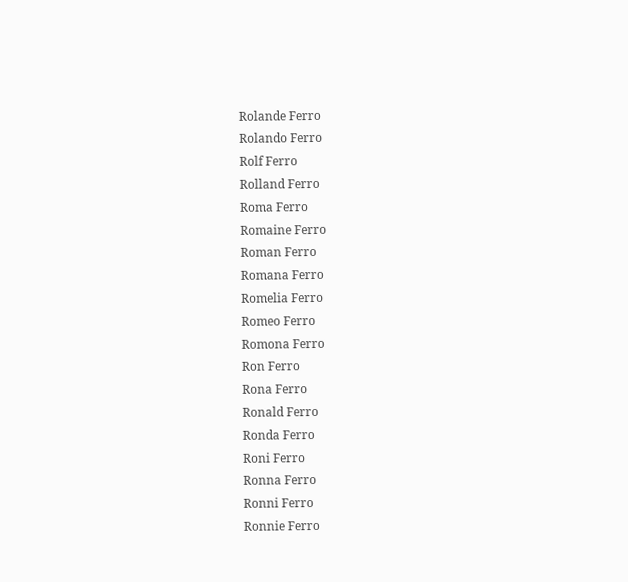Rolande Ferro
Rolando Ferro
Rolf Ferro
Rolland Ferro
Roma Ferro
Romaine Ferro
Roman Ferro
Romana Ferro
Romelia Ferro
Romeo Ferro
Romona Ferro
Ron Ferro
Rona Ferro
Ronald Ferro
Ronda Ferro
Roni Ferro
Ronna Ferro
Ronni Ferro
Ronnie Ferro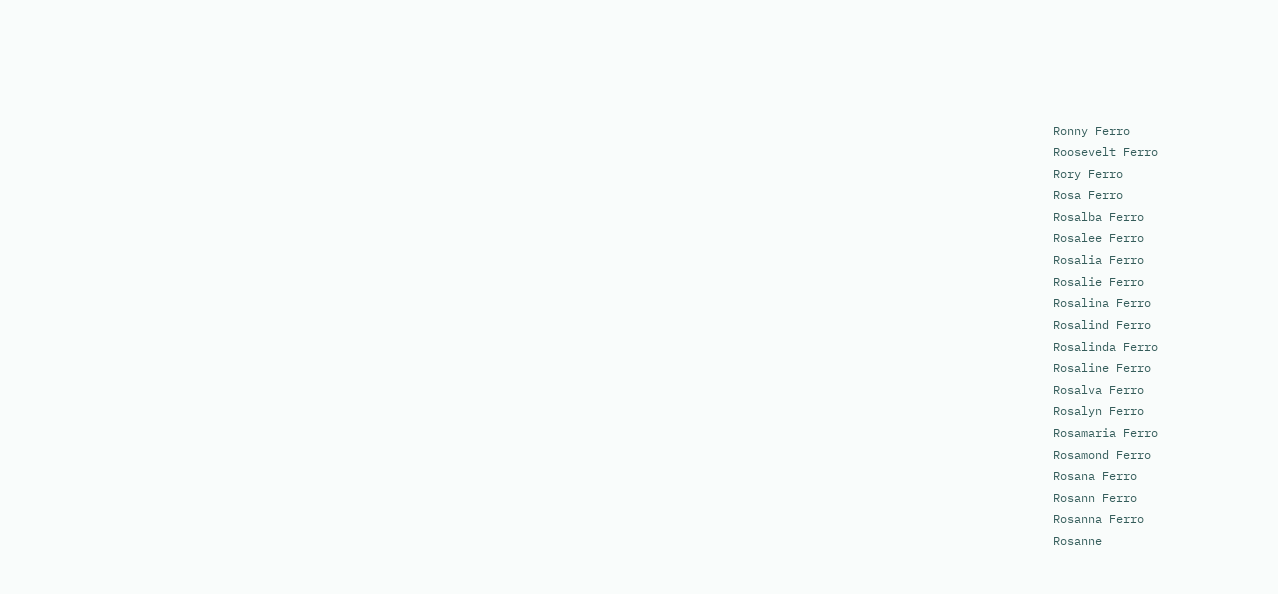Ronny Ferro
Roosevelt Ferro
Rory Ferro
Rosa Ferro
Rosalba Ferro
Rosalee Ferro
Rosalia Ferro
Rosalie Ferro
Rosalina Ferro
Rosalind Ferro
Rosalinda Ferro
Rosaline Ferro
Rosalva Ferro
Rosalyn Ferro
Rosamaria Ferro
Rosamond Ferro
Rosana Ferro
Rosann Ferro
Rosanna Ferro
Rosanne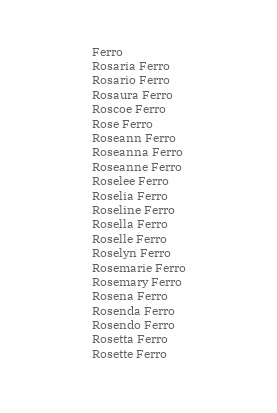Ferro
Rosaria Ferro
Rosario Ferro
Rosaura Ferro
Roscoe Ferro
Rose Ferro
Roseann Ferro
Roseanna Ferro
Roseanne Ferro
Roselee Ferro
Roselia Ferro
Roseline Ferro
Rosella Ferro
Roselle Ferro
Roselyn Ferro
Rosemarie Ferro
Rosemary Ferro
Rosena Ferro
Rosenda Ferro
Rosendo Ferro
Rosetta Ferro
Rosette Ferro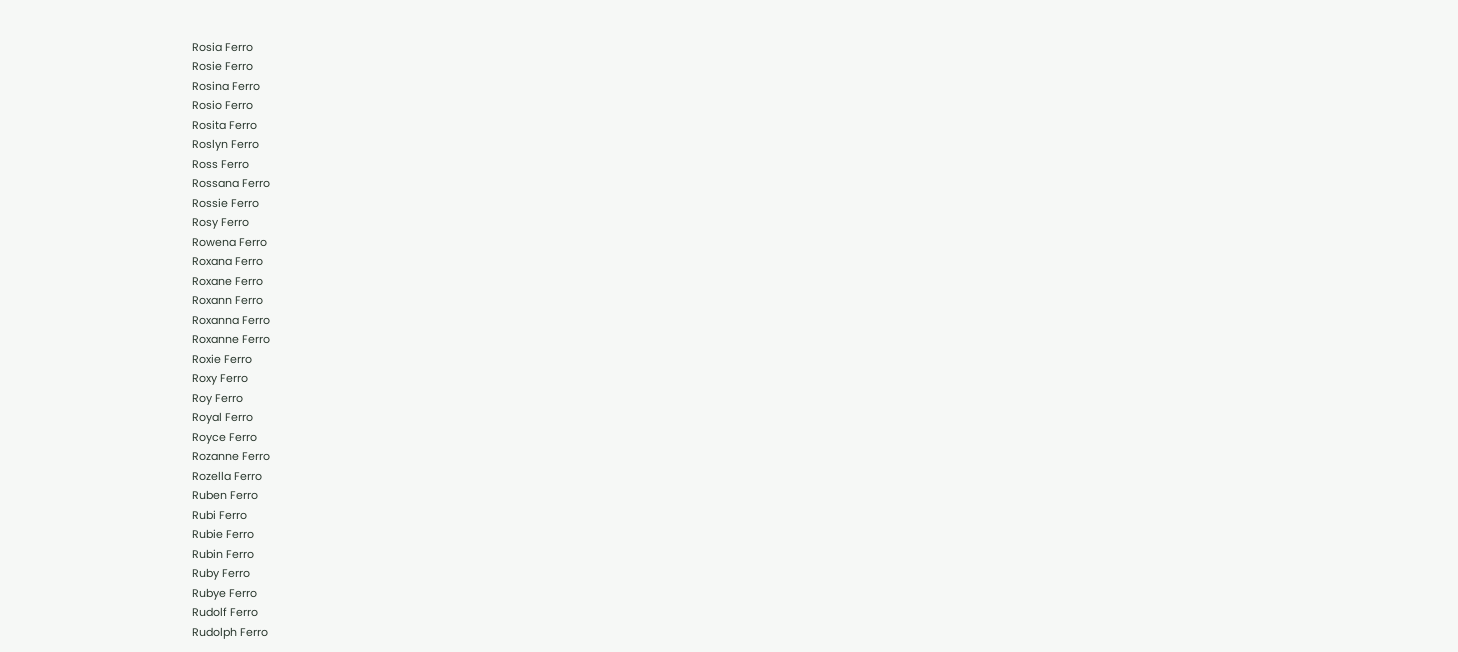Rosia Ferro
Rosie Ferro
Rosina Ferro
Rosio Ferro
Rosita Ferro
Roslyn Ferro
Ross Ferro
Rossana Ferro
Rossie Ferro
Rosy Ferro
Rowena Ferro
Roxana Ferro
Roxane Ferro
Roxann Ferro
Roxanna Ferro
Roxanne Ferro
Roxie Ferro
Roxy Ferro
Roy Ferro
Royal Ferro
Royce Ferro
Rozanne Ferro
Rozella Ferro
Ruben Ferro
Rubi Ferro
Rubie Ferro
Rubin Ferro
Ruby Ferro
Rubye Ferro
Rudolf Ferro
Rudolph Ferro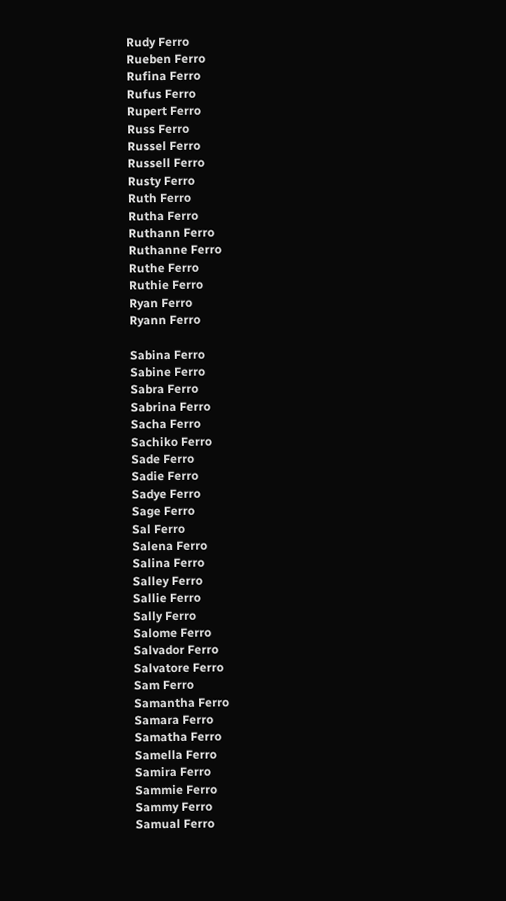Rudy Ferro
Rueben Ferro
Rufina Ferro
Rufus Ferro
Rupert Ferro
Russ Ferro
Russel Ferro
Russell Ferro
Rusty Ferro
Ruth Ferro
Rutha Ferro
Ruthann Ferro
Ruthanne Ferro
Ruthe Ferro
Ruthie Ferro
Ryan Ferro
Ryann Ferro

Sabina Ferro
Sabine Ferro
Sabra Ferro
Sabrina Ferro
Sacha Ferro
Sachiko Ferro
Sade Ferro
Sadie Ferro
Sadye Ferro
Sage Ferro
Sal Ferro
Salena Ferro
Salina Ferro
Salley Ferro
Sallie Ferro
Sally Ferro
Salome Ferro
Salvador Ferro
Salvatore Ferro
Sam Ferro
Samantha Ferro
Samara Ferro
Samatha Ferro
Samella Ferro
Samira Ferro
Sammie Ferro
Sammy Ferro
Samual Ferro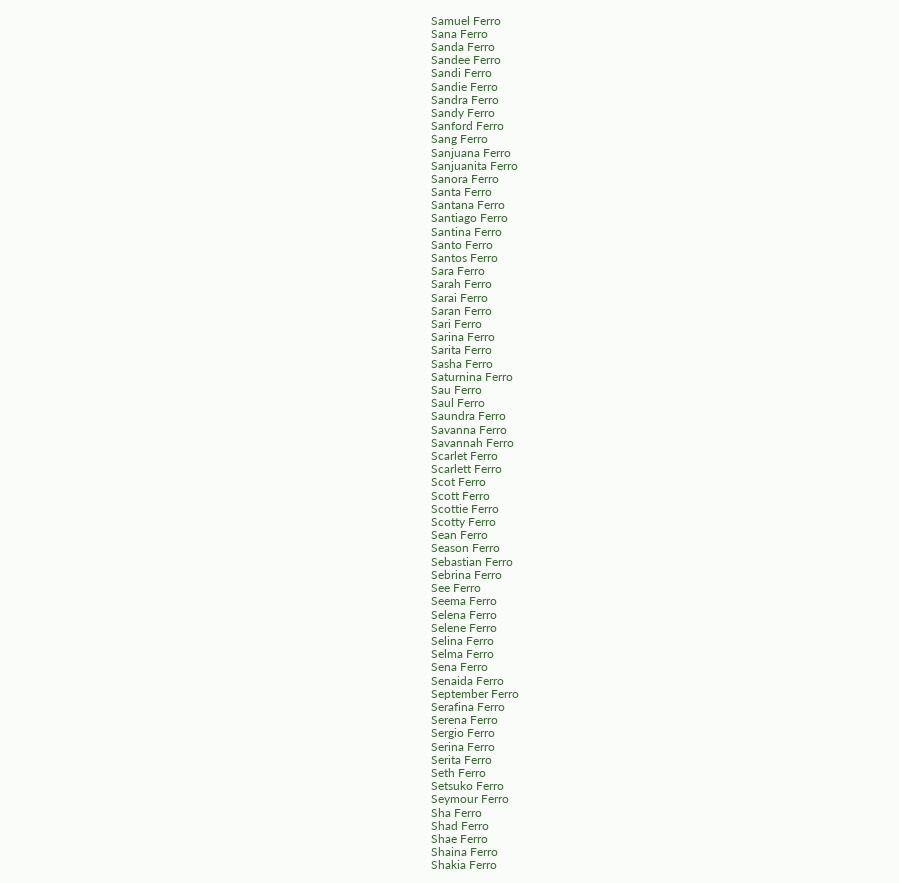Samuel Ferro
Sana Ferro
Sanda Ferro
Sandee Ferro
Sandi Ferro
Sandie Ferro
Sandra Ferro
Sandy Ferro
Sanford Ferro
Sang Ferro
Sanjuana Ferro
Sanjuanita Ferro
Sanora Ferro
Santa Ferro
Santana Ferro
Santiago Ferro
Santina Ferro
Santo Ferro
Santos Ferro
Sara Ferro
Sarah Ferro
Sarai Ferro
Saran Ferro
Sari Ferro
Sarina Ferro
Sarita Ferro
Sasha Ferro
Saturnina Ferro
Sau Ferro
Saul Ferro
Saundra Ferro
Savanna Ferro
Savannah Ferro
Scarlet Ferro
Scarlett Ferro
Scot Ferro
Scott Ferro
Scottie Ferro
Scotty Ferro
Sean Ferro
Season Ferro
Sebastian Ferro
Sebrina Ferro
See Ferro
Seema Ferro
Selena Ferro
Selene Ferro
Selina Ferro
Selma Ferro
Sena Ferro
Senaida Ferro
September Ferro
Serafina Ferro
Serena Ferro
Sergio Ferro
Serina Ferro
Serita Ferro
Seth Ferro
Setsuko Ferro
Seymour Ferro
Sha Ferro
Shad Ferro
Shae Ferro
Shaina Ferro
Shakia Ferro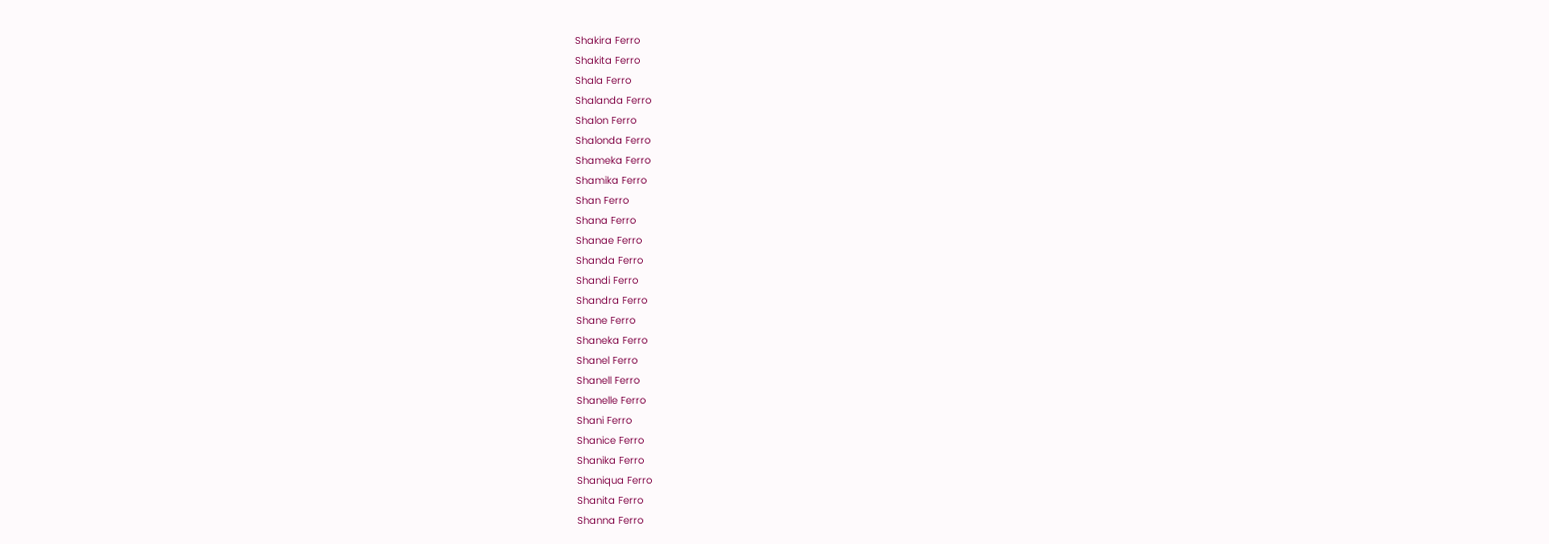Shakira Ferro
Shakita Ferro
Shala Ferro
Shalanda Ferro
Shalon Ferro
Shalonda Ferro
Shameka Ferro
Shamika Ferro
Shan Ferro
Shana Ferro
Shanae Ferro
Shanda Ferro
Shandi Ferro
Shandra Ferro
Shane Ferro
Shaneka Ferro
Shanel Ferro
Shanell Ferro
Shanelle Ferro
Shani Ferro
Shanice Ferro
Shanika Ferro
Shaniqua Ferro
Shanita Ferro
Shanna Ferro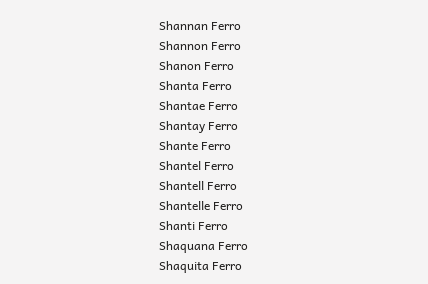Shannan Ferro
Shannon Ferro
Shanon Ferro
Shanta Ferro
Shantae Ferro
Shantay Ferro
Shante Ferro
Shantel Ferro
Shantell Ferro
Shantelle Ferro
Shanti Ferro
Shaquana Ferro
Shaquita Ferro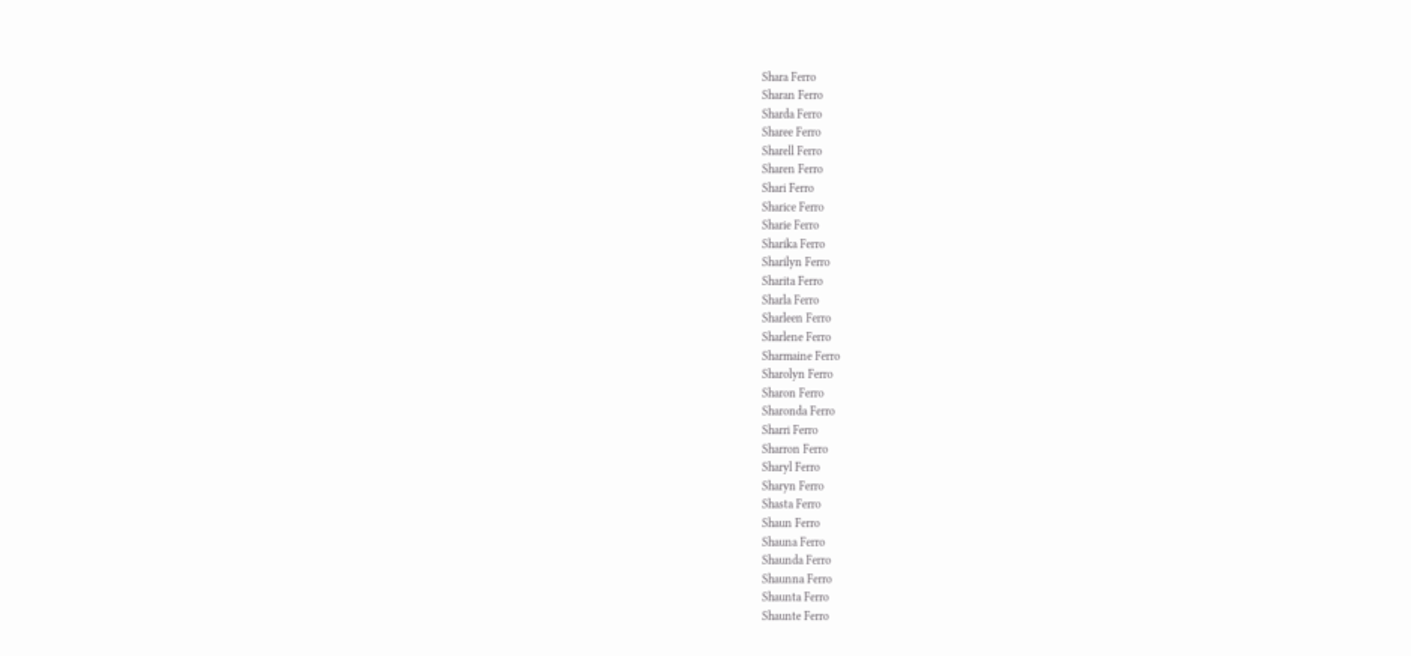Shara Ferro
Sharan Ferro
Sharda Ferro
Sharee Ferro
Sharell Ferro
Sharen Ferro
Shari Ferro
Sharice Ferro
Sharie Ferro
Sharika Ferro
Sharilyn Ferro
Sharita Ferro
Sharla Ferro
Sharleen Ferro
Sharlene Ferro
Sharmaine Ferro
Sharolyn Ferro
Sharon Ferro
Sharonda Ferro
Sharri Ferro
Sharron Ferro
Sharyl Ferro
Sharyn Ferro
Shasta Ferro
Shaun Ferro
Shauna Ferro
Shaunda Ferro
Shaunna Ferro
Shaunta Ferro
Shaunte Ferro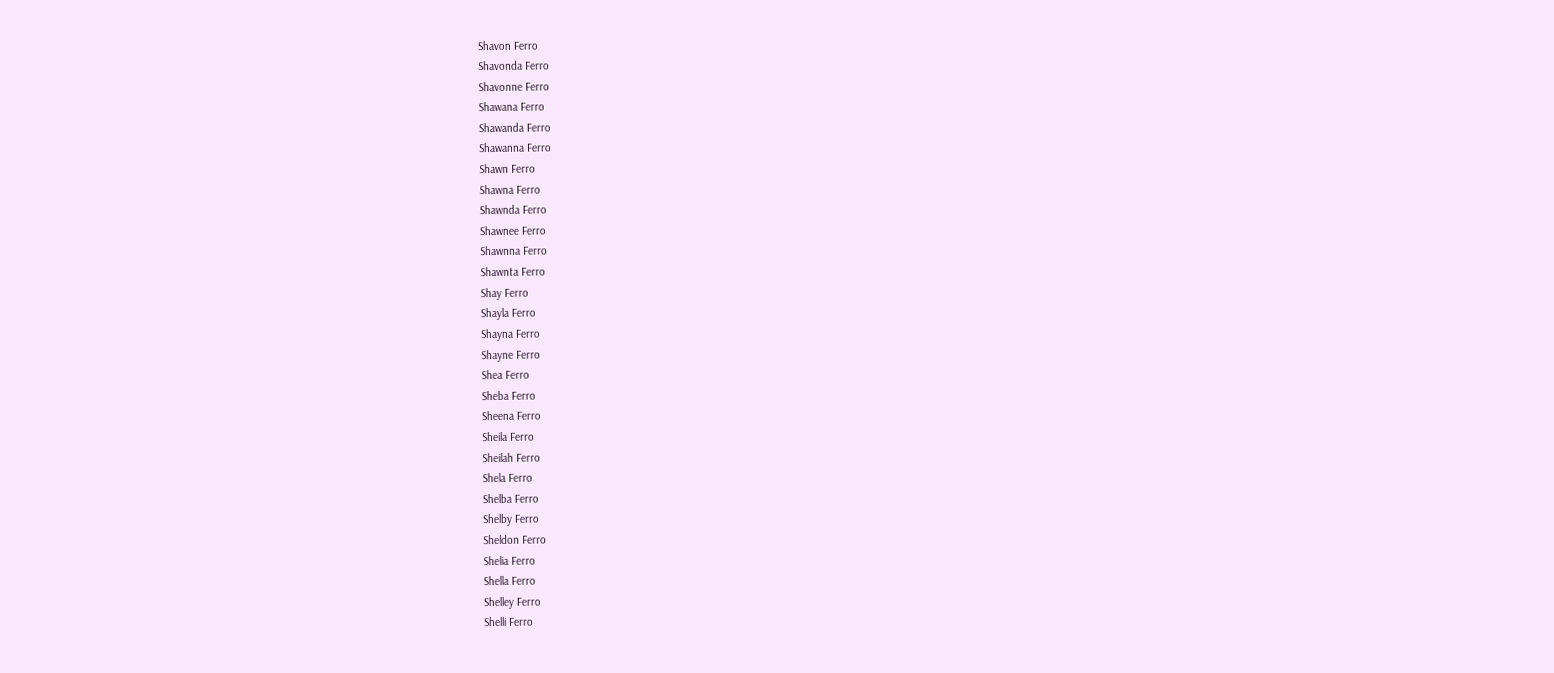Shavon Ferro
Shavonda Ferro
Shavonne Ferro
Shawana Ferro
Shawanda Ferro
Shawanna Ferro
Shawn Ferro
Shawna Ferro
Shawnda Ferro
Shawnee Ferro
Shawnna Ferro
Shawnta Ferro
Shay Ferro
Shayla Ferro
Shayna Ferro
Shayne Ferro
Shea Ferro
Sheba Ferro
Sheena Ferro
Sheila Ferro
Sheilah Ferro
Shela Ferro
Shelba Ferro
Shelby Ferro
Sheldon Ferro
Shelia Ferro
Shella Ferro
Shelley Ferro
Shelli Ferro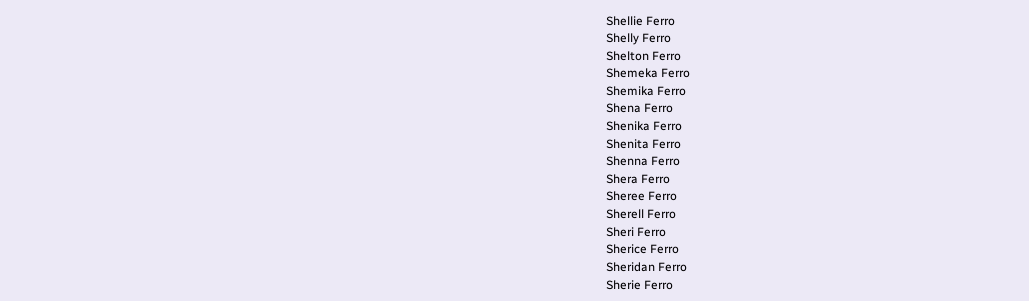Shellie Ferro
Shelly Ferro
Shelton Ferro
Shemeka Ferro
Shemika Ferro
Shena Ferro
Shenika Ferro
Shenita Ferro
Shenna Ferro
Shera Ferro
Sheree Ferro
Sherell Ferro
Sheri Ferro
Sherice Ferro
Sheridan Ferro
Sherie Ferro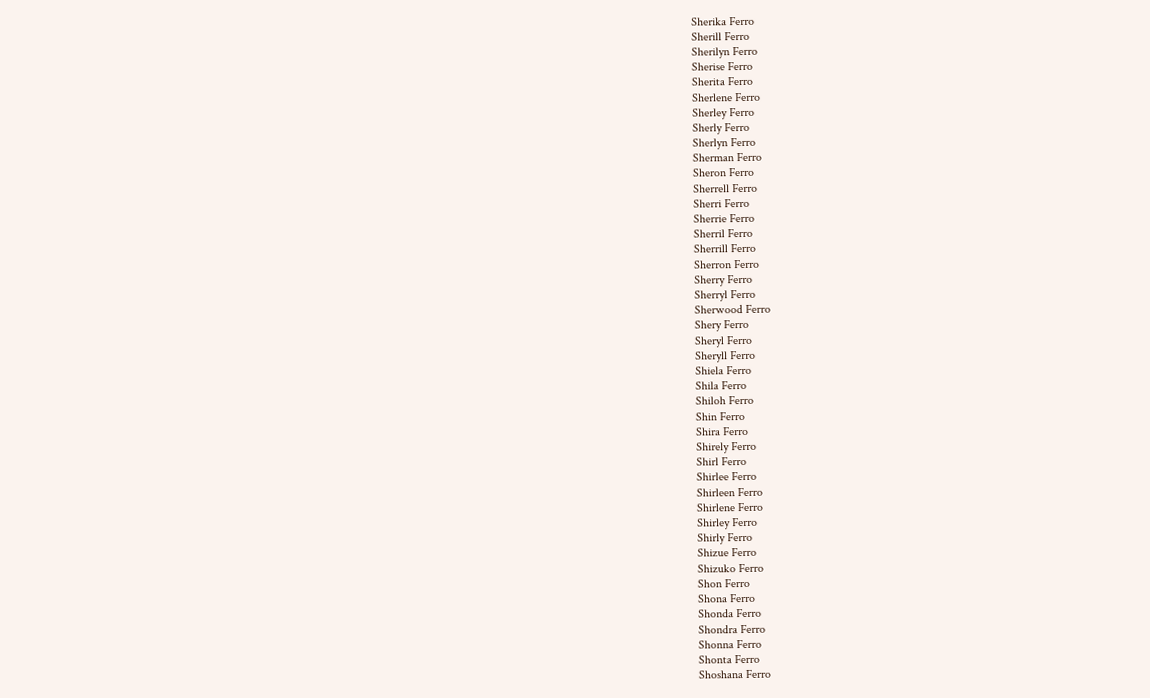Sherika Ferro
Sherill Ferro
Sherilyn Ferro
Sherise Ferro
Sherita Ferro
Sherlene Ferro
Sherley Ferro
Sherly Ferro
Sherlyn Ferro
Sherman Ferro
Sheron Ferro
Sherrell Ferro
Sherri Ferro
Sherrie Ferro
Sherril Ferro
Sherrill Ferro
Sherron Ferro
Sherry Ferro
Sherryl Ferro
Sherwood Ferro
Shery Ferro
Sheryl Ferro
Sheryll Ferro
Shiela Ferro
Shila Ferro
Shiloh Ferro
Shin Ferro
Shira Ferro
Shirely Ferro
Shirl Ferro
Shirlee Ferro
Shirleen Ferro
Shirlene Ferro
Shirley Ferro
Shirly Ferro
Shizue Ferro
Shizuko Ferro
Shon Ferro
Shona Ferro
Shonda Ferro
Shondra Ferro
Shonna Ferro
Shonta Ferro
Shoshana Ferro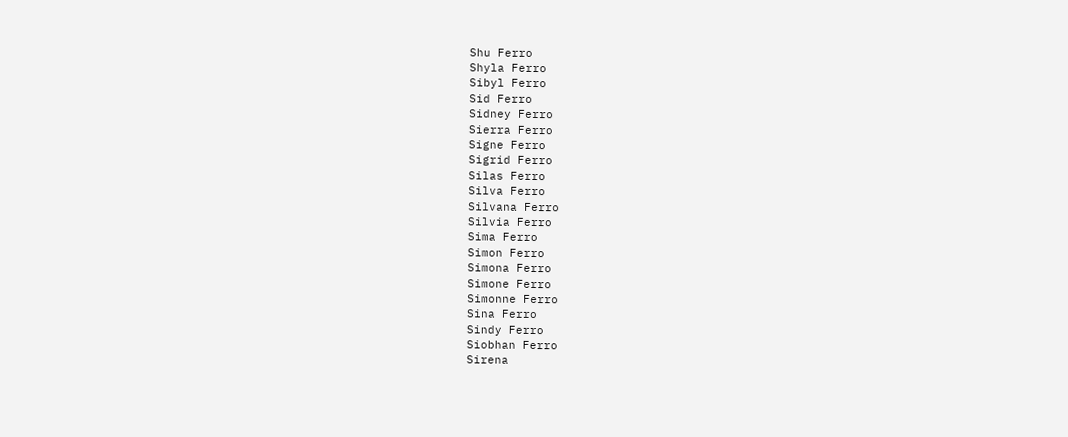Shu Ferro
Shyla Ferro
Sibyl Ferro
Sid Ferro
Sidney Ferro
Sierra Ferro
Signe Ferro
Sigrid Ferro
Silas Ferro
Silva Ferro
Silvana Ferro
Silvia Ferro
Sima Ferro
Simon Ferro
Simona Ferro
Simone Ferro
Simonne Ferro
Sina Ferro
Sindy Ferro
Siobhan Ferro
Sirena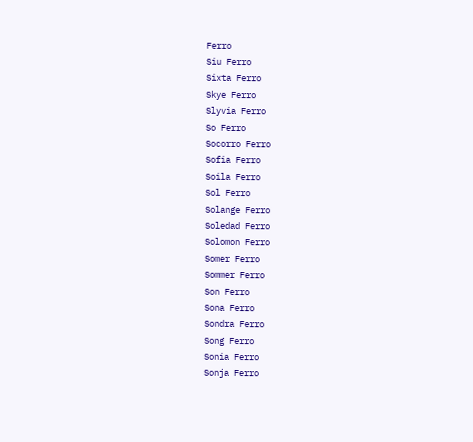Ferro
Siu Ferro
Sixta Ferro
Skye Ferro
Slyvia Ferro
So Ferro
Socorro Ferro
Sofia Ferro
Soila Ferro
Sol Ferro
Solange Ferro
Soledad Ferro
Solomon Ferro
Somer Ferro
Sommer Ferro
Son Ferro
Sona Ferro
Sondra Ferro
Song Ferro
Sonia Ferro
Sonja Ferro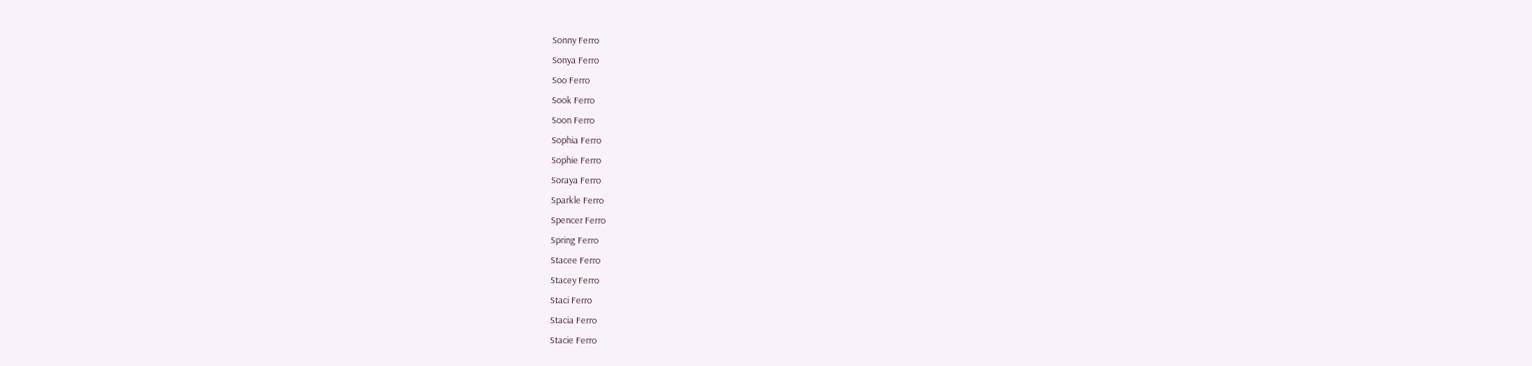Sonny Ferro
Sonya Ferro
Soo Ferro
Sook Ferro
Soon Ferro
Sophia Ferro
Sophie Ferro
Soraya Ferro
Sparkle Ferro
Spencer Ferro
Spring Ferro
Stacee Ferro
Stacey Ferro
Staci Ferro
Stacia Ferro
Stacie Ferro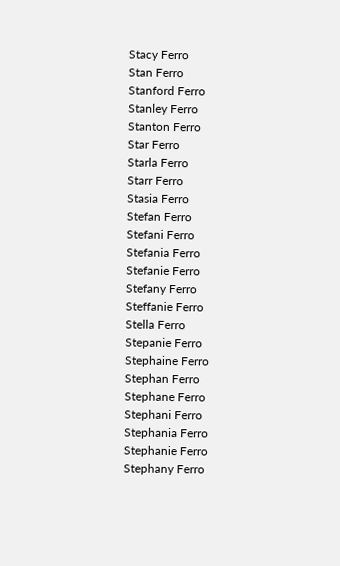Stacy Ferro
Stan Ferro
Stanford Ferro
Stanley Ferro
Stanton Ferro
Star Ferro
Starla Ferro
Starr Ferro
Stasia Ferro
Stefan Ferro
Stefani Ferro
Stefania Ferro
Stefanie Ferro
Stefany Ferro
Steffanie Ferro
Stella Ferro
Stepanie Ferro
Stephaine Ferro
Stephan Ferro
Stephane Ferro
Stephani Ferro
Stephania Ferro
Stephanie Ferro
Stephany Ferro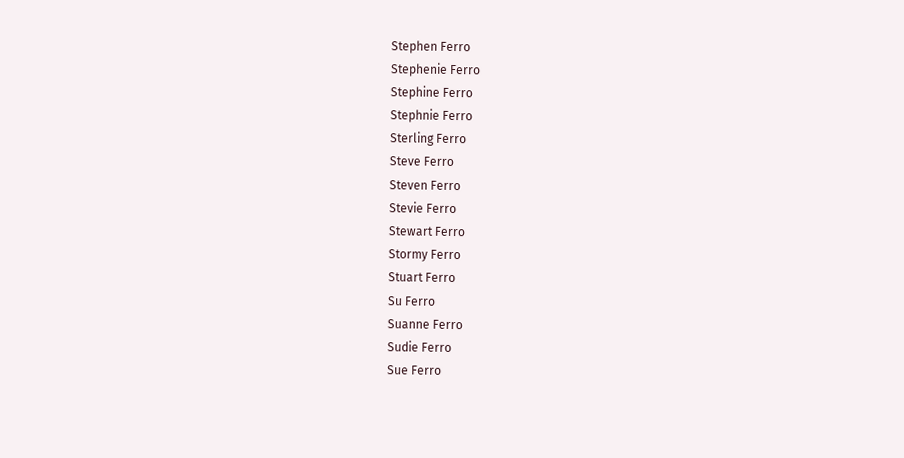Stephen Ferro
Stephenie Ferro
Stephine Ferro
Stephnie Ferro
Sterling Ferro
Steve Ferro
Steven Ferro
Stevie Ferro
Stewart Ferro
Stormy Ferro
Stuart Ferro
Su Ferro
Suanne Ferro
Sudie Ferro
Sue Ferro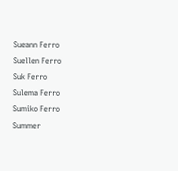Sueann Ferro
Suellen Ferro
Suk Ferro
Sulema Ferro
Sumiko Ferro
Summer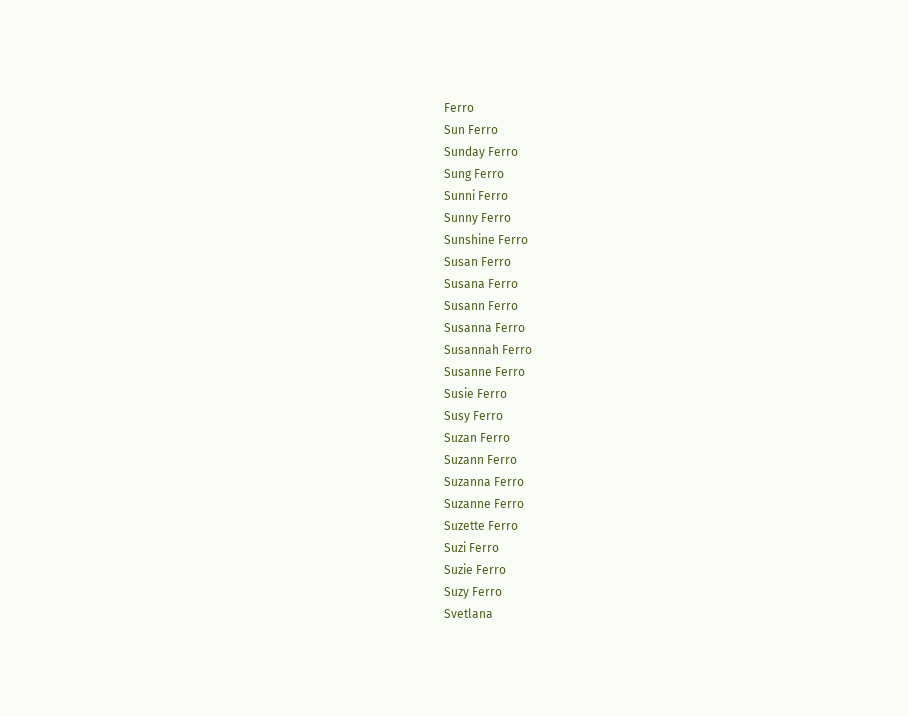Ferro
Sun Ferro
Sunday Ferro
Sung Ferro
Sunni Ferro
Sunny Ferro
Sunshine Ferro
Susan Ferro
Susana Ferro
Susann Ferro
Susanna Ferro
Susannah Ferro
Susanne Ferro
Susie Ferro
Susy Ferro
Suzan Ferro
Suzann Ferro
Suzanna Ferro
Suzanne Ferro
Suzette Ferro
Suzi Ferro
Suzie Ferro
Suzy Ferro
Svetlana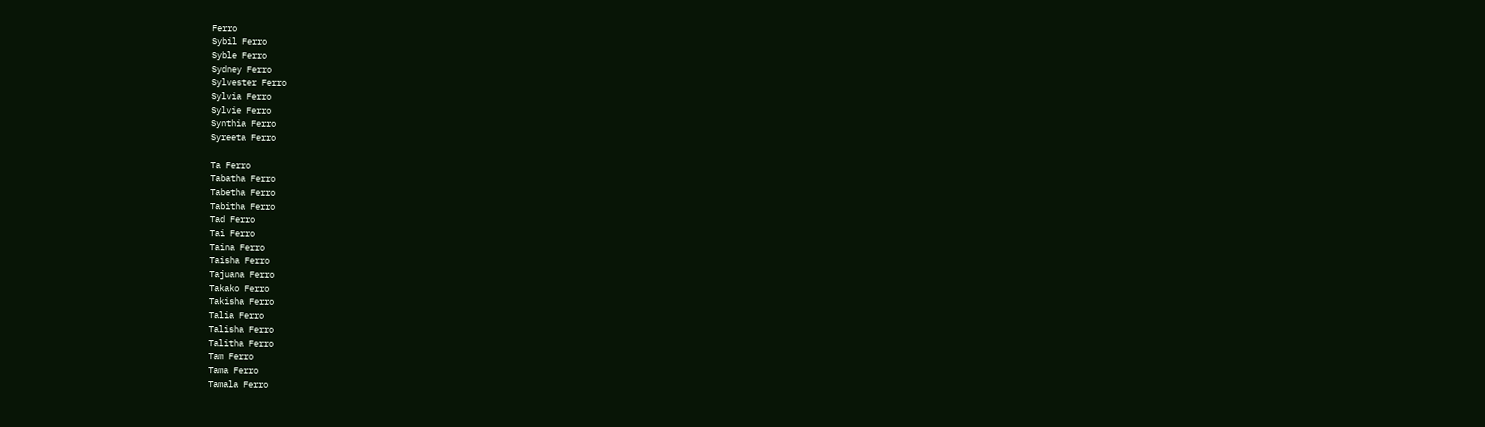Ferro
Sybil Ferro
Syble Ferro
Sydney Ferro
Sylvester Ferro
Sylvia Ferro
Sylvie Ferro
Synthia Ferro
Syreeta Ferro

Ta Ferro
Tabatha Ferro
Tabetha Ferro
Tabitha Ferro
Tad Ferro
Tai Ferro
Taina Ferro
Taisha Ferro
Tajuana Ferro
Takako Ferro
Takisha Ferro
Talia Ferro
Talisha Ferro
Talitha Ferro
Tam Ferro
Tama Ferro
Tamala Ferro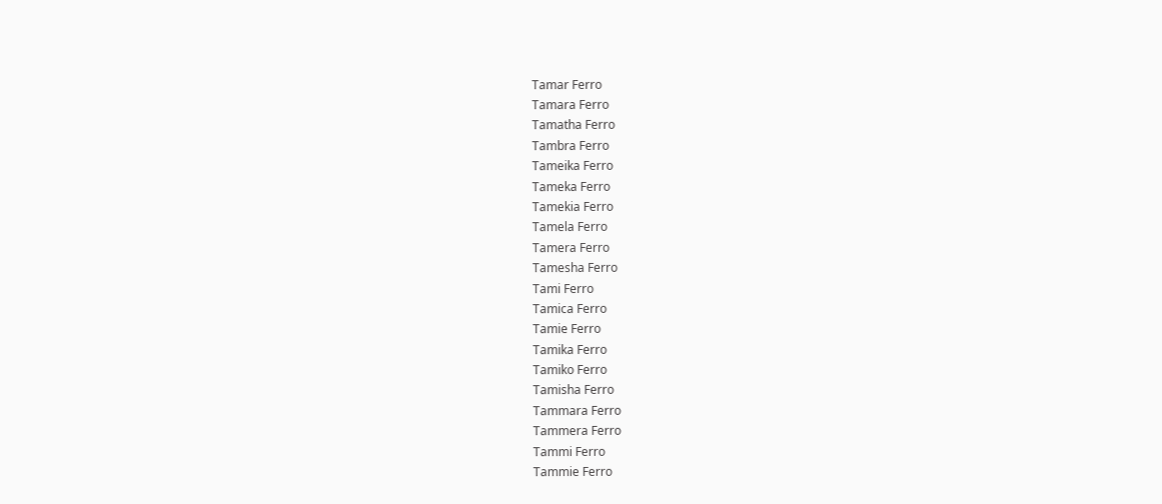Tamar Ferro
Tamara Ferro
Tamatha Ferro
Tambra Ferro
Tameika Ferro
Tameka Ferro
Tamekia Ferro
Tamela Ferro
Tamera Ferro
Tamesha Ferro
Tami Ferro
Tamica Ferro
Tamie Ferro
Tamika Ferro
Tamiko Ferro
Tamisha Ferro
Tammara Ferro
Tammera Ferro
Tammi Ferro
Tammie Ferro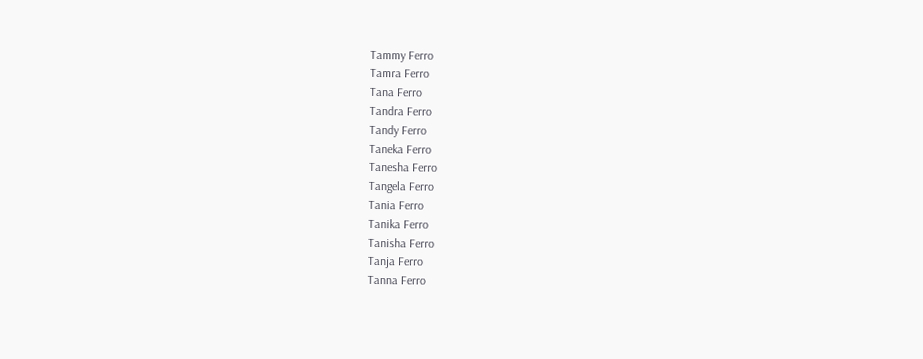Tammy Ferro
Tamra Ferro
Tana Ferro
Tandra Ferro
Tandy Ferro
Taneka Ferro
Tanesha Ferro
Tangela Ferro
Tania Ferro
Tanika Ferro
Tanisha Ferro
Tanja Ferro
Tanna Ferro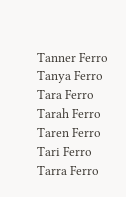Tanner Ferro
Tanya Ferro
Tara Ferro
Tarah Ferro
Taren Ferro
Tari Ferro
Tarra Ferro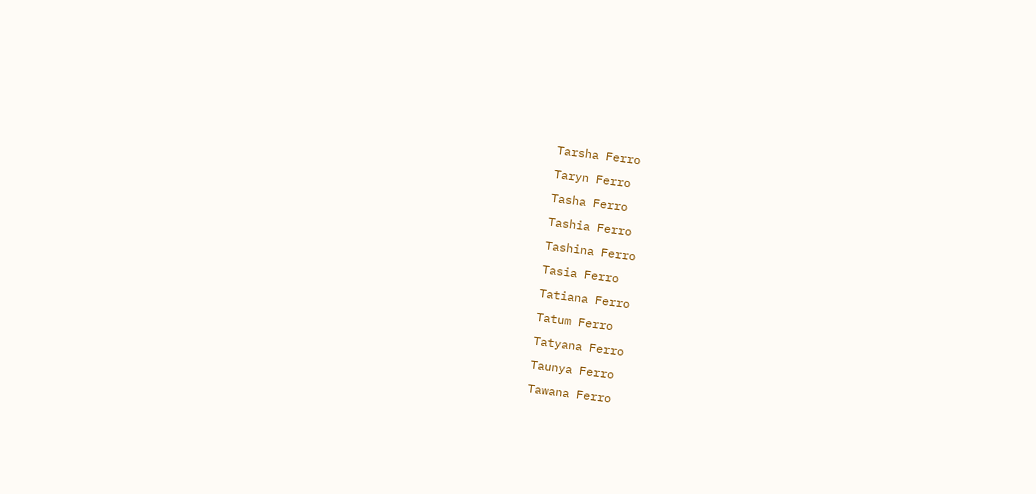Tarsha Ferro
Taryn Ferro
Tasha Ferro
Tashia Ferro
Tashina Ferro
Tasia Ferro
Tatiana Ferro
Tatum Ferro
Tatyana Ferro
Taunya Ferro
Tawana Ferro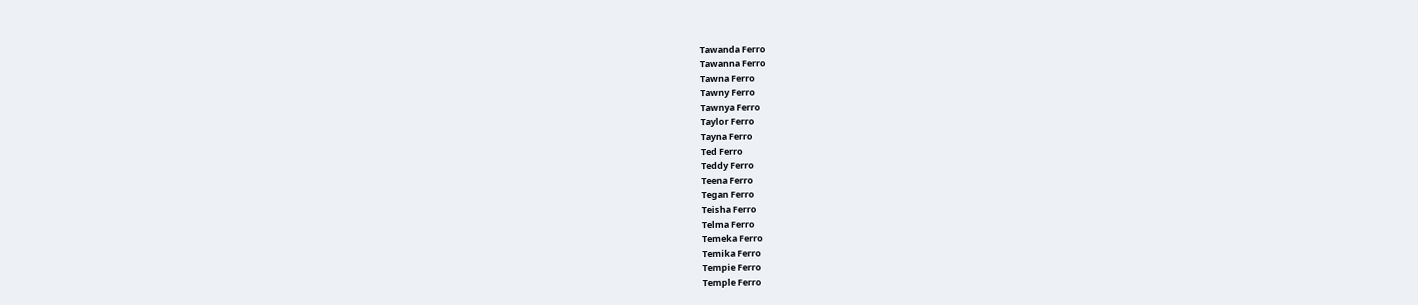Tawanda Ferro
Tawanna Ferro
Tawna Ferro
Tawny Ferro
Tawnya Ferro
Taylor Ferro
Tayna Ferro
Ted Ferro
Teddy Ferro
Teena Ferro
Tegan Ferro
Teisha Ferro
Telma Ferro
Temeka Ferro
Temika Ferro
Tempie Ferro
Temple Ferro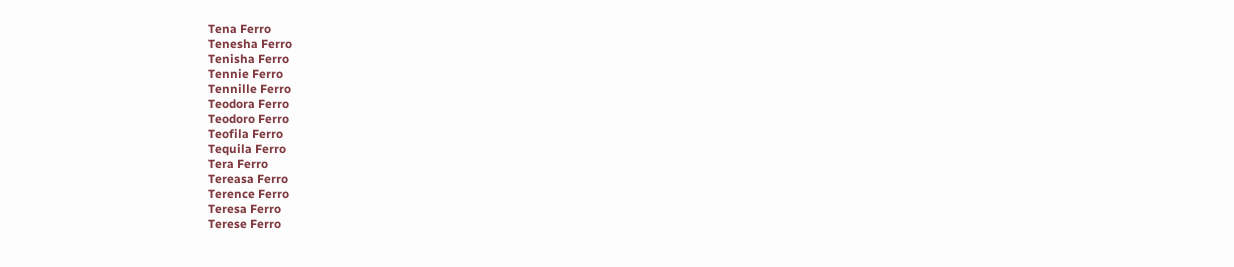Tena Ferro
Tenesha Ferro
Tenisha Ferro
Tennie Ferro
Tennille Ferro
Teodora Ferro
Teodoro Ferro
Teofila Ferro
Tequila Ferro
Tera Ferro
Tereasa Ferro
Terence Ferro
Teresa Ferro
Terese Ferro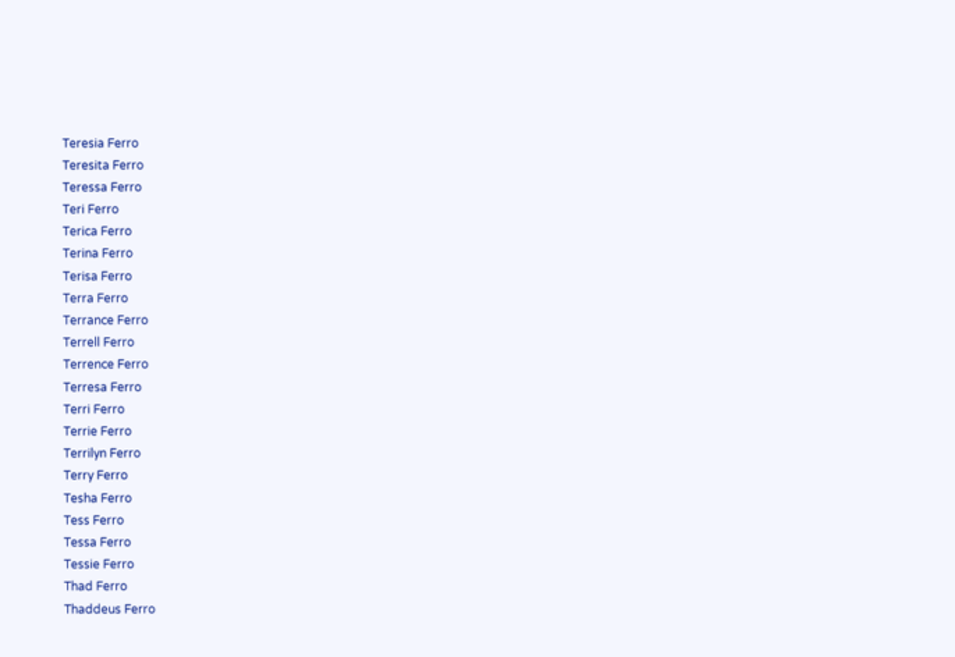Teresia Ferro
Teresita Ferro
Teressa Ferro
Teri Ferro
Terica Ferro
Terina Ferro
Terisa Ferro
Terra Ferro
Terrance Ferro
Terrell Ferro
Terrence Ferro
Terresa Ferro
Terri Ferro
Terrie Ferro
Terrilyn Ferro
Terry Ferro
Tesha Ferro
Tess Ferro
Tessa Ferro
Tessie Ferro
Thad Ferro
Thaddeus Ferro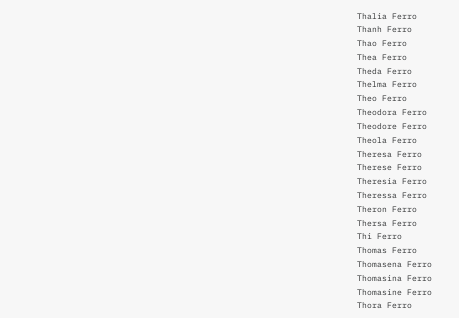Thalia Ferro
Thanh Ferro
Thao Ferro
Thea Ferro
Theda Ferro
Thelma Ferro
Theo Ferro
Theodora Ferro
Theodore Ferro
Theola Ferro
Theresa Ferro
Therese Ferro
Theresia Ferro
Theressa Ferro
Theron Ferro
Thersa Ferro
Thi Ferro
Thomas Ferro
Thomasena Ferro
Thomasina Ferro
Thomasine Ferro
Thora Ferro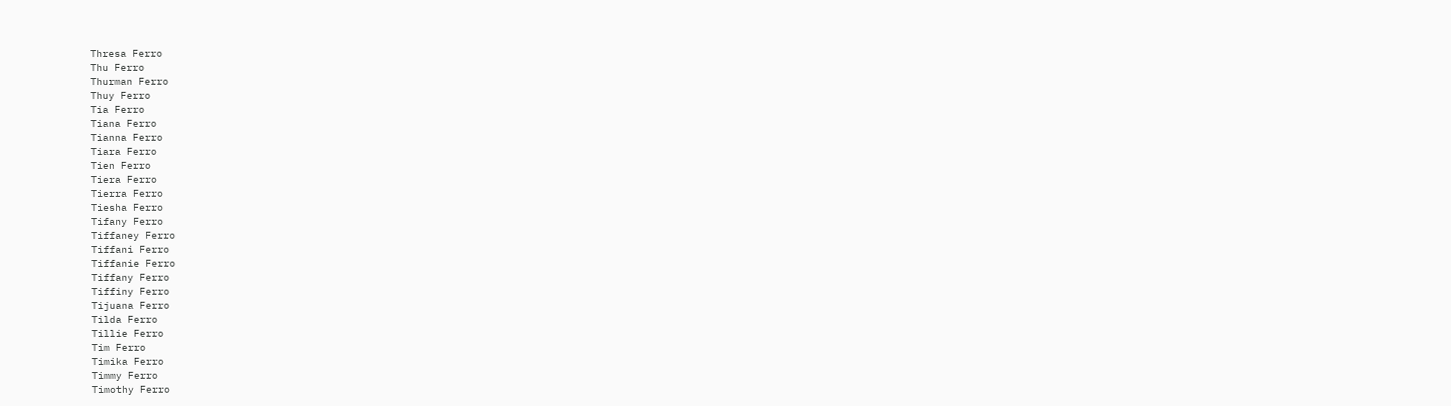Thresa Ferro
Thu Ferro
Thurman Ferro
Thuy Ferro
Tia Ferro
Tiana Ferro
Tianna Ferro
Tiara Ferro
Tien Ferro
Tiera Ferro
Tierra Ferro
Tiesha Ferro
Tifany Ferro
Tiffaney Ferro
Tiffani Ferro
Tiffanie Ferro
Tiffany Ferro
Tiffiny Ferro
Tijuana Ferro
Tilda Ferro
Tillie Ferro
Tim Ferro
Timika Ferro
Timmy Ferro
Timothy Ferro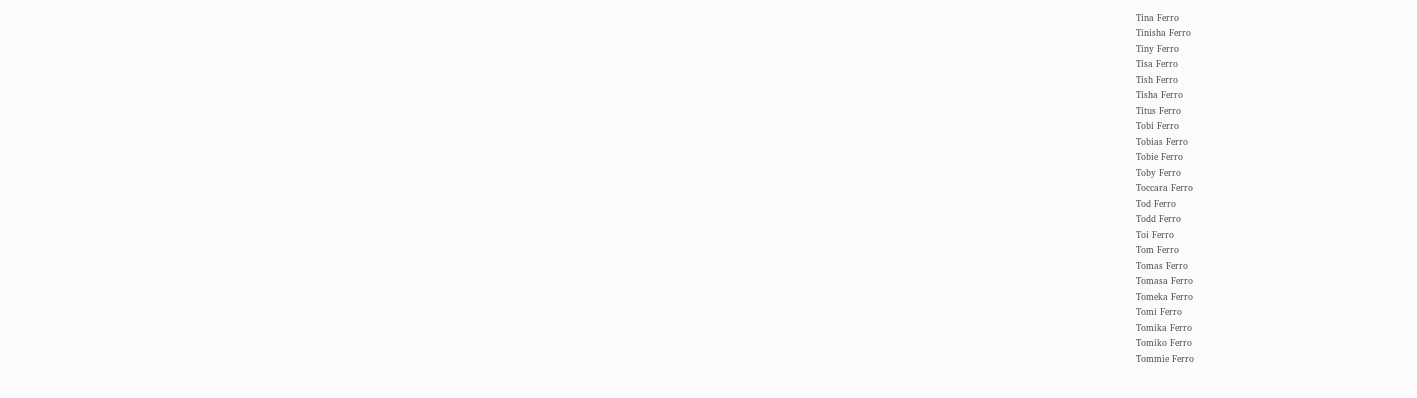Tina Ferro
Tinisha Ferro
Tiny Ferro
Tisa Ferro
Tish Ferro
Tisha Ferro
Titus Ferro
Tobi Ferro
Tobias Ferro
Tobie Ferro
Toby Ferro
Toccara Ferro
Tod Ferro
Todd Ferro
Toi Ferro
Tom Ferro
Tomas Ferro
Tomasa Ferro
Tomeka Ferro
Tomi Ferro
Tomika Ferro
Tomiko Ferro
Tommie Ferro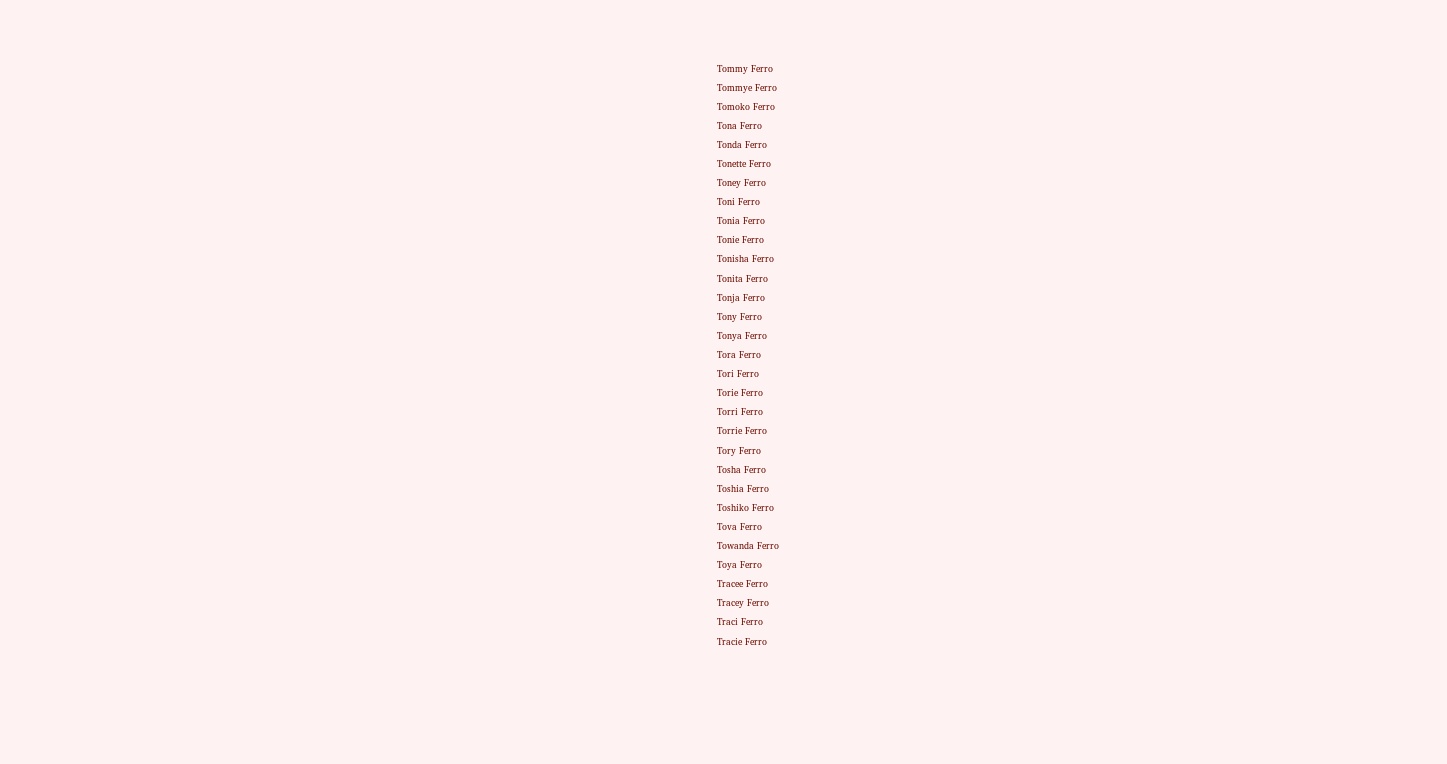Tommy Ferro
Tommye Ferro
Tomoko Ferro
Tona Ferro
Tonda Ferro
Tonette Ferro
Toney Ferro
Toni Ferro
Tonia Ferro
Tonie Ferro
Tonisha Ferro
Tonita Ferro
Tonja Ferro
Tony Ferro
Tonya Ferro
Tora Ferro
Tori Ferro
Torie Ferro
Torri Ferro
Torrie Ferro
Tory Ferro
Tosha Ferro
Toshia Ferro
Toshiko Ferro
Tova Ferro
Towanda Ferro
Toya Ferro
Tracee Ferro
Tracey Ferro
Traci Ferro
Tracie Ferro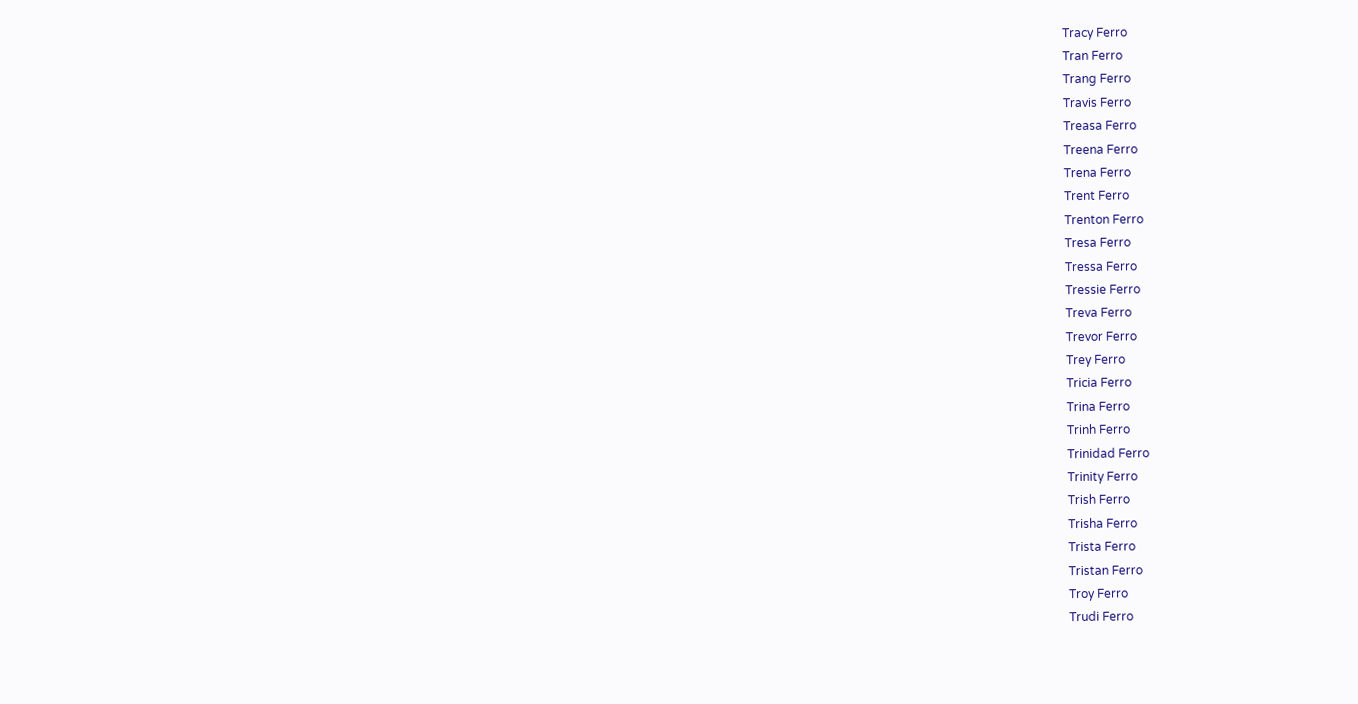Tracy Ferro
Tran Ferro
Trang Ferro
Travis Ferro
Treasa Ferro
Treena Ferro
Trena Ferro
Trent Ferro
Trenton Ferro
Tresa Ferro
Tressa Ferro
Tressie Ferro
Treva Ferro
Trevor Ferro
Trey Ferro
Tricia Ferro
Trina Ferro
Trinh Ferro
Trinidad Ferro
Trinity Ferro
Trish Ferro
Trisha Ferro
Trista Ferro
Tristan Ferro
Troy Ferro
Trudi Ferro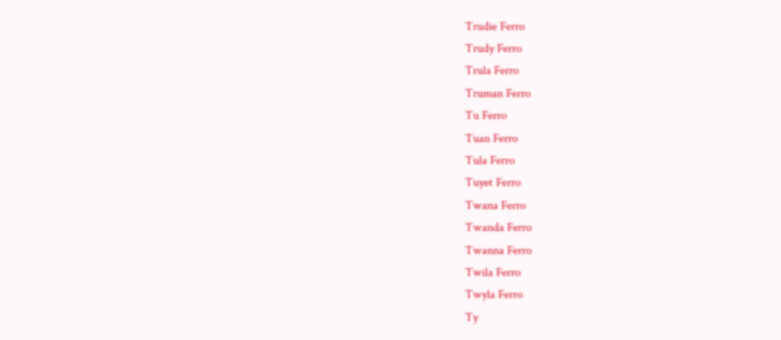Trudie Ferro
Trudy Ferro
Trula Ferro
Truman Ferro
Tu Ferro
Tuan Ferro
Tula Ferro
Tuyet Ferro
Twana Ferro
Twanda Ferro
Twanna Ferro
Twila Ferro
Twyla Ferro
Ty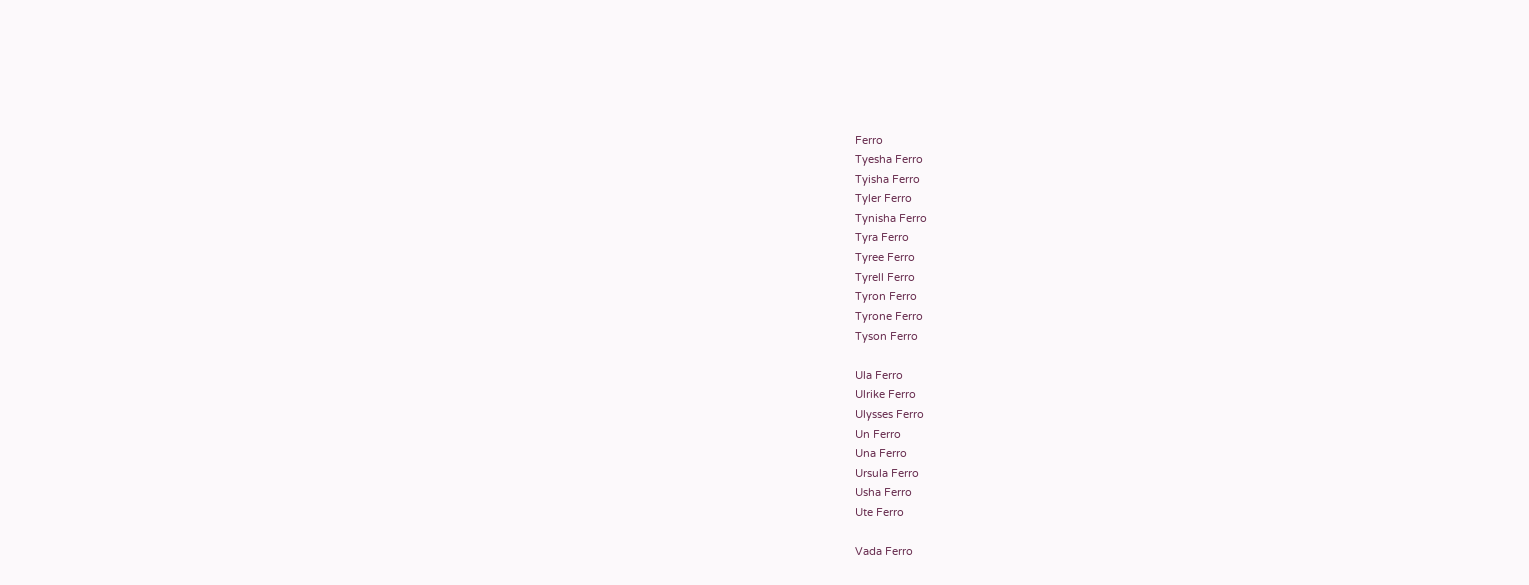Ferro
Tyesha Ferro
Tyisha Ferro
Tyler Ferro
Tynisha Ferro
Tyra Ferro
Tyree Ferro
Tyrell Ferro
Tyron Ferro
Tyrone Ferro
Tyson Ferro

Ula Ferro
Ulrike Ferro
Ulysses Ferro
Un Ferro
Una Ferro
Ursula Ferro
Usha Ferro
Ute Ferro

Vada Ferro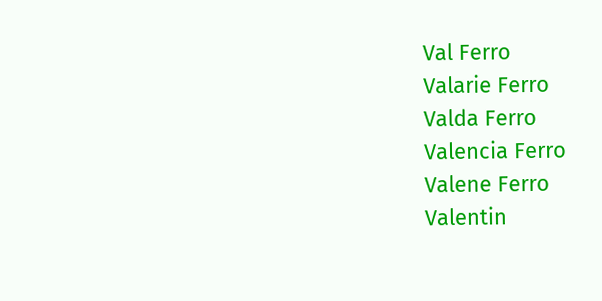Val Ferro
Valarie Ferro
Valda Ferro
Valencia Ferro
Valene Ferro
Valentin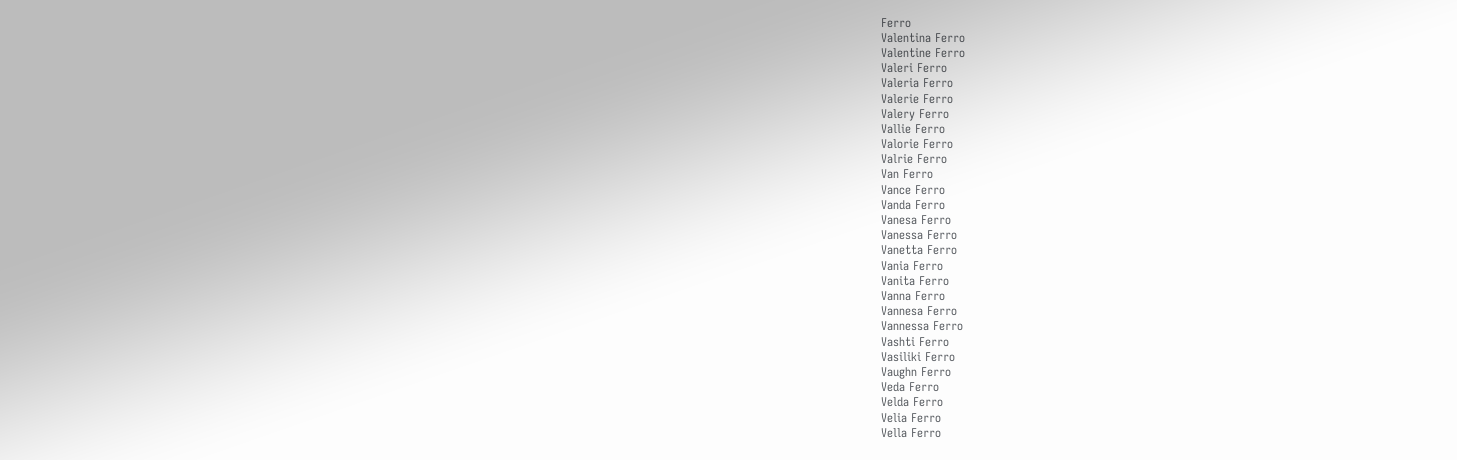Ferro
Valentina Ferro
Valentine Ferro
Valeri Ferro
Valeria Ferro
Valerie Ferro
Valery Ferro
Vallie Ferro
Valorie Ferro
Valrie Ferro
Van Ferro
Vance Ferro
Vanda Ferro
Vanesa Ferro
Vanessa Ferro
Vanetta Ferro
Vania Ferro
Vanita Ferro
Vanna Ferro
Vannesa Ferro
Vannessa Ferro
Vashti Ferro
Vasiliki Ferro
Vaughn Ferro
Veda Ferro
Velda Ferro
Velia Ferro
Vella Ferro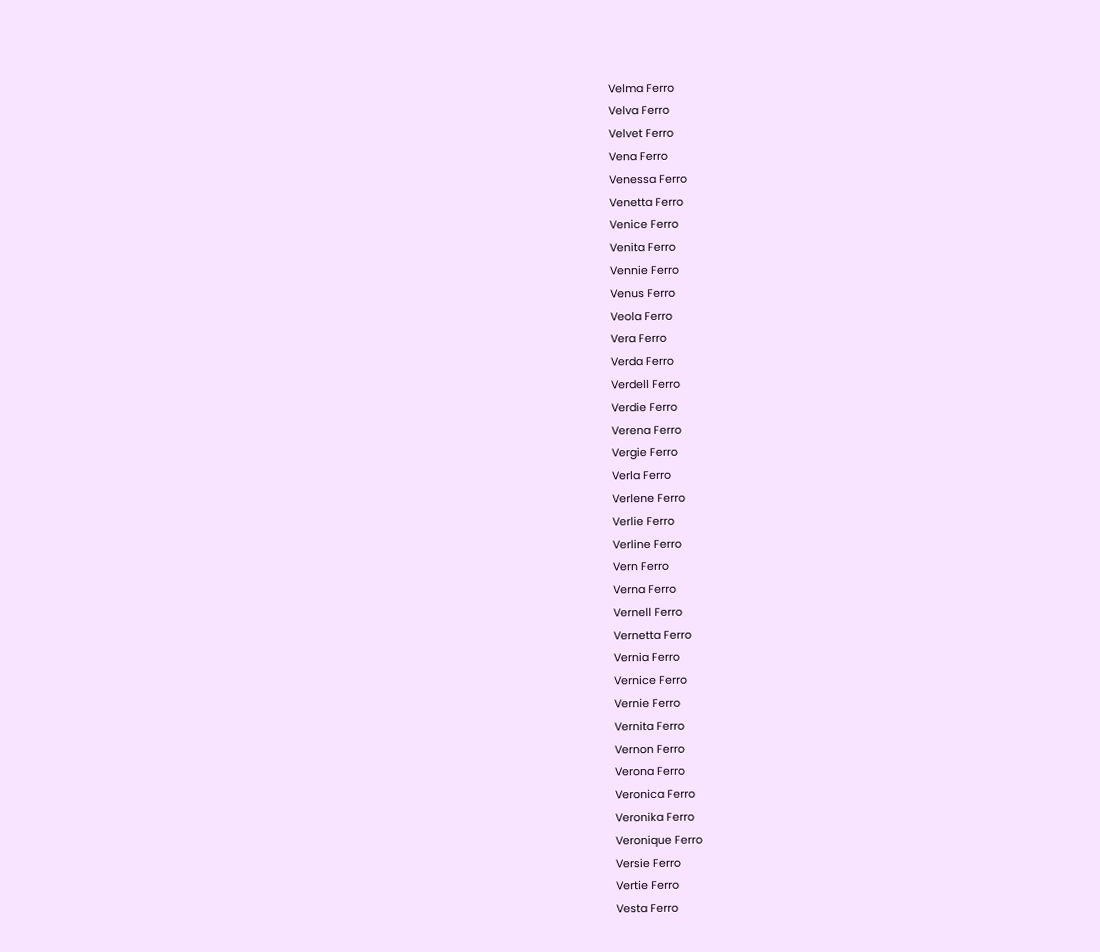Velma Ferro
Velva Ferro
Velvet Ferro
Vena Ferro
Venessa Ferro
Venetta Ferro
Venice Ferro
Venita Ferro
Vennie Ferro
Venus Ferro
Veola Ferro
Vera Ferro
Verda Ferro
Verdell Ferro
Verdie Ferro
Verena Ferro
Vergie Ferro
Verla Ferro
Verlene Ferro
Verlie Ferro
Verline Ferro
Vern Ferro
Verna Ferro
Vernell Ferro
Vernetta Ferro
Vernia Ferro
Vernice Ferro
Vernie Ferro
Vernita Ferro
Vernon Ferro
Verona Ferro
Veronica Ferro
Veronika Ferro
Veronique Ferro
Versie Ferro
Vertie Ferro
Vesta Ferro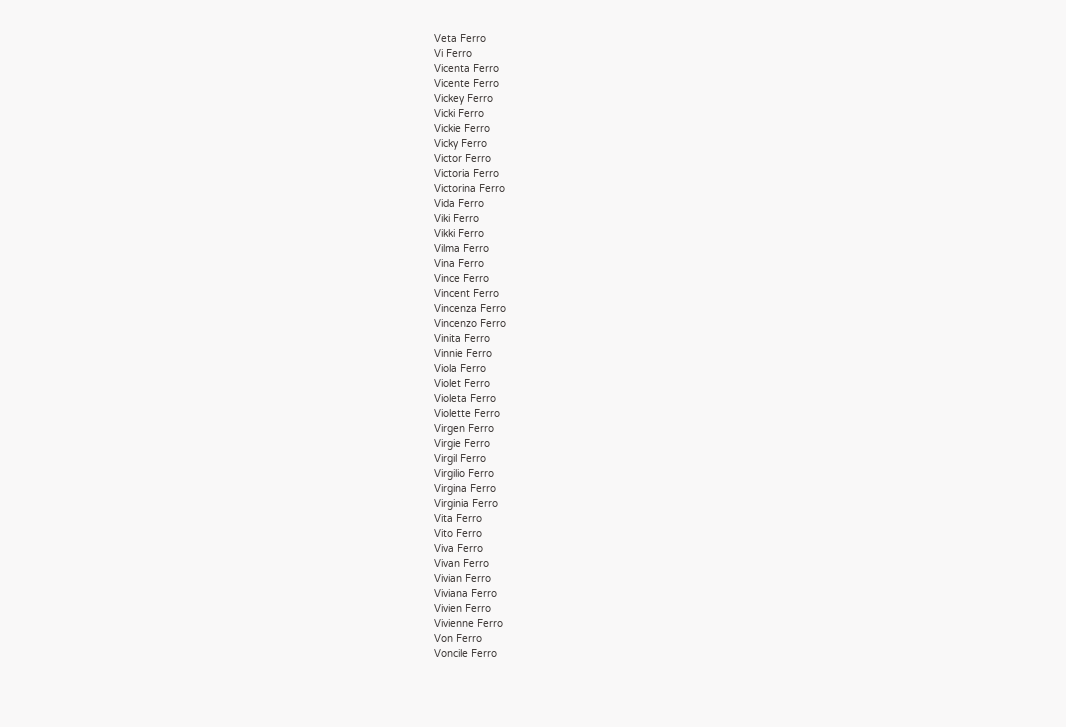Veta Ferro
Vi Ferro
Vicenta Ferro
Vicente Ferro
Vickey Ferro
Vicki Ferro
Vickie Ferro
Vicky Ferro
Victor Ferro
Victoria Ferro
Victorina Ferro
Vida Ferro
Viki Ferro
Vikki Ferro
Vilma Ferro
Vina Ferro
Vince Ferro
Vincent Ferro
Vincenza Ferro
Vincenzo Ferro
Vinita Ferro
Vinnie Ferro
Viola Ferro
Violet Ferro
Violeta Ferro
Violette Ferro
Virgen Ferro
Virgie Ferro
Virgil Ferro
Virgilio Ferro
Virgina Ferro
Virginia Ferro
Vita Ferro
Vito Ferro
Viva Ferro
Vivan Ferro
Vivian Ferro
Viviana Ferro
Vivien Ferro
Vivienne Ferro
Von Ferro
Voncile Ferro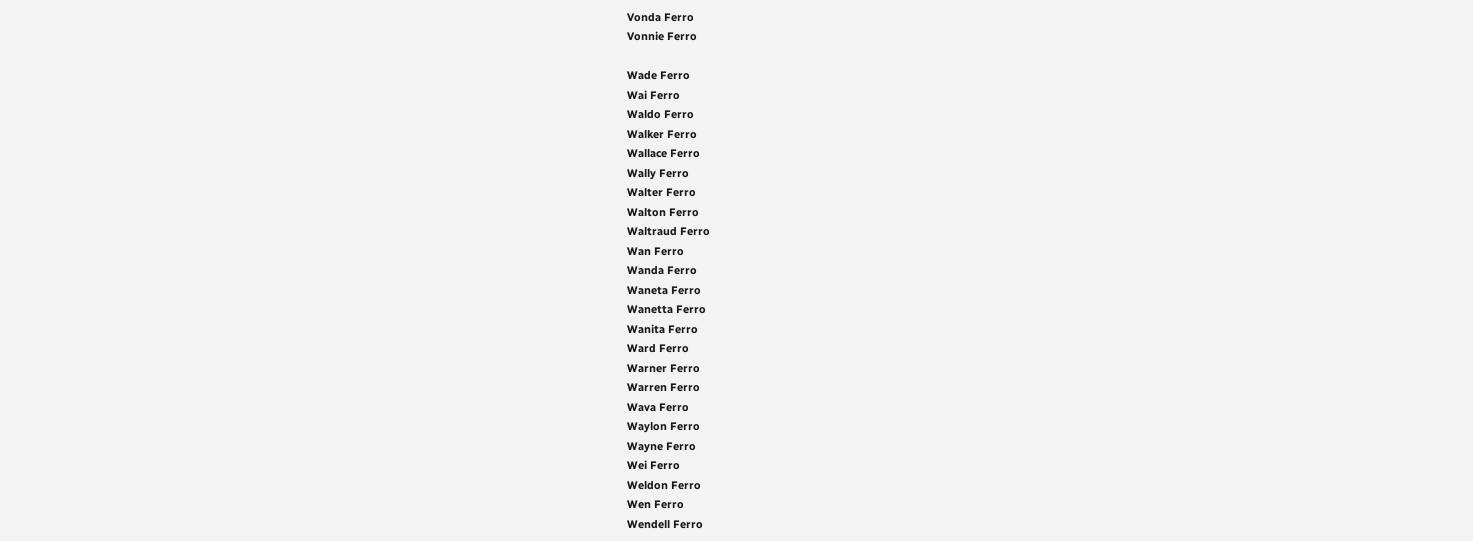Vonda Ferro
Vonnie Ferro

Wade Ferro
Wai Ferro
Waldo Ferro
Walker Ferro
Wallace Ferro
Wally Ferro
Walter Ferro
Walton Ferro
Waltraud Ferro
Wan Ferro
Wanda Ferro
Waneta Ferro
Wanetta Ferro
Wanita Ferro
Ward Ferro
Warner Ferro
Warren Ferro
Wava Ferro
Waylon Ferro
Wayne Ferro
Wei Ferro
Weldon Ferro
Wen Ferro
Wendell Ferro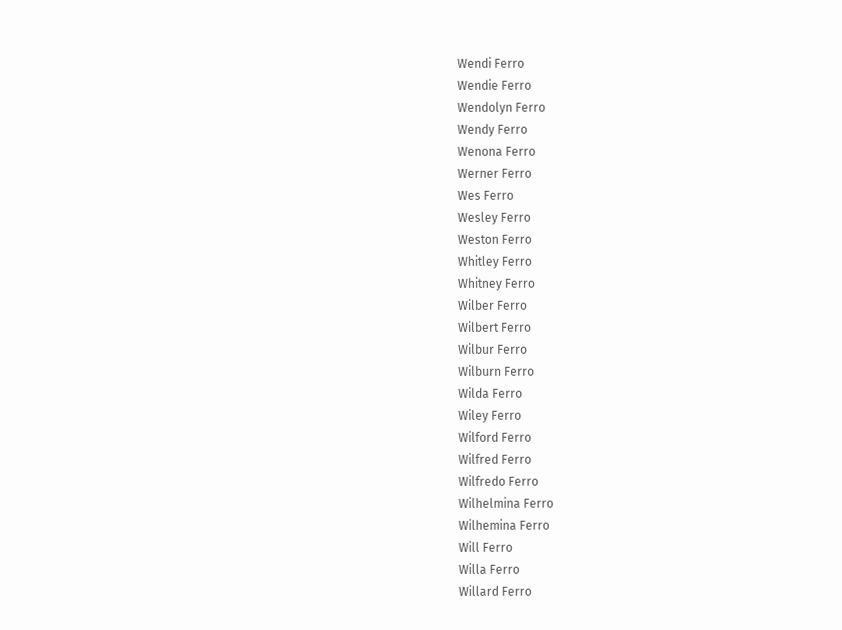Wendi Ferro
Wendie Ferro
Wendolyn Ferro
Wendy Ferro
Wenona Ferro
Werner Ferro
Wes Ferro
Wesley Ferro
Weston Ferro
Whitley Ferro
Whitney Ferro
Wilber Ferro
Wilbert Ferro
Wilbur Ferro
Wilburn Ferro
Wilda Ferro
Wiley Ferro
Wilford Ferro
Wilfred Ferro
Wilfredo Ferro
Wilhelmina Ferro
Wilhemina Ferro
Will Ferro
Willa Ferro
Willard Ferro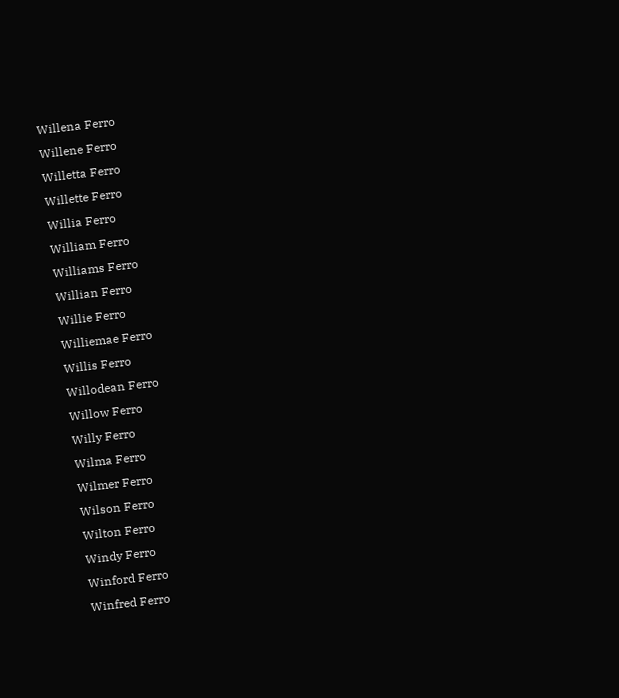Willena Ferro
Willene Ferro
Willetta Ferro
Willette Ferro
Willia Ferro
William Ferro
Williams Ferro
Willian Ferro
Willie Ferro
Williemae Ferro
Willis Ferro
Willodean Ferro
Willow Ferro
Willy Ferro
Wilma Ferro
Wilmer Ferro
Wilson Ferro
Wilton Ferro
Windy Ferro
Winford Ferro
Winfred Ferro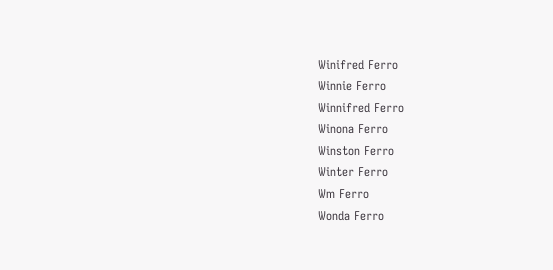Winifred Ferro
Winnie Ferro
Winnifred Ferro
Winona Ferro
Winston Ferro
Winter Ferro
Wm Ferro
Wonda Ferro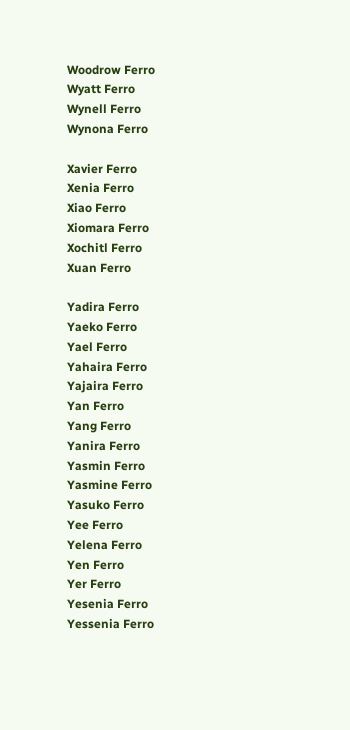Woodrow Ferro
Wyatt Ferro
Wynell Ferro
Wynona Ferro

Xavier Ferro
Xenia Ferro
Xiao Ferro
Xiomara Ferro
Xochitl Ferro
Xuan Ferro

Yadira Ferro
Yaeko Ferro
Yael Ferro
Yahaira Ferro
Yajaira Ferro
Yan Ferro
Yang Ferro
Yanira Ferro
Yasmin Ferro
Yasmine Ferro
Yasuko Ferro
Yee Ferro
Yelena Ferro
Yen Ferro
Yer Ferro
Yesenia Ferro
Yessenia Ferro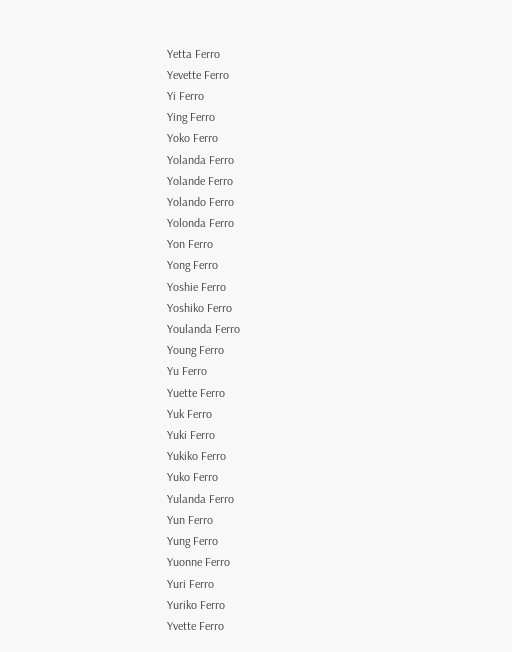Yetta Ferro
Yevette Ferro
Yi Ferro
Ying Ferro
Yoko Ferro
Yolanda Ferro
Yolande Ferro
Yolando Ferro
Yolonda Ferro
Yon Ferro
Yong Ferro
Yoshie Ferro
Yoshiko Ferro
Youlanda Ferro
Young Ferro
Yu Ferro
Yuette Ferro
Yuk Ferro
Yuki Ferro
Yukiko Ferro
Yuko Ferro
Yulanda Ferro
Yun Ferro
Yung Ferro
Yuonne Ferro
Yuri Ferro
Yuriko Ferro
Yvette Ferro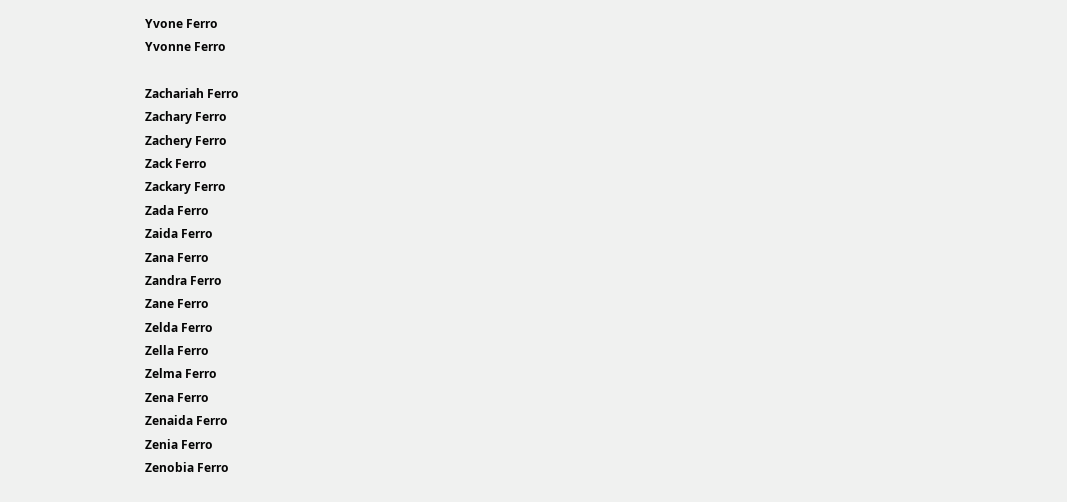Yvone Ferro
Yvonne Ferro

Zachariah Ferro
Zachary Ferro
Zachery Ferro
Zack Ferro
Zackary Ferro
Zada Ferro
Zaida Ferro
Zana Ferro
Zandra Ferro
Zane Ferro
Zelda Ferro
Zella Ferro
Zelma Ferro
Zena Ferro
Zenaida Ferro
Zenia Ferro
Zenobia Ferro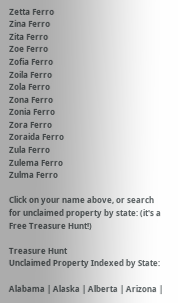Zetta Ferro
Zina Ferro
Zita Ferro
Zoe Ferro
Zofia Ferro
Zoila Ferro
Zola Ferro
Zona Ferro
Zonia Ferro
Zora Ferro
Zoraida Ferro
Zula Ferro
Zulema Ferro
Zulma Ferro

Click on your name above, or search for unclaimed property by state: (it's a Free Treasure Hunt!)

Treasure Hunt
Unclaimed Property Indexed by State:

Alabama | Alaska | Alberta | Arizona |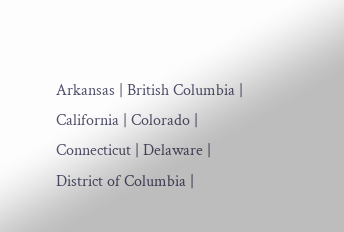Arkansas | British Columbia | California | Colorado | Connecticut | Delaware | District of Columbia |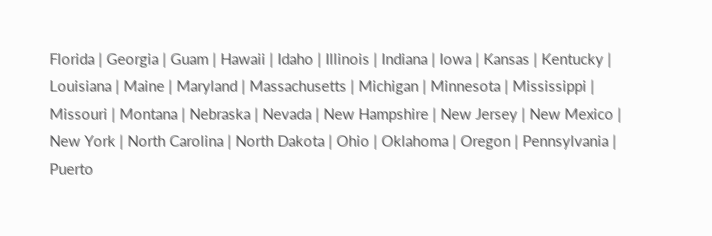Florida | Georgia | Guam | Hawaii | Idaho | Illinois | Indiana | Iowa | Kansas | Kentucky | Louisiana | Maine | Maryland | Massachusetts | Michigan | Minnesota | Mississippi | Missouri | Montana | Nebraska | Nevada | New Hampshire | New Jersey | New Mexico | New York | North Carolina | North Dakota | Ohio | Oklahoma | Oregon | Pennsylvania | Puerto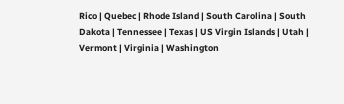Rico | Quebec | Rhode Island | South Carolina | South Dakota | Tennessee | Texas | US Virgin Islands | Utah | Vermont | Virginia | Washington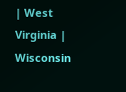| West Virginia | Wisconsin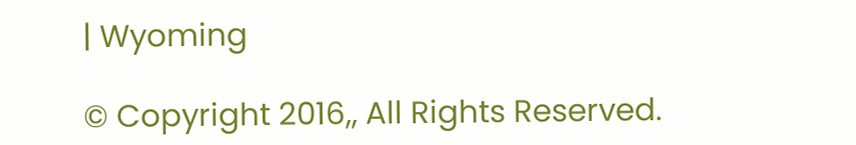| Wyoming

© Copyright 2016,, All Rights Reserved.